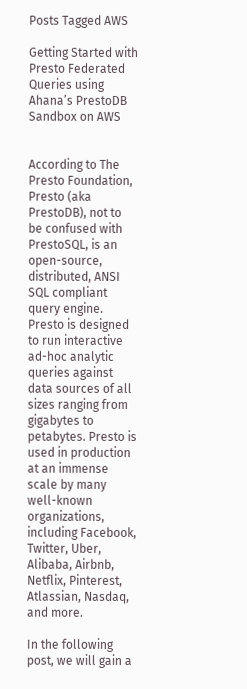Posts Tagged AWS

Getting Started with Presto Federated Queries using Ahana’s PrestoDB Sandbox on AWS


According to The Presto Foundation, Presto (aka PrestoDB), not to be confused with PrestoSQL, is an open-source, distributed, ANSI SQL compliant query engine. Presto is designed to run interactive ad-hoc analytic queries against data sources of all sizes ranging from gigabytes to petabytes. Presto is used in production at an immense scale by many well-known organizations, including Facebook, Twitter, Uber, Alibaba, Airbnb, Netflix, Pinterest, Atlassian, Nasdaq, and more.

In the following post, we will gain a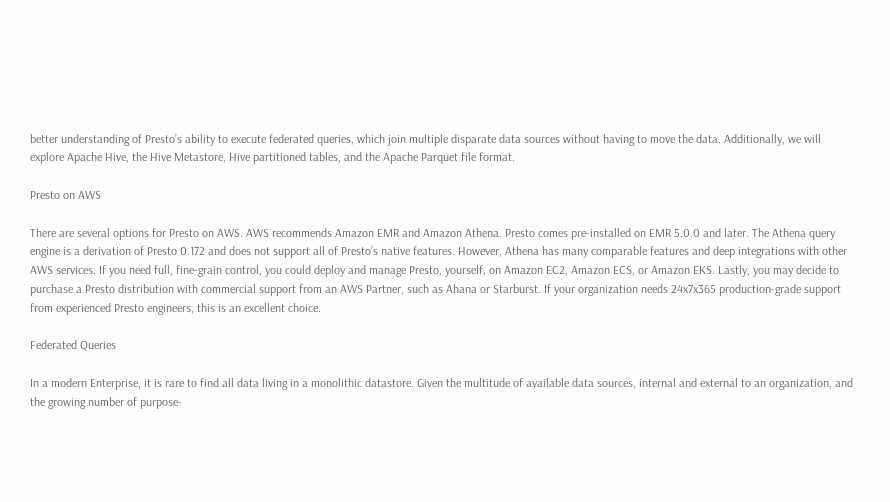better understanding of Presto’s ability to execute federated queries, which join multiple disparate data sources without having to move the data. Additionally, we will explore Apache Hive, the Hive Metastore, Hive partitioned tables, and the Apache Parquet file format.

Presto on AWS

There are several options for Presto on AWS. AWS recommends Amazon EMR and Amazon Athena. Presto comes pre-installed on EMR 5.0.0 and later. The Athena query engine is a derivation of Presto 0.172 and does not support all of Presto’s native features. However, Athena has many comparable features and deep integrations with other AWS services. If you need full, fine-grain control, you could deploy and manage Presto, yourself, on Amazon EC2, Amazon ECS, or Amazon EKS. Lastly, you may decide to purchase a Presto distribution with commercial support from an AWS Partner, such as Ahana or Starburst. If your organization needs 24x7x365 production-grade support from experienced Presto engineers, this is an excellent choice.

Federated Queries

In a modern Enterprise, it is rare to find all data living in a monolithic datastore. Given the multitude of available data sources, internal and external to an organization, and the growing number of purpose-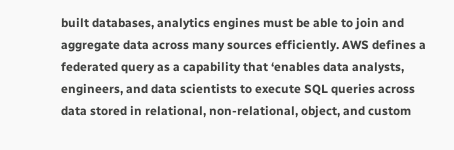built databases, analytics engines must be able to join and aggregate data across many sources efficiently. AWS defines a federated query as a capability that ‘enables data analysts, engineers, and data scientists to execute SQL queries across data stored in relational, non-relational, object, and custom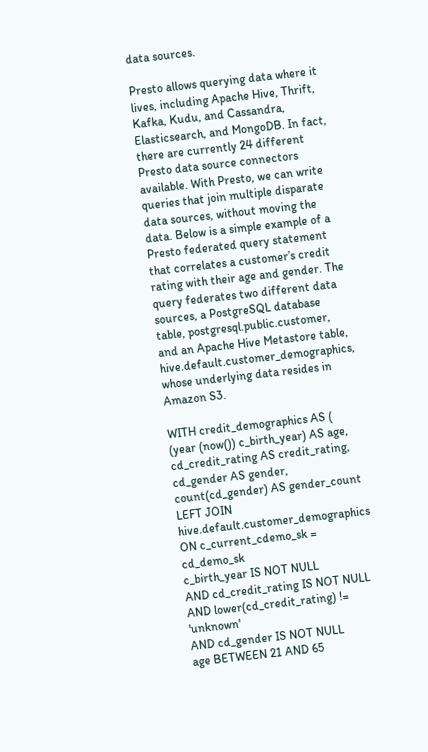data sources.

Presto allows querying data where it lives, including Apache Hive, Thrift, Kafka, Kudu, and Cassandra, Elasticsearch, and MongoDB. In fact, there are currently 24 different Presto data source connectors available. With Presto, we can write queries that join multiple disparate data sources, without moving the data. Below is a simple example of a Presto federated query statement that correlates a customer’s credit rating with their age and gender. The query federates two different data sources, a PostgreSQL database table, postgresql.public.customer, and an Apache Hive Metastore table, hive.default.customer_demographics, whose underlying data resides in Amazon S3.

WITH credit_demographics AS (
(year (now()) c_birth_year) AS age,
cd_credit_rating AS credit_rating,
cd_gender AS gender,
count(cd_gender) AS gender_count
LEFT JOIN hive.default.customer_demographics ON c_current_cdemo_sk = cd_demo_sk
c_birth_year IS NOT NULL
AND cd_credit_rating IS NOT NULL
AND lower(cd_credit_rating) != 'unknown'
AND cd_gender IS NOT NULL
age BETWEEN 21 AND 65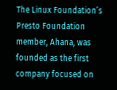The Linux Foundation’s Presto Foundation member, Ahana, was founded as the first company focused on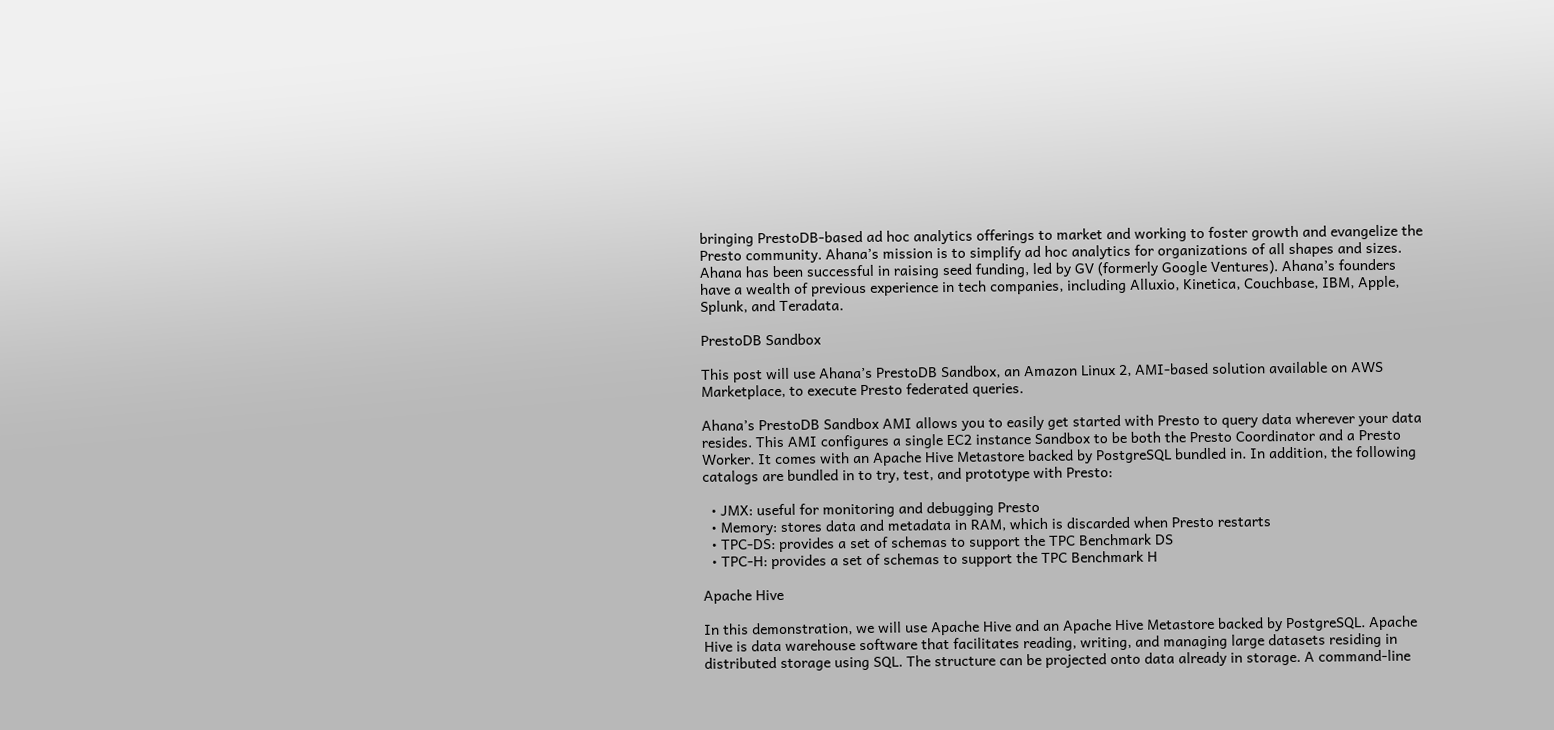bringing PrestoDB-based ad hoc analytics offerings to market and working to foster growth and evangelize the Presto community. Ahana’s mission is to simplify ad hoc analytics for organizations of all shapes and sizes. Ahana has been successful in raising seed funding, led by GV (formerly Google Ventures). Ahana’s founders have a wealth of previous experience in tech companies, including Alluxio, Kinetica, Couchbase, IBM, Apple, Splunk, and Teradata.

PrestoDB Sandbox

This post will use Ahana’s PrestoDB Sandbox, an Amazon Linux 2, AMI-based solution available on AWS Marketplace, to execute Presto federated queries.

Ahana’s PrestoDB Sandbox AMI allows you to easily get started with Presto to query data wherever your data resides. This AMI configures a single EC2 instance Sandbox to be both the Presto Coordinator and a Presto Worker. It comes with an Apache Hive Metastore backed by PostgreSQL bundled in. In addition, the following catalogs are bundled in to try, test, and prototype with Presto:

  • JMX: useful for monitoring and debugging Presto
  • Memory: stores data and metadata in RAM, which is discarded when Presto restarts
  • TPC-DS: provides a set of schemas to support the TPC Benchmark DS
  • TPC-H: provides a set of schemas to support the TPC Benchmark H

Apache Hive

In this demonstration, we will use Apache Hive and an Apache Hive Metastore backed by PostgreSQL. Apache Hive is data warehouse software that facilitates reading, writing, and managing large datasets residing in distributed storage using SQL. The structure can be projected onto data already in storage. A command-line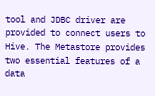tool and JDBC driver are provided to connect users to Hive. The Metastore provides two essential features of a data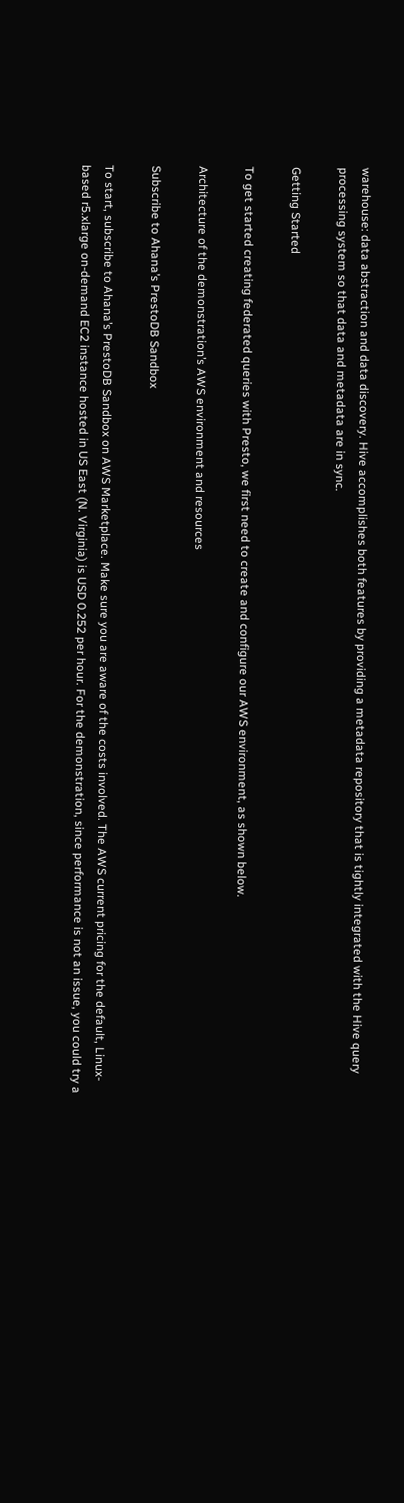warehouse: data abstraction and data discovery. Hive accomplishes both features by providing a metadata repository that is tightly integrated with the Hive query processing system so that data and metadata are in sync.

Getting Started

To get started creating federated queries with Presto, we first need to create and configure our AWS environment, as shown below.

Architecture of the demonstration’s AWS environment and resources

Subscribe to Ahana’s PrestoDB Sandbox

To start, subscribe to Ahana’s PrestoDB Sandbox on AWS Marketplace. Make sure you are aware of the costs involved. The AWS current pricing for the default, Linux-based r5.xlarge on-demand EC2 instance hosted in US East (N. Virginia) is USD 0.252 per hour. For the demonstration, since performance is not an issue, you could try a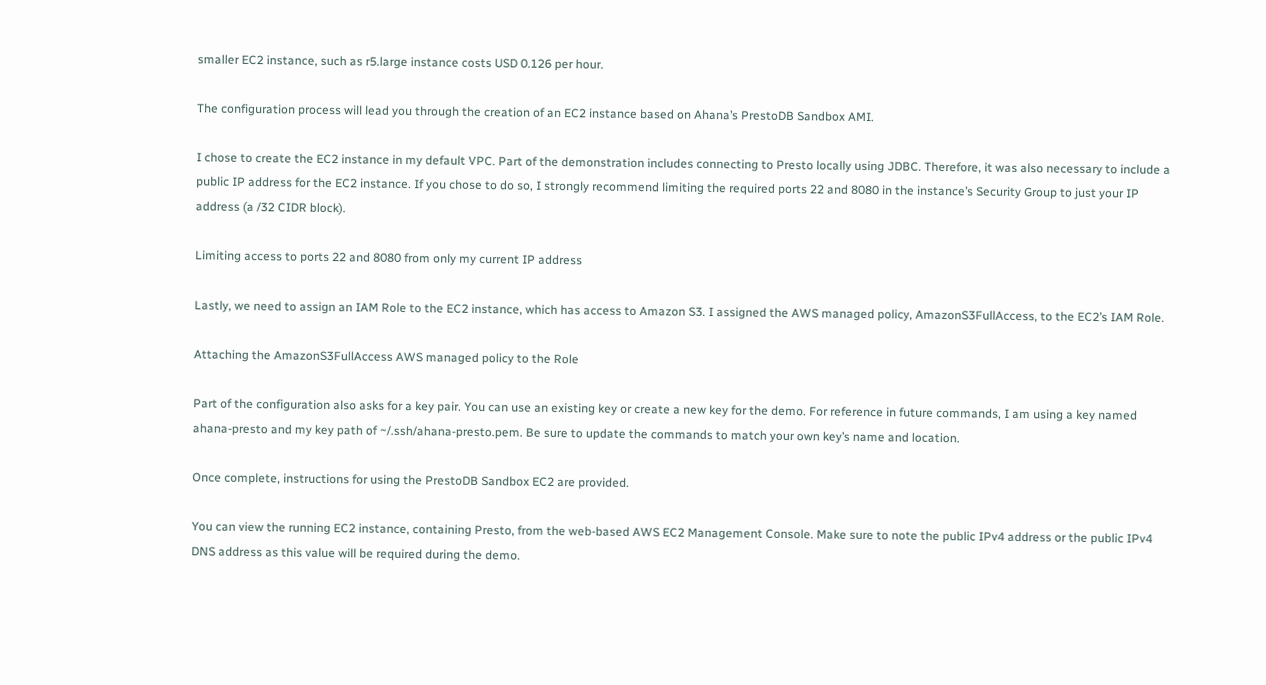smaller EC2 instance, such as r5.large instance costs USD 0.126 per hour.

The configuration process will lead you through the creation of an EC2 instance based on Ahana’s PrestoDB Sandbox AMI.

I chose to create the EC2 instance in my default VPC. Part of the demonstration includes connecting to Presto locally using JDBC. Therefore, it was also necessary to include a public IP address for the EC2 instance. If you chose to do so, I strongly recommend limiting the required ports 22 and 8080 in the instance’s Security Group to just your IP address (a /32 CIDR block).

Limiting access to ports 22 and 8080 from only my current IP address

Lastly, we need to assign an IAM Role to the EC2 instance, which has access to Amazon S3. I assigned the AWS managed policy, AmazonS3FullAccess, to the EC2’s IAM Role.

Attaching the AmazonS3FullAccess AWS managed policy to the Role

Part of the configuration also asks for a key pair. You can use an existing key or create a new key for the demo. For reference in future commands, I am using a key named ahana-presto and my key path of ~/.ssh/ahana-presto.pem. Be sure to update the commands to match your own key’s name and location.

Once complete, instructions for using the PrestoDB Sandbox EC2 are provided.

You can view the running EC2 instance, containing Presto, from the web-based AWS EC2 Management Console. Make sure to note the public IPv4 address or the public IPv4 DNS address as this value will be required during the demo.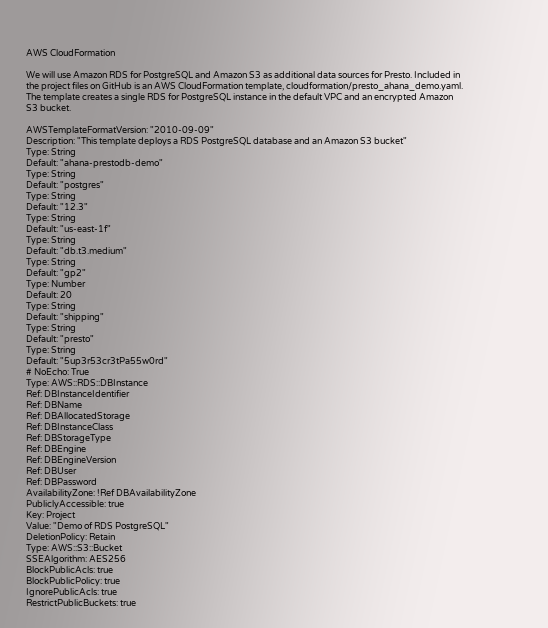AWS CloudFormation

We will use Amazon RDS for PostgreSQL and Amazon S3 as additional data sources for Presto. Included in the project files on GitHub is an AWS CloudFormation template, cloudformation/presto_ahana_demo.yaml. The template creates a single RDS for PostgreSQL instance in the default VPC and an encrypted Amazon S3 bucket.

AWSTemplateFormatVersion: "2010-09-09"
Description: "This template deploys a RDS PostgreSQL database and an Amazon S3 bucket"
Type: String
Default: "ahana-prestodb-demo"
Type: String
Default: "postgres"
Type: String
Default: "12.3"
Type: String
Default: "us-east-1f"
Type: String
Default: "db.t3.medium"
Type: String
Default: "gp2"
Type: Number
Default: 20
Type: String
Default: "shipping"
Type: String
Default: "presto"
Type: String
Default: "5up3r53cr3tPa55w0rd"
# NoEcho: True
Type: AWS::RDS::DBInstance
Ref: DBInstanceIdentifier
Ref: DBName
Ref: DBAllocatedStorage
Ref: DBInstanceClass
Ref: DBStorageType
Ref: DBEngine
Ref: DBEngineVersion
Ref: DBUser
Ref: DBPassword
AvailabilityZone: !Ref DBAvailabilityZone
PubliclyAccessible: true
Key: Project
Value: "Demo of RDS PostgreSQL"
DeletionPolicy: Retain
Type: AWS::S3::Bucket
SSEAlgorithm: AES256
BlockPublicAcls: true
BlockPublicPolicy: true
IgnorePublicAcls: true
RestrictPublicBuckets: true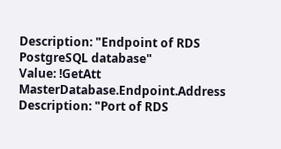Description: "Endpoint of RDS PostgreSQL database"
Value: !GetAtt MasterDatabase.Endpoint.Address
Description: "Port of RDS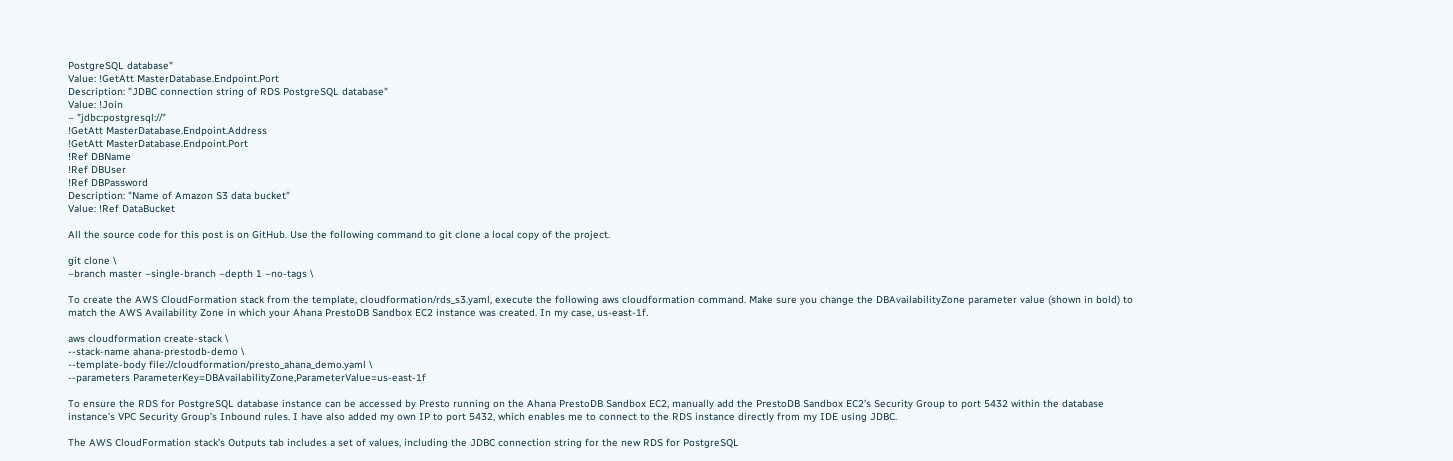PostgreSQL database"
Value: !GetAtt MasterDatabase.Endpoint.Port
Description: "JDBC connection string of RDS PostgreSQL database"
Value: !Join
– "jdbc:postgresql://"
!GetAtt MasterDatabase.Endpoint.Address
!GetAtt MasterDatabase.Endpoint.Port
!Ref DBName
!Ref DBUser
!Ref DBPassword
Description: "Name of Amazon S3 data bucket"
Value: !Ref DataBucket

All the source code for this post is on GitHub. Use the following command to git clone a local copy of the project.

git clone \
–branch master –single-branch –depth 1 –no-tags \

To create the AWS CloudFormation stack from the template, cloudformation/rds_s3.yaml, execute the following aws cloudformation command. Make sure you change the DBAvailabilityZone parameter value (shown in bold) to match the AWS Availability Zone in which your Ahana PrestoDB Sandbox EC2 instance was created. In my case, us-east-1f.

aws cloudformation create-stack \
--stack-name ahana-prestodb-demo \
--template-body file://cloudformation/presto_ahana_demo.yaml \
--parameters ParameterKey=DBAvailabilityZone,ParameterValue=us-east-1f

To ensure the RDS for PostgreSQL database instance can be accessed by Presto running on the Ahana PrestoDB Sandbox EC2, manually add the PrestoDB Sandbox EC2’s Security Group to port 5432 within the database instance’s VPC Security Group’s Inbound rules. I have also added my own IP to port 5432, which enables me to connect to the RDS instance directly from my IDE using JDBC.

The AWS CloudFormation stack’s Outputs tab includes a set of values, including the JDBC connection string for the new RDS for PostgreSQL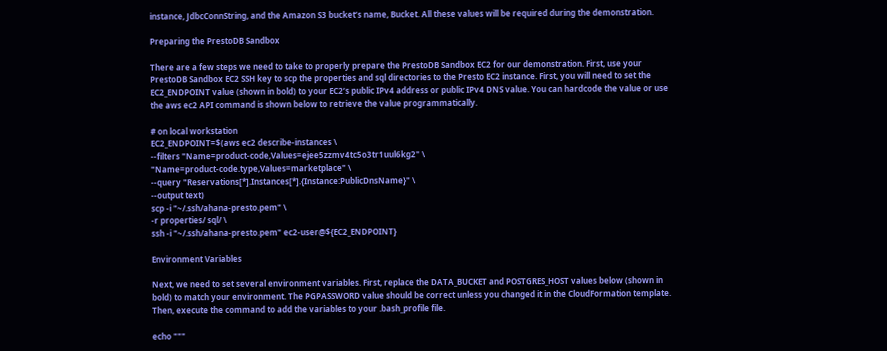instance, JdbcConnString, and the Amazon S3 bucket’s name, Bucket. All these values will be required during the demonstration.

Preparing the PrestoDB Sandbox

There are a few steps we need to take to properly prepare the PrestoDB Sandbox EC2 for our demonstration. First, use your PrestoDB Sandbox EC2 SSH key to scp the properties and sql directories to the Presto EC2 instance. First, you will need to set the EC2_ENDPOINT value (shown in bold) to your EC2’s public IPv4 address or public IPv4 DNS value. You can hardcode the value or use the aws ec2 API command is shown below to retrieve the value programmatically.

# on local workstation
EC2_ENDPOINT=$(aws ec2 describe-instances \
--filters "Name=product-code,Values=ejee5zzmv4tc5o3tr1uul6kg2" \
"Name=product-code.type,Values=marketplace" \
--query "Reservations[*].Instances[*].{Instance:PublicDnsName}" \
--output text)
scp -i "~/.ssh/ahana-presto.pem" \
-r properties/ sql/ \
ssh -i "~/.ssh/ahana-presto.pem" ec2-user@${EC2_ENDPOINT}

Environment Variables

Next, we need to set several environment variables. First, replace the DATA_BUCKET and POSTGRES_HOST values below (shown in bold) to match your environment. The PGPASSWORD value should be correct unless you changed it in the CloudFormation template. Then, execute the command to add the variables to your .bash_profile file.

echo """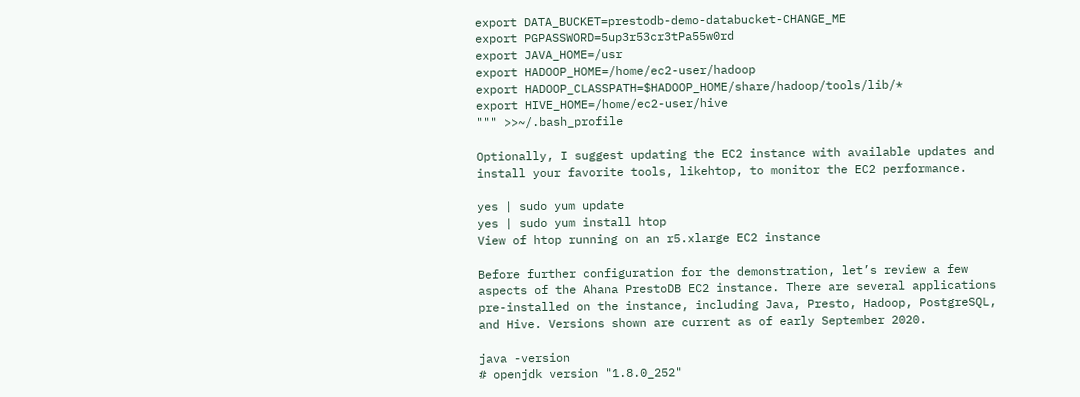export DATA_BUCKET=prestodb-demo-databucket-CHANGE_ME
export PGPASSWORD=5up3r53cr3tPa55w0rd
export JAVA_HOME=/usr
export HADOOP_HOME=/home/ec2-user/hadoop
export HADOOP_CLASSPATH=$HADOOP_HOME/share/hadoop/tools/lib/*
export HIVE_HOME=/home/ec2-user/hive
""" >>~/.bash_profile

Optionally, I suggest updating the EC2 instance with available updates and install your favorite tools, likehtop, to monitor the EC2 performance.

yes | sudo yum update
yes | sudo yum install htop
View of htop running on an r5.xlarge EC2 instance

Before further configuration for the demonstration, let’s review a few aspects of the Ahana PrestoDB EC2 instance. There are several applications pre-installed on the instance, including Java, Presto, Hadoop, PostgreSQL, and Hive. Versions shown are current as of early September 2020.

java -version
# openjdk version "1.8.0_252"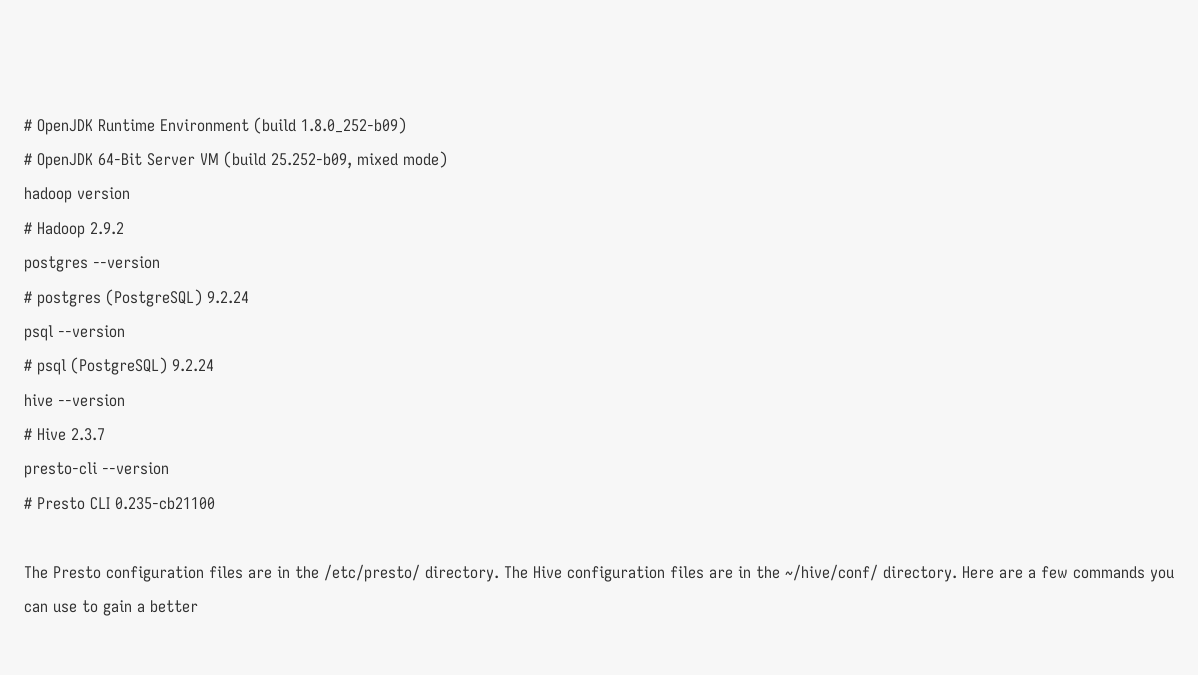# OpenJDK Runtime Environment (build 1.8.0_252-b09)
# OpenJDK 64-Bit Server VM (build 25.252-b09, mixed mode)
hadoop version
# Hadoop 2.9.2
postgres --version
# postgres (PostgreSQL) 9.2.24
psql --version
# psql (PostgreSQL) 9.2.24
hive --version
# Hive 2.3.7
presto-cli --version
# Presto CLI 0.235-cb21100

The Presto configuration files are in the /etc/presto/ directory. The Hive configuration files are in the ~/hive/conf/ directory. Here are a few commands you can use to gain a better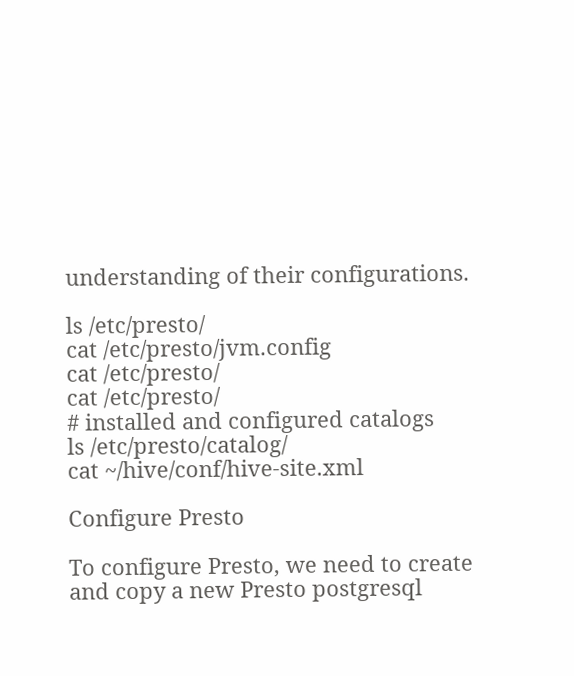understanding of their configurations.

ls /etc/presto/
cat /etc/presto/jvm.config
cat /etc/presto/
cat /etc/presto/
# installed and configured catalogs
ls /etc/presto/catalog/
cat ~/hive/conf/hive-site.xml

Configure Presto

To configure Presto, we need to create and copy a new Presto postgresql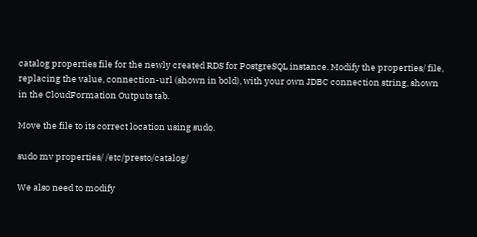catalog properties file for the newly created RDS for PostgreSQL instance. Modify the properties/ file, replacing the value, connection-url (shown in bold), with your own JDBC connection string, shown in the CloudFormation Outputs tab.

Move the file to its correct location using sudo.

sudo mv properties/ /etc/presto/catalog/

We also need to modify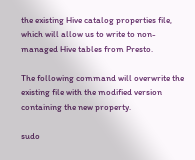the existing Hive catalog properties file, which will allow us to write to non-managed Hive tables from Presto.

The following command will overwrite the existing file with the modified version containing the new property.

sudo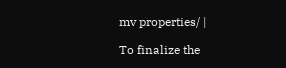mv properties/ |

To finalize the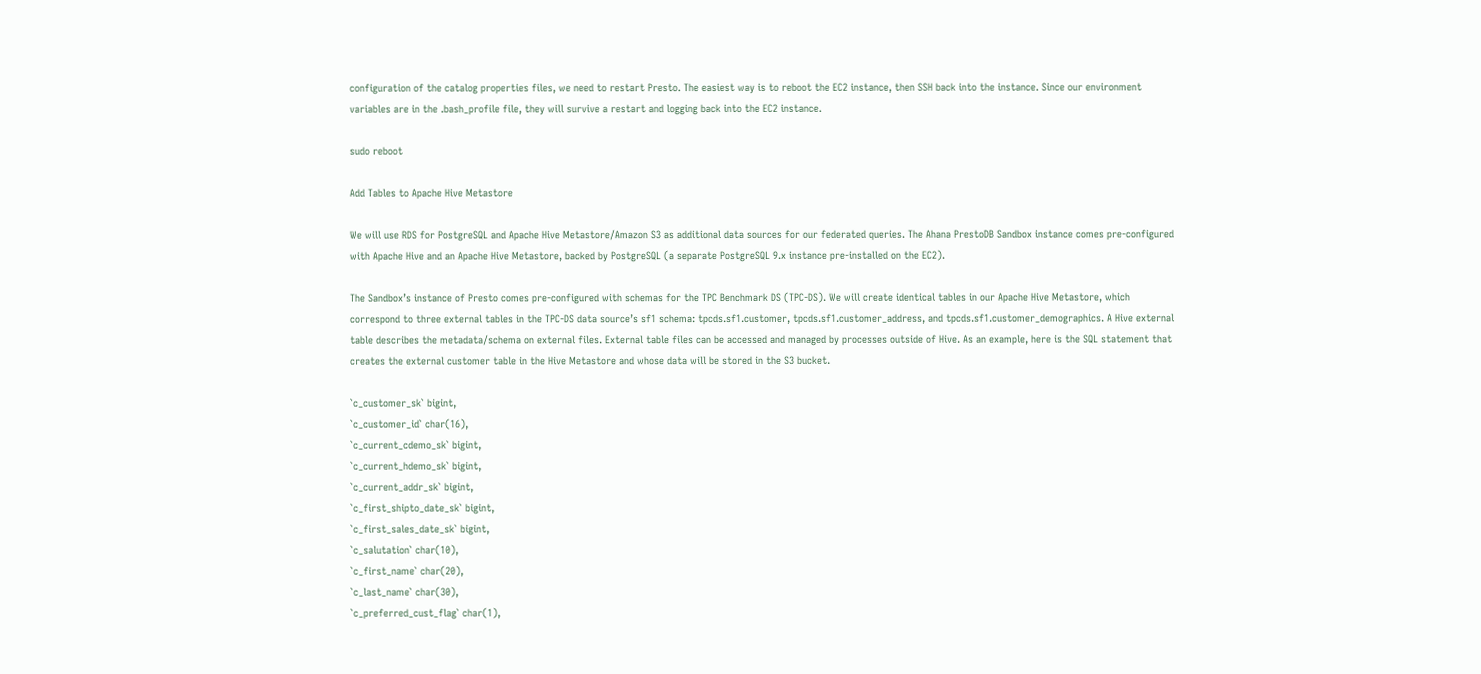configuration of the catalog properties files, we need to restart Presto. The easiest way is to reboot the EC2 instance, then SSH back into the instance. Since our environment variables are in the .bash_profile file, they will survive a restart and logging back into the EC2 instance.

sudo reboot

Add Tables to Apache Hive Metastore

We will use RDS for PostgreSQL and Apache Hive Metastore/Amazon S3 as additional data sources for our federated queries. The Ahana PrestoDB Sandbox instance comes pre-configured with Apache Hive and an Apache Hive Metastore, backed by PostgreSQL (a separate PostgreSQL 9.x instance pre-installed on the EC2).

The Sandbox’s instance of Presto comes pre-configured with schemas for the TPC Benchmark DS (TPC-DS). We will create identical tables in our Apache Hive Metastore, which correspond to three external tables in the TPC-DS data source’s sf1 schema: tpcds.sf1.customer, tpcds.sf1.customer_address, and tpcds.sf1.customer_demographics. A Hive external table describes the metadata/schema on external files. External table files can be accessed and managed by processes outside of Hive. As an example, here is the SQL statement that creates the external customer table in the Hive Metastore and whose data will be stored in the S3 bucket.

`c_customer_sk` bigint,
`c_customer_id` char(16),
`c_current_cdemo_sk` bigint,
`c_current_hdemo_sk` bigint,
`c_current_addr_sk` bigint,
`c_first_shipto_date_sk` bigint,
`c_first_sales_date_sk` bigint,
`c_salutation` char(10),
`c_first_name` char(20),
`c_last_name` char(30),
`c_preferred_cust_flag` char(1),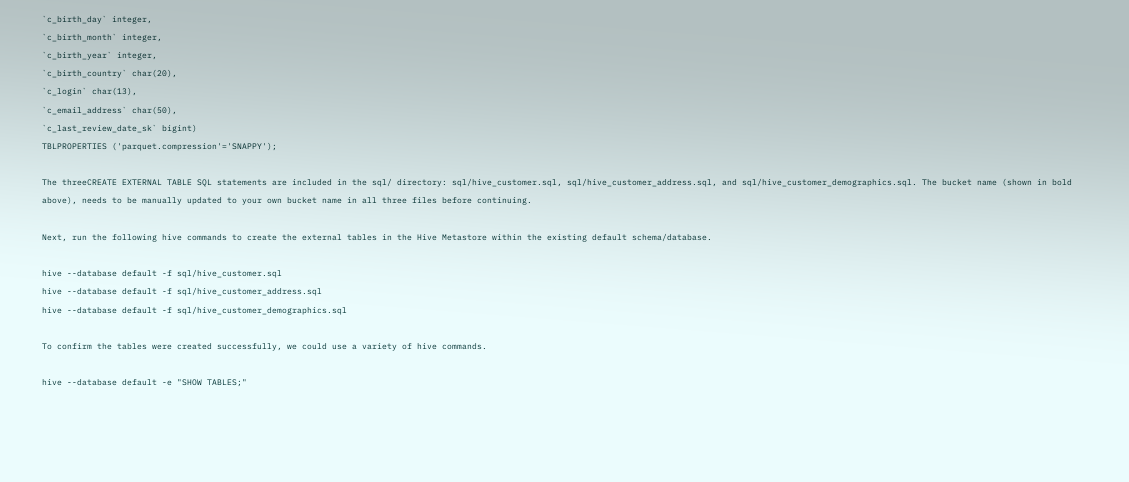`c_birth_day` integer,
`c_birth_month` integer,
`c_birth_year` integer,
`c_birth_country` char(20),
`c_login` char(13),
`c_email_address` char(50),
`c_last_review_date_sk` bigint)
TBLPROPERTIES ('parquet.compression'='SNAPPY');

The threeCREATE EXTERNAL TABLE SQL statements are included in the sql/ directory: sql/hive_customer.sql, sql/hive_customer_address.sql, and sql/hive_customer_demographics.sql. The bucket name (shown in bold above), needs to be manually updated to your own bucket name in all three files before continuing.

Next, run the following hive commands to create the external tables in the Hive Metastore within the existing default schema/database.

hive --database default -f sql/hive_customer.sql
hive --database default -f sql/hive_customer_address.sql
hive --database default -f sql/hive_customer_demographics.sql

To confirm the tables were created successfully, we could use a variety of hive commands.

hive --database default -e "SHOW TABLES;"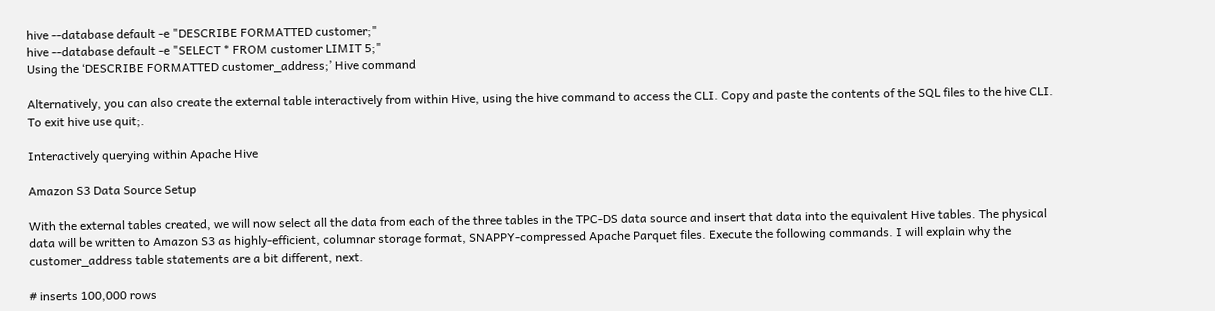hive --database default -e "DESCRIBE FORMATTED customer;"
hive --database default -e "SELECT * FROM customer LIMIT 5;"
Using the ‘DESCRIBE FORMATTED customer_address;’ Hive command

Alternatively, you can also create the external table interactively from within Hive, using the hive command to access the CLI. Copy and paste the contents of the SQL files to the hive CLI. To exit hive use quit;.

Interactively querying within Apache Hive

Amazon S3 Data Source Setup

With the external tables created, we will now select all the data from each of the three tables in the TPC-DS data source and insert that data into the equivalent Hive tables. The physical data will be written to Amazon S3 as highly-efficient, columnar storage format, SNAPPY-compressed Apache Parquet files. Execute the following commands. I will explain why the customer_address table statements are a bit different, next.

# inserts 100,000 rows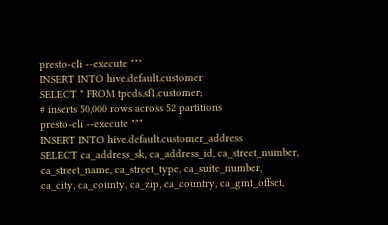presto-cli --execute """
INSERT INTO hive.default.customer
SELECT * FROM tpcds.sf1.customer;
# inserts 50,000 rows across 52 partitions
presto-cli --execute """
INSERT INTO hive.default.customer_address
SELECT ca_address_sk, ca_address_id, ca_street_number,
ca_street_name, ca_street_type, ca_suite_number,
ca_city, ca_county, ca_zip, ca_country, ca_gmt_offset,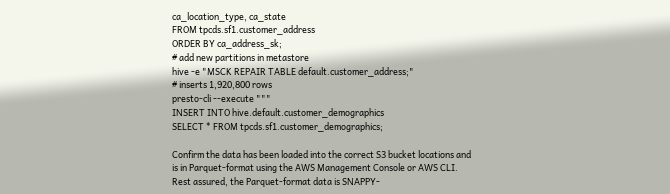ca_location_type, ca_state
FROM tpcds.sf1.customer_address
ORDER BY ca_address_sk;
# add new partitions in metastore
hive -e "MSCK REPAIR TABLE default.customer_address;"
# inserts 1,920,800 rows
presto-cli --execute """
INSERT INTO hive.default.customer_demographics
SELECT * FROM tpcds.sf1.customer_demographics;

Confirm the data has been loaded into the correct S3 bucket locations and is in Parquet-format using the AWS Management Console or AWS CLI. Rest assured, the Parquet-format data is SNAPPY-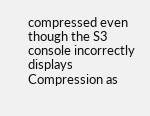compressed even though the S3 console incorrectly displays Compression as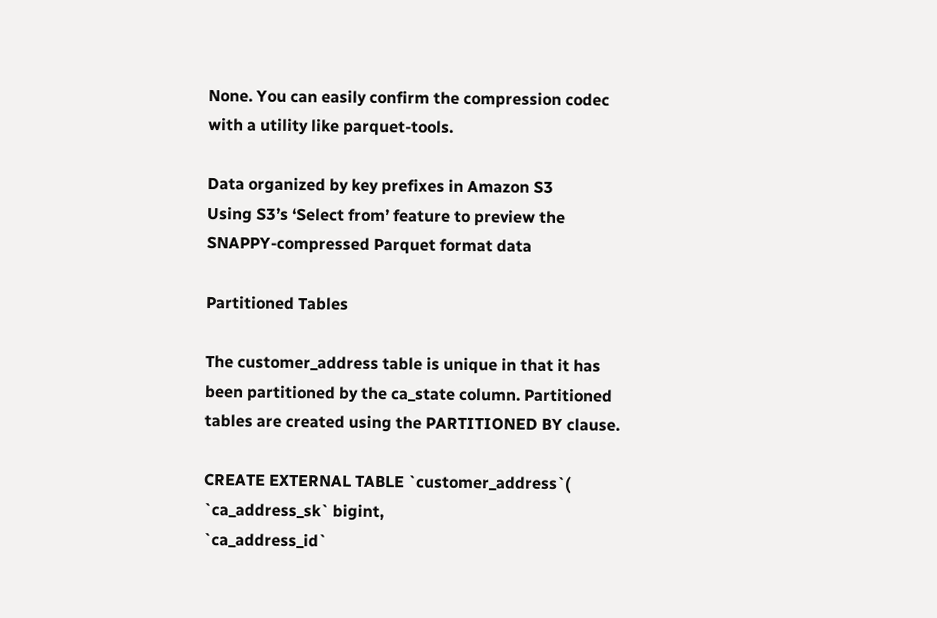None. You can easily confirm the compression codec with a utility like parquet-tools.

Data organized by key prefixes in Amazon S3
Using S3’s ‘Select from’ feature to preview the SNAPPY-compressed Parquet format data

Partitioned Tables

The customer_address table is unique in that it has been partitioned by the ca_state column. Partitioned tables are created using the PARTITIONED BY clause.

CREATE EXTERNAL TABLE `customer_address`(
`ca_address_sk` bigint,
`ca_address_id`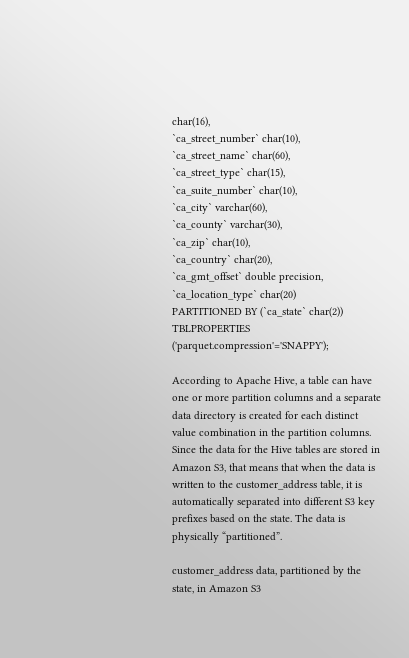char(16),
`ca_street_number` char(10),
`ca_street_name` char(60),
`ca_street_type` char(15),
`ca_suite_number` char(10),
`ca_city` varchar(60),
`ca_county` varchar(30),
`ca_zip` char(10),
`ca_country` char(20),
`ca_gmt_offset` double precision,
`ca_location_type` char(20)
PARTITIONED BY (`ca_state` char(2))
TBLPROPERTIES ('parquet.compression'='SNAPPY');

According to Apache Hive, a table can have one or more partition columns and a separate data directory is created for each distinct value combination in the partition columns. Since the data for the Hive tables are stored in Amazon S3, that means that when the data is written to the customer_address table, it is automatically separated into different S3 key prefixes based on the state. The data is physically “partitioned”.

customer_address data, partitioned by the state, in Amazon S3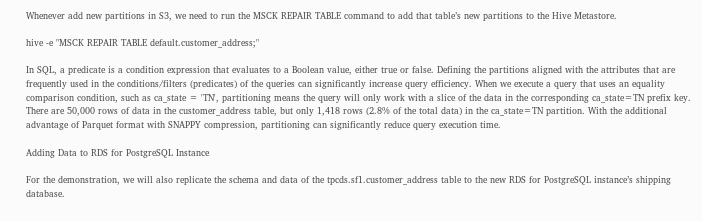Whenever add new partitions in S3, we need to run the MSCK REPAIR TABLE command to add that table’s new partitions to the Hive Metastore.

hive -e "MSCK REPAIR TABLE default.customer_address;"

In SQL, a predicate is a condition expression that evaluates to a Boolean value, either true or false. Defining the partitions aligned with the attributes that are frequently used in the conditions/filters (predicates) of the queries can significantly increase query efficiency. When we execute a query that uses an equality comparison condition, such as ca_state = 'TN', partitioning means the query will only work with a slice of the data in the corresponding ca_state=TN prefix key. There are 50,000 rows of data in the customer_address table, but only 1,418 rows (2.8% of the total data) in the ca_state=TN partition. With the additional advantage of Parquet format with SNAPPY compression, partitioning can significantly reduce query execution time.

Adding Data to RDS for PostgreSQL Instance

For the demonstration, we will also replicate the schema and data of the tpcds.sf1.customer_address table to the new RDS for PostgreSQL instance’s shipping database.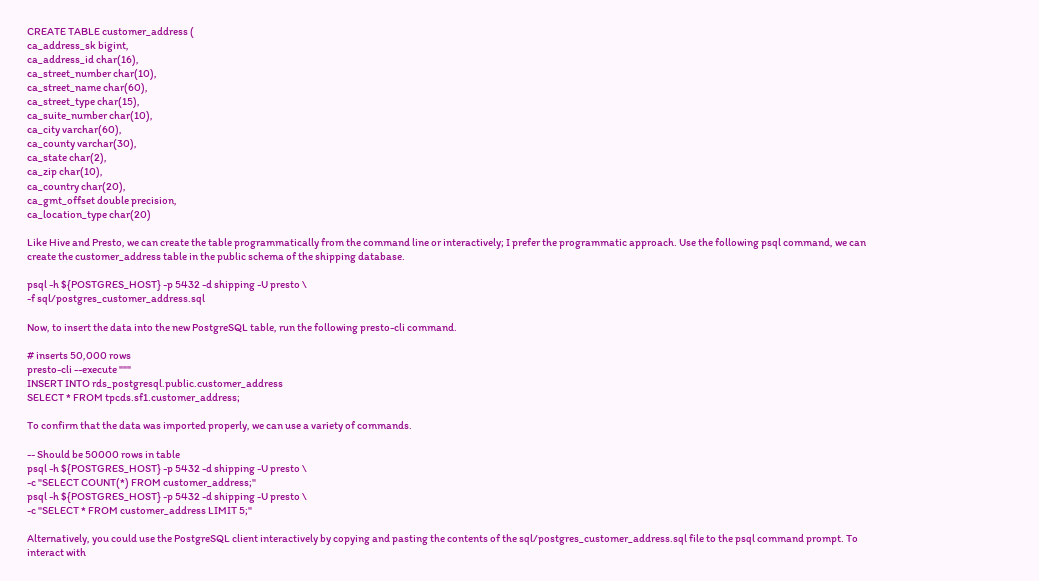CREATE TABLE customer_address (
ca_address_sk bigint,
ca_address_id char(16),
ca_street_number char(10),
ca_street_name char(60),
ca_street_type char(15),
ca_suite_number char(10),
ca_city varchar(60),
ca_county varchar(30),
ca_state char(2),
ca_zip char(10),
ca_country char(20),
ca_gmt_offset double precision,
ca_location_type char(20)

Like Hive and Presto, we can create the table programmatically from the command line or interactively; I prefer the programmatic approach. Use the following psql command, we can create the customer_address table in the public schema of the shipping database.

psql -h ${POSTGRES_HOST} -p 5432 -d shipping -U presto \
-f sql/postgres_customer_address.sql

Now, to insert the data into the new PostgreSQL table, run the following presto-cli command.

# inserts 50,000 rows
presto-cli --execute """
INSERT INTO rds_postgresql.public.customer_address
SELECT * FROM tpcds.sf1.customer_address;

To confirm that the data was imported properly, we can use a variety of commands.

-- Should be 50000 rows in table
psql -h ${POSTGRES_HOST} -p 5432 -d shipping -U presto \
-c "SELECT COUNT(*) FROM customer_address;"
psql -h ${POSTGRES_HOST} -p 5432 -d shipping -U presto \
-c "SELECT * FROM customer_address LIMIT 5;"

Alternatively, you could use the PostgreSQL client interactively by copying and pasting the contents of the sql/postgres_customer_address.sql file to the psql command prompt. To interact with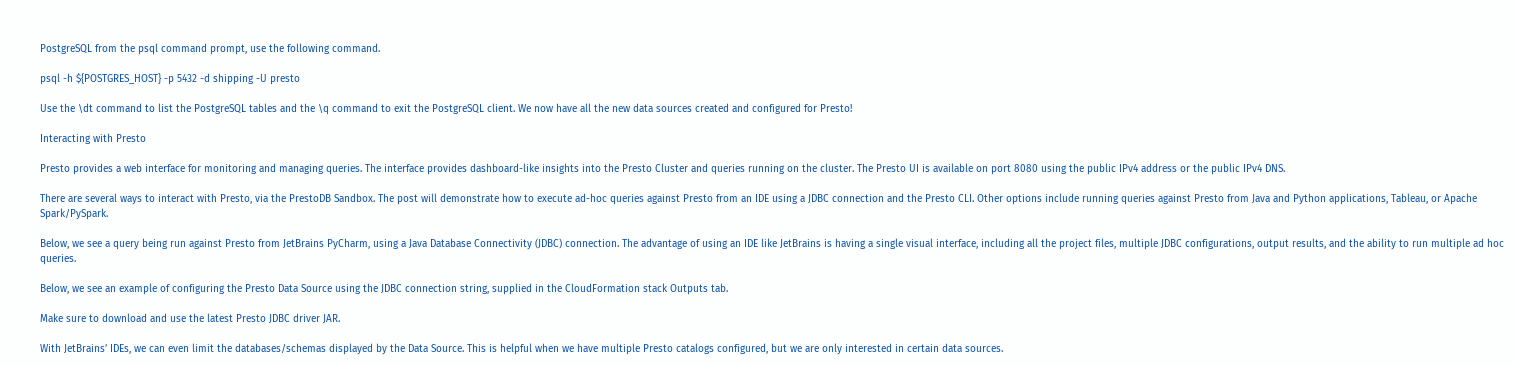PostgreSQL from the psql command prompt, use the following command.

psql -h ${POSTGRES_HOST} -p 5432 -d shipping -U presto

Use the \dt command to list the PostgreSQL tables and the \q command to exit the PostgreSQL client. We now have all the new data sources created and configured for Presto!

Interacting with Presto

Presto provides a web interface for monitoring and managing queries. The interface provides dashboard-like insights into the Presto Cluster and queries running on the cluster. The Presto UI is available on port 8080 using the public IPv4 address or the public IPv4 DNS.

There are several ways to interact with Presto, via the PrestoDB Sandbox. The post will demonstrate how to execute ad-hoc queries against Presto from an IDE using a JDBC connection and the Presto CLI. Other options include running queries against Presto from Java and Python applications, Tableau, or Apache Spark/PySpark.

Below, we see a query being run against Presto from JetBrains PyCharm, using a Java Database Connectivity (JDBC) connection. The advantage of using an IDE like JetBrains is having a single visual interface, including all the project files, multiple JDBC configurations, output results, and the ability to run multiple ad hoc queries.

Below, we see an example of configuring the Presto Data Source using the JDBC connection string, supplied in the CloudFormation stack Outputs tab.

Make sure to download and use the latest Presto JDBC driver JAR.

With JetBrains’ IDEs, we can even limit the databases/schemas displayed by the Data Source. This is helpful when we have multiple Presto catalogs configured, but we are only interested in certain data sources.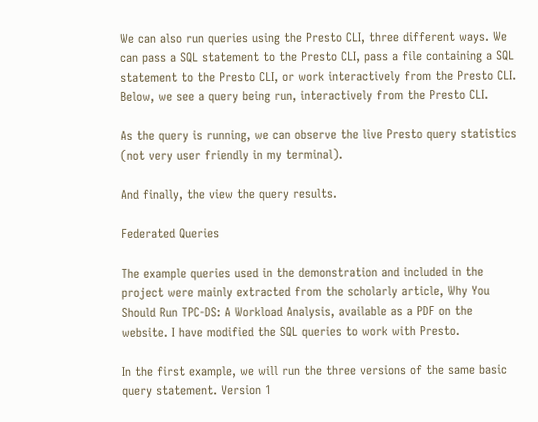We can also run queries using the Presto CLI, three different ways. We can pass a SQL statement to the Presto CLI, pass a file containing a SQL statement to the Presto CLI, or work interactively from the Presto CLI. Below, we see a query being run, interactively from the Presto CLI.

As the query is running, we can observe the live Presto query statistics (not very user friendly in my terminal).

And finally, the view the query results.

Federated Queries

The example queries used in the demonstration and included in the project were mainly extracted from the scholarly article, Why You Should Run TPC-DS: A Workload Analysis, available as a PDF on the website. I have modified the SQL queries to work with Presto.

In the first example, we will run the three versions of the same basic query statement. Version 1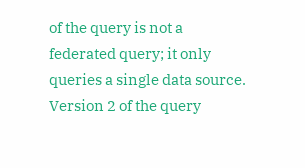of the query is not a federated query; it only queries a single data source. Version 2 of the query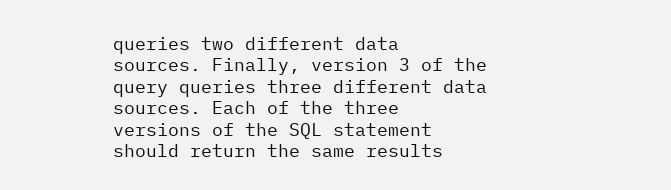queries two different data sources. Finally, version 3 of the query queries three different data sources. Each of the three versions of the SQL statement should return the same results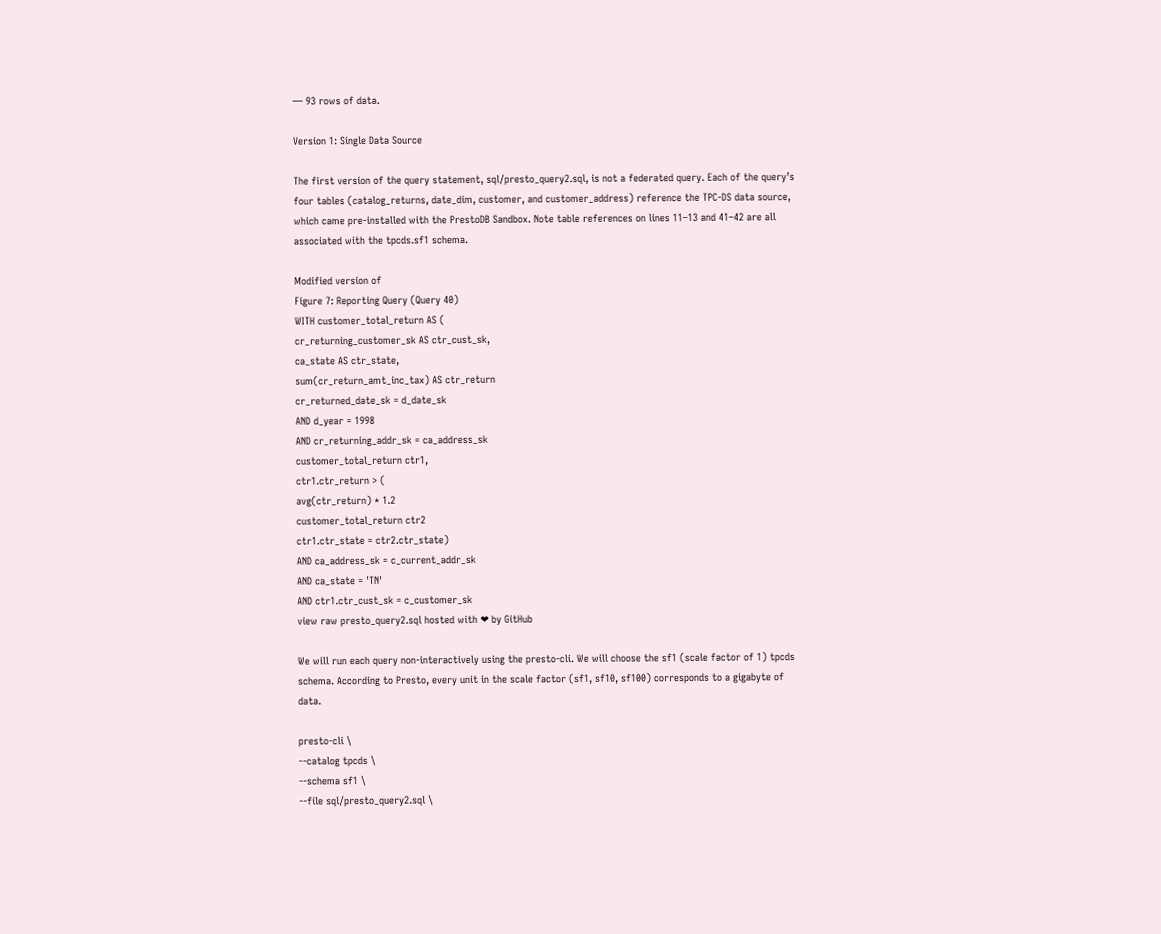— 93 rows of data.

Version 1: Single Data Source

The first version of the query statement, sql/presto_query2.sql, is not a federated query. Each of the query’s four tables (catalog_returns, date_dim, customer, and customer_address) reference the TPC-DS data source, which came pre-installed with the PrestoDB Sandbox. Note table references on lines 11–13 and 41–42 are all associated with the tpcds.sf1 schema.

Modified version of
Figure 7: Reporting Query (Query 40)
WITH customer_total_return AS (
cr_returning_customer_sk AS ctr_cust_sk,
ca_state AS ctr_state,
sum(cr_return_amt_inc_tax) AS ctr_return
cr_returned_date_sk = d_date_sk
AND d_year = 1998
AND cr_returning_addr_sk = ca_address_sk
customer_total_return ctr1,
ctr1.ctr_return > (
avg(ctr_return) * 1.2
customer_total_return ctr2
ctr1.ctr_state = ctr2.ctr_state)
AND ca_address_sk = c_current_addr_sk
AND ca_state = 'TN'
AND ctr1.ctr_cust_sk = c_customer_sk
view raw presto_query2.sql hosted with ❤ by GitHub

We will run each query non-interactively using the presto-cli. We will choose the sf1 (scale factor of 1) tpcds schema. According to Presto, every unit in the scale factor (sf1, sf10, sf100) corresponds to a gigabyte of data.

presto-cli \
--catalog tpcds \
--schema sf1 \
--file sql/presto_query2.sql \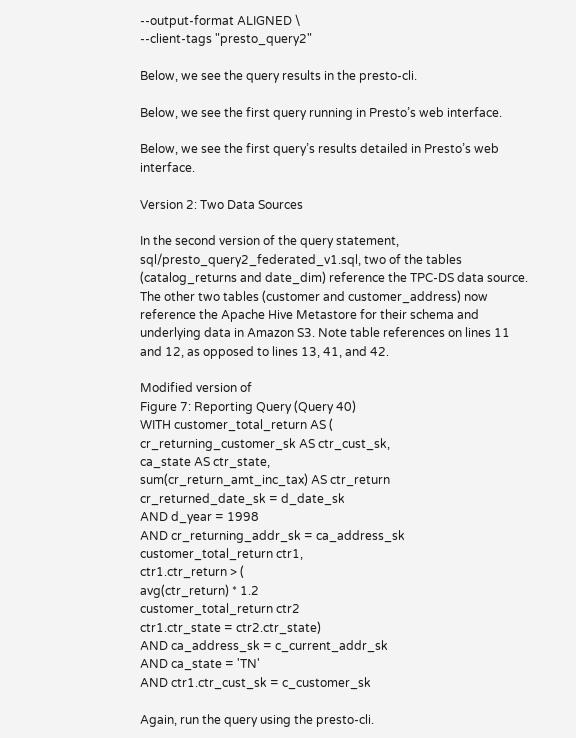--output-format ALIGNED \
--client-tags "presto_query2"

Below, we see the query results in the presto-cli.

Below, we see the first query running in Presto’s web interface.

Below, we see the first query’s results detailed in Presto’s web interface.

Version 2: Two Data Sources

In the second version of the query statement, sql/presto_query2_federated_v1.sql, two of the tables (catalog_returns and date_dim) reference the TPC-DS data source. The other two tables (customer and customer_address) now reference the Apache Hive Metastore for their schema and underlying data in Amazon S3. Note table references on lines 11 and 12, as opposed to lines 13, 41, and 42.

Modified version of
Figure 7: Reporting Query (Query 40)
WITH customer_total_return AS (
cr_returning_customer_sk AS ctr_cust_sk,
ca_state AS ctr_state,
sum(cr_return_amt_inc_tax) AS ctr_return
cr_returned_date_sk = d_date_sk
AND d_year = 1998
AND cr_returning_addr_sk = ca_address_sk
customer_total_return ctr1,
ctr1.ctr_return > (
avg(ctr_return) * 1.2
customer_total_return ctr2
ctr1.ctr_state = ctr2.ctr_state)
AND ca_address_sk = c_current_addr_sk
AND ca_state = 'TN'
AND ctr1.ctr_cust_sk = c_customer_sk

Again, run the query using the presto-cli.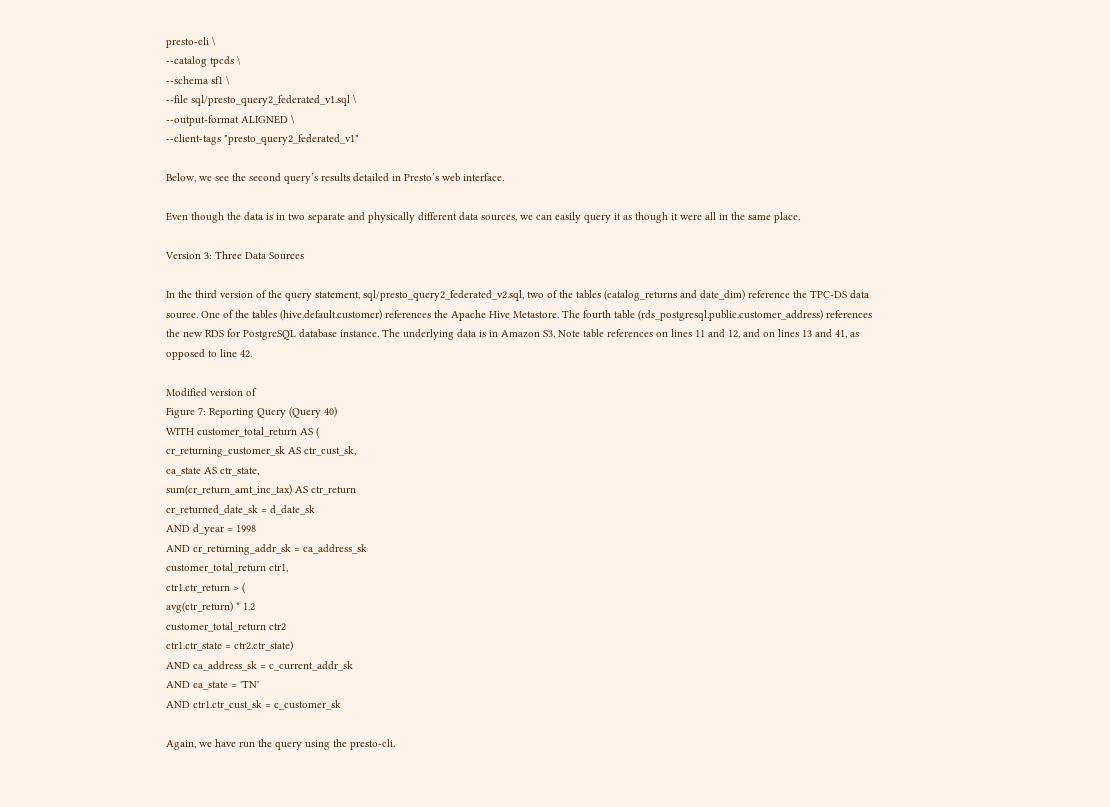presto-cli \
--catalog tpcds \
--schema sf1 \
--file sql/presto_query2_federated_v1.sql \
--output-format ALIGNED \
--client-tags "presto_query2_federated_v1"

Below, we see the second query’s results detailed in Presto’s web interface.

Even though the data is in two separate and physically different data sources, we can easily query it as though it were all in the same place.

Version 3: Three Data Sources

In the third version of the query statement, sql/presto_query2_federated_v2.sql, two of the tables (catalog_returns and date_dim) reference the TPC-DS data source. One of the tables (hive.default.customer) references the Apache Hive Metastore. The fourth table (rds_postgresql.public.customer_address) references the new RDS for PostgreSQL database instance. The underlying data is in Amazon S3. Note table references on lines 11 and 12, and on lines 13 and 41, as opposed to line 42.

Modified version of
Figure 7: Reporting Query (Query 40)
WITH customer_total_return AS (
cr_returning_customer_sk AS ctr_cust_sk,
ca_state AS ctr_state,
sum(cr_return_amt_inc_tax) AS ctr_return
cr_returned_date_sk = d_date_sk
AND d_year = 1998
AND cr_returning_addr_sk = ca_address_sk
customer_total_return ctr1,
ctr1.ctr_return > (
avg(ctr_return) * 1.2
customer_total_return ctr2
ctr1.ctr_state = ctr2.ctr_state)
AND ca_address_sk = c_current_addr_sk
AND ca_state = 'TN'
AND ctr1.ctr_cust_sk = c_customer_sk

Again, we have run the query using the presto-cli.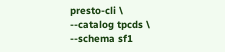presto-cli \
--catalog tpcds \
--schema sf1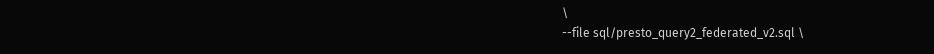\
--file sql/presto_query2_federated_v2.sql \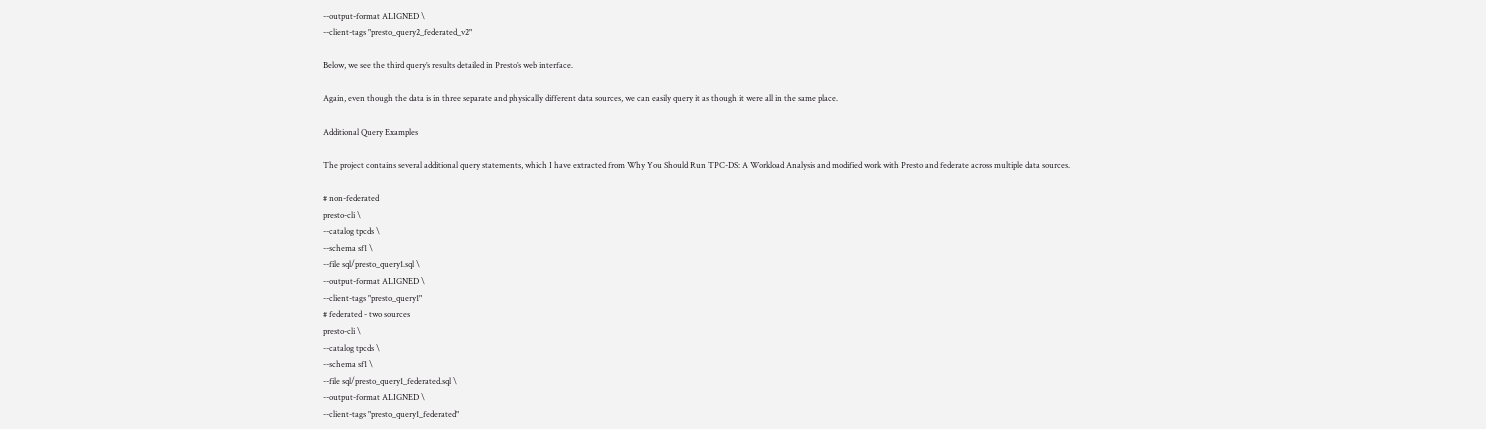--output-format ALIGNED \
--client-tags "presto_query2_federated_v2"

Below, we see the third query’s results detailed in Presto’s web interface.

Again, even though the data is in three separate and physically different data sources, we can easily query it as though it were all in the same place.

Additional Query Examples

The project contains several additional query statements, which I have extracted from Why You Should Run TPC-DS: A Workload Analysis and modified work with Presto and federate across multiple data sources.

# non-federated
presto-cli \
--catalog tpcds \
--schema sf1 \
--file sql/presto_query1.sql \
--output-format ALIGNED \
--client-tags "presto_query1"
# federated - two sources
presto-cli \
--catalog tpcds \
--schema sf1 \
--file sql/presto_query1_federated.sql \
--output-format ALIGNED \
--client-tags "presto_query1_federated"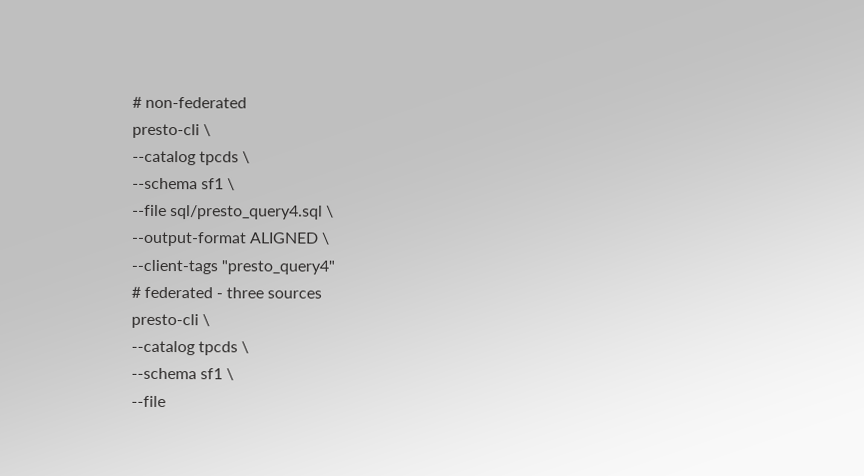# non-federated
presto-cli \
--catalog tpcds \
--schema sf1 \
--file sql/presto_query4.sql \
--output-format ALIGNED \
--client-tags "presto_query4"
# federated - three sources
presto-cli \
--catalog tpcds \
--schema sf1 \
--file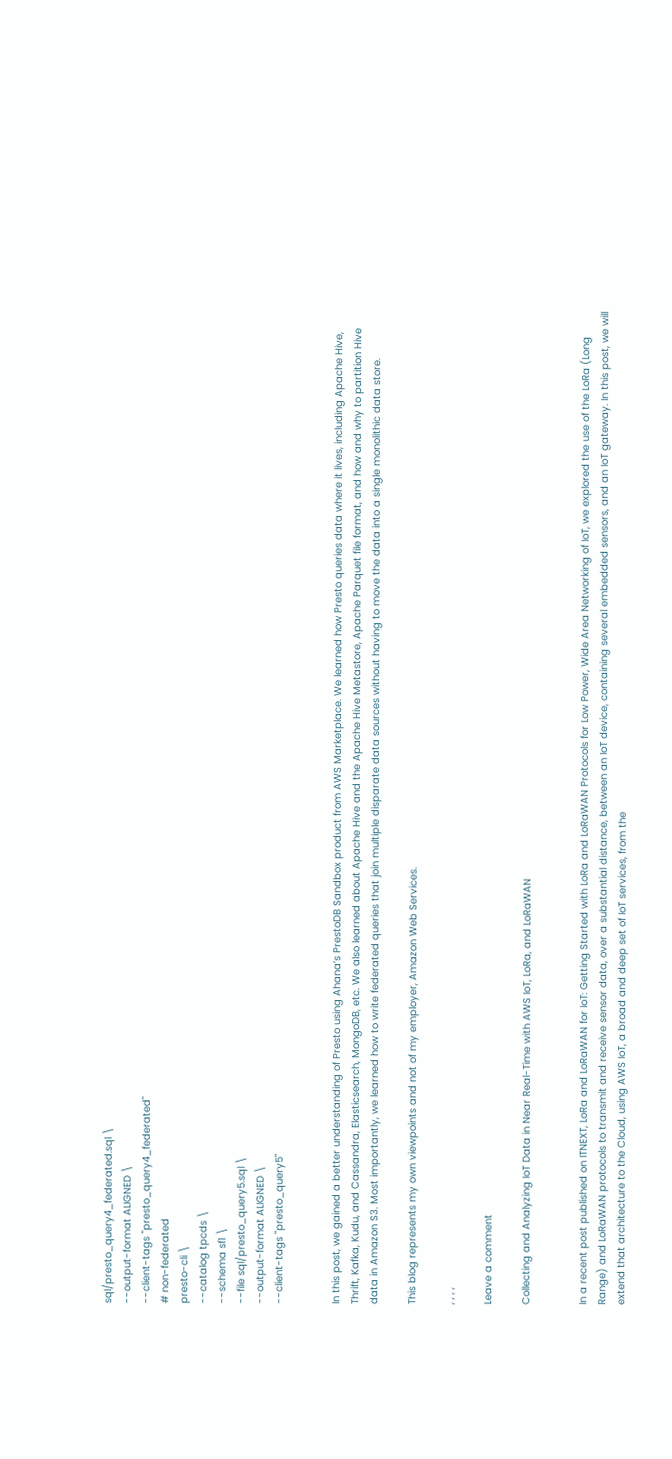sql/presto_query4_federated.sql \
--output-format ALIGNED \
--client-tags "presto_query4_federated"
# non-federated
presto-cli \
--catalog tpcds \
--schema sf1 \
--file sql/presto_query5.sql \
--output-format ALIGNED \
--client-tags "presto_query5"


In this post, we gained a better understanding of Presto using Ahana’s PrestoDB Sandbox product from AWS Marketplace. We learned how Presto queries data where it lives, including Apache Hive, Thrift, Kafka, Kudu, and Cassandra, Elasticsearch, MongoDB, etc. We also learned about Apache Hive and the Apache Hive Metastore, Apache Parquet file format, and how and why to partition Hive data in Amazon S3. Most importantly, we learned how to write federated queries that join multiple disparate data sources without having to move the data into a single monolithic data store.

This blog represents my own viewpoints and not of my employer, Amazon Web Services.

, , , ,

Leave a comment

Collecting and Analyzing IoT Data in Near Real-Time with AWS IoT, LoRa, and LoRaWAN


In a recent post published on ITNEXT, LoRa and LoRaWAN for IoT: Getting Started with LoRa and LoRaWAN Protocols for Low Power, Wide Area Networking of IoT, we explored the use of the LoRa (Long Range) and LoRaWAN protocols to transmit and receive sensor data, over a substantial distance, between an IoT device, containing several embedded sensors, and an IoT gateway. In this post, we will extend that architecture to the Cloud, using AWS IoT, a broad and deep set of IoT services, from the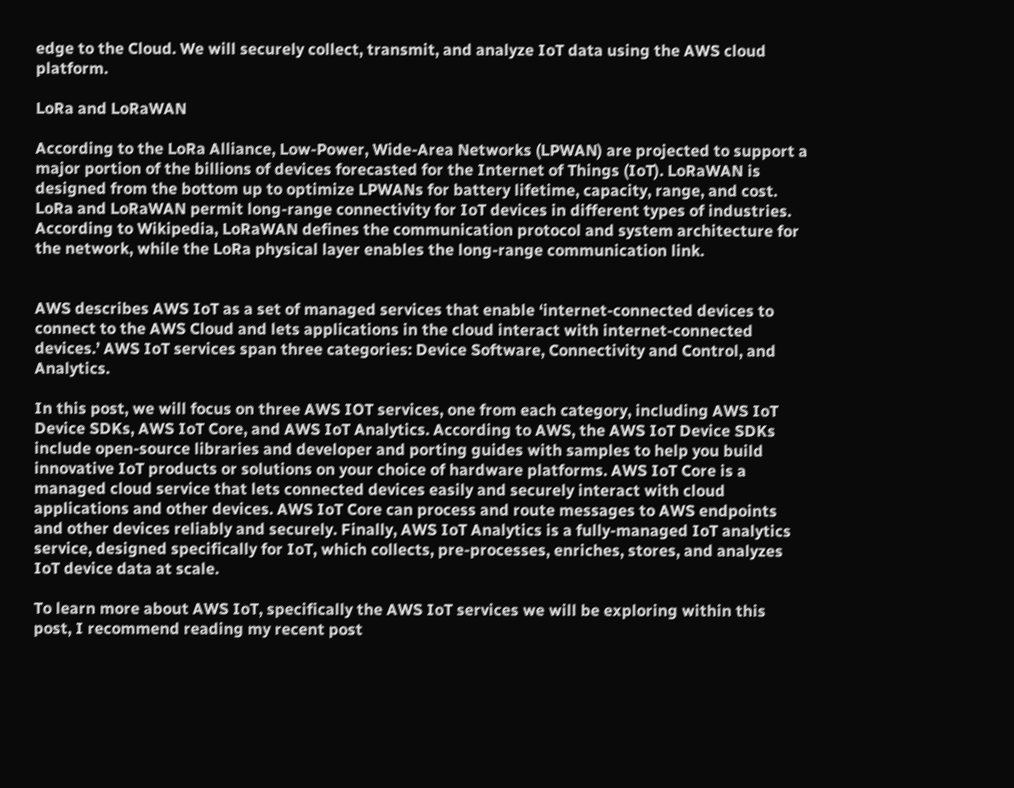edge to the Cloud. We will securely collect, transmit, and analyze IoT data using the AWS cloud platform.

LoRa and LoRaWAN

According to the LoRa Alliance, Low-Power, Wide-Area Networks (LPWAN) are projected to support a major portion of the billions of devices forecasted for the Internet of Things (IoT). LoRaWAN is designed from the bottom up to optimize LPWANs for battery lifetime, capacity, range, and cost. LoRa and LoRaWAN permit long-range connectivity for IoT devices in different types of industries. According to Wikipedia, LoRaWAN defines the communication protocol and system architecture for the network, while the LoRa physical layer enables the long-range communication link.


AWS describes AWS IoT as a set of managed services that enable ‘internet-connected devices to connect to the AWS Cloud and lets applications in the cloud interact with internet-connected devices.’ AWS IoT services span three categories: Device Software, Connectivity and Control, and Analytics.

In this post, we will focus on three AWS IOT services, one from each category, including AWS IoT Device SDKs, AWS IoT Core, and AWS IoT Analytics. According to AWS, the AWS IoT Device SDKs include open-source libraries and developer and porting guides with samples to help you build innovative IoT products or solutions on your choice of hardware platforms. AWS IoT Core is a managed cloud service that lets connected devices easily and securely interact with cloud applications and other devices. AWS IoT Core can process and route messages to AWS endpoints and other devices reliably and securely. Finally, AWS IoT Analytics is a fully-managed IoT analytics service, designed specifically for IoT, which collects, pre-processes, enriches, stores, and analyzes IoT device data at scale.

To learn more about AWS IoT, specifically the AWS IoT services we will be exploring within this post, I recommend reading my recent post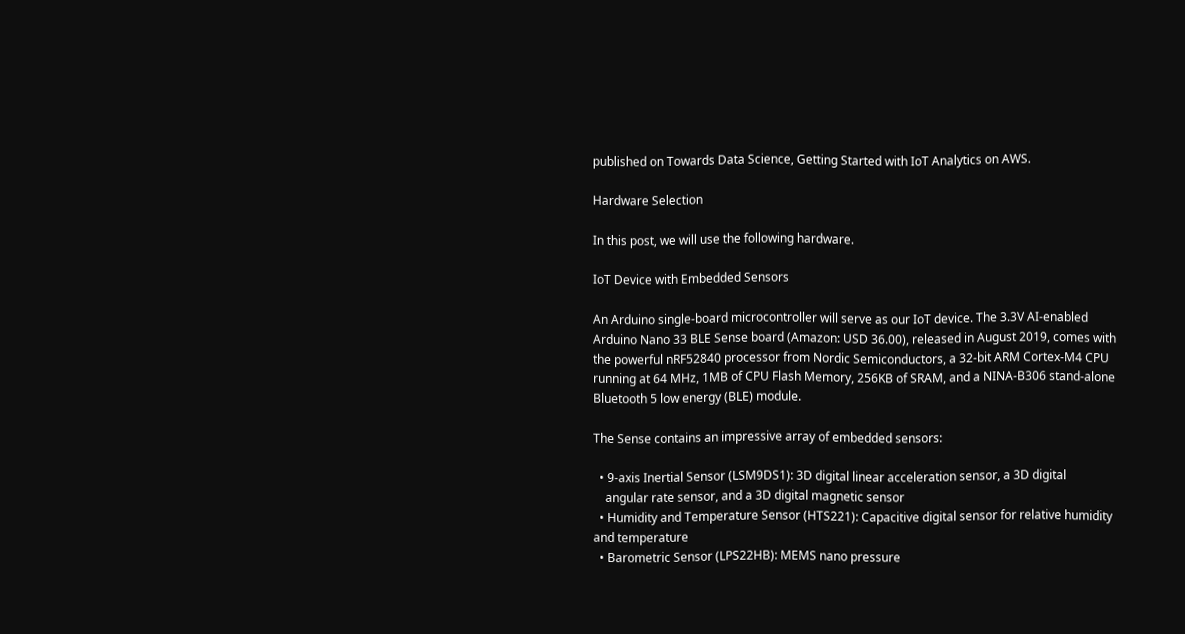published on Towards Data Science, Getting Started with IoT Analytics on AWS.

Hardware Selection

In this post, we will use the following hardware.

IoT Device with Embedded Sensors

An Arduino single-board microcontroller will serve as our IoT device. The 3.3V AI-enabled Arduino Nano 33 BLE Sense board (Amazon: USD 36.00), released in August 2019, comes with the powerful nRF52840 processor from Nordic Semiconductors, a 32-bit ARM Cortex-M4 CPU running at 64 MHz, 1MB of CPU Flash Memory, 256KB of SRAM, and a NINA-B306 stand-alone Bluetooth 5 low energy (BLE) module.

The Sense contains an impressive array of embedded sensors:

  • 9-axis Inertial Sensor (LSM9DS1): 3D digital linear acceleration sensor, a 3D digital
    angular rate sensor, and a 3D digital magnetic sensor
  • Humidity and Temperature Sensor (HTS221): Capacitive digital sensor for relative humidity and temperature
  • Barometric Sensor (LPS22HB): MEMS nano pressure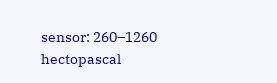sensor: 260–1260 hectopascal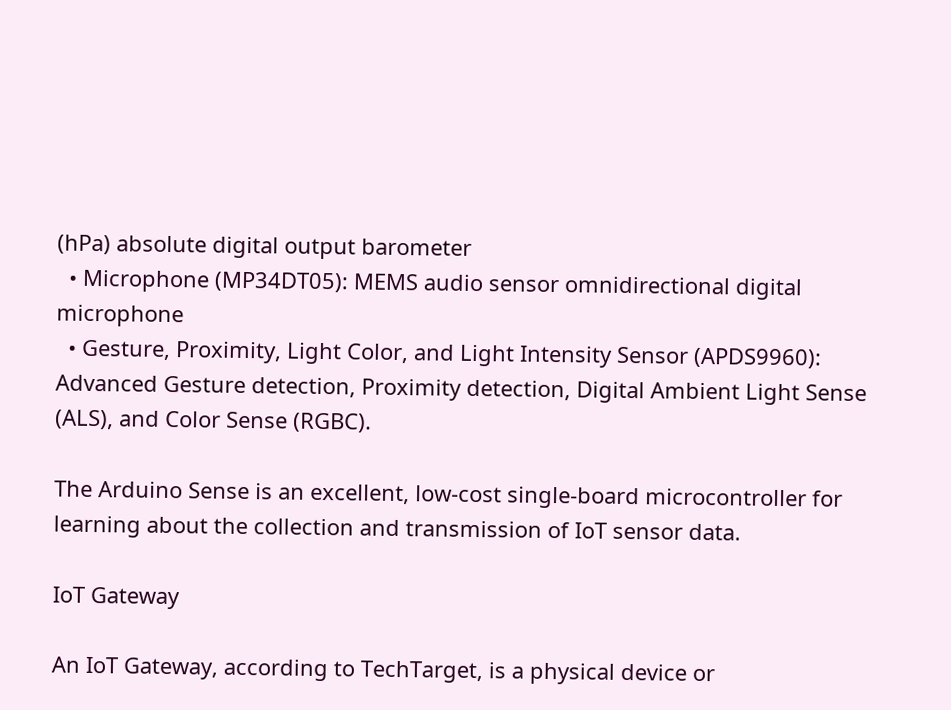(hPa) absolute digital output barometer
  • Microphone (MP34DT05): MEMS audio sensor omnidirectional digital microphone
  • Gesture, Proximity, Light Color, and Light Intensity Sensor (APDS9960): Advanced Gesture detection, Proximity detection, Digital Ambient Light Sense (ALS), and Color Sense (RGBC).

The Arduino Sense is an excellent, low-cost single-board microcontroller for learning about the collection and transmission of IoT sensor data.

IoT Gateway

An IoT Gateway, according to TechTarget, is a physical device or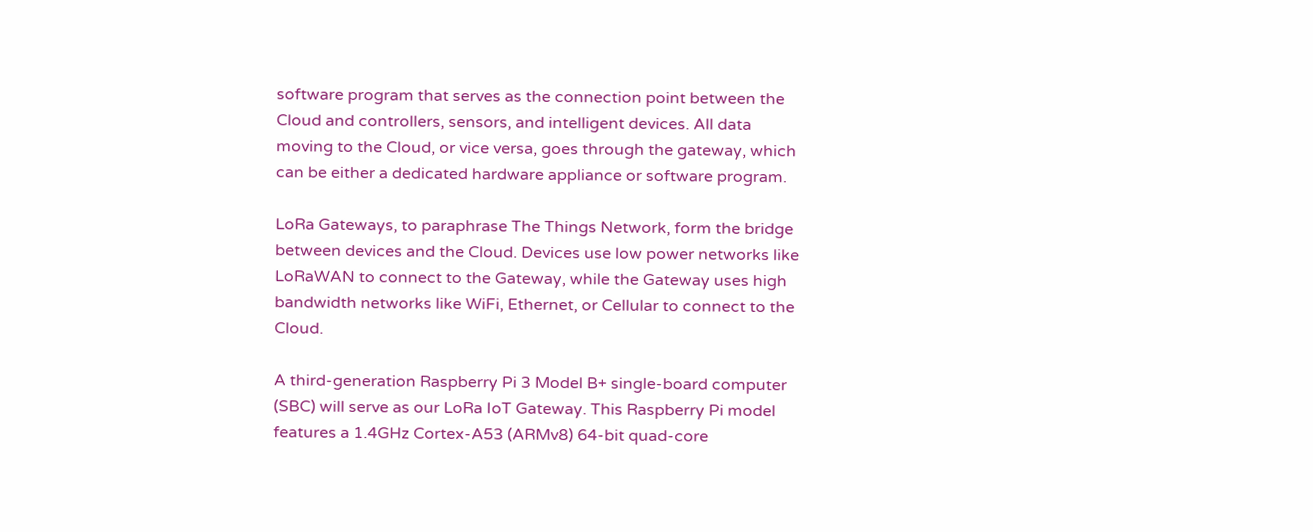software program that serves as the connection point between the Cloud and controllers, sensors, and intelligent devices. All data moving to the Cloud, or vice versa, goes through the gateway, which can be either a dedicated hardware appliance or software program.

LoRa Gateways, to paraphrase The Things Network, form the bridge between devices and the Cloud. Devices use low power networks like LoRaWAN to connect to the Gateway, while the Gateway uses high bandwidth networks like WiFi, Ethernet, or Cellular to connect to the Cloud.

A third-generation Raspberry Pi 3 Model B+ single-board computer (SBC) will serve as our LoRa IoT Gateway. This Raspberry Pi model features a 1.4GHz Cortex-A53 (ARMv8) 64-bit quad-core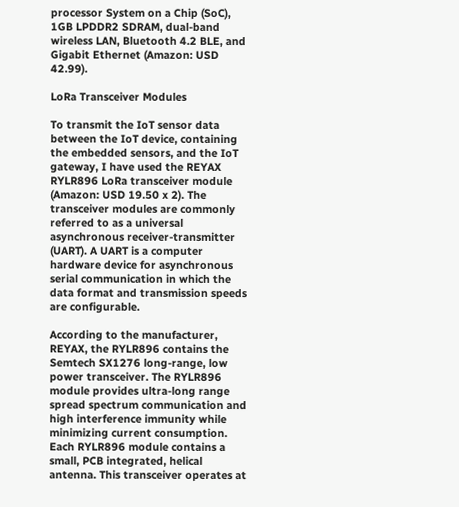processor System on a Chip (SoC), 1GB LPDDR2 SDRAM, dual-band wireless LAN, Bluetooth 4.2 BLE, and Gigabit Ethernet (Amazon: USD 42.99).

LoRa Transceiver Modules

To transmit the IoT sensor data between the IoT device, containing the embedded sensors, and the IoT gateway, I have used the REYAX RYLR896 LoRa transceiver module (Amazon: USD 19.50 x 2). The transceiver modules are commonly referred to as a universal asynchronous receiver-transmitter (UART). A UART is a computer hardware device for asynchronous serial communication in which the data format and transmission speeds are configurable.

According to the manufacturer, REYAX, the RYLR896 contains the Semtech SX1276 long-range, low power transceiver. The RYLR896 module provides ultra-long range spread spectrum communication and high interference immunity while minimizing current consumption. Each RYLR896 module contains a small, PCB integrated, helical antenna. This transceiver operates at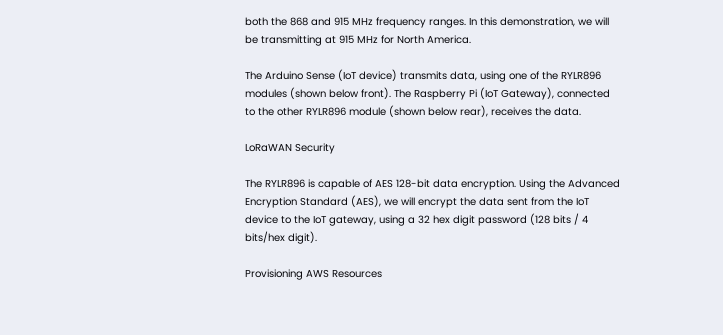both the 868 and 915 MHz frequency ranges. In this demonstration, we will be transmitting at 915 MHz for North America.

The Arduino Sense (IoT device) transmits data, using one of the RYLR896 modules (shown below front). The Raspberry Pi (IoT Gateway), connected to the other RYLR896 module (shown below rear), receives the data.

LoRaWAN Security

The RYLR896 is capable of AES 128-bit data encryption. Using the Advanced Encryption Standard (AES), we will encrypt the data sent from the IoT device to the IoT gateway, using a 32 hex digit password (128 bits / 4 bits/hex digit).

Provisioning AWS Resources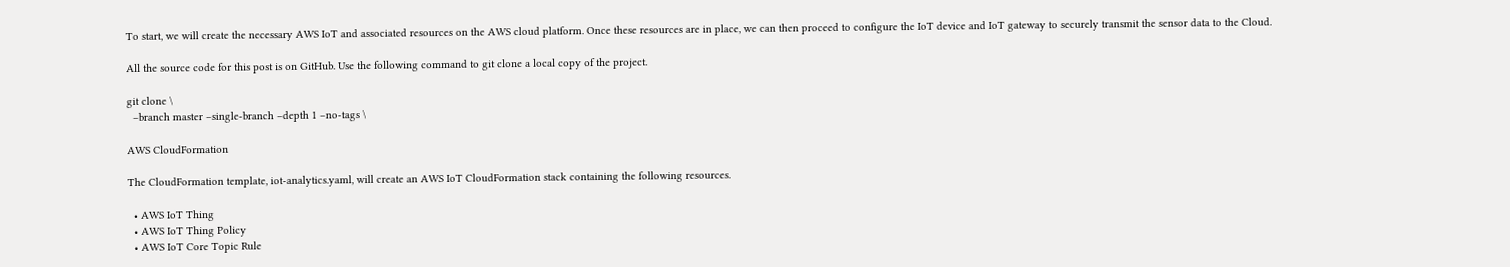To start, we will create the necessary AWS IoT and associated resources on the AWS cloud platform. Once these resources are in place, we can then proceed to configure the IoT device and IoT gateway to securely transmit the sensor data to the Cloud.

All the source code for this post is on GitHub. Use the following command to git clone a local copy of the project.

git clone \
  –branch master –single-branch –depth 1 –no-tags \

AWS CloudFormation

The CloudFormation template, iot-analytics.yaml, will create an AWS IoT CloudFormation stack containing the following resources.

  • AWS IoT Thing
  • AWS IoT Thing Policy
  • AWS IoT Core Topic Rule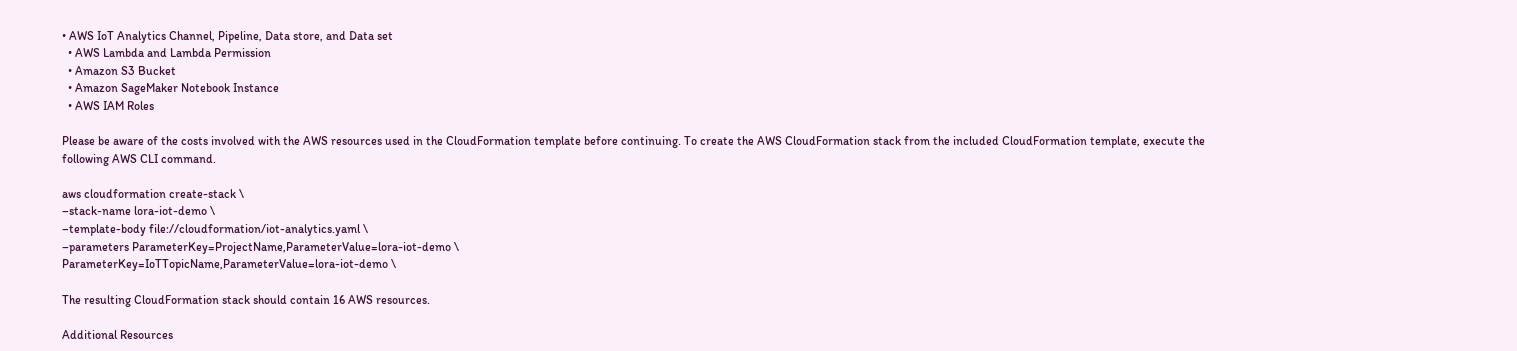• AWS IoT Analytics Channel, Pipeline, Data store, and Data set
  • AWS Lambda and Lambda Permission
  • Amazon S3 Bucket
  • Amazon SageMaker Notebook Instance
  • AWS IAM Roles

Please be aware of the costs involved with the AWS resources used in the CloudFormation template before continuing. To create the AWS CloudFormation stack from the included CloudFormation template, execute the following AWS CLI command.

aws cloudformation create-stack \
–stack-name lora-iot-demo \
–template-body file://cloudformation/iot-analytics.yaml \
–parameters ParameterKey=ProjectName,ParameterValue=lora-iot-demo \
ParameterKey=IoTTopicName,ParameterValue=lora-iot-demo \

The resulting CloudFormation stack should contain 16 AWS resources.

Additional Resources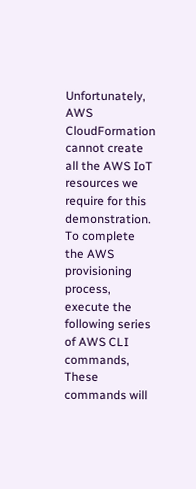Unfortunately, AWS CloudFormation cannot create all the AWS IoT resources we require for this demonstration. To complete the AWS provisioning process, execute the following series of AWS CLI commands, These commands will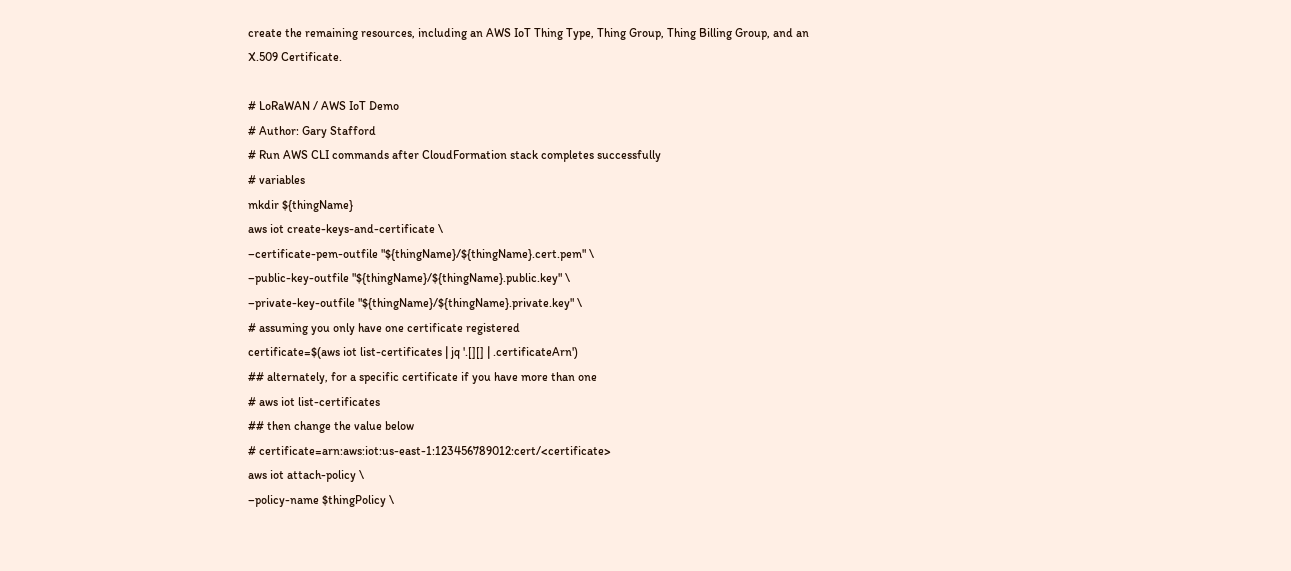create the remaining resources, including an AWS IoT Thing Type, Thing Group, Thing Billing Group, and an X.509 Certificate.

# LoRaWAN / AWS IoT Demo
# Author: Gary Stafford
# Run AWS CLI commands after CloudFormation stack completes successfully
# variables
mkdir ${thingName}
aws iot create-keys-and-certificate \
–certificate-pem-outfile "${thingName}/${thingName}.cert.pem" \
–public-key-outfile "${thingName}/${thingName}.public.key" \
–private-key-outfile "${thingName}/${thingName}.private.key" \
# assuming you only have one certificate registered
certificate=$(aws iot list-certificates | jq '.[][] | .certificateArn')
## alternately, for a specific certificate if you have more than one
# aws iot list-certificates
## then change the value below
# certificate=arn:aws:iot:us-east-1:123456789012:cert/<certificate>
aws iot attach-policy \
–policy-name $thingPolicy \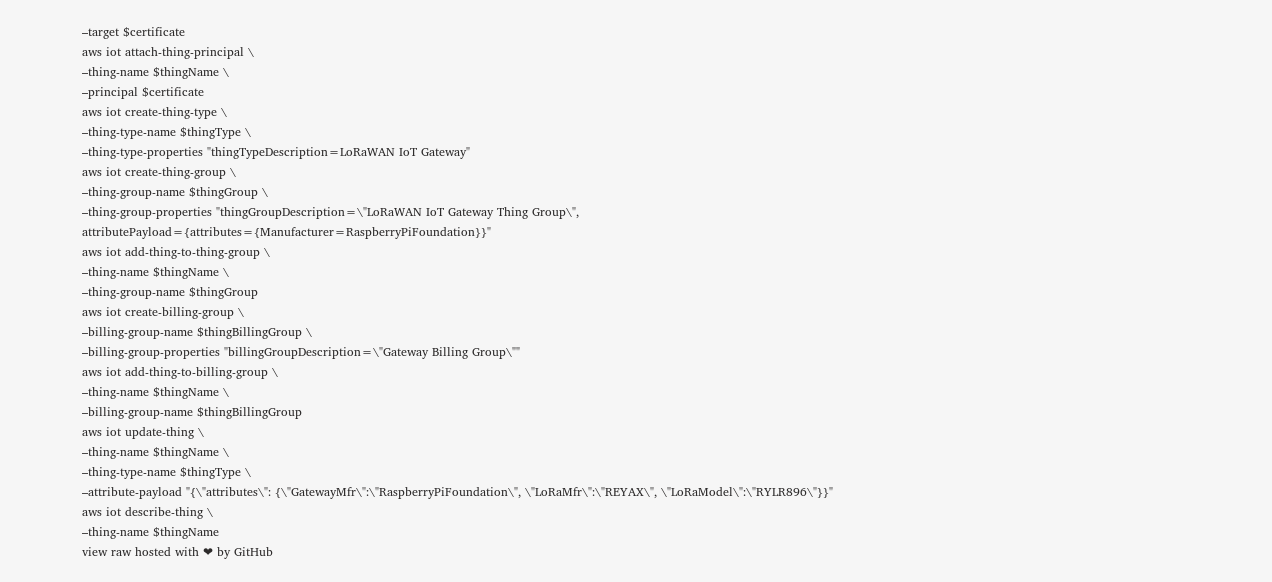–target $certificate
aws iot attach-thing-principal \
–thing-name $thingName \
–principal $certificate
aws iot create-thing-type \
–thing-type-name $thingType \
–thing-type-properties "thingTypeDescription=LoRaWAN IoT Gateway"
aws iot create-thing-group \
–thing-group-name $thingGroup \
–thing-group-properties "thingGroupDescription=\"LoRaWAN IoT Gateway Thing Group\", attributePayload={attributes={Manufacturer=RaspberryPiFoundation}}"
aws iot add-thing-to-thing-group \
–thing-name $thingName \
–thing-group-name $thingGroup
aws iot create-billing-group \
–billing-group-name $thingBillingGroup \
–billing-group-properties "billingGroupDescription=\"Gateway Billing Group\""
aws iot add-thing-to-billing-group \
–thing-name $thingName \
–billing-group-name $thingBillingGroup
aws iot update-thing \
–thing-name $thingName \
–thing-type-name $thingType \
–attribute-payload "{\"attributes\": {\"GatewayMfr\":\"RaspberryPiFoundation\", \"LoRaMfr\":\"REYAX\", \"LoRaModel\":\"RYLR896\"}}"
aws iot describe-thing \
–thing-name $thingName
view raw hosted with ❤ by GitHub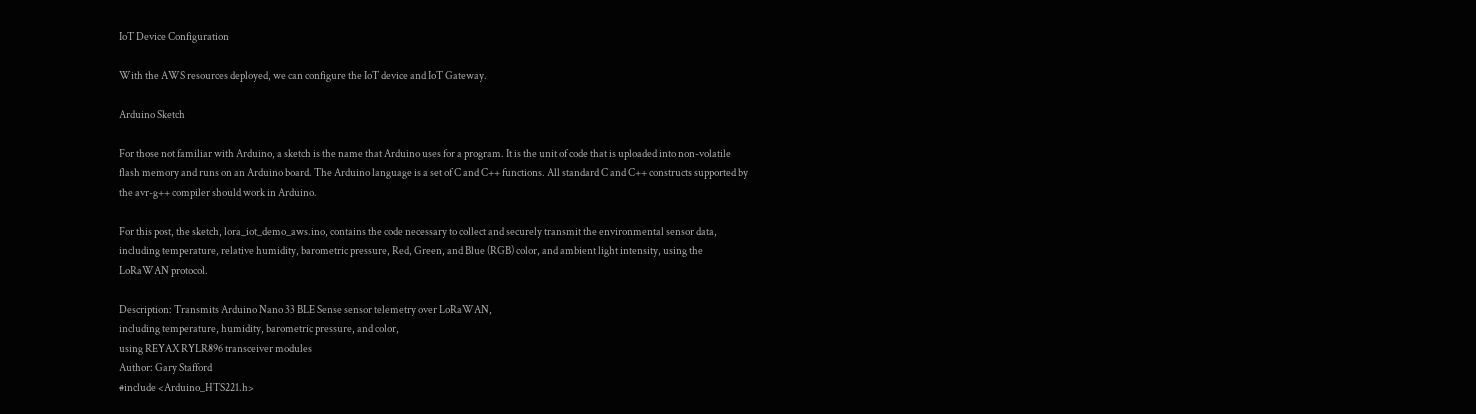IoT Device Configuration

With the AWS resources deployed, we can configure the IoT device and IoT Gateway.

Arduino Sketch

For those not familiar with Arduino, a sketch is the name that Arduino uses for a program. It is the unit of code that is uploaded into non-volatile flash memory and runs on an Arduino board. The Arduino language is a set of C and C++ functions. All standard C and C++ constructs supported by the avr-g++ compiler should work in Arduino.

For this post, the sketch, lora_iot_demo_aws.ino, contains the code necessary to collect and securely transmit the environmental sensor data, including temperature, relative humidity, barometric pressure, Red, Green, and Blue (RGB) color, and ambient light intensity, using the LoRaWAN protocol.

Description: Transmits Arduino Nano 33 BLE Sense sensor telemetry over LoRaWAN,
including temperature, humidity, barometric pressure, and color,
using REYAX RYLR896 transceiver modules
Author: Gary Stafford
#include <Arduino_HTS221.h>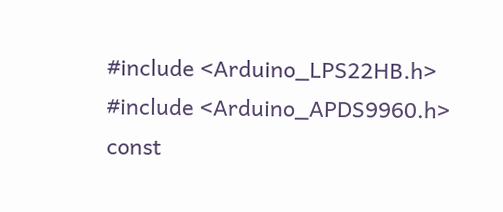#include <Arduino_LPS22HB.h>
#include <Arduino_APDS9960.h>
const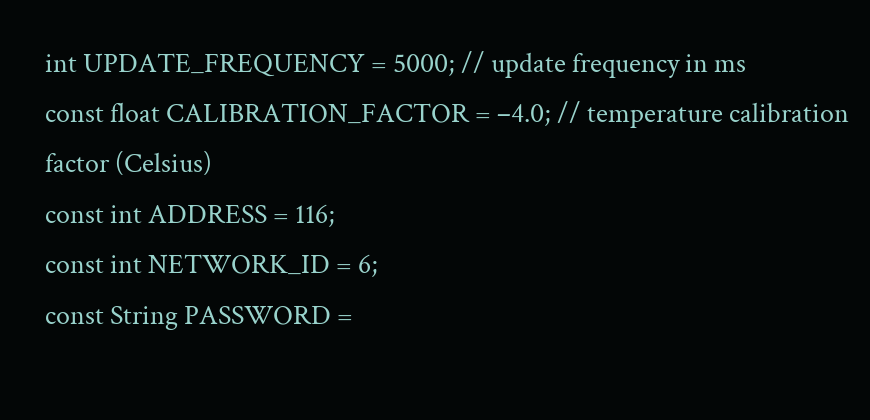int UPDATE_FREQUENCY = 5000; // update frequency in ms
const float CALIBRATION_FACTOR = –4.0; // temperature calibration factor (Celsius)
const int ADDRESS = 116;
const int NETWORK_ID = 6;
const String PASSWORD =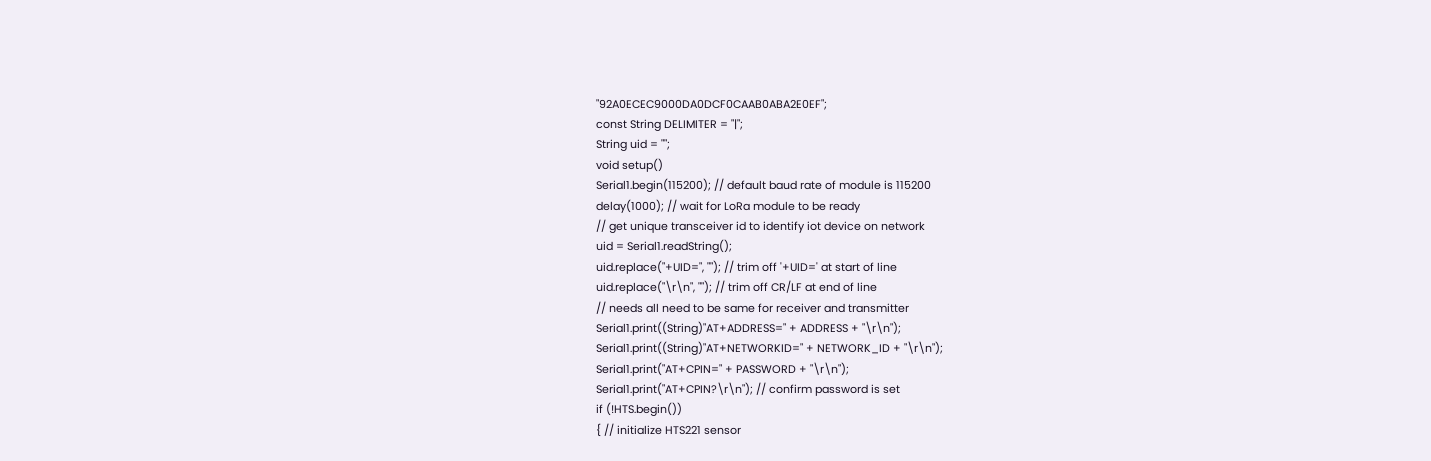"92A0ECEC9000DA0DCF0CAAB0ABA2E0EF";
const String DELIMITER = "|";
String uid = "";
void setup()
Serial1.begin(115200); // default baud rate of module is 115200
delay(1000); // wait for LoRa module to be ready
// get unique transceiver id to identify iot device on network
uid = Serial1.readString();
uid.replace("+UID=", ""); // trim off '+UID=' at start of line
uid.replace("\r\n", ""); // trim off CR/LF at end of line
// needs all need to be same for receiver and transmitter
Serial1.print((String)"AT+ADDRESS=" + ADDRESS + "\r\n");
Serial1.print((String)"AT+NETWORKID=" + NETWORK_ID + "\r\n");
Serial1.print("AT+CPIN=" + PASSWORD + "\r\n");
Serial1.print("AT+CPIN?\r\n"); // confirm password is set
if (!HTS.begin())
{ // initialize HTS221 sensor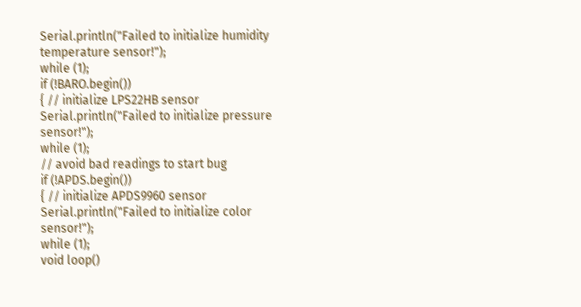Serial.println("Failed to initialize humidity temperature sensor!");
while (1);
if (!BARO.begin())
{ // initialize LPS22HB sensor
Serial.println("Failed to initialize pressure sensor!");
while (1);
// avoid bad readings to start bug
if (!APDS.begin())
{ // initialize APDS9960 sensor
Serial.println("Failed to initialize color sensor!");
while (1);
void loop()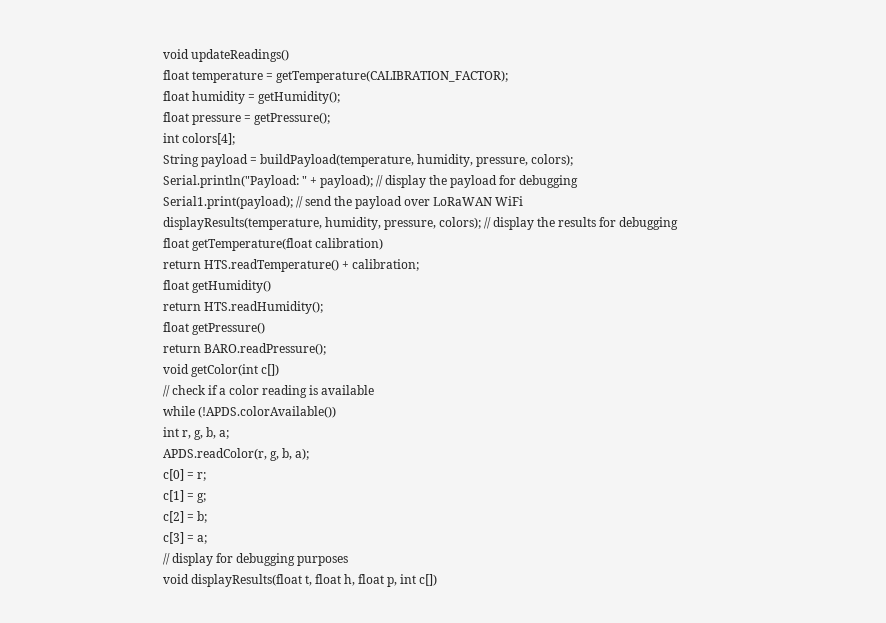void updateReadings()
float temperature = getTemperature(CALIBRATION_FACTOR);
float humidity = getHumidity();
float pressure = getPressure();
int colors[4];
String payload = buildPayload(temperature, humidity, pressure, colors);
Serial.println("Payload: " + payload); // display the payload for debugging
Serial1.print(payload); // send the payload over LoRaWAN WiFi
displayResults(temperature, humidity, pressure, colors); // display the results for debugging
float getTemperature(float calibration)
return HTS.readTemperature() + calibration;
float getHumidity()
return HTS.readHumidity();
float getPressure()
return BARO.readPressure();
void getColor(int c[])
// check if a color reading is available
while (!APDS.colorAvailable())
int r, g, b, a;
APDS.readColor(r, g, b, a);
c[0] = r;
c[1] = g;
c[2] = b;
c[3] = a;
// display for debugging purposes
void displayResults(float t, float h, float p, int c[])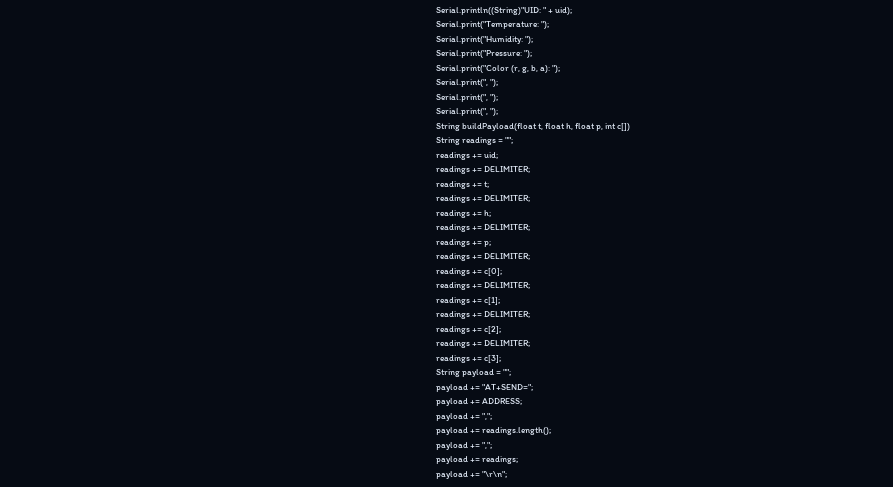Serial.println((String)"UID: " + uid);
Serial.print("Temperature: ");
Serial.print("Humidity: ");
Serial.print("Pressure: ");
Serial.print("Color (r, g, b, a): ");
Serial.print(", ");
Serial.print(", ");
Serial.print(", ");
String buildPayload(float t, float h, float p, int c[])
String readings = "";
readings += uid;
readings += DELIMITER;
readings += t;
readings += DELIMITER;
readings += h;
readings += DELIMITER;
readings += p;
readings += DELIMITER;
readings += c[0];
readings += DELIMITER;
readings += c[1];
readings += DELIMITER;
readings += c[2];
readings += DELIMITER;
readings += c[3];
String payload = "";
payload += "AT+SEND=";
payload += ADDRESS;
payload += ",";
payload += readings.length();
payload += ",";
payload += readings;
payload += "\r\n";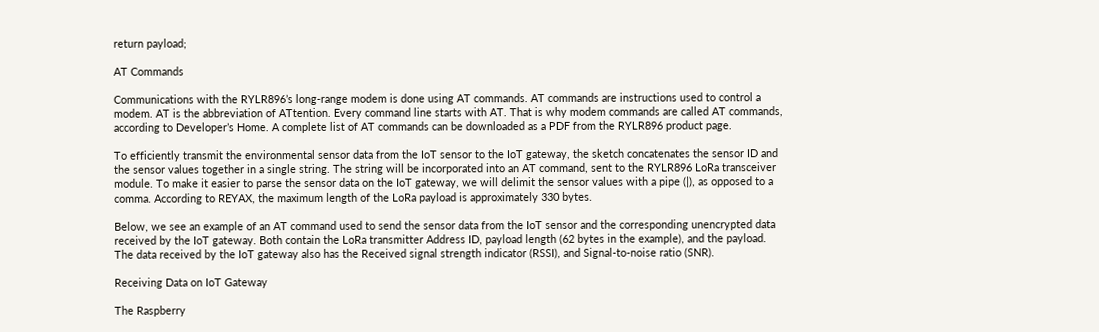return payload;

AT Commands

Communications with the RYLR896’s long-range modem is done using AT commands. AT commands are instructions used to control a modem. AT is the abbreviation of ATtention. Every command line starts with AT. That is why modem commands are called AT commands, according to Developer’s Home. A complete list of AT commands can be downloaded as a PDF from the RYLR896 product page.

To efficiently transmit the environmental sensor data from the IoT sensor to the IoT gateway, the sketch concatenates the sensor ID and the sensor values together in a single string. The string will be incorporated into an AT command, sent to the RYLR896 LoRa transceiver module. To make it easier to parse the sensor data on the IoT gateway, we will delimit the sensor values with a pipe (|), as opposed to a comma. According to REYAX, the maximum length of the LoRa payload is approximately 330 bytes.

Below, we see an example of an AT command used to send the sensor data from the IoT sensor and the corresponding unencrypted data received by the IoT gateway. Both contain the LoRa transmitter Address ID, payload length (62 bytes in the example), and the payload. The data received by the IoT gateway also has the Received signal strength indicator (RSSI), and Signal-to-noise ratio (SNR).

Receiving Data on IoT Gateway

The Raspberry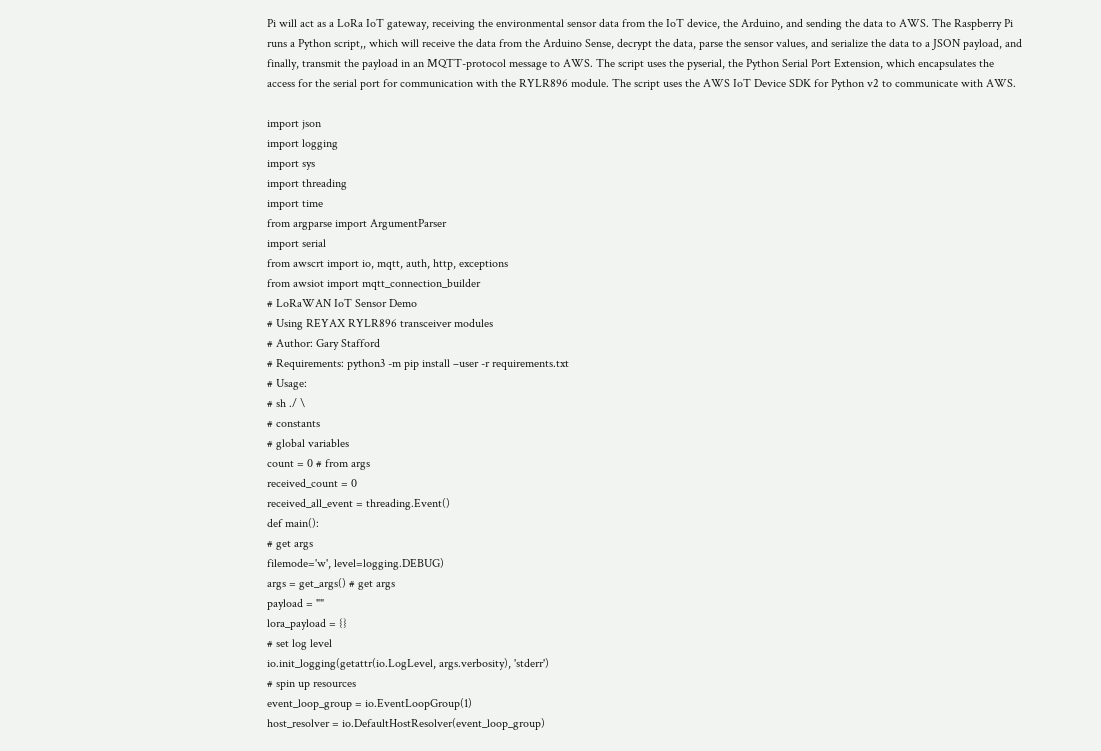Pi will act as a LoRa IoT gateway, receiving the environmental sensor data from the IoT device, the Arduino, and sending the data to AWS. The Raspberry Pi runs a Python script,, which will receive the data from the Arduino Sense, decrypt the data, parse the sensor values, and serialize the data to a JSON payload, and finally, transmit the payload in an MQTT-protocol message to AWS. The script uses the pyserial, the Python Serial Port Extension, which encapsulates the access for the serial port for communication with the RYLR896 module. The script uses the AWS IoT Device SDK for Python v2 to communicate with AWS.

import json
import logging
import sys
import threading
import time
from argparse import ArgumentParser
import serial
from awscrt import io, mqtt, auth, http, exceptions
from awsiot import mqtt_connection_builder
# LoRaWAN IoT Sensor Demo
# Using REYAX RYLR896 transceiver modules
# Author: Gary Stafford
# Requirements: python3 -m pip install –user -r requirements.txt
# Usage:
# sh ./ \
# constants
# global variables
count = 0 # from args
received_count = 0
received_all_event = threading.Event()
def main():
# get args
filemode='w', level=logging.DEBUG)
args = get_args() # get args
payload = ""
lora_payload = {}
# set log level
io.init_logging(getattr(io.LogLevel, args.verbosity), 'stderr')
# spin up resources
event_loop_group = io.EventLoopGroup(1)
host_resolver = io.DefaultHostResolver(event_loop_group)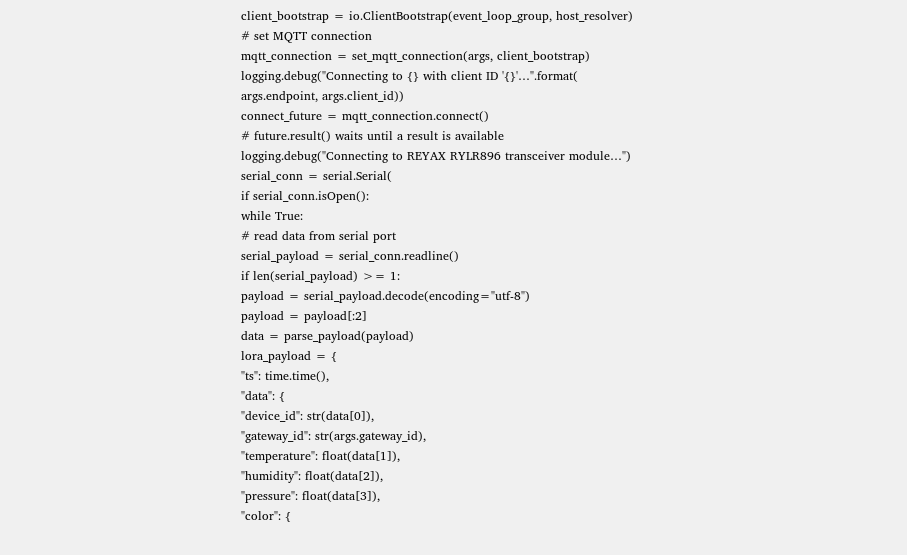client_bootstrap = io.ClientBootstrap(event_loop_group, host_resolver)
# set MQTT connection
mqtt_connection = set_mqtt_connection(args, client_bootstrap)
logging.debug("Connecting to {} with client ID '{}'…".format(
args.endpoint, args.client_id))
connect_future = mqtt_connection.connect()
# future.result() waits until a result is available
logging.debug("Connecting to REYAX RYLR896 transceiver module…")
serial_conn = serial.Serial(
if serial_conn.isOpen():
while True:
# read data from serial port
serial_payload = serial_conn.readline()
if len(serial_payload) >= 1:
payload = serial_payload.decode(encoding="utf-8")
payload = payload[:2]
data = parse_payload(payload)
lora_payload = {
"ts": time.time(),
"data": {
"device_id": str(data[0]),
"gateway_id": str(args.gateway_id),
"temperature": float(data[1]),
"humidity": float(data[2]),
"pressure": float(data[3]),
"color": {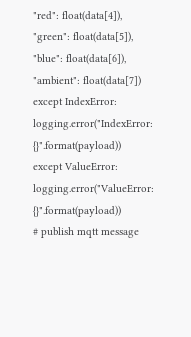"red": float(data[4]),
"green": float(data[5]),
"blue": float(data[6]),
"ambient": float(data[7])
except IndexError:
logging.error("IndexError: {}".format(payload))
except ValueError:
logging.error("ValueError: {}".format(payload))
# publish mqtt message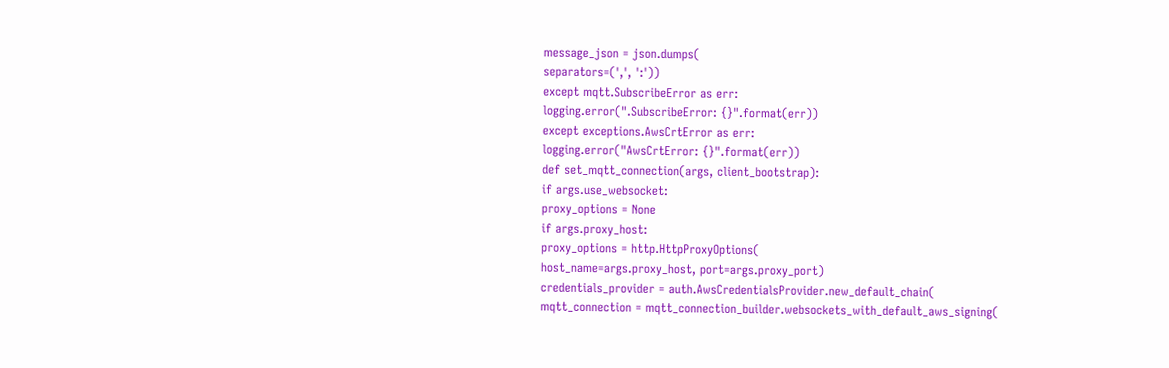message_json = json.dumps(
separators=(',', ':'))
except mqtt.SubscribeError as err:
logging.error(".SubscribeError: {}".format(err))
except exceptions.AwsCrtError as err:
logging.error("AwsCrtError: {}".format(err))
def set_mqtt_connection(args, client_bootstrap):
if args.use_websocket:
proxy_options = None
if args.proxy_host:
proxy_options = http.HttpProxyOptions(
host_name=args.proxy_host, port=args.proxy_port)
credentials_provider = auth.AwsCredentialsProvider.new_default_chain(
mqtt_connection = mqtt_connection_builder.websockets_with_default_aws_signing(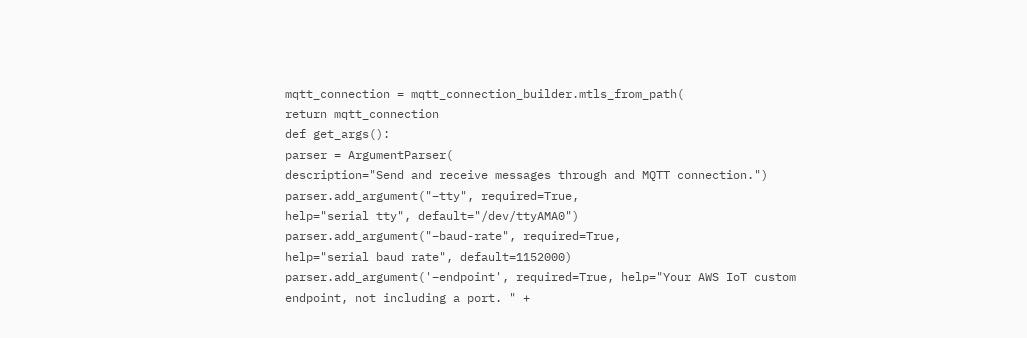mqtt_connection = mqtt_connection_builder.mtls_from_path(
return mqtt_connection
def get_args():
parser = ArgumentParser(
description="Send and receive messages through and MQTT connection.")
parser.add_argument("–tty", required=True,
help="serial tty", default="/dev/ttyAMA0")
parser.add_argument("–baud-rate", required=True,
help="serial baud rate", default=1152000)
parser.add_argument('–endpoint', required=True, help="Your AWS IoT custom endpoint, not including a port. " +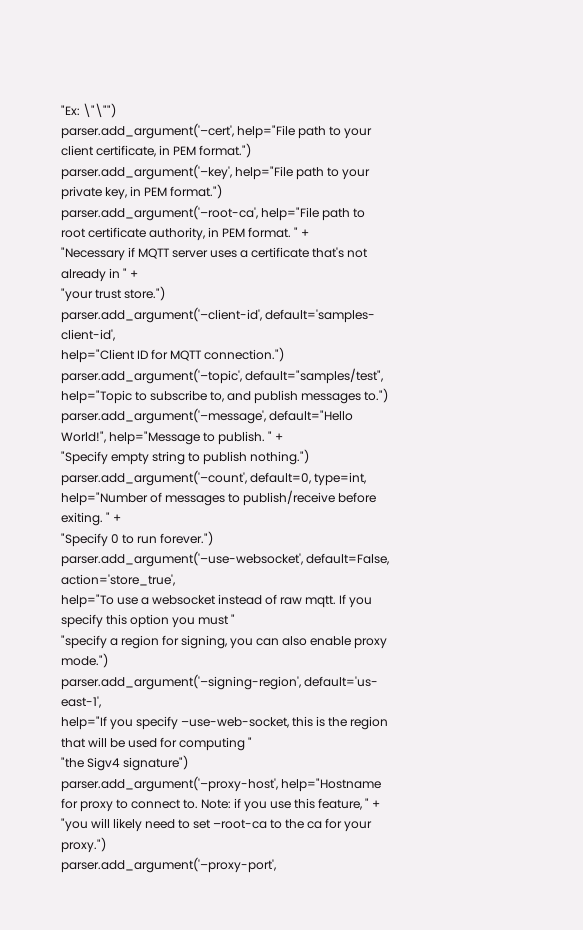"Ex: \"\"")
parser.add_argument('–cert', help="File path to your client certificate, in PEM format.")
parser.add_argument('–key', help="File path to your private key, in PEM format.")
parser.add_argument('–root-ca', help="File path to root certificate authority, in PEM format. " +
"Necessary if MQTT server uses a certificate that's not already in " +
"your trust store.")
parser.add_argument('–client-id', default='samples-client-id',
help="Client ID for MQTT connection.")
parser.add_argument('–topic', default="samples/test",
help="Topic to subscribe to, and publish messages to.")
parser.add_argument('–message', default="Hello World!", help="Message to publish. " +
"Specify empty string to publish nothing.")
parser.add_argument('–count', default=0, type=int, help="Number of messages to publish/receive before exiting. " +
"Specify 0 to run forever.")
parser.add_argument('–use-websocket', default=False, action='store_true',
help="To use a websocket instead of raw mqtt. If you specify this option you must "
"specify a region for signing, you can also enable proxy mode.")
parser.add_argument('–signing-region', default='us-east-1',
help="If you specify –use-web-socket, this is the region that will be used for computing "
"the Sigv4 signature")
parser.add_argument('–proxy-host', help="Hostname for proxy to connect to. Note: if you use this feature, " +
"you will likely need to set –root-ca to the ca for your proxy.")
parser.add_argument('–proxy-port',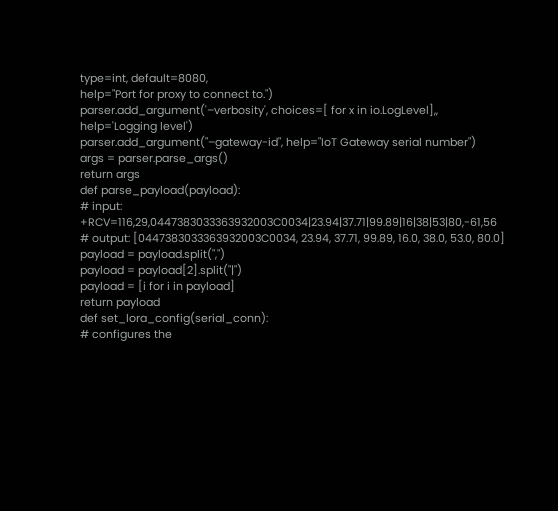type=int, default=8080,
help="Port for proxy to connect to.")
parser.add_argument('–verbosity', choices=[ for x in io.LogLevel],,
help='Logging level')
parser.add_argument("–gateway-id", help="IoT Gateway serial number")
args = parser.parse_args()
return args
def parse_payload(payload):
# input: +RCV=116,29,0447383033363932003C0034|23.94|37.71|99.89|16|38|53|80,-61,56
# output: [0447383033363932003C0034, 23.94, 37.71, 99.89, 16.0, 38.0, 53.0, 80.0]
payload = payload.split(",")
payload = payload[2].split("|")
payload = [i for i in payload]
return payload
def set_lora_config(serial_conn):
# configures the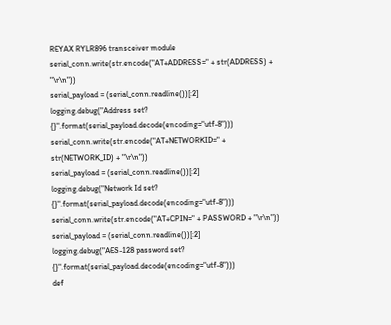REYAX RYLR896 transceiver module
serial_conn.write(str.encode("AT+ADDRESS=" + str(ADDRESS) + "\r\n"))
serial_payload = (serial_conn.readline())[:2]
logging.debug("Address set? {}".format(serial_payload.decode(encoding="utf-8")))
serial_conn.write(str.encode("AT+NETWORKID=" + str(NETWORK_ID) + "\r\n"))
serial_payload = (serial_conn.readline())[:2]
logging.debug("Network Id set? {}".format(serial_payload.decode(encoding="utf-8")))
serial_conn.write(str.encode("AT+CPIN=" + PASSWORD + "\r\n"))
serial_payload = (serial_conn.readline())[:2]
logging.debug("AES-128 password set? {}".format(serial_payload.decode(encoding="utf-8")))
def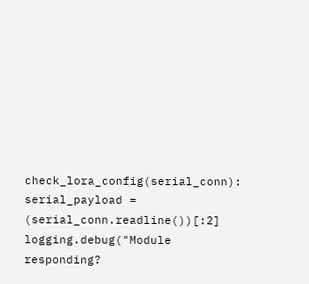check_lora_config(serial_conn):
serial_payload = (serial_conn.readline())[:2]
logging.debug("Module responding?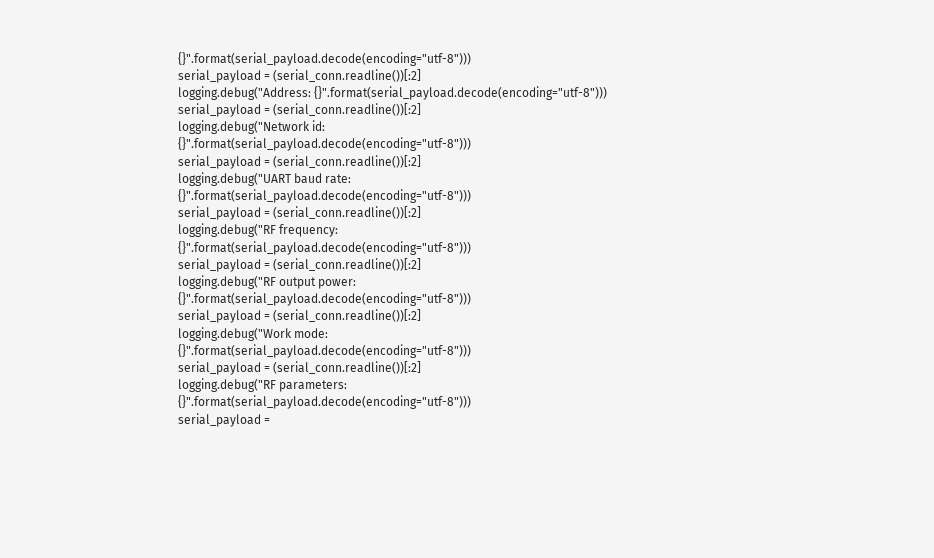{}".format(serial_payload.decode(encoding="utf-8")))
serial_payload = (serial_conn.readline())[:2]
logging.debug("Address: {}".format(serial_payload.decode(encoding="utf-8")))
serial_payload = (serial_conn.readline())[:2]
logging.debug("Network id: {}".format(serial_payload.decode(encoding="utf-8")))
serial_payload = (serial_conn.readline())[:2]
logging.debug("UART baud rate: {}".format(serial_payload.decode(encoding="utf-8")))
serial_payload = (serial_conn.readline())[:2]
logging.debug("RF frequency: {}".format(serial_payload.decode(encoding="utf-8")))
serial_payload = (serial_conn.readline())[:2]
logging.debug("RF output power: {}".format(serial_payload.decode(encoding="utf-8")))
serial_payload = (serial_conn.readline())[:2]
logging.debug("Work mode: {}".format(serial_payload.decode(encoding="utf-8")))
serial_payload = (serial_conn.readline())[:2]
logging.debug("RF parameters: {}".format(serial_payload.decode(encoding="utf-8")))
serial_payload =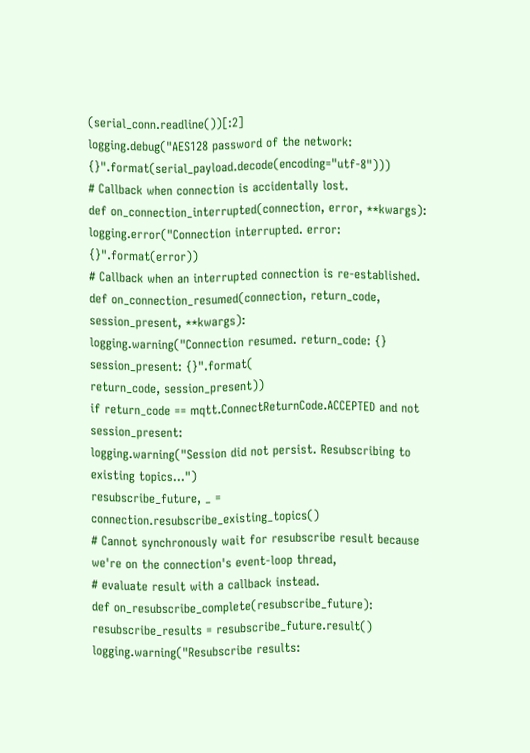(serial_conn.readline())[:2]
logging.debug("AES128 password of the network: {}".format(serial_payload.decode(encoding="utf-8")))
# Callback when connection is accidentally lost.
def on_connection_interrupted(connection, error, **kwargs):
logging.error("Connection interrupted. error: {}".format(error))
# Callback when an interrupted connection is re-established.
def on_connection_resumed(connection, return_code, session_present, **kwargs):
logging.warning("Connection resumed. return_code: {} session_present: {}".format(
return_code, session_present))
if return_code == mqtt.ConnectReturnCode.ACCEPTED and not session_present:
logging.warning("Session did not persist. Resubscribing to existing topics…")
resubscribe_future, _ = connection.resubscribe_existing_topics()
# Cannot synchronously wait for resubscribe result because we're on the connection's event-loop thread,
# evaluate result with a callback instead.
def on_resubscribe_complete(resubscribe_future):
resubscribe_results = resubscribe_future.result()
logging.warning("Resubscribe results: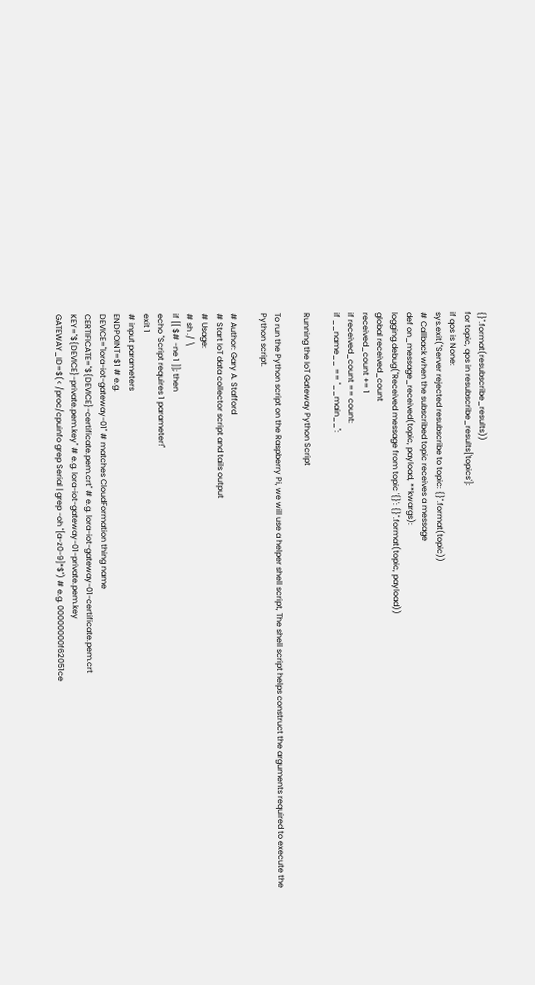{}".format(resubscribe_results))
for topic, qos in resubscribe_results['topics']:
if qos is None:
sys.exit("Server rejected resubscribe to topic: {}".format(topic))
# Callback when the subscribed topic receives a message
def on_message_received(topic, payload, **kwargs):
logging.debug("Received message from topic '{}': {}".format(topic, payload))
global received_count
received_count += 1
if received_count == count:
if __name__ == "__main__":

Running the IoT Gateway Python Script

To run the Python script on the Raspberry Pi, we will use a helper shell script, The shell script helps construct the arguments required to execute the Python script.

# Author: Gary A. Stafford
# Start IoT data collector script and tails output
# Usage:
# sh ./ \
if [[ $# -ne 1 ]]; then
echo "Script requires 1 parameter!"
exit 1
# input parameters
ENDPOINT=$1 # e.g.
DEVICE="lora-iot-gateway-01" # matches CloudFormation thing name
CERTIFICATE="${DEVICE}-certificate.pem.crt" # e.g. lora-iot-gateway-01-certificate.pem.crt
KEY="${DEVICE}-private.pem.key" # e.g. lora-iot-gateway-01-private.pem.key
GATEWAY_ID=$(< /proc/cpuinfo grep Serial | grep -oh "[a-z0-9]*$") # e.g. 00000000f62051ce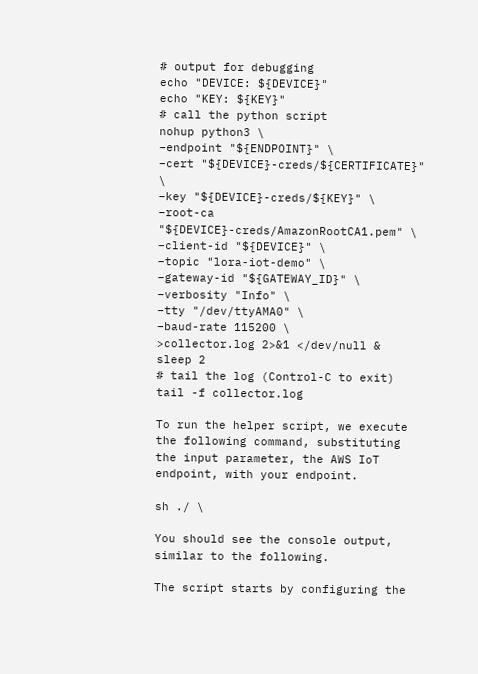# output for debugging
echo "DEVICE: ${DEVICE}"
echo "KEY: ${KEY}"
# call the python script
nohup python3 \
–endpoint "${ENDPOINT}" \
–cert "${DEVICE}-creds/${CERTIFICATE}" \
–key "${DEVICE}-creds/${KEY}" \
–root-ca "${DEVICE}-creds/AmazonRootCA1.pem" \
–client-id "${DEVICE}" \
–topic "lora-iot-demo" \
–gateway-id "${GATEWAY_ID}" \
–verbosity "Info" \
–tty "/dev/ttyAMA0" \
–baud-rate 115200 \
>collector.log 2>&1 </dev/null &
sleep 2
# tail the log (Control-C to exit)
tail -f collector.log

To run the helper script, we execute the following command, substituting the input parameter, the AWS IoT endpoint, with your endpoint.

sh ./ \

You should see the console output, similar to the following.

The script starts by configuring the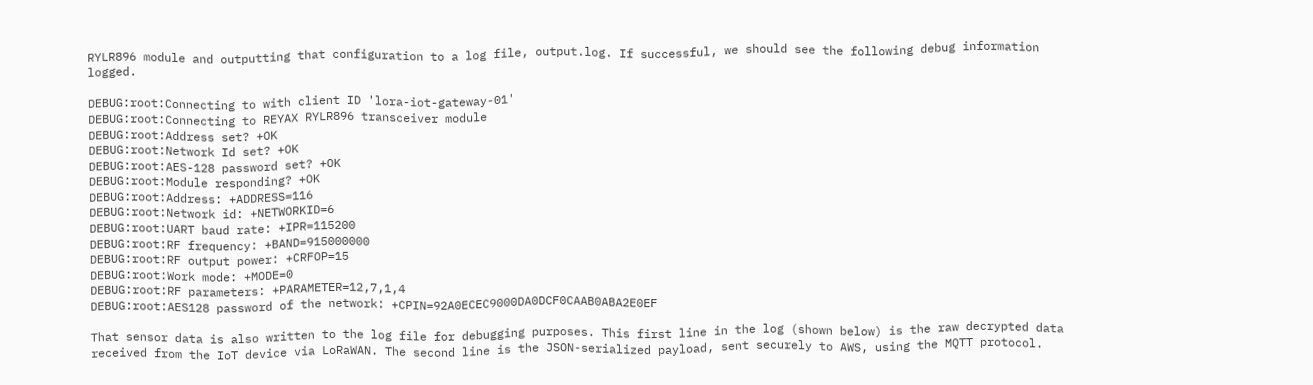RYLR896 module and outputting that configuration to a log file, output.log. If successful, we should see the following debug information logged.

DEBUG:root:Connecting to with client ID 'lora-iot-gateway-01'
DEBUG:root:Connecting to REYAX RYLR896 transceiver module
DEBUG:root:Address set? +OK
DEBUG:root:Network Id set? +OK
DEBUG:root:AES-128 password set? +OK
DEBUG:root:Module responding? +OK
DEBUG:root:Address: +ADDRESS=116
DEBUG:root:Network id: +NETWORKID=6
DEBUG:root:UART baud rate: +IPR=115200
DEBUG:root:RF frequency: +BAND=915000000
DEBUG:root:RF output power: +CRFOP=15
DEBUG:root:Work mode: +MODE=0
DEBUG:root:RF parameters: +PARAMETER=12,7,1,4
DEBUG:root:AES128 password of the network: +CPIN=92A0ECEC9000DA0DCF0CAAB0ABA2E0EF

That sensor data is also written to the log file for debugging purposes. This first line in the log (shown below) is the raw decrypted data received from the IoT device via LoRaWAN. The second line is the JSON-serialized payload, sent securely to AWS, using the MQTT protocol.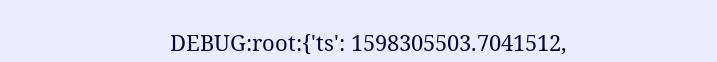DEBUG:root:{'ts': 1598305503.7041512,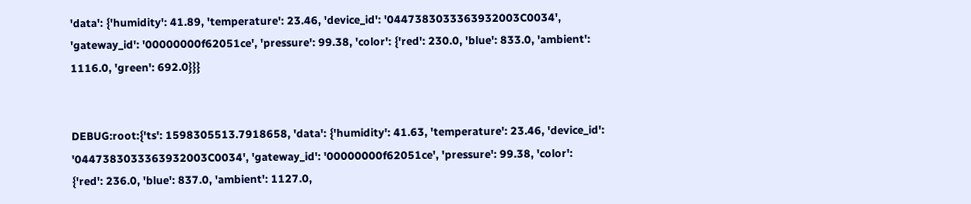'data': {'humidity': 41.89, 'temperature': 23.46, 'device_id': '0447383033363932003C0034', 'gateway_id': '00000000f62051ce', 'pressure': 99.38, 'color': {'red': 230.0, 'blue': 833.0, 'ambient': 1116.0, 'green': 692.0}}}


DEBUG:root:{'ts': 1598305513.7918658, 'data': {'humidity': 41.63, 'temperature': 23.46, 'device_id': '0447383033363932003C0034', 'gateway_id': '00000000f62051ce', 'pressure': 99.38, 'color': {'red': 236.0, 'blue': 837.0, 'ambient': 1127.0,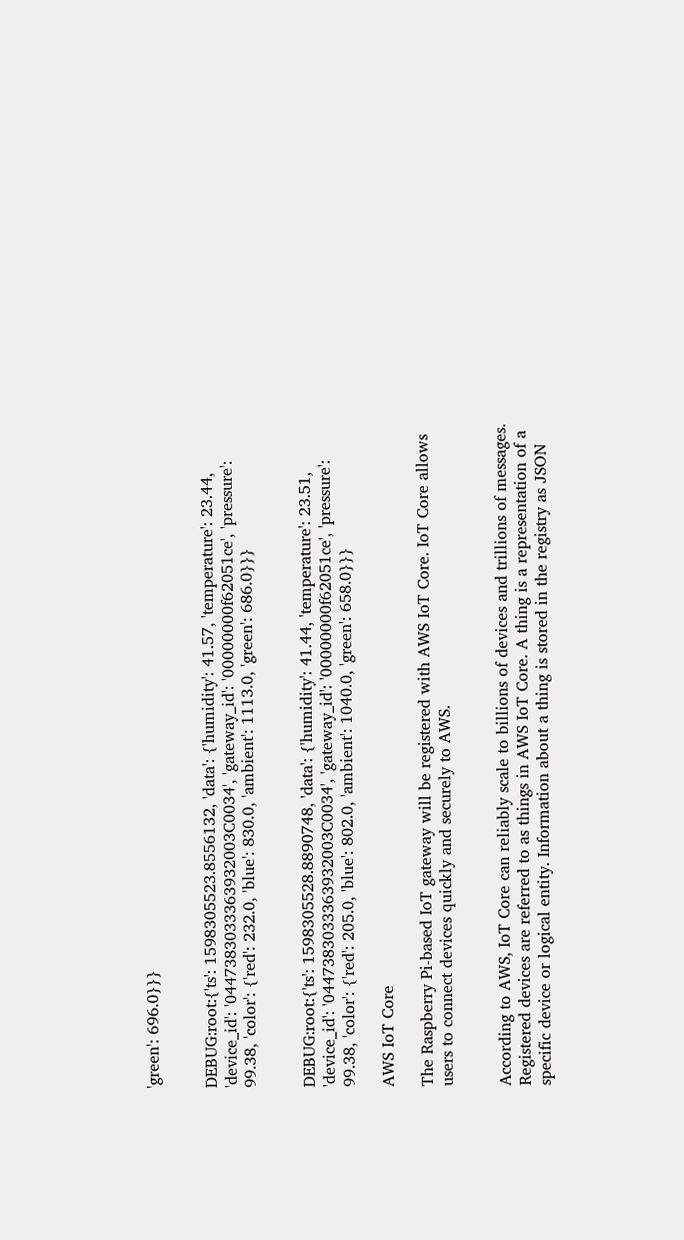'green': 696.0}}}


DEBUG:root:{'ts': 1598305523.8556132, 'data': {'humidity': 41.57, 'temperature': 23.44, 'device_id': '0447383033363932003C0034', 'gateway_id': '00000000f62051ce', 'pressure': 99.38, 'color': {'red': 232.0, 'blue': 830.0, 'ambient': 1113.0, 'green': 686.0}}}


DEBUG:root:{'ts': 1598305528.8890748, 'data': {'humidity': 41.44, 'temperature': 23.51, 'device_id': '0447383033363932003C0034', 'gateway_id': '00000000f62051ce', 'pressure': 99.38, 'color': {'red': 205.0, 'blue': 802.0, 'ambient': 1040.0, 'green': 658.0}}}

AWS IoT Core

The Raspberry Pi-based IoT gateway will be registered with AWS IoT Core. IoT Core allows users to connect devices quickly and securely to AWS.


According to AWS, IoT Core can reliably scale to billions of devices and trillions of messages. Registered devices are referred to as things in AWS IoT Core. A thing is a representation of a specific device or logical entity. Information about a thing is stored in the registry as JSON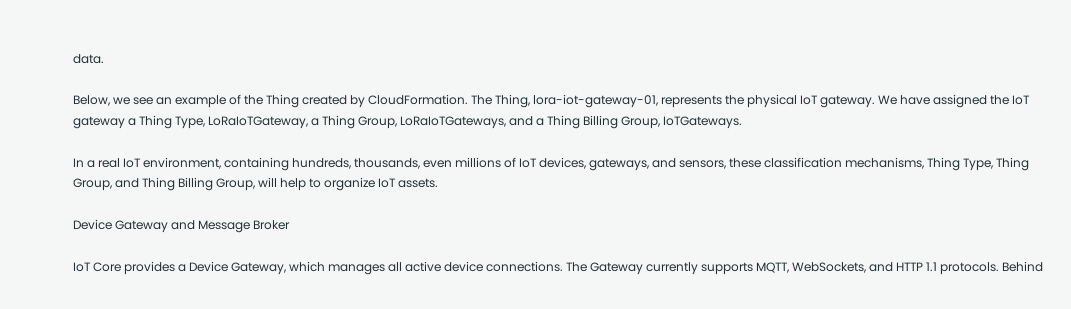data.

Below, we see an example of the Thing created by CloudFormation. The Thing, lora-iot-gateway-01, represents the physical IoT gateway. We have assigned the IoT gateway a Thing Type, LoRaIoTGateway, a Thing Group, LoRaIoTGateways, and a Thing Billing Group, IoTGateways.

In a real IoT environment, containing hundreds, thousands, even millions of IoT devices, gateways, and sensors, these classification mechanisms, Thing Type, Thing Group, and Thing Billing Group, will help to organize IoT assets.

Device Gateway and Message Broker

IoT Core provides a Device Gateway, which manages all active device connections. The Gateway currently supports MQTT, WebSockets, and HTTP 1.1 protocols. Behind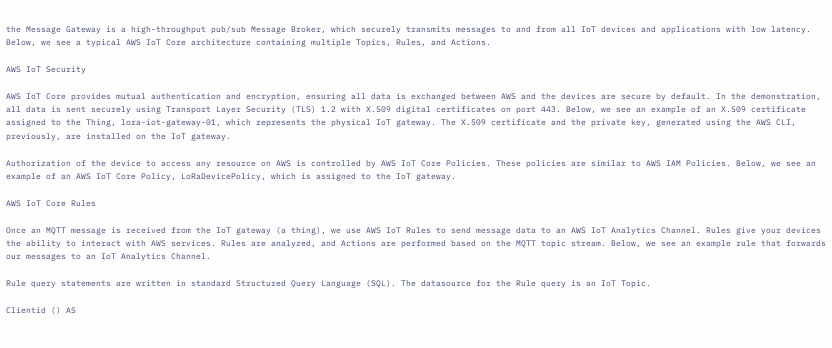the Message Gateway is a high-throughput pub/sub Message Broker, which securely transmits messages to and from all IoT devices and applications with low latency. Below, we see a typical AWS IoT Core architecture containing multiple Topics, Rules, and Actions.

AWS IoT Security

AWS IoT Core provides mutual authentication and encryption, ensuring all data is exchanged between AWS and the devices are secure by default. In the demonstration, all data is sent securely using Transport Layer Security (TLS) 1.2 with X.509 digital certificates on port 443. Below, we see an example of an X.509 certificate assigned to the Thing, lora-iot-gateway-01, which represents the physical IoT gateway. The X.509 certificate and the private key, generated using the AWS CLI, previously, are installed on the IoT gateway.

Authorization of the device to access any resource on AWS is controlled by AWS IoT Core Policies. These policies are similar to AWS IAM Policies. Below, we see an example of an AWS IoT Core Policy, LoRaDevicePolicy, which is assigned to the IoT gateway.

AWS IoT Core Rules

Once an MQTT message is received from the IoT gateway (a thing), we use AWS IoT Rules to send message data to an AWS IoT Analytics Channel. Rules give your devices the ability to interact with AWS services. Rules are analyzed, and Actions are performed based on the MQTT topic stream. Below, we see an example rule that forwards our messages to an IoT Analytics Channel.

Rule query statements are written in standard Structured Query Language (SQL). The datasource for the Rule query is an IoT Topic.

Clientid () AS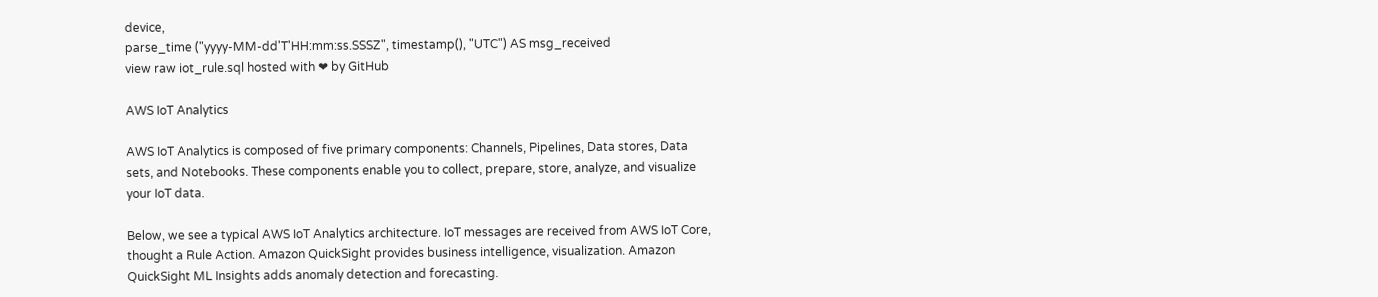device,
parse_time ("yyyy-MM-dd'T'HH:mm:ss.SSSZ", timestamp(), "UTC") AS msg_received
view raw iot_rule.sql hosted with ❤ by GitHub

AWS IoT Analytics

AWS IoT Analytics is composed of five primary components: Channels, Pipelines, Data stores, Data sets, and Notebooks. These components enable you to collect, prepare, store, analyze, and visualize your IoT data.

Below, we see a typical AWS IoT Analytics architecture. IoT messages are received from AWS IoT Core, thought a Rule Action. Amazon QuickSight provides business intelligence, visualization. Amazon QuickSight ML Insights adds anomaly detection and forecasting.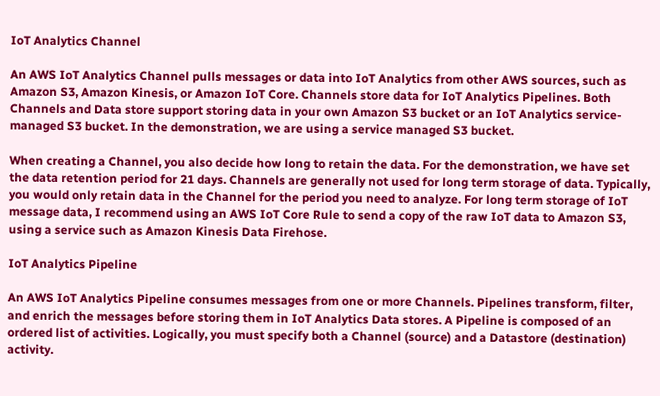IoT Analytics Channel

An AWS IoT Analytics Channel pulls messages or data into IoT Analytics from other AWS sources, such as Amazon S3, Amazon Kinesis, or Amazon IoT Core. Channels store data for IoT Analytics Pipelines. Both Channels and Data store support storing data in your own Amazon S3 bucket or an IoT Analytics service-managed S3 bucket. In the demonstration, we are using a service managed S3 bucket.

When creating a Channel, you also decide how long to retain the data. For the demonstration, we have set the data retention period for 21 days. Channels are generally not used for long term storage of data. Typically, you would only retain data in the Channel for the period you need to analyze. For long term storage of IoT message data, I recommend using an AWS IoT Core Rule to send a copy of the raw IoT data to Amazon S3, using a service such as Amazon Kinesis Data Firehose.

IoT Analytics Pipeline

An AWS IoT Analytics Pipeline consumes messages from one or more Channels. Pipelines transform, filter, and enrich the messages before storing them in IoT Analytics Data stores. A Pipeline is composed of an ordered list of activities. Logically, you must specify both a Channel (source) and a Datastore (destination) activity.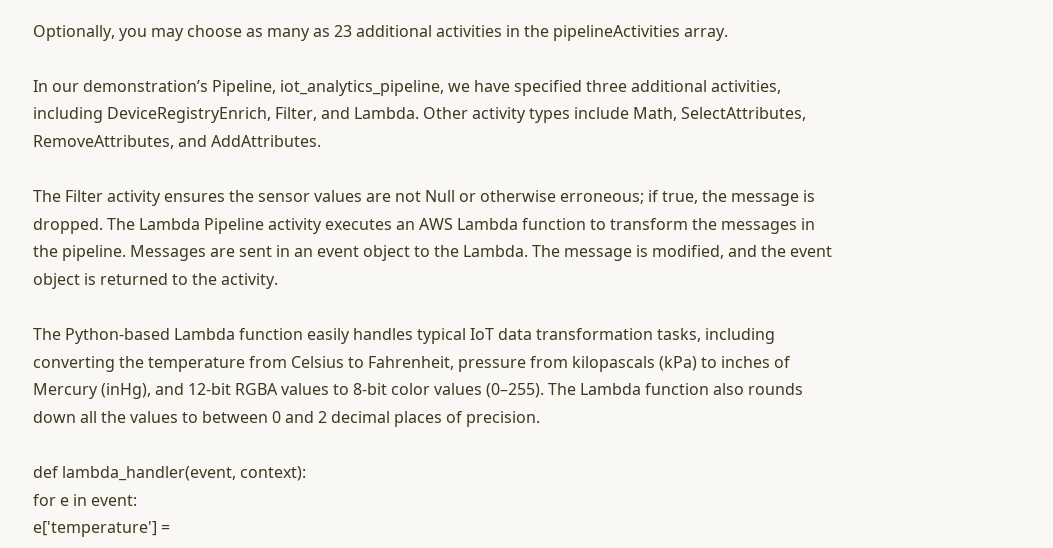Optionally, you may choose as many as 23 additional activities in the pipelineActivities array.

In our demonstration’s Pipeline, iot_analytics_pipeline, we have specified three additional activities, including DeviceRegistryEnrich, Filter, and Lambda. Other activity types include Math, SelectAttributes, RemoveAttributes, and AddAttributes.

The Filter activity ensures the sensor values are not Null or otherwise erroneous; if true, the message is dropped. The Lambda Pipeline activity executes an AWS Lambda function to transform the messages in the pipeline. Messages are sent in an event object to the Lambda. The message is modified, and the event object is returned to the activity.

The Python-based Lambda function easily handles typical IoT data transformation tasks, including converting the temperature from Celsius to Fahrenheit, pressure from kilopascals (kPa) to inches of Mercury (inHg), and 12-bit RGBA values to 8-bit color values (0–255). The Lambda function also rounds down all the values to between 0 and 2 decimal places of precision.

def lambda_handler(event, context):
for e in event:
e['temperature'] =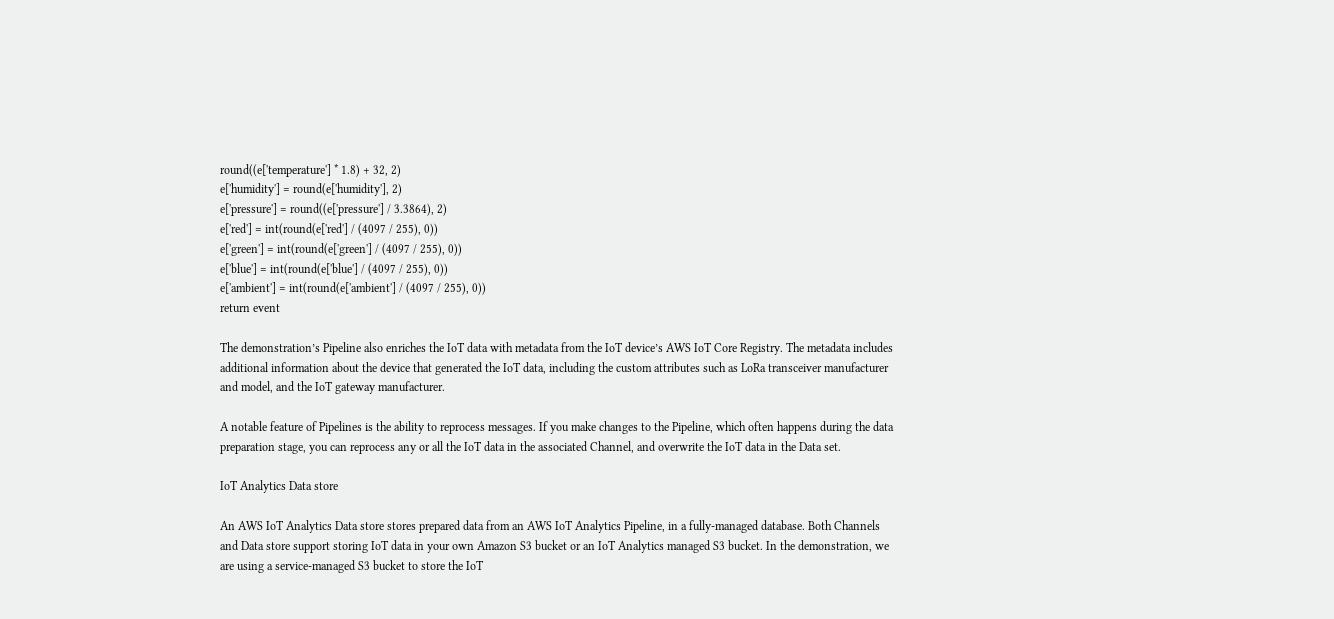round((e['temperature'] * 1.8) + 32, 2)
e['humidity'] = round(e['humidity'], 2)
e['pressure'] = round((e['pressure'] / 3.3864), 2)
e['red'] = int(round(e['red'] / (4097 / 255), 0))
e['green'] = int(round(e['green'] / (4097 / 255), 0))
e['blue'] = int(round(e['blue'] / (4097 / 255), 0))
e['ambient'] = int(round(e['ambient'] / (4097 / 255), 0))
return event

The demonstration’s Pipeline also enriches the IoT data with metadata from the IoT device’s AWS IoT Core Registry. The metadata includes additional information about the device that generated the IoT data, including the custom attributes such as LoRa transceiver manufacturer and model, and the IoT gateway manufacturer.

A notable feature of Pipelines is the ability to reprocess messages. If you make changes to the Pipeline, which often happens during the data preparation stage, you can reprocess any or all the IoT data in the associated Channel, and overwrite the IoT data in the Data set.

IoT Analytics Data store

An AWS IoT Analytics Data store stores prepared data from an AWS IoT Analytics Pipeline, in a fully-managed database. Both Channels and Data store support storing IoT data in your own Amazon S3 bucket or an IoT Analytics managed S3 bucket. In the demonstration, we are using a service-managed S3 bucket to store the IoT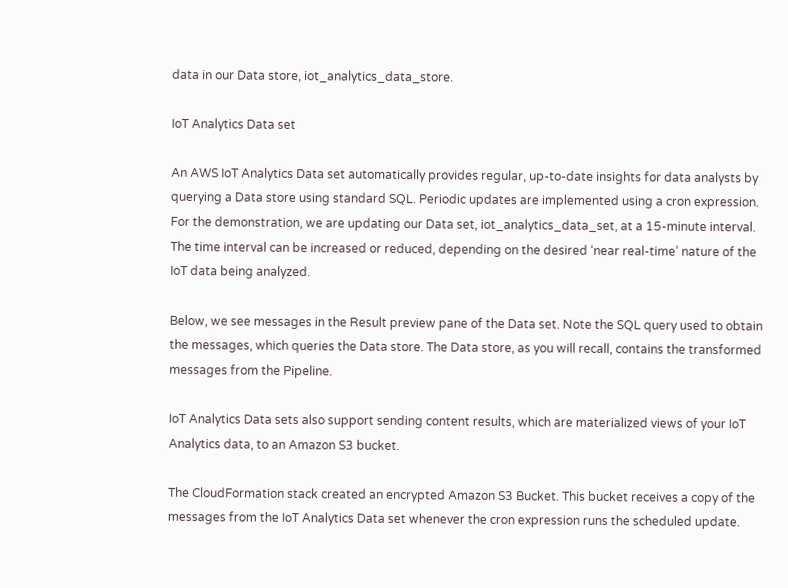data in our Data store, iot_analytics_data_store.

IoT Analytics Data set

An AWS IoT Analytics Data set automatically provides regular, up-to-date insights for data analysts by querying a Data store using standard SQL. Periodic updates are implemented using a cron expression. For the demonstration, we are updating our Data set, iot_analytics_data_set, at a 15-minute interval. The time interval can be increased or reduced, depending on the desired ‘near real-time’ nature of the IoT data being analyzed.

Below, we see messages in the Result preview pane of the Data set. Note the SQL query used to obtain the messages, which queries the Data store. The Data store, as you will recall, contains the transformed messages from the Pipeline.

IoT Analytics Data sets also support sending content results, which are materialized views of your IoT Analytics data, to an Amazon S3 bucket.

The CloudFormation stack created an encrypted Amazon S3 Bucket. This bucket receives a copy of the messages from the IoT Analytics Data set whenever the cron expression runs the scheduled update.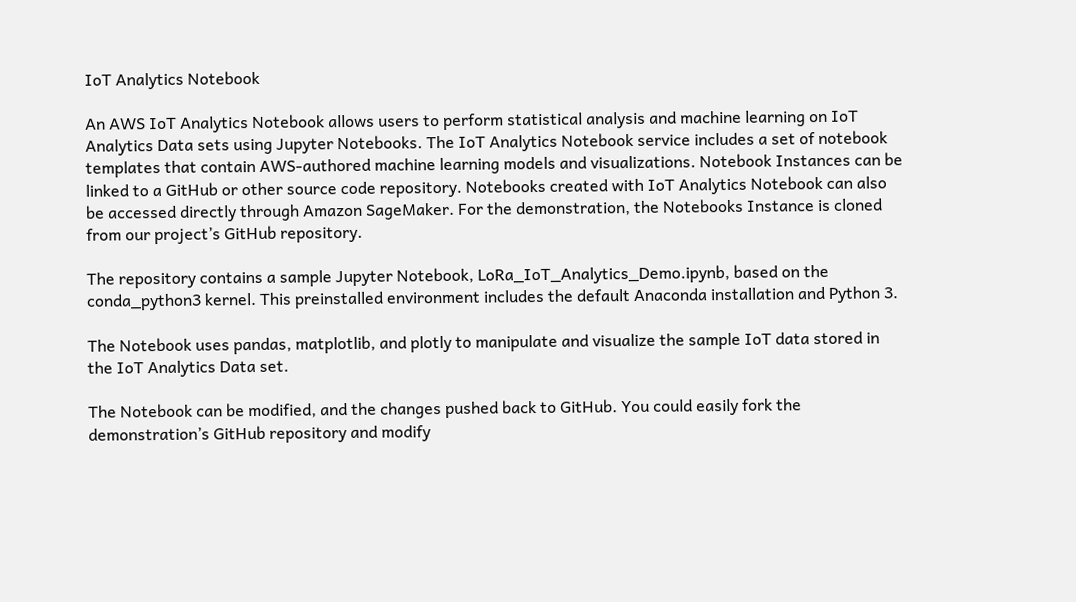IoT Analytics Notebook

An AWS IoT Analytics Notebook allows users to perform statistical analysis and machine learning on IoT Analytics Data sets using Jupyter Notebooks. The IoT Analytics Notebook service includes a set of notebook templates that contain AWS-authored machine learning models and visualizations. Notebook Instances can be linked to a GitHub or other source code repository. Notebooks created with IoT Analytics Notebook can also be accessed directly through Amazon SageMaker. For the demonstration, the Notebooks Instance is cloned from our project’s GitHub repository.

The repository contains a sample Jupyter Notebook, LoRa_IoT_Analytics_Demo.ipynb, based on the conda_python3 kernel. This preinstalled environment includes the default Anaconda installation and Python 3.

The Notebook uses pandas, matplotlib, and plotly to manipulate and visualize the sample IoT data stored in the IoT Analytics Data set.

The Notebook can be modified, and the changes pushed back to GitHub. You could easily fork the demonstration’s GitHub repository and modify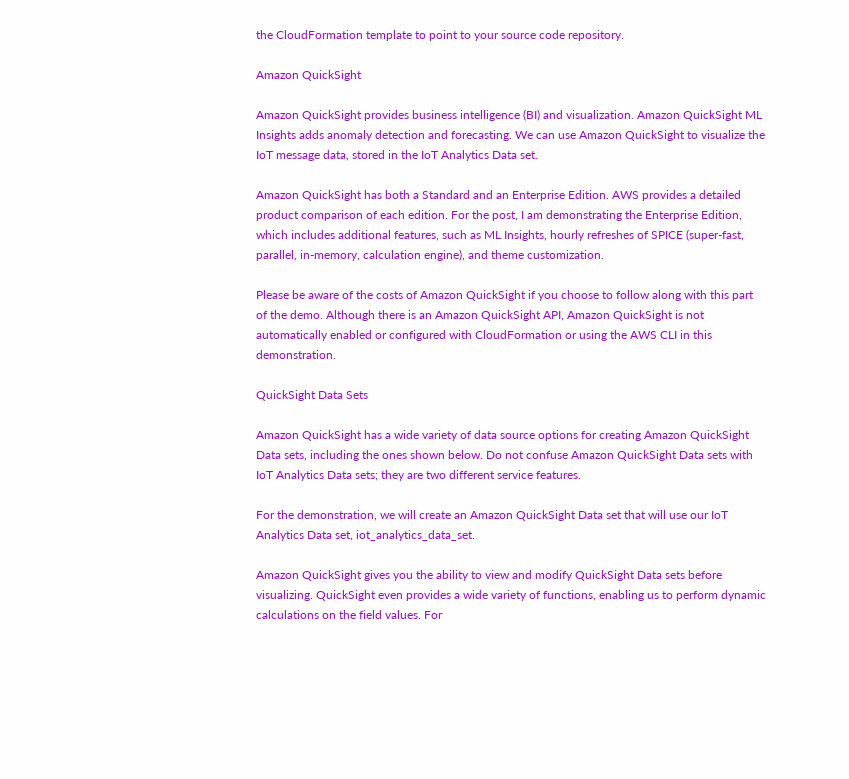the CloudFormation template to point to your source code repository.

Amazon QuickSight

Amazon QuickSight provides business intelligence (BI) and visualization. Amazon QuickSight ML Insights adds anomaly detection and forecasting. We can use Amazon QuickSight to visualize the IoT message data, stored in the IoT Analytics Data set.

Amazon QuickSight has both a Standard and an Enterprise Edition. AWS provides a detailed product comparison of each edition. For the post, I am demonstrating the Enterprise Edition, which includes additional features, such as ML Insights, hourly refreshes of SPICE (super-fast, parallel, in-memory, calculation engine), and theme customization.

Please be aware of the costs of Amazon QuickSight if you choose to follow along with this part of the demo. Although there is an Amazon QuickSight API, Amazon QuickSight is not automatically enabled or configured with CloudFormation or using the AWS CLI in this demonstration.

QuickSight Data Sets

Amazon QuickSight has a wide variety of data source options for creating Amazon QuickSight Data sets, including the ones shown below. Do not confuse Amazon QuickSight Data sets with IoT Analytics Data sets; they are two different service features.

For the demonstration, we will create an Amazon QuickSight Data set that will use our IoT Analytics Data set, iot_analytics_data_set.

Amazon QuickSight gives you the ability to view and modify QuickSight Data sets before visualizing. QuickSight even provides a wide variety of functions, enabling us to perform dynamic calculations on the field values. For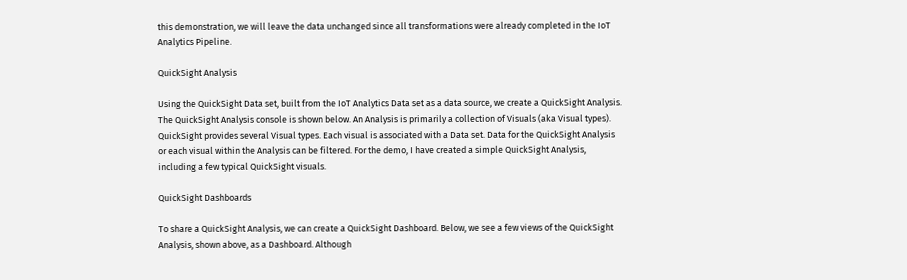this demonstration, we will leave the data unchanged since all transformations were already completed in the IoT Analytics Pipeline.

QuickSight Analysis

Using the QuickSight Data set, built from the IoT Analytics Data set as a data source, we create a QuickSight Analysis. The QuickSight Analysis console is shown below. An Analysis is primarily a collection of Visuals (aka Visual types). QuickSight provides several Visual types. Each visual is associated with a Data set. Data for the QuickSight Analysis or each visual within the Analysis can be filtered. For the demo, I have created a simple QuickSight Analysis, including a few typical QuickSight visuals.

QuickSight Dashboards

To share a QuickSight Analysis, we can create a QuickSight Dashboard. Below, we see a few views of the QuickSight Analysis, shown above, as a Dashboard. Although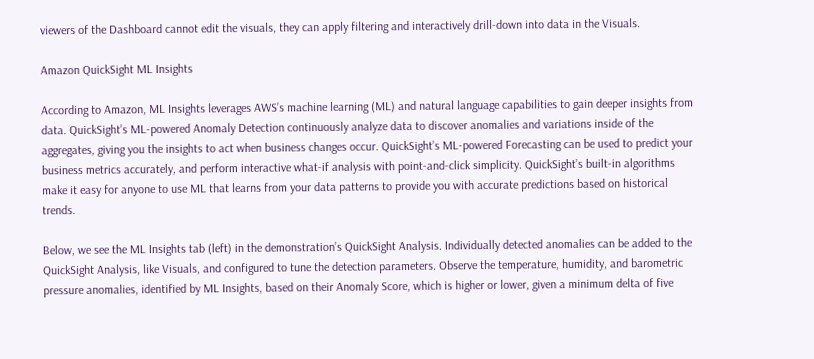viewers of the Dashboard cannot edit the visuals, they can apply filtering and interactively drill-down into data in the Visuals.

Amazon QuickSight ML Insights

According to Amazon, ML Insights leverages AWS’s machine learning (ML) and natural language capabilities to gain deeper insights from data. QuickSight’s ML-powered Anomaly Detection continuously analyze data to discover anomalies and variations inside of the aggregates, giving you the insights to act when business changes occur. QuickSight’s ML-powered Forecasting can be used to predict your business metrics accurately, and perform interactive what-if analysis with point-and-click simplicity. QuickSight’s built-in algorithms make it easy for anyone to use ML that learns from your data patterns to provide you with accurate predictions based on historical trends.

Below, we see the ML Insights tab (left) in the demonstration’s QuickSight Analysis. Individually detected anomalies can be added to the QuickSight Analysis, like Visuals, and configured to tune the detection parameters. Observe the temperature, humidity, and barometric pressure anomalies, identified by ML Insights, based on their Anomaly Score, which is higher or lower, given a minimum delta of five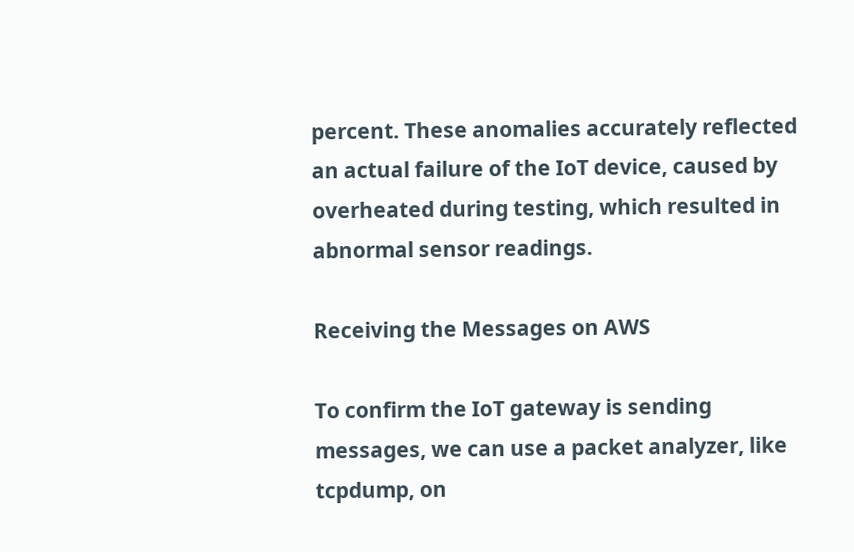percent. These anomalies accurately reflected an actual failure of the IoT device, caused by overheated during testing, which resulted in abnormal sensor readings.

Receiving the Messages on AWS

To confirm the IoT gateway is sending messages, we can use a packet analyzer, like tcpdump, on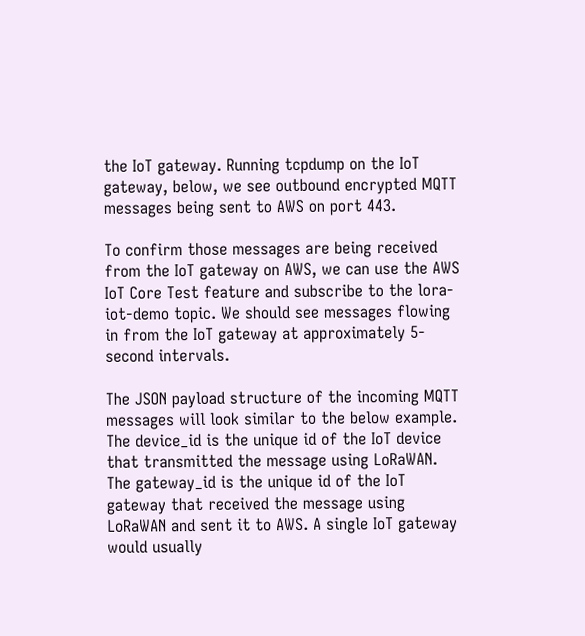the IoT gateway. Running tcpdump on the IoT gateway, below, we see outbound encrypted MQTT messages being sent to AWS on port 443.

To confirm those messages are being received from the IoT gateway on AWS, we can use the AWS IoT Core Test feature and subscribe to the lora-iot-demo topic. We should see messages flowing in from the IoT gateway at approximately 5-second intervals.

The JSON payload structure of the incoming MQTT messages will look similar to the below example. The device_id is the unique id of the IoT device that transmitted the message using LoRaWAN. The gateway_id is the unique id of the IoT gateway that received the message using LoRaWAN and sent it to AWS. A single IoT gateway would usually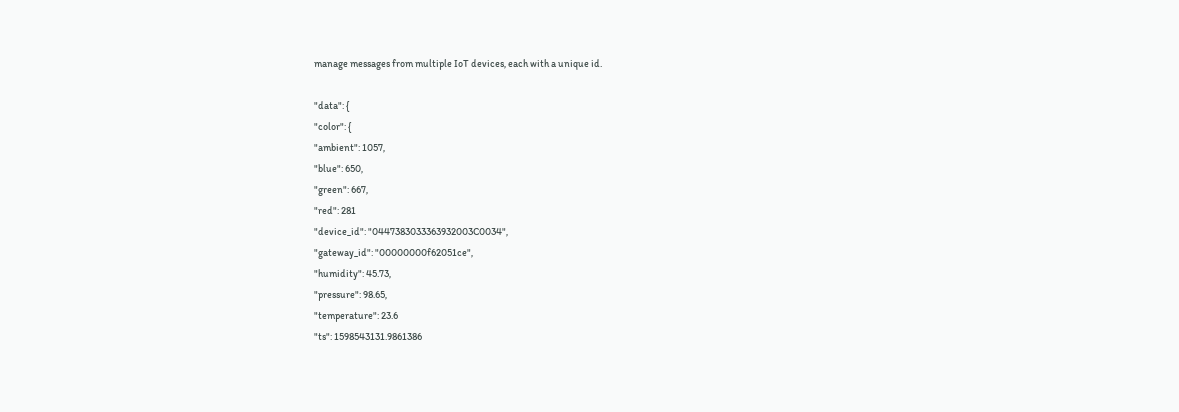manage messages from multiple IoT devices, each with a unique id.

"data": {
"color": {
"ambient": 1057,
"blue": 650,
"green": 667,
"red": 281
"device_id": "0447383033363932003C0034",
"gateway_id": "00000000f62051ce",
"humidity": 45.73,
"pressure": 98.65,
"temperature": 23.6
"ts": 1598543131.9861386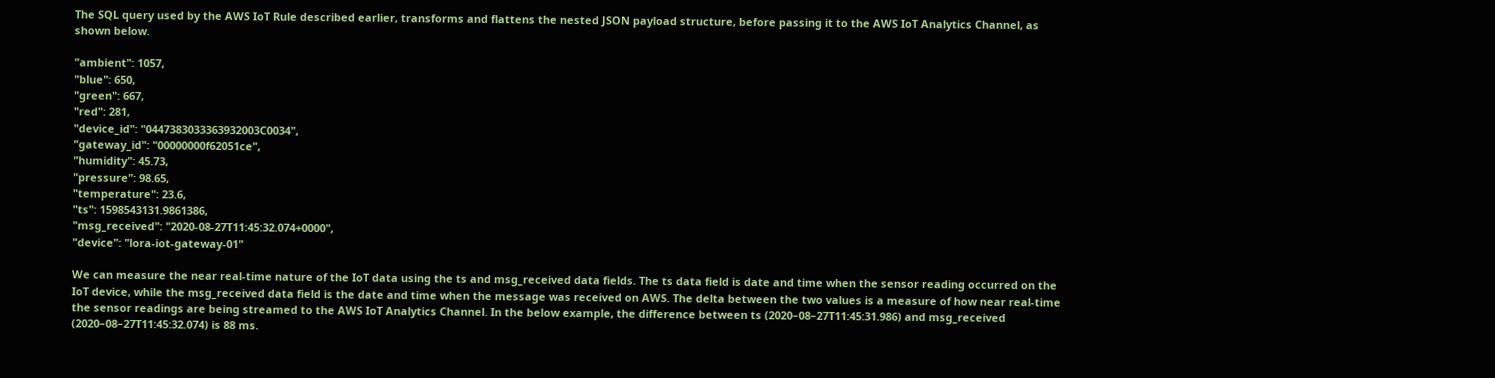The SQL query used by the AWS IoT Rule described earlier, transforms and flattens the nested JSON payload structure, before passing it to the AWS IoT Analytics Channel, as shown below.

"ambient": 1057,
"blue": 650,
"green": 667,
"red": 281,
"device_id": "0447383033363932003C0034",
"gateway_id": "00000000f62051ce",
"humidity": 45.73,
"pressure": 98.65,
"temperature": 23.6,
"ts": 1598543131.9861386,
"msg_received": "2020-08-27T11:45:32.074+0000",
"device": "lora-iot-gateway-01"

We can measure the near real-time nature of the IoT data using the ts and msg_received data fields. The ts data field is date and time when the sensor reading occurred on the IoT device, while the msg_received data field is the date and time when the message was received on AWS. The delta between the two values is a measure of how near real-time the sensor readings are being streamed to the AWS IoT Analytics Channel. In the below example, the difference between ts (2020–08–27T11:45:31.986) and msg_received (2020–08–27T11:45:32.074) is 88 ms.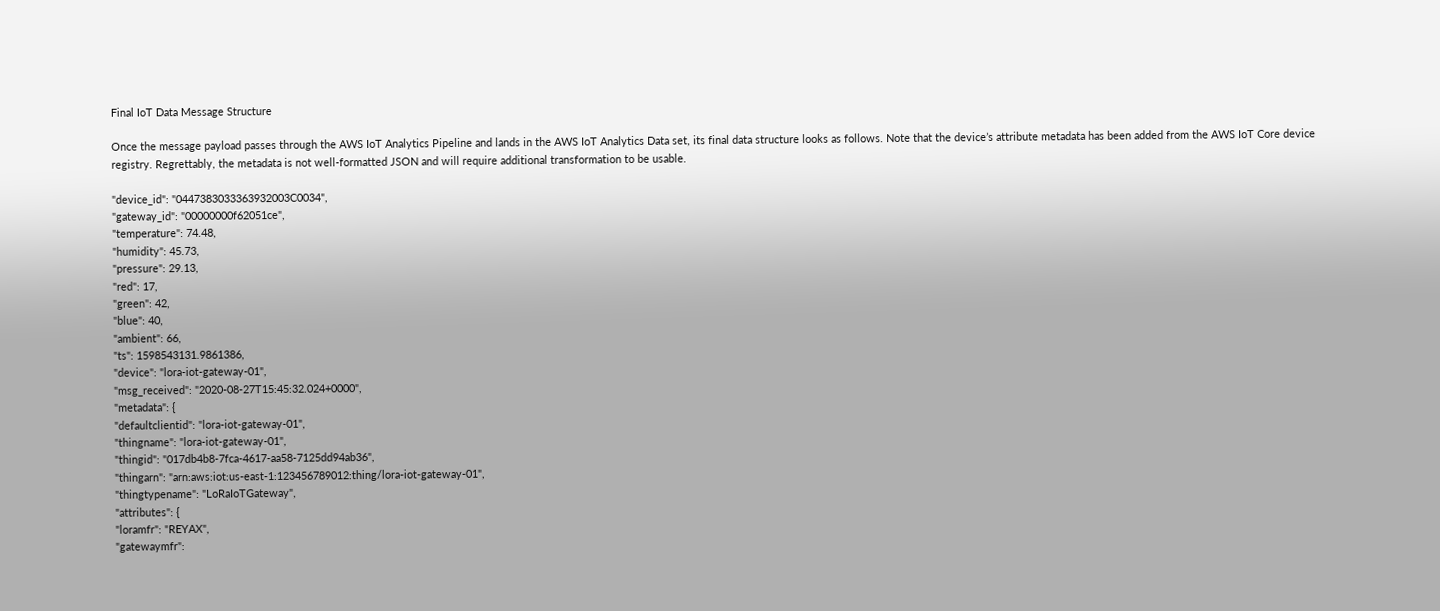Final IoT Data Message Structure

Once the message payload passes through the AWS IoT Analytics Pipeline and lands in the AWS IoT Analytics Data set, its final data structure looks as follows. Note that the device’s attribute metadata has been added from the AWS IoT Core device registry. Regrettably, the metadata is not well-formatted JSON and will require additional transformation to be usable.

"device_id": "0447383033363932003C0034",
"gateway_id": "00000000f62051ce",
"temperature": 74.48,
"humidity": 45.73,
"pressure": 29.13,
"red": 17,
"green": 42,
"blue": 40,
"ambient": 66,
"ts": 1598543131.9861386,
"device": "lora-iot-gateway-01",
"msg_received": "2020-08-27T15:45:32.024+0000",
"metadata": {
"defaultclientid": "lora-iot-gateway-01",
"thingname": "lora-iot-gateway-01",
"thingid": "017db4b8-7fca-4617-aa58-7125dd94ab36",
"thingarn": "arn:aws:iot:us-east-1:123456789012:thing/lora-iot-gateway-01",
"thingtypename": "LoRaIoTGateway",
"attributes": {
"loramfr": "REYAX",
"gatewaymfr":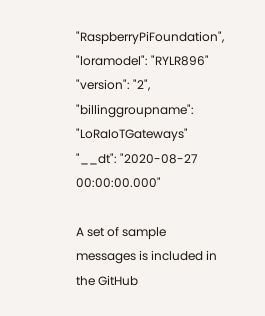"RaspberryPiFoundation",
"loramodel": "RYLR896"
"version": "2",
"billinggroupname": "LoRaIoTGateways"
"__dt": "2020-08-27 00:00:00.000"

A set of sample messages is included in the GitHub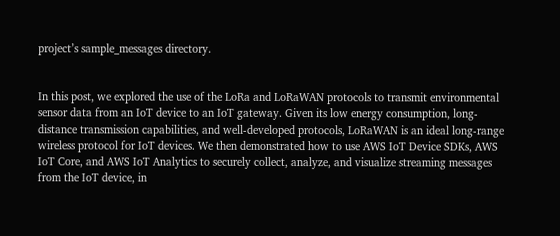project’s sample_messages directory.


In this post, we explored the use of the LoRa and LoRaWAN protocols to transmit environmental sensor data from an IoT device to an IoT gateway. Given its low energy consumption, long-distance transmission capabilities, and well-developed protocols, LoRaWAN is an ideal long-range wireless protocol for IoT devices. We then demonstrated how to use AWS IoT Device SDKs, AWS IoT Core, and AWS IoT Analytics to securely collect, analyze, and visualize streaming messages from the IoT device, in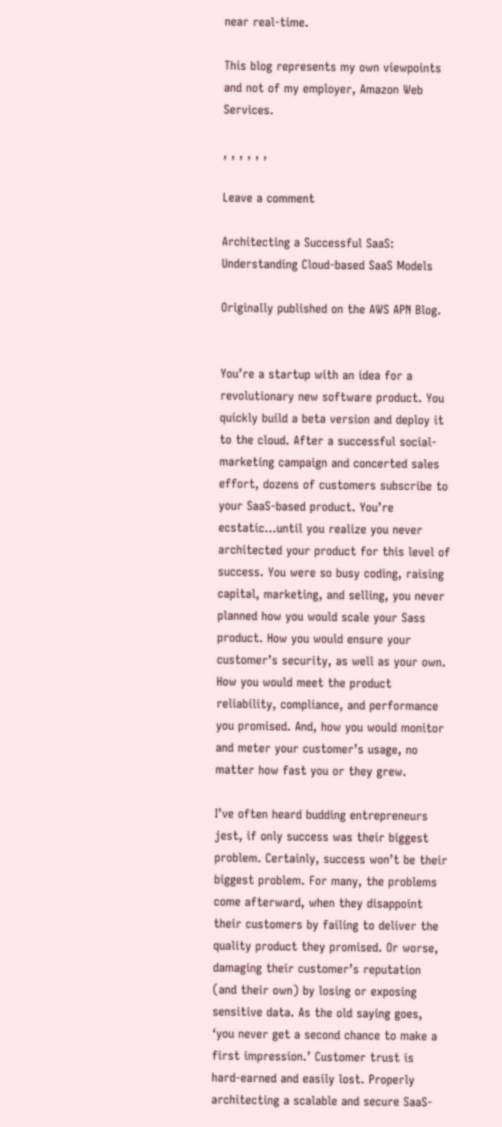near real-time.

This blog represents my own viewpoints and not of my employer, Amazon Web Services.

, , , , , ,

Leave a comment

Architecting a Successful SaaS: Understanding Cloud-based SaaS Models

Originally published on the AWS APN Blog.


You’re a startup with an idea for a revolutionary new software product. You quickly build a beta version and deploy it to the cloud. After a successful social-marketing campaign and concerted sales effort, dozens of customers subscribe to your SaaS-based product. You’re ecstatic…until you realize you never architected your product for this level of success. You were so busy coding, raising capital, marketing, and selling, you never planned how you would scale your Sass product. How you would ensure your customer’s security, as well as your own. How you would meet the product reliability, compliance, and performance you promised. And, how you would monitor and meter your customer’s usage, no matter how fast you or they grew.

I’ve often heard budding entrepreneurs jest, if only success was their biggest problem. Certainly, success won’t be their biggest problem. For many, the problems come afterward, when they disappoint their customers by failing to deliver the quality product they promised. Or worse, damaging their customer’s reputation (and their own) by losing or exposing sensitive data. As the old saying goes, ‘you never get a second chance to make a first impression.’ Customer trust is hard-earned and easily lost. Properly architecting a scalable and secure SaaS-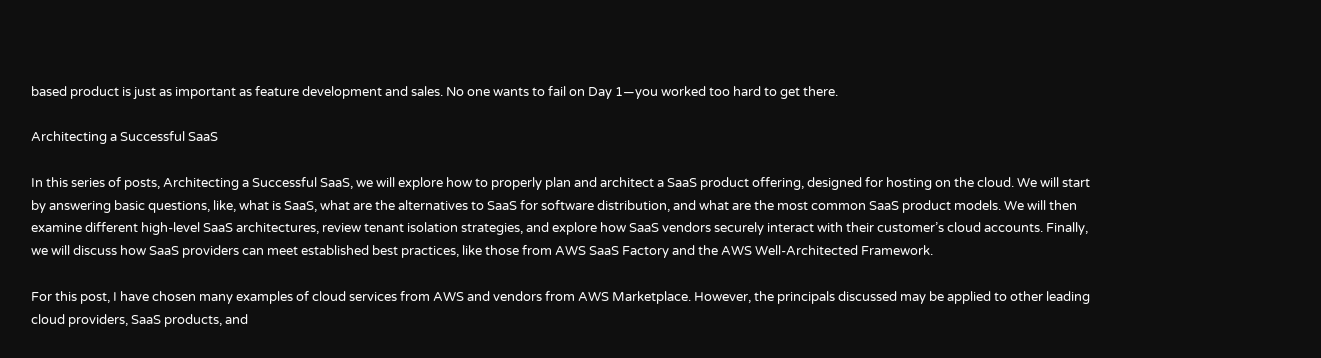based product is just as important as feature development and sales. No one wants to fail on Day 1—you worked too hard to get there.

Architecting a Successful SaaS

In this series of posts, Architecting a Successful SaaS, we will explore how to properly plan and architect a SaaS product offering, designed for hosting on the cloud. We will start by answering basic questions, like, what is SaaS, what are the alternatives to SaaS for software distribution, and what are the most common SaaS product models. We will then examine different high-level SaaS architectures, review tenant isolation strategies, and explore how SaaS vendors securely interact with their customer’s cloud accounts. Finally, we will discuss how SaaS providers can meet established best practices, like those from AWS SaaS Factory and the AWS Well-Architected Framework.

For this post, I have chosen many examples of cloud services from AWS and vendors from AWS Marketplace. However, the principals discussed may be applied to other leading cloud providers, SaaS products, and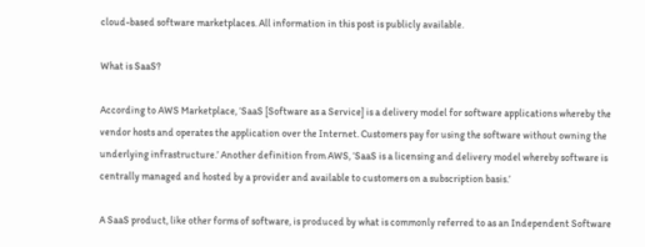cloud-based software marketplaces. All information in this post is publicly available.

What is SaaS?

According to AWS Marketplace, ‘SaaS [Software as a Service] is a delivery model for software applications whereby the vendor hosts and operates the application over the Internet. Customers pay for using the software without owning the underlying infrastructure.’ Another definition from AWS, ‘SaaS is a licensing and delivery model whereby software is centrally managed and hosted by a provider and available to customers on a subscription basis.’

A SaaS product, like other forms of software, is produced by what is commonly referred to as an Independent Software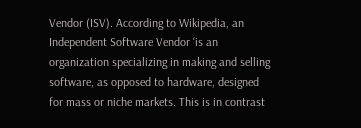Vendor (ISV). According to Wikipedia, an Independent Software Vendor ‘is an organization specializing in making and selling software, as opposed to hardware, designed for mass or niche markets. This is in contrast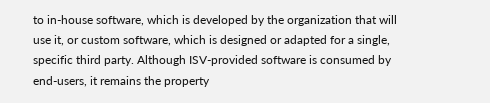to in-house software, which is developed by the organization that will use it, or custom software, which is designed or adapted for a single, specific third party. Although ISV-provided software is consumed by end-users, it remains the property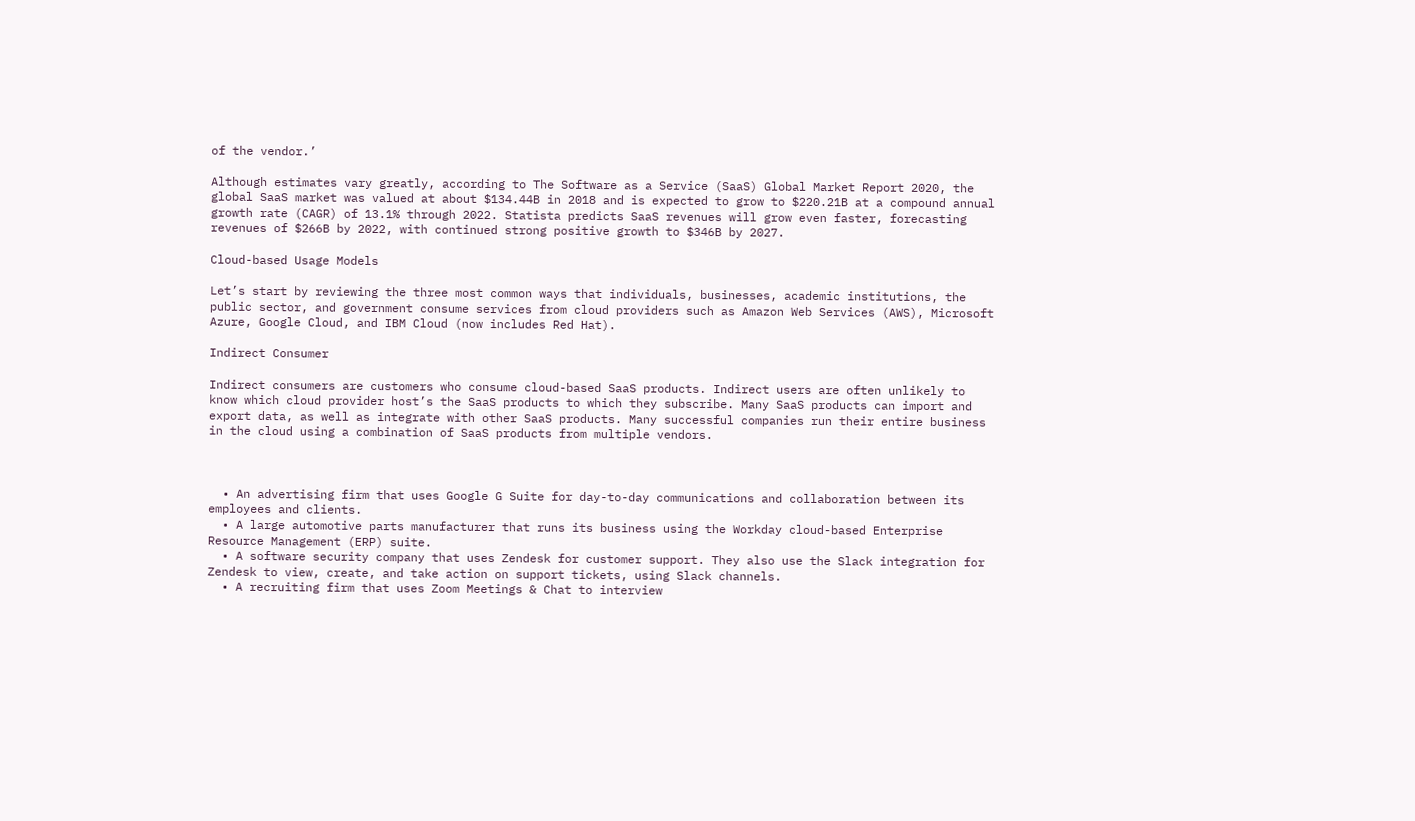of the vendor.’

Although estimates vary greatly, according to The Software as a Service (SaaS) Global Market Report 2020, the global SaaS market was valued at about $134.44B in 2018 and is expected to grow to $220.21B at a compound annual growth rate (CAGR) of 13.1% through 2022. Statista predicts SaaS revenues will grow even faster, forecasting revenues of $266B by 2022, with continued strong positive growth to $346B by 2027.

Cloud-based Usage Models

Let’s start by reviewing the three most common ways that individuals, businesses, academic institutions, the public sector, and government consume services from cloud providers such as Amazon Web Services (AWS), Microsoft Azure, Google Cloud, and IBM Cloud (now includes Red Hat).

Indirect Consumer

Indirect consumers are customers who consume cloud-based SaaS products. Indirect users are often unlikely to know which cloud provider host’s the SaaS products to which they subscribe. Many SaaS products can import and export data, as well as integrate with other SaaS products. Many successful companies run their entire business in the cloud using a combination of SaaS products from multiple vendors.



  • An advertising firm that uses Google G Suite for day-to-day communications and collaboration between its employees and clients.
  • A large automotive parts manufacturer that runs its business using the Workday cloud-based Enterprise Resource Management (ERP) suite.
  • A software security company that uses Zendesk for customer support. They also use the Slack integration for Zendesk to view, create, and take action on support tickets, using Slack channels.
  • A recruiting firm that uses Zoom Meetings & Chat to interview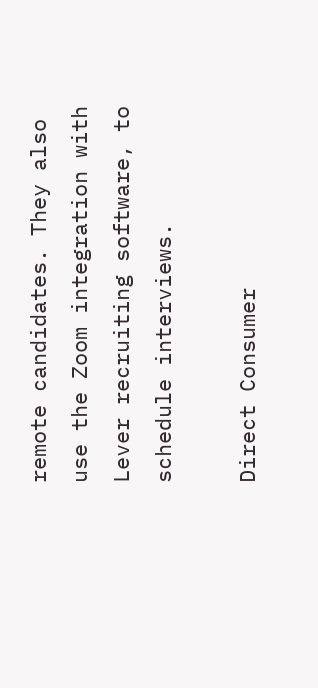remote candidates. They also use the Zoom integration with Lever recruiting software, to schedule interviews.

Direct Consumer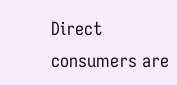Direct consumers are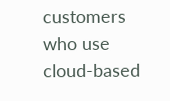customers who use cloud-based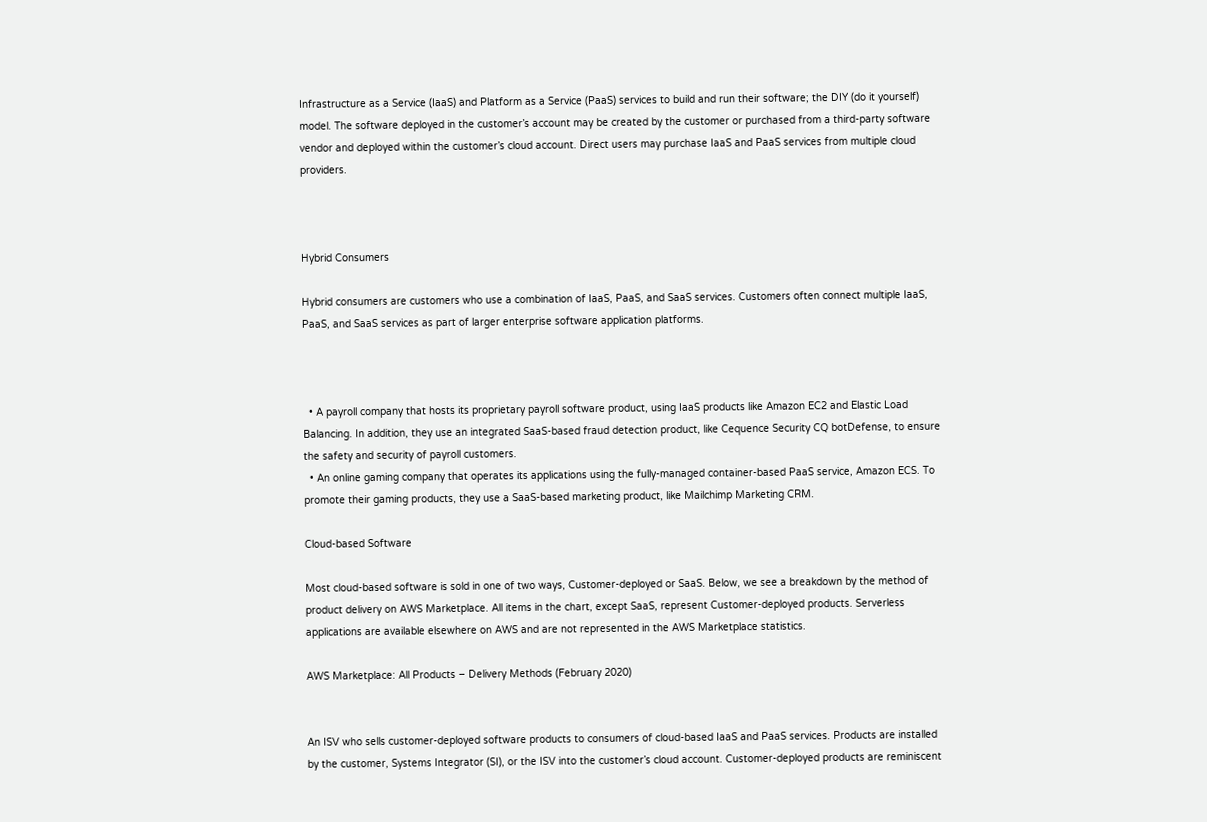Infrastructure as a Service (IaaS) and Platform as a Service (PaaS) services to build and run their software; the DIY (do it yourself) model. The software deployed in the customer’s account may be created by the customer or purchased from a third-party software vendor and deployed within the customer’s cloud account. Direct users may purchase IaaS and PaaS services from multiple cloud providers.



Hybrid Consumers

Hybrid consumers are customers who use a combination of IaaS, PaaS, and SaaS services. Customers often connect multiple IaaS, PaaS, and SaaS services as part of larger enterprise software application platforms.



  • A payroll company that hosts its proprietary payroll software product, using IaaS products like Amazon EC2 and Elastic Load Balancing. In addition, they use an integrated SaaS-based fraud detection product, like Cequence Security CQ botDefense, to ensure the safety and security of payroll customers.
  • An online gaming company that operates its applications using the fully-managed container-based PaaS service, Amazon ECS. To promote their gaming products, they use a SaaS-based marketing product, like Mailchimp Marketing CRM.

Cloud-based Software

Most cloud-based software is sold in one of two ways, Customer-deployed or SaaS. Below, we see a breakdown by the method of product delivery on AWS Marketplace. All items in the chart, except SaaS, represent Customer-deployed products. Serverless applications are available elsewhere on AWS and are not represented in the AWS Marketplace statistics.

AWS Marketplace: All Products – Delivery Methods (February 2020)


An ISV who sells customer-deployed software products to consumers of cloud-based IaaS and PaaS services. Products are installed by the customer, Systems Integrator (SI), or the ISV into the customer’s cloud account. Customer-deployed products are reminiscent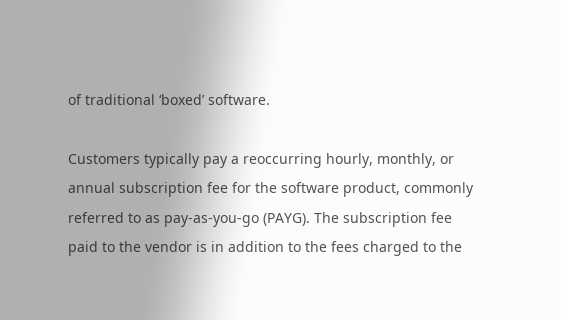of traditional ‘boxed’ software.

Customers typically pay a reoccurring hourly, monthly, or annual subscription fee for the software product, commonly referred to as pay-as-you-go (PAYG). The subscription fee paid to the vendor is in addition to the fees charged to the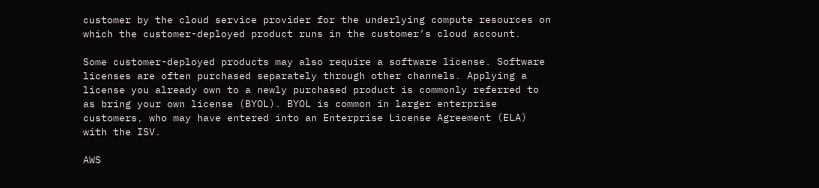customer by the cloud service provider for the underlying compute resources on which the customer-deployed product runs in the customer’s cloud account.

Some customer-deployed products may also require a software license. Software licenses are often purchased separately through other channels. Applying a license you already own to a newly purchased product is commonly referred to as bring your own license (BYOL). BYOL is common in larger enterprise customers, who may have entered into an Enterprise License Agreement (ELA) with the ISV.

AWS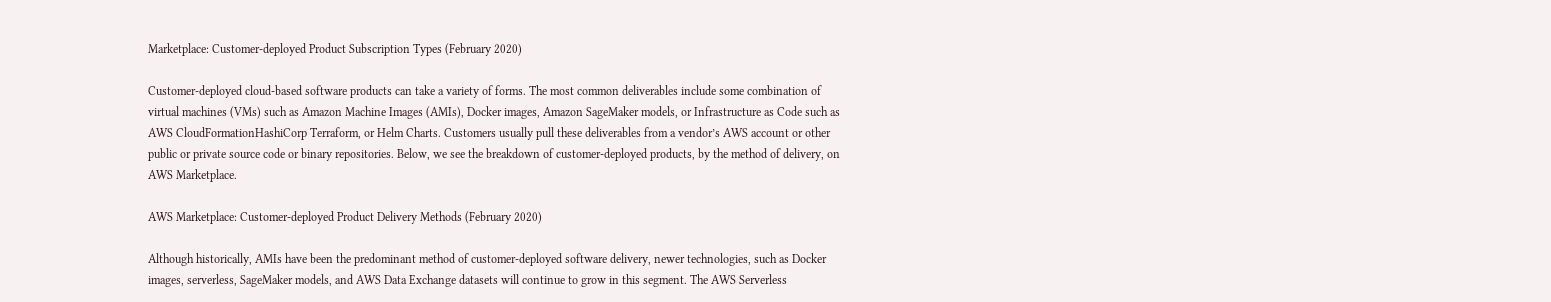Marketplace: Customer-deployed Product Subscription Types (February 2020)

Customer-deployed cloud-based software products can take a variety of forms. The most common deliverables include some combination of virtual machines (VMs) such as Amazon Machine Images (AMIs), Docker images, Amazon SageMaker models, or Infrastructure as Code such as AWS CloudFormationHashiCorp Terraform, or Helm Charts. Customers usually pull these deliverables from a vendor’s AWS account or other public or private source code or binary repositories. Below, we see the breakdown of customer-deployed products, by the method of delivery, on AWS Marketplace.

AWS Marketplace: Customer-deployed Product Delivery Methods (February 2020)

Although historically, AMIs have been the predominant method of customer-deployed software delivery, newer technologies, such as Docker images, serverless, SageMaker models, and AWS Data Exchange datasets will continue to grow in this segment. The AWS Serverless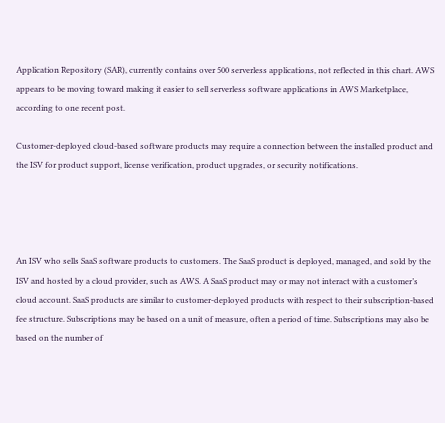Application Repository (SAR), currently contains over 500 serverless applications, not reflected in this chart. AWS appears to be moving toward making it easier to sell serverless software applications in AWS Marketplace, according to one recent post.

Customer-deployed cloud-based software products may require a connection between the installed product and the ISV for product support, license verification, product upgrades, or security notifications.




An ISV who sells SaaS software products to customers. The SaaS product is deployed, managed, and sold by the ISV and hosted by a cloud provider, such as AWS. A SaaS product may or may not interact with a customer’s cloud account. SaaS products are similar to customer-deployed products with respect to their subscription-based fee structure. Subscriptions may be based on a unit of measure, often a period of time. Subscriptions may also be based on the number of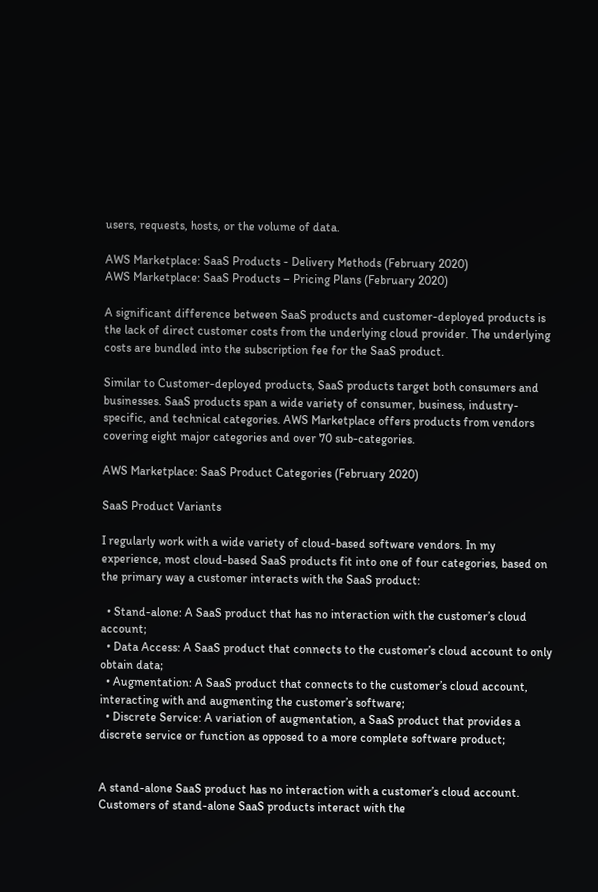users, requests, hosts, or the volume of data.

AWS Marketplace: SaaS Products - Delivery Methods (February 2020)
AWS Marketplace: SaaS Products – Pricing Plans (February 2020)

A significant difference between SaaS products and customer-deployed products is the lack of direct customer costs from the underlying cloud provider. The underlying costs are bundled into the subscription fee for the SaaS product.

Similar to Customer-deployed products, SaaS products target both consumers and businesses. SaaS products span a wide variety of consumer, business, industry-specific, and technical categories. AWS Marketplace offers products from vendors covering eight major categories and over 70 sub-categories.

AWS Marketplace: SaaS Product Categories (February 2020)

SaaS Product Variants

I regularly work with a wide variety of cloud-based software vendors. In my experience, most cloud-based SaaS products fit into one of four categories, based on the primary way a customer interacts with the SaaS product:

  • Stand-alone: A SaaS product that has no interaction with the customer’s cloud account;
  • Data Access: A SaaS product that connects to the customer’s cloud account to only obtain data;
  • Augmentation: A SaaS product that connects to the customer’s cloud account, interacting with and augmenting the customer’s software;
  • Discrete Service: A variation of augmentation, a SaaS product that provides a discrete service or function as opposed to a more complete software product;


A stand-alone SaaS product has no interaction with a customer’s cloud account. Customers of stand-alone SaaS products interact with the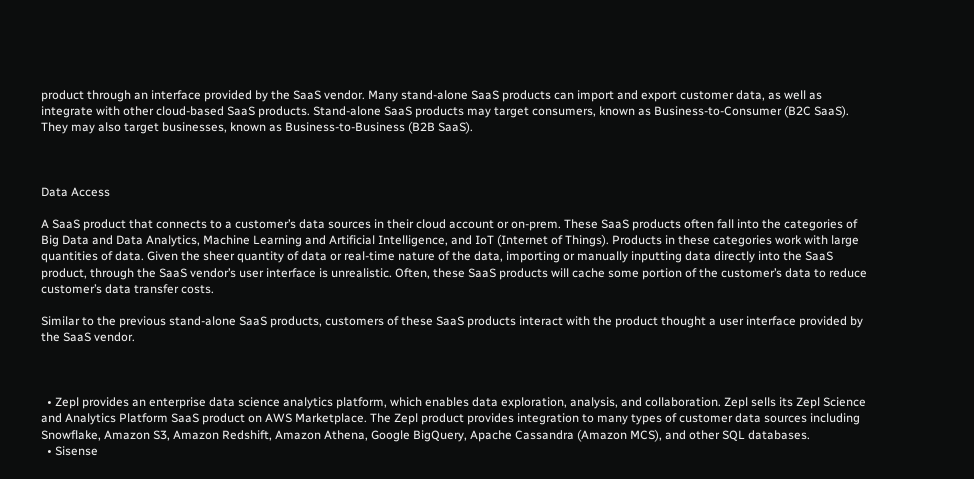product through an interface provided by the SaaS vendor. Many stand-alone SaaS products can import and export customer data, as well as integrate with other cloud-based SaaS products. Stand-alone SaaS products may target consumers, known as Business-to-Consumer (B2C SaaS). They may also target businesses, known as Business-to-Business (B2B SaaS).



Data Access

A SaaS product that connects to a customer’s data sources in their cloud account or on-prem. These SaaS products often fall into the categories of Big Data and Data Analytics, Machine Learning and Artificial Intelligence, and IoT (Internet of Things). Products in these categories work with large quantities of data. Given the sheer quantity of data or real-time nature of the data, importing or manually inputting data directly into the SaaS product, through the SaaS vendor’s user interface is unrealistic. Often, these SaaS products will cache some portion of the customer’s data to reduce customer’s data transfer costs.

Similar to the previous stand-alone SaaS products, customers of these SaaS products interact with the product thought a user interface provided by the SaaS vendor.



  • Zepl provides an enterprise data science analytics platform, which enables data exploration, analysis, and collaboration. Zepl sells its Zepl Science and Analytics Platform SaaS product on AWS Marketplace. The Zepl product provides integration to many types of customer data sources including Snowflake, Amazon S3, Amazon Redshift, Amazon Athena, Google BigQuery, Apache Cassandra (Amazon MCS), and other SQL databases.
  • Sisense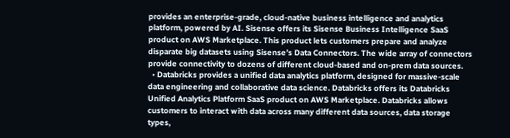provides an enterprise-grade, cloud-native business intelligence and analytics platform, powered by AI. Sisense offers its Sisense Business Intelligence SaaS product on AWS Marketplace. This product lets customers prepare and analyze disparate big datasets using Sisense’s Data Connectors. The wide array of connectors provide connectivity to dozens of different cloud-based and on-prem data sources.
  • Databricks provides a unified data analytics platform, designed for massive-scale data engineering and collaborative data science. Databricks offers its Databricks Unified Analytics Platform SaaS product on AWS Marketplace. Databricks allows customers to interact with data across many different data sources, data storage types,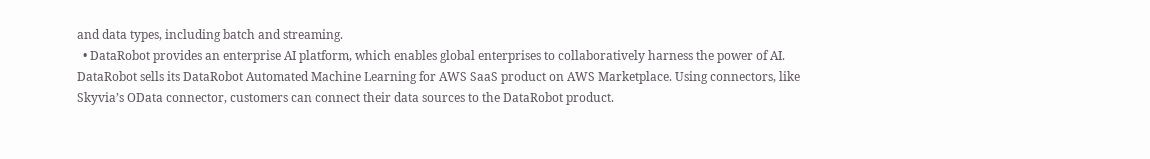and data types, including batch and streaming.
  • DataRobot provides an enterprise AI platform, which enables global enterprises to collaboratively harness the power of AI. DataRobot sells its DataRobot Automated Machine Learning for AWS SaaS product on AWS Marketplace. Using connectors, like Skyvia’s OData connector, customers can connect their data sources to the DataRobot product.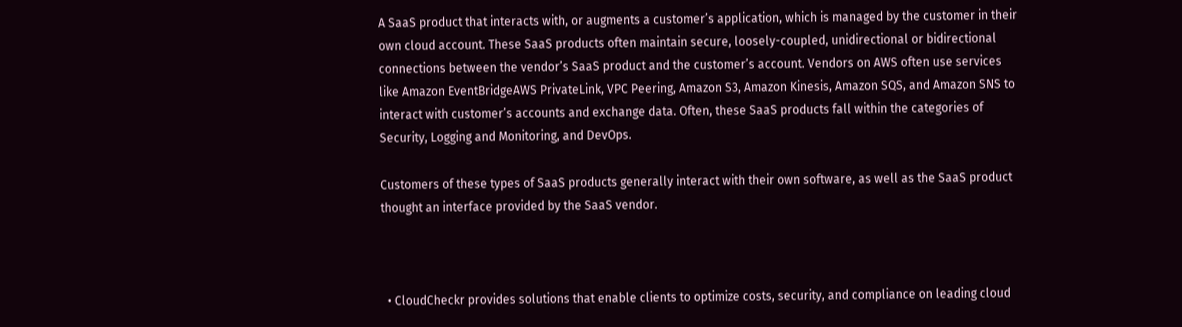A SaaS product that interacts with, or augments a customer’s application, which is managed by the customer in their own cloud account. These SaaS products often maintain secure, loosely-coupled, unidirectional or bidirectional connections between the vendor’s SaaS product and the customer’s account. Vendors on AWS often use services like Amazon EventBridgeAWS PrivateLink, VPC Peering, Amazon S3, Amazon Kinesis, Amazon SQS, and Amazon SNS to interact with customer’s accounts and exchange data. Often, these SaaS products fall within the categories of Security, Logging and Monitoring, and DevOps.

Customers of these types of SaaS products generally interact with their own software, as well as the SaaS product thought an interface provided by the SaaS vendor.



  • CloudCheckr provides solutions that enable clients to optimize costs, security, and compliance on leading cloud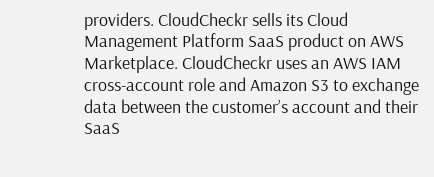providers. CloudCheckr sells its Cloud Management Platform SaaS product on AWS Marketplace. CloudCheckr uses an AWS IAM cross-account role and Amazon S3 to exchange data between the customer’s account and their SaaS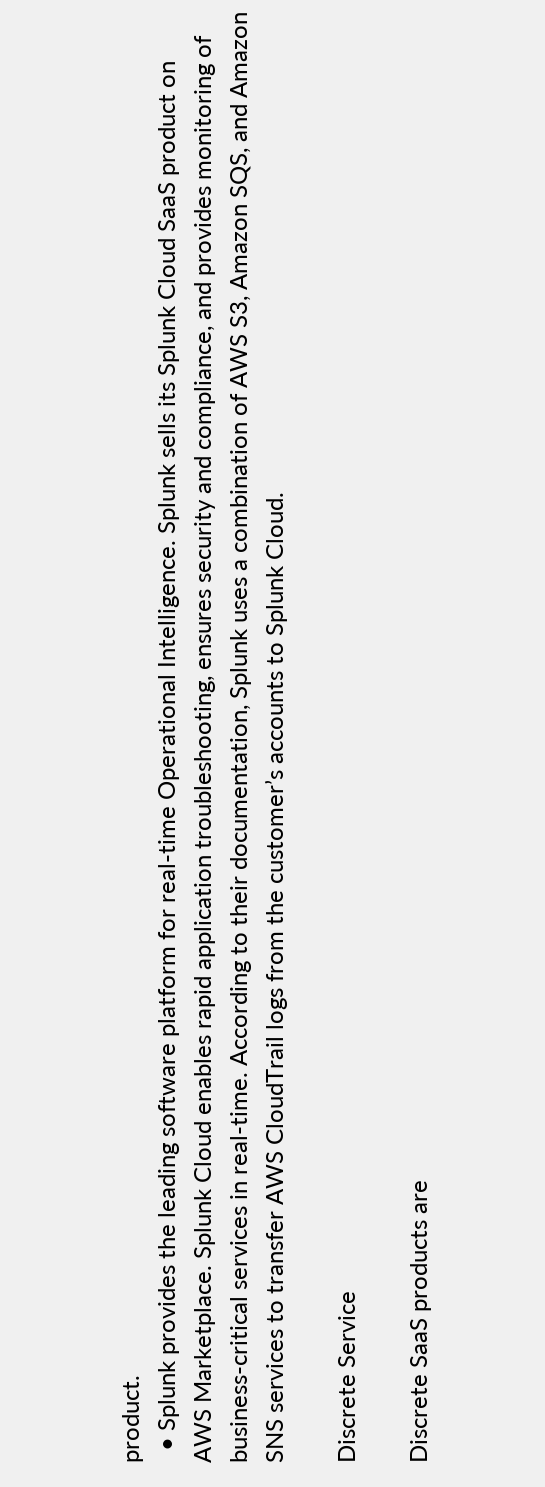product.
  • Splunk provides the leading software platform for real-time Operational Intelligence. Splunk sells its Splunk Cloud SaaS product on AWS Marketplace. Splunk Cloud enables rapid application troubleshooting, ensures security and compliance, and provides monitoring of business-critical services in real-time. According to their documentation, Splunk uses a combination of AWS S3, Amazon SQS, and Amazon SNS services to transfer AWS CloudTrail logs from the customer’s accounts to Splunk Cloud.

Discrete Service

Discrete SaaS products are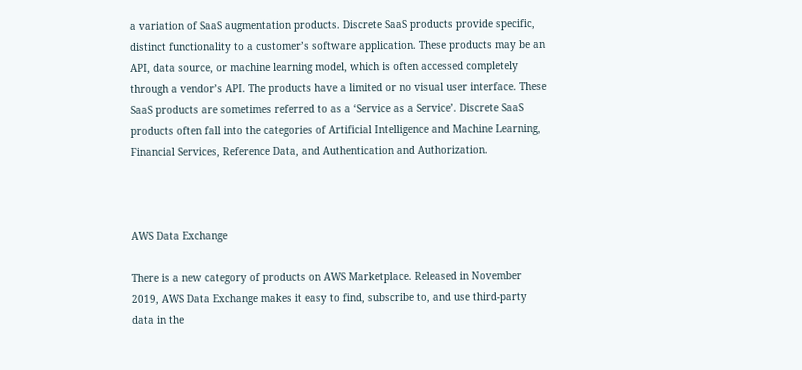a variation of SaaS augmentation products. Discrete SaaS products provide specific, distinct functionality to a customer’s software application. These products may be an API, data source, or machine learning model, which is often accessed completely through a vendor’s API. The products have a limited or no visual user interface. These SaaS products are sometimes referred to as a ‘Service as a Service’. Discrete SaaS products often fall into the categories of Artificial Intelligence and Machine Learning, Financial Services, Reference Data, and Authentication and Authorization.



AWS Data Exchange

There is a new category of products on AWS Marketplace. Released in November 2019, AWS Data Exchange makes it easy to find, subscribe to, and use third-party data in the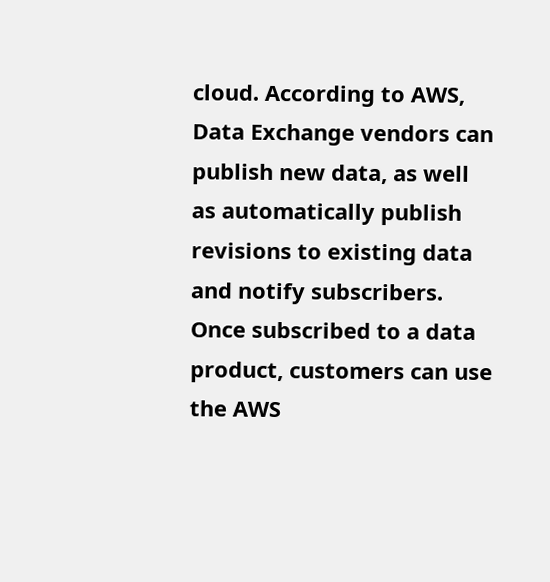cloud. According to AWS, Data Exchange vendors can publish new data, as well as automatically publish revisions to existing data and notify subscribers. Once subscribed to a data product, customers can use the AWS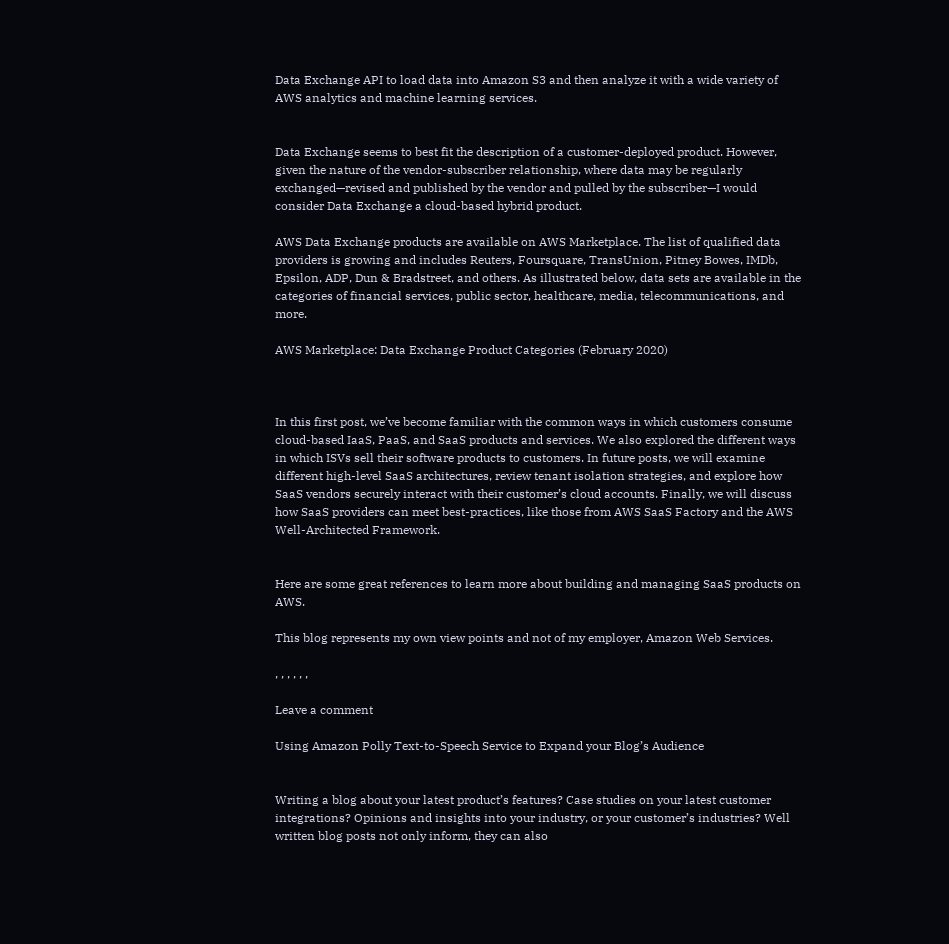Data Exchange API to load data into Amazon S3 and then analyze it with a wide variety of AWS analytics and machine learning services.


Data Exchange seems to best fit the description of a customer-deployed product. However, given the nature of the vendor-subscriber relationship, where data may be regularly exchanged—revised and published by the vendor and pulled by the subscriber—I would consider Data Exchange a cloud-based hybrid product.

AWS Data Exchange products are available on AWS Marketplace. The list of qualified data providers is growing and includes Reuters, Foursquare, TransUnion, Pitney Bowes, IMDb, Epsilon, ADP, Dun & Bradstreet, and others. As illustrated below, data sets are available in the categories of financial services, public sector, healthcare, media, telecommunications, and more.

AWS Marketplace: Data Exchange Product Categories (February 2020)



In this first post, we’ve become familiar with the common ways in which customers consume cloud-based IaaS, PaaS, and SaaS products and services. We also explored the different ways in which ISVs sell their software products to customers. In future posts, we will examine different high-level SaaS architectures, review tenant isolation strategies, and explore how SaaS vendors securely interact with their customer’s cloud accounts. Finally, we will discuss how SaaS providers can meet best-practices, like those from AWS SaaS Factory and the AWS Well-Architected Framework.


Here are some great references to learn more about building and managing SaaS products on AWS.

This blog represents my own view points and not of my employer, Amazon Web Services.

, , , , , ,

Leave a comment

Using Amazon Polly Text-to-Speech Service to Expand your Blog’s Audience


Writing a blog about your latest product’s features? Case studies on your latest customer integrations? Opinions and insights into your industry, or your customer’s industries? Well written blog posts not only inform, they can also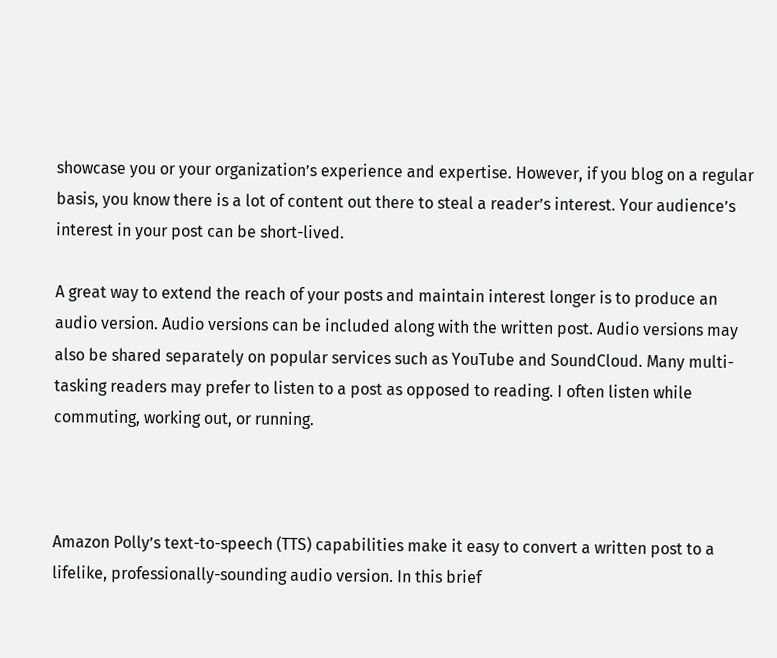showcase you or your organization’s experience and expertise. However, if you blog on a regular basis, you know there is a lot of content out there to steal a reader’s interest. Your audience’s interest in your post can be short-lived.

A great way to extend the reach of your posts and maintain interest longer is to produce an audio version. Audio versions can be included along with the written post. Audio versions may also be shared separately on popular services such as YouTube and SoundCloud. Many multi-tasking readers may prefer to listen to a post as opposed to reading. I often listen while commuting, working out, or running.



Amazon Polly’s text-to-speech (TTS) capabilities make it easy to convert a written post to a lifelike, professionally-sounding audio version. In this brief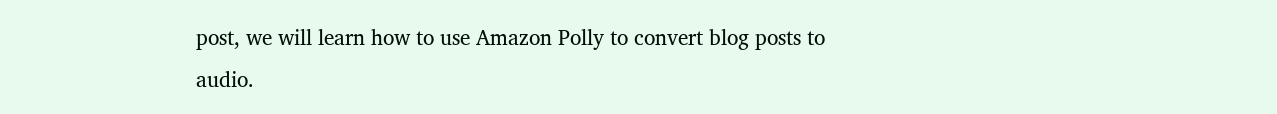post, we will learn how to use Amazon Polly to convert blog posts to audio.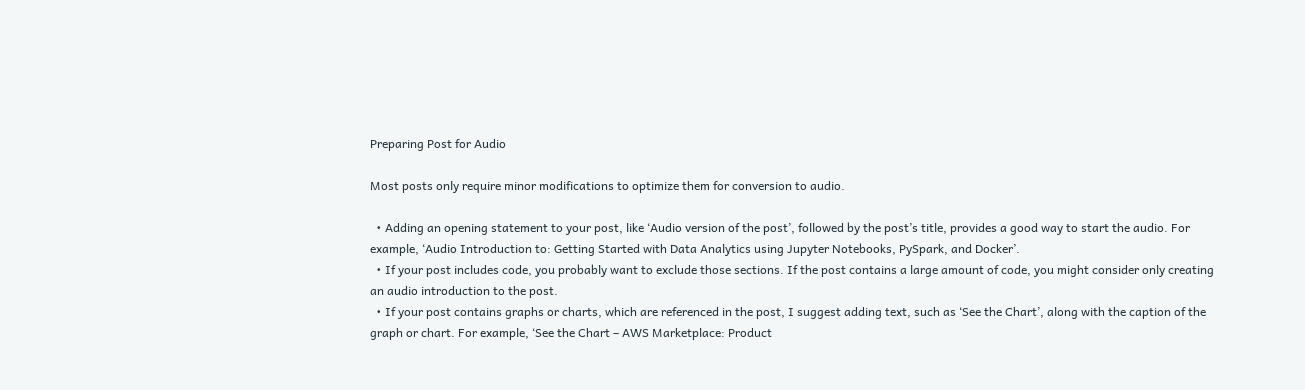Preparing Post for Audio

Most posts only require minor modifications to optimize them for conversion to audio.

  • Adding an opening statement to your post, like ‘Audio version of the post’, followed by the post’s title, provides a good way to start the audio. For example, ‘Audio Introduction to: Getting Started with Data Analytics using Jupyter Notebooks, PySpark, and Docker’.
  • If your post includes code, you probably want to exclude those sections. If the post contains a large amount of code, you might consider only creating an audio introduction to the post.
  • If your post contains graphs or charts, which are referenced in the post, I suggest adding text, such as ‘See the Chart’, along with the caption of the graph or chart. For example, ‘See the Chart – AWS Marketplace: Product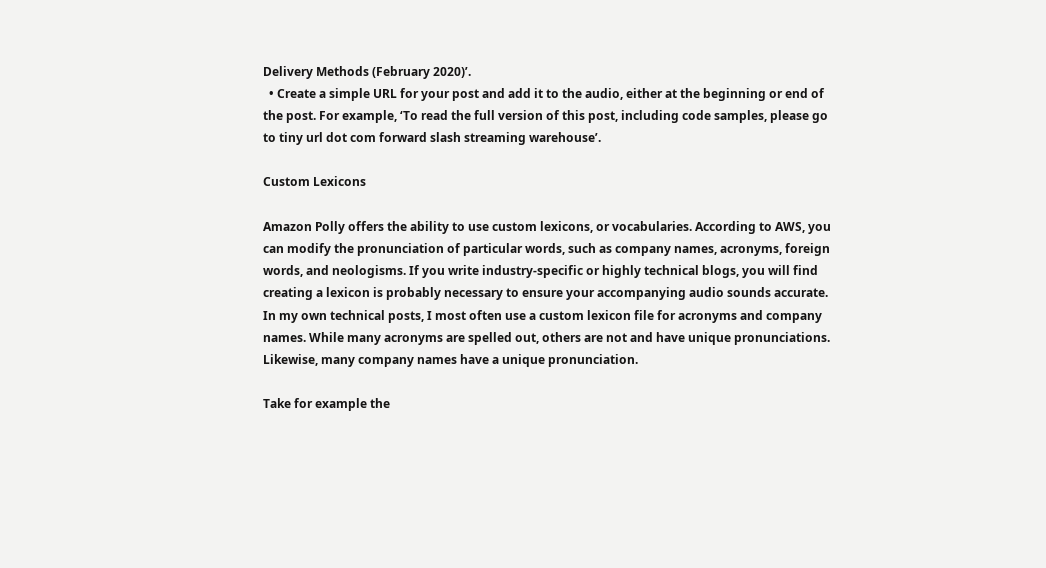Delivery Methods (February 2020)’.
  • Create a simple URL for your post and add it to the audio, either at the beginning or end of the post. For example, ‘To read the full version of this post, including code samples, please go to tiny url dot com forward slash streaming warehouse’.

Custom Lexicons

Amazon Polly offers the ability to use custom lexicons, or vocabularies. According to AWS, you can modify the pronunciation of particular words, such as company names, acronyms, foreign words, and neologisms. If you write industry-specific or highly technical blogs, you will find creating a lexicon is probably necessary to ensure your accompanying audio sounds accurate. In my own technical posts, I most often use a custom lexicon file for acronyms and company names. While many acronyms are spelled out, others are not and have unique pronunciations. Likewise, many company names have a unique pronunciation.

Take for example the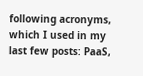following acronyms, which I used in my last few posts: PaaS,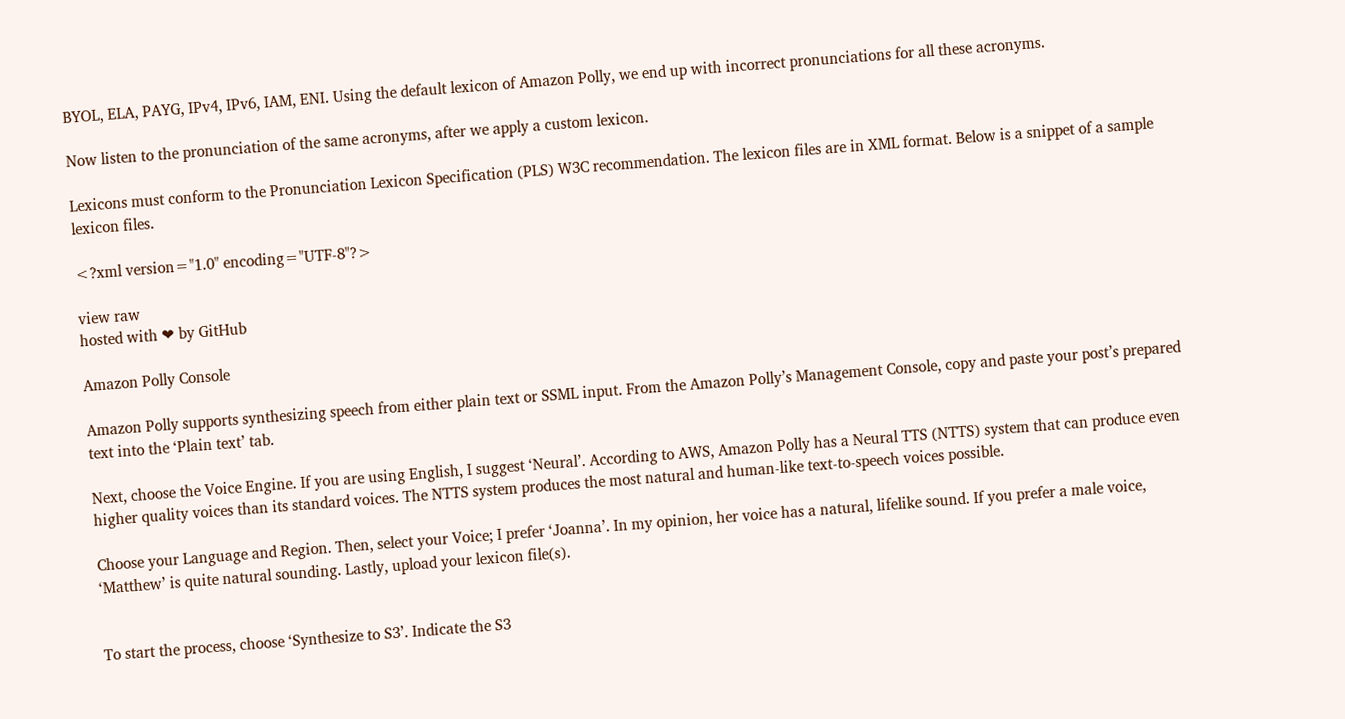BYOL, ELA, PAYG, IPv4, IPv6, IAM, ENI. Using the default lexicon of Amazon Polly, we end up with incorrect pronunciations for all these acronyms.

Now listen to the pronunciation of the same acronyms, after we apply a custom lexicon.

Lexicons must conform to the Pronunciation Lexicon Specification (PLS) W3C recommendation. The lexicon files are in XML format. Below is a snippet of a sample lexicon files.

<?xml version="1.0" encoding="UTF-8"?>

view raw
hosted with ❤ by GitHub

Amazon Polly Console

Amazon Polly supports synthesizing speech from either plain text or SSML input. From the Amazon Polly’s Management Console, copy and paste your post’s prepared text into the ‘Plain text’ tab.

Next, choose the Voice Engine. If you are using English, I suggest ‘Neural’. According to AWS, Amazon Polly has a Neural TTS (NTTS) system that can produce even higher quality voices than its standard voices. The NTTS system produces the most natural and human-like text-to-speech voices possible.

Choose your Language and Region. Then, select your Voice; I prefer ‘Joanna’. In my opinion, her voice has a natural, lifelike sound. If you prefer a male voice, ‘Matthew’ is quite natural sounding. Lastly, upload your lexicon file(s).


To start the process, choose ‘Synthesize to S3’. Indicate the S3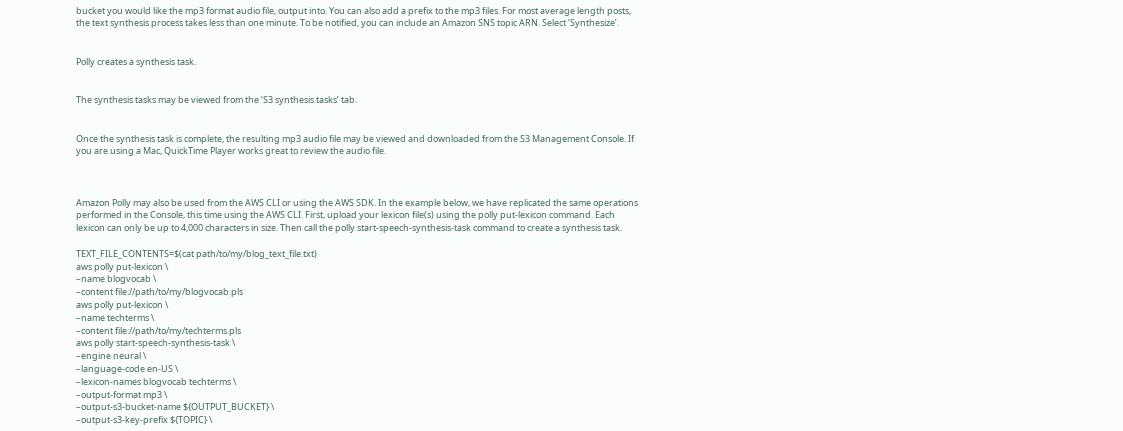bucket you would like the mp3 format audio file, output into. You can also add a prefix to the mp3 files. For most average length posts, the text synthesis process takes less than one minute. To be notified, you can include an Amazon SNS topic ARN. Select ‘Synthesize’.


Polly creates a synthesis task.


The synthesis tasks may be viewed from the ‘S3 synthesis tasks’ tab.


Once the synthesis task is complete, the resulting mp3 audio file may be viewed and downloaded from the S3 Management Console. If you are using a Mac, QuickTime Player works great to review the audio file.



Amazon Polly may also be used from the AWS CLI or using the AWS SDK. In the example below, we have replicated the same operations performed in the Console, this time using the AWS CLI. First, upload your lexicon file(s) using the polly put-lexicon command. Each lexicon can only be up to 4,000 characters in size. Then call the polly start-speech-synthesis-task command to create a synthesis task.

TEXT_FILE_CONTENTS=$(cat path/to/my/blog_text_file.txt)
aws polly put-lexicon \
–name blogvocab \
–content file://path/to/my/blogvocab.pls
aws polly put-lexicon \
–name techterms \
–content file://path/to/my/techterms.pls
aws polly start-speech-synthesis-task \
–engine neural \
–language-code en-US \
–lexicon-names blogvocab techterms \
–output-format mp3 \
–output-s3-bucket-name ${OUTPUT_BUCKET} \
–output-s3-key-prefix ${TOPIC} \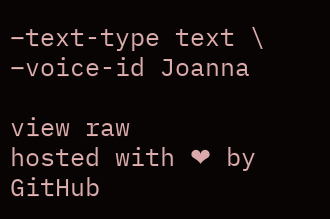–text-type text \
–voice-id Joanna

view raw
hosted with ❤ by GitHub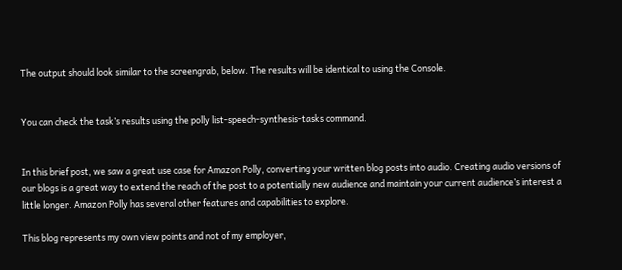The output should look similar to the screengrab, below. The results will be identical to using the Console.


You can check the task’s results using the polly list-speech-synthesis-tasks command.


In this brief post, we saw a great use case for Amazon Polly, converting your written blog posts into audio. Creating audio versions of our blogs is a great way to extend the reach of the post to a potentially new audience and maintain your current audience’s interest a little longer. Amazon Polly has several other features and capabilities to explore.

This blog represents my own view points and not of my employer,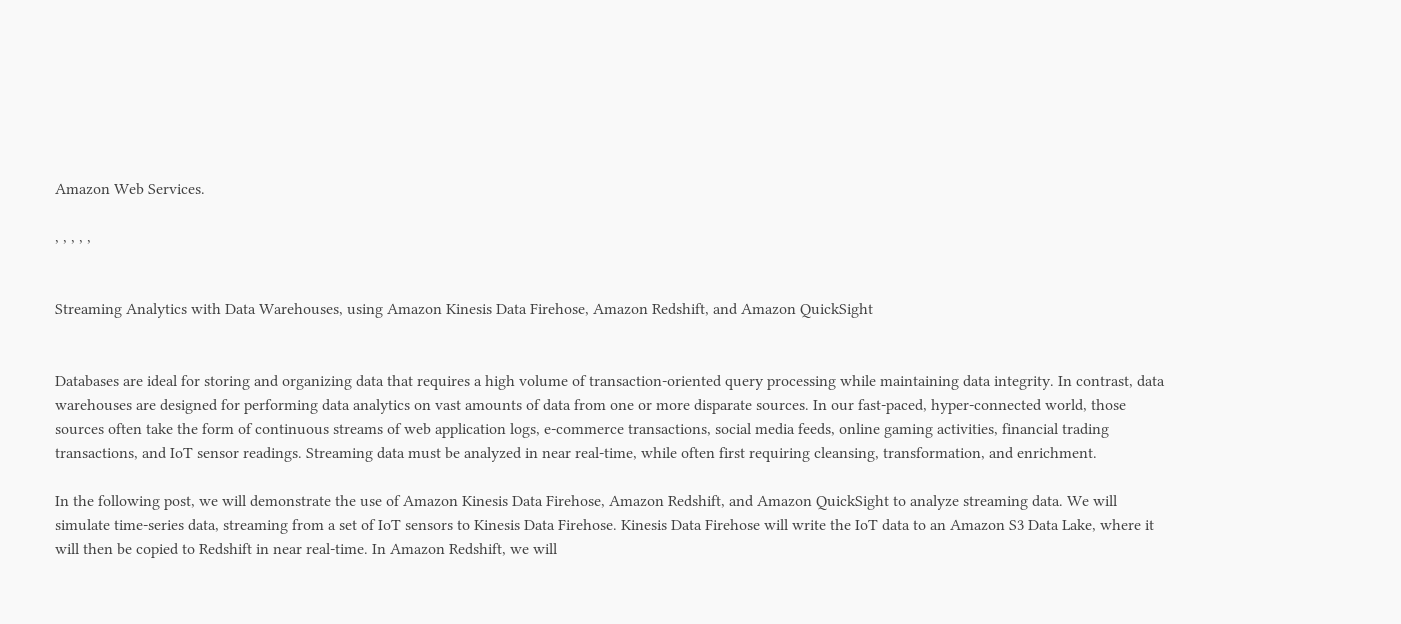Amazon Web Services.

, , , , ,


Streaming Analytics with Data Warehouses, using Amazon Kinesis Data Firehose, Amazon Redshift, and Amazon QuickSight


Databases are ideal for storing and organizing data that requires a high volume of transaction-oriented query processing while maintaining data integrity. In contrast, data warehouses are designed for performing data analytics on vast amounts of data from one or more disparate sources. In our fast-paced, hyper-connected world, those sources often take the form of continuous streams of web application logs, e-commerce transactions, social media feeds, online gaming activities, financial trading transactions, and IoT sensor readings. Streaming data must be analyzed in near real-time, while often first requiring cleansing, transformation, and enrichment.

In the following post, we will demonstrate the use of Amazon Kinesis Data Firehose, Amazon Redshift, and Amazon QuickSight to analyze streaming data. We will simulate time-series data, streaming from a set of IoT sensors to Kinesis Data Firehose. Kinesis Data Firehose will write the IoT data to an Amazon S3 Data Lake, where it will then be copied to Redshift in near real-time. In Amazon Redshift, we will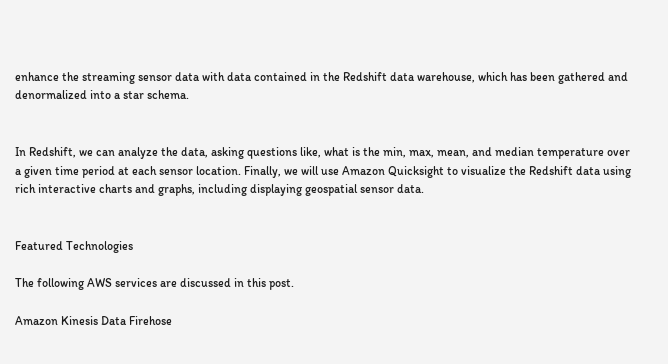enhance the streaming sensor data with data contained in the Redshift data warehouse, which has been gathered and denormalized into a star schema.


In Redshift, we can analyze the data, asking questions like, what is the min, max, mean, and median temperature over a given time period at each sensor location. Finally, we will use Amazon Quicksight to visualize the Redshift data using rich interactive charts and graphs, including displaying geospatial sensor data.


Featured Technologies

The following AWS services are discussed in this post.

Amazon Kinesis Data Firehose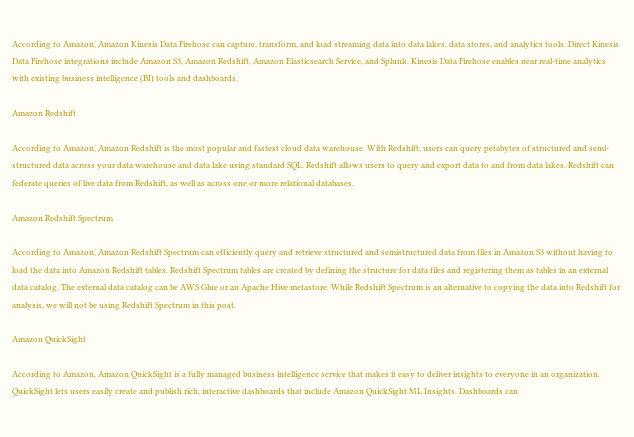According to Amazon, Amazon Kinesis Data Firehose can capture, transform, and load streaming data into data lakes, data stores, and analytics tools. Direct Kinesis Data Firehose integrations include Amazon S3, Amazon Redshift, Amazon Elasticsearch Service, and Splunk. Kinesis Data Firehose enables near real-time analytics with existing business intelligence (BI) tools and dashboards.

Amazon Redshift

According to Amazon, Amazon Redshift is the most popular and fastest cloud data warehouse. With Redshift, users can query petabytes of structured and semi-structured data across your data warehouse and data lake using standard SQL. Redshift allows users to query and export data to and from data lakes. Redshift can federate queries of live data from Redshift, as well as across one or more relational databases.

Amazon Redshift Spectrum

According to Amazon, Amazon Redshift Spectrum can efficiently query and retrieve structured and semistructured data from files in Amazon S3 without having to load the data into Amazon Redshift tables. Redshift Spectrum tables are created by defining the structure for data files and registering them as tables in an external data catalog. The external data catalog can be AWS Glue or an Apache Hive metastore. While Redshift Spectrum is an alternative to copying the data into Redshift for analysis, we will not be using Redshift Spectrum in this post.

Amazon QuickSight

According to Amazon, Amazon QuickSight is a fully managed business intelligence service that makes it easy to deliver insights to everyone in an organization. QuickSight lets users easily create and publish rich, interactive dashboards that include Amazon QuickSight ML Insights. Dashboards can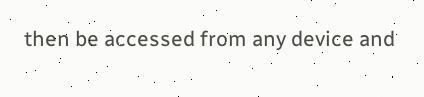then be accessed from any device and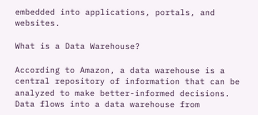embedded into applications, portals, and websites.

What is a Data Warehouse?

According to Amazon, a data warehouse is a central repository of information that can be analyzed to make better-informed decisions. Data flows into a data warehouse from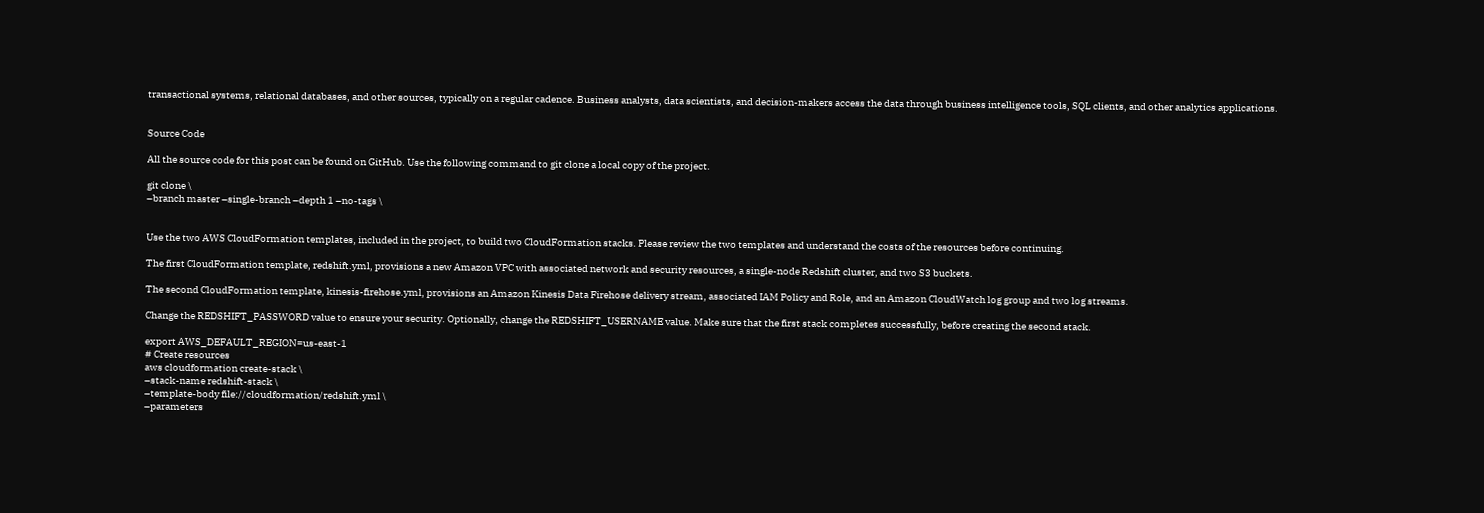transactional systems, relational databases, and other sources, typically on a regular cadence. Business analysts, data scientists, and decision-makers access the data through business intelligence tools, SQL clients, and other analytics applications.


Source Code

All the source code for this post can be found on GitHub. Use the following command to git clone a local copy of the project.

git clone \
–branch master –single-branch –depth 1 –no-tags \


Use the two AWS CloudFormation templates, included in the project, to build two CloudFormation stacks. Please review the two templates and understand the costs of the resources before continuing.

The first CloudFormation template, redshift.yml, provisions a new Amazon VPC with associated network and security resources, a single-node Redshift cluster, and two S3 buckets.

The second CloudFormation template, kinesis-firehose.yml, provisions an Amazon Kinesis Data Firehose delivery stream, associated IAM Policy and Role, and an Amazon CloudWatch log group and two log streams.

Change the REDSHIFT_PASSWORD value to ensure your security. Optionally, change the REDSHIFT_USERNAME value. Make sure that the first stack completes successfully, before creating the second stack.

export AWS_DEFAULT_REGION=us-east-1
# Create resources
aws cloudformation create-stack \
–stack-name redshift-stack \
–template-body file://cloudformation/redshift.yml \
–parameters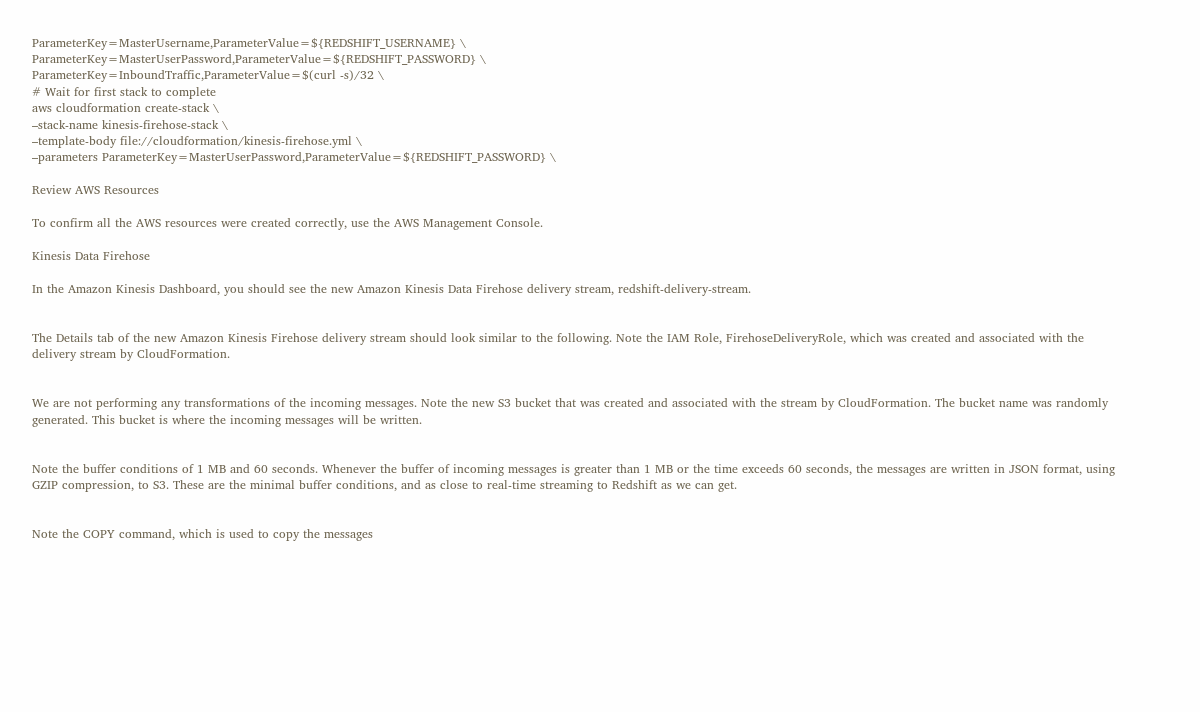ParameterKey=MasterUsername,ParameterValue=${REDSHIFT_USERNAME} \
ParameterKey=MasterUserPassword,ParameterValue=${REDSHIFT_PASSWORD} \
ParameterKey=InboundTraffic,ParameterValue=$(curl -s)/32 \
# Wait for first stack to complete
aws cloudformation create-stack \
–stack-name kinesis-firehose-stack \
–template-body file://cloudformation/kinesis-firehose.yml \
–parameters ParameterKey=MasterUserPassword,ParameterValue=${REDSHIFT_PASSWORD} \

Review AWS Resources

To confirm all the AWS resources were created correctly, use the AWS Management Console.

Kinesis Data Firehose

In the Amazon Kinesis Dashboard, you should see the new Amazon Kinesis Data Firehose delivery stream, redshift-delivery-stream.


The Details tab of the new Amazon Kinesis Firehose delivery stream should look similar to the following. Note the IAM Role, FirehoseDeliveryRole, which was created and associated with the delivery stream by CloudFormation.


We are not performing any transformations of the incoming messages. Note the new S3 bucket that was created and associated with the stream by CloudFormation. The bucket name was randomly generated. This bucket is where the incoming messages will be written.


Note the buffer conditions of 1 MB and 60 seconds. Whenever the buffer of incoming messages is greater than 1 MB or the time exceeds 60 seconds, the messages are written in JSON format, using GZIP compression, to S3. These are the minimal buffer conditions, and as close to real-time streaming to Redshift as we can get.


Note the COPY command, which is used to copy the messages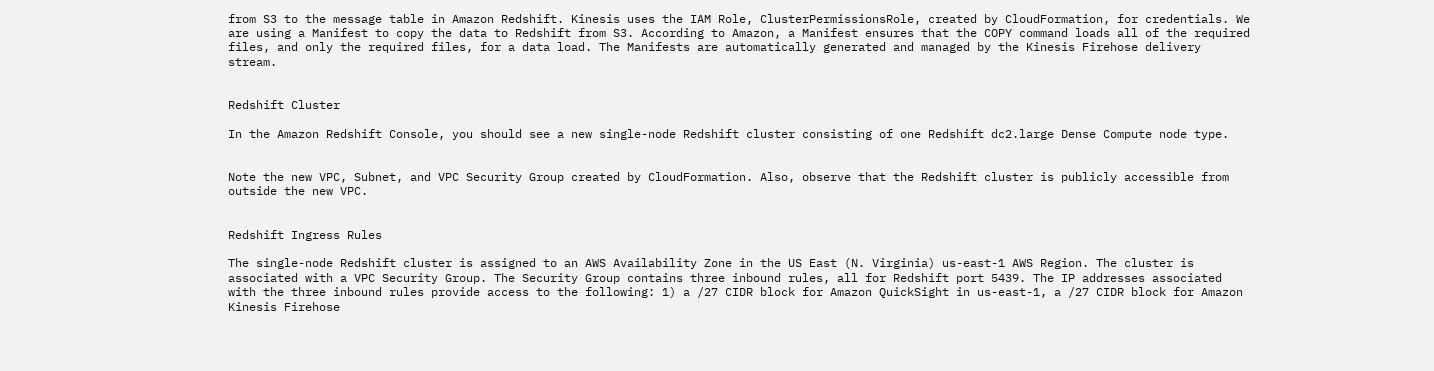from S3 to the message table in Amazon Redshift. Kinesis uses the IAM Role, ClusterPermissionsRole, created by CloudFormation, for credentials. We are using a Manifest to copy the data to Redshift from S3. According to Amazon, a Manifest ensures that the COPY command loads all of the required files, and only the required files, for a data load. The Manifests are automatically generated and managed by the Kinesis Firehose delivery stream.


Redshift Cluster

In the Amazon Redshift Console, you should see a new single-node Redshift cluster consisting of one Redshift dc2.large Dense Compute node type.


Note the new VPC, Subnet, and VPC Security Group created by CloudFormation. Also, observe that the Redshift cluster is publicly accessible from outside the new VPC.


Redshift Ingress Rules

The single-node Redshift cluster is assigned to an AWS Availability Zone in the US East (N. Virginia) us-east-1 AWS Region. The cluster is associated with a VPC Security Group. The Security Group contains three inbound rules, all for Redshift port 5439. The IP addresses associated with the three inbound rules provide access to the following: 1) a /27 CIDR block for Amazon QuickSight in us-east-1, a /27 CIDR block for Amazon Kinesis Firehose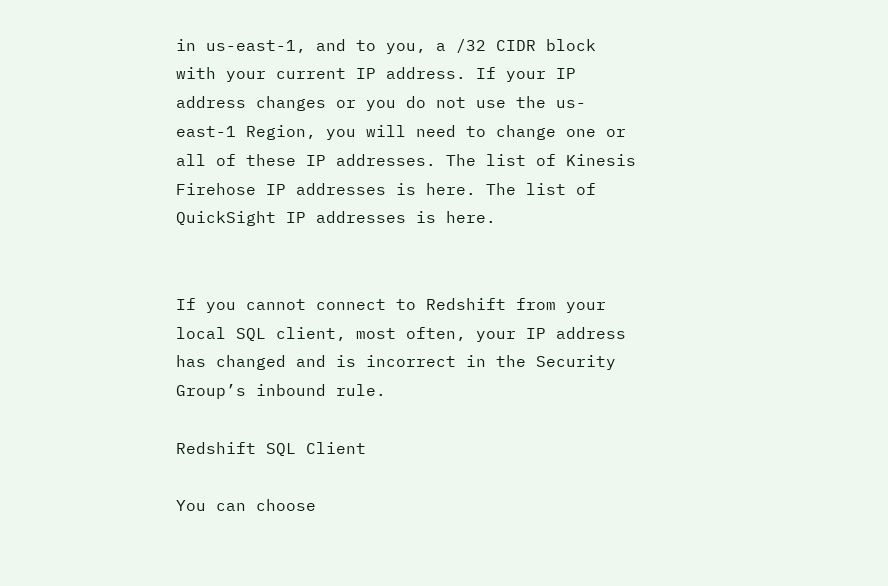in us-east-1, and to you, a /32 CIDR block with your current IP address. If your IP address changes or you do not use the us-east-1 Region, you will need to change one or all of these IP addresses. The list of Kinesis Firehose IP addresses is here. The list of QuickSight IP addresses is here.


If you cannot connect to Redshift from your local SQL client, most often, your IP address has changed and is incorrect in the Security Group’s inbound rule.

Redshift SQL Client

You can choose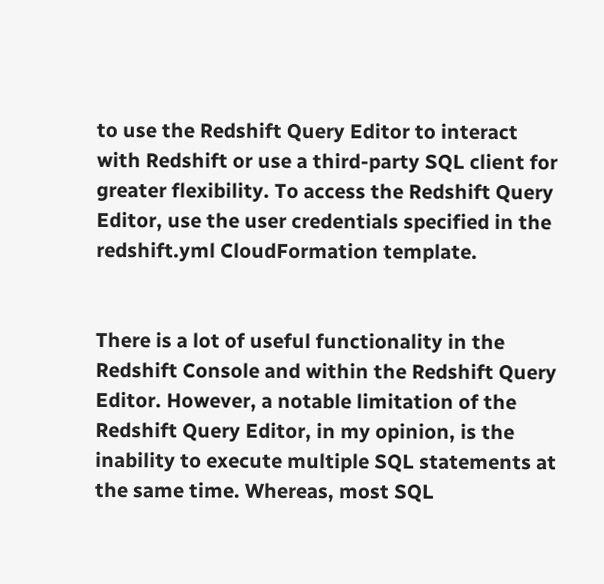to use the Redshift Query Editor to interact with Redshift or use a third-party SQL client for greater flexibility. To access the Redshift Query Editor, use the user credentials specified in the redshift.yml CloudFormation template.


There is a lot of useful functionality in the Redshift Console and within the Redshift Query Editor. However, a notable limitation of the Redshift Query Editor, in my opinion, is the inability to execute multiple SQL statements at the same time. Whereas, most SQL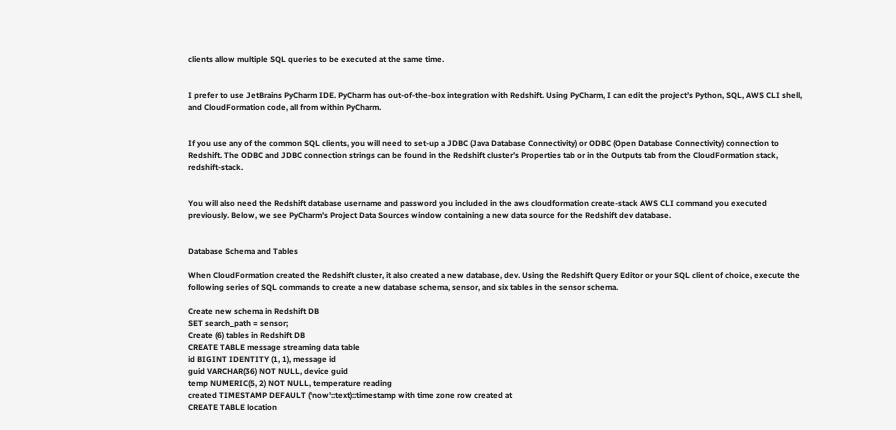clients allow multiple SQL queries to be executed at the same time.


I prefer to use JetBrains PyCharm IDE. PyCharm has out-of-the-box integration with Redshift. Using PyCharm, I can edit the project’s Python, SQL, AWS CLI shell, and CloudFormation code, all from within PyCharm.


If you use any of the common SQL clients, you will need to set-up a JDBC (Java Database Connectivity) or ODBC (Open Database Connectivity) connection to Redshift. The ODBC and JDBC connection strings can be found in the Redshift cluster’s Properties tab or in the Outputs tab from the CloudFormation stack, redshift-stack.


You will also need the Redshift database username and password you included in the aws cloudformation create-stack AWS CLI command you executed previously. Below, we see PyCharm’s Project Data Sources window containing a new data source for the Redshift dev database.


Database Schema and Tables

When CloudFormation created the Redshift cluster, it also created a new database, dev. Using the Redshift Query Editor or your SQL client of choice, execute the following series of SQL commands to create a new database schema, sensor, and six tables in the sensor schema.

Create new schema in Redshift DB
SET search_path = sensor;
Create (6) tables in Redshift DB
CREATE TABLE message streaming data table
id BIGINT IDENTITY (1, 1), message id
guid VARCHAR(36) NOT NULL, device guid
temp NUMERIC(5, 2) NOT NULL, temperature reading
created TIMESTAMP DEFAULT ('now'::text)::timestamp with time zone row created at
CREATE TABLE location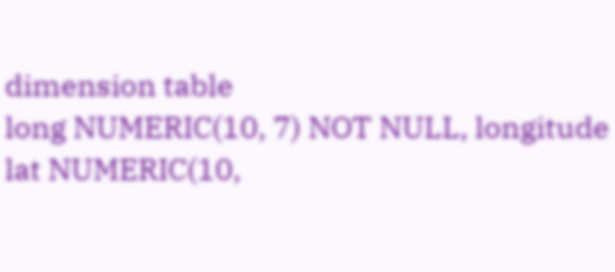dimension table
long NUMERIC(10, 7) NOT NULL, longitude
lat NUMERIC(10,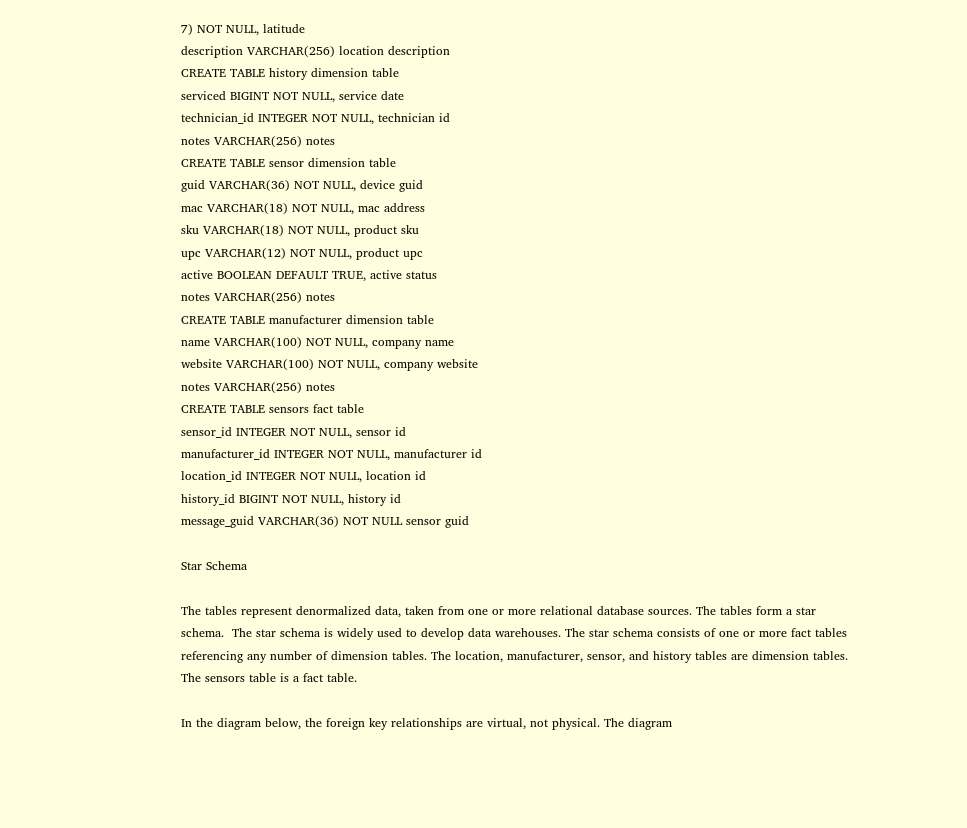7) NOT NULL, latitude
description VARCHAR(256) location description
CREATE TABLE history dimension table
serviced BIGINT NOT NULL, service date
technician_id INTEGER NOT NULL, technician id
notes VARCHAR(256) notes
CREATE TABLE sensor dimension table
guid VARCHAR(36) NOT NULL, device guid
mac VARCHAR(18) NOT NULL, mac address
sku VARCHAR(18) NOT NULL, product sku
upc VARCHAR(12) NOT NULL, product upc
active BOOLEAN DEFAULT TRUE, active status
notes VARCHAR(256) notes
CREATE TABLE manufacturer dimension table
name VARCHAR(100) NOT NULL, company name
website VARCHAR(100) NOT NULL, company website
notes VARCHAR(256) notes
CREATE TABLE sensors fact table
sensor_id INTEGER NOT NULL, sensor id
manufacturer_id INTEGER NOT NULL, manufacturer id
location_id INTEGER NOT NULL, location id
history_id BIGINT NOT NULL, history id
message_guid VARCHAR(36) NOT NULL sensor guid

Star Schema

The tables represent denormalized data, taken from one or more relational database sources. The tables form a star schema.  The star schema is widely used to develop data warehouses. The star schema consists of one or more fact tables referencing any number of dimension tables. The location, manufacturer, sensor, and history tables are dimension tables. The sensors table is a fact table.

In the diagram below, the foreign key relationships are virtual, not physical. The diagram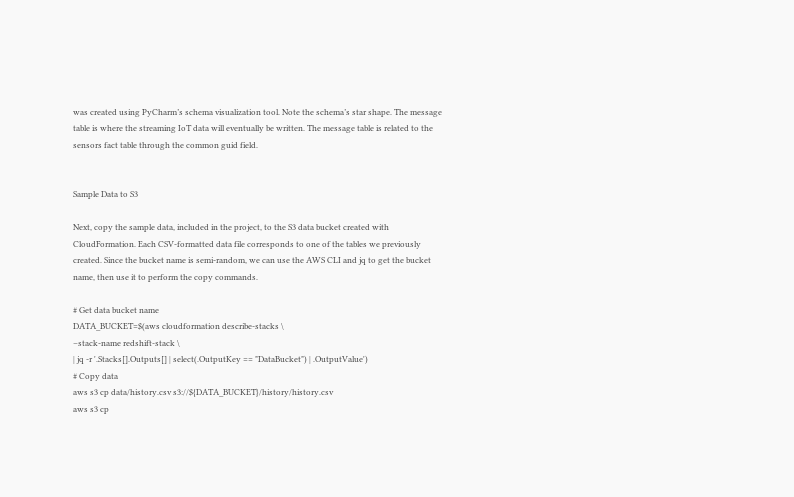was created using PyCharm’s schema visualization tool. Note the schema’s star shape. The message table is where the streaming IoT data will eventually be written. The message table is related to the sensors fact table through the common guid field.


Sample Data to S3

Next, copy the sample data, included in the project, to the S3 data bucket created with CloudFormation. Each CSV-formatted data file corresponds to one of the tables we previously created. Since the bucket name is semi-random, we can use the AWS CLI and jq to get the bucket name, then use it to perform the copy commands.

# Get data bucket name
DATA_BUCKET=$(aws cloudformation describe-stacks \
–stack-name redshift-stack \
| jq -r '.Stacks[].Outputs[] | select(.OutputKey == "DataBucket") | .OutputValue')
# Copy data
aws s3 cp data/history.csv s3://${DATA_BUCKET}/history/history.csv
aws s3 cp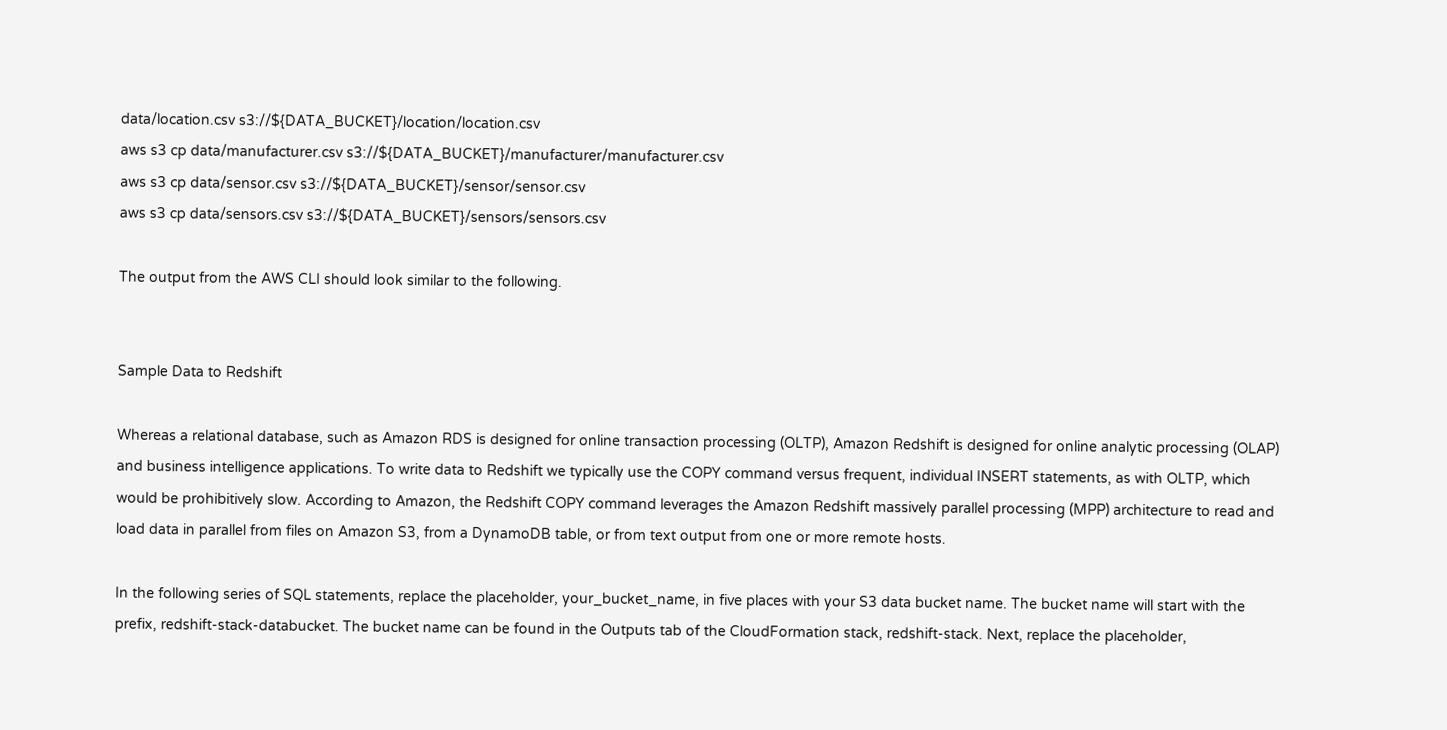data/location.csv s3://${DATA_BUCKET}/location/location.csv
aws s3 cp data/manufacturer.csv s3://${DATA_BUCKET}/manufacturer/manufacturer.csv
aws s3 cp data/sensor.csv s3://${DATA_BUCKET}/sensor/sensor.csv
aws s3 cp data/sensors.csv s3://${DATA_BUCKET}/sensors/sensors.csv

The output from the AWS CLI should look similar to the following.


Sample Data to Redshift

Whereas a relational database, such as Amazon RDS is designed for online transaction processing (OLTP), Amazon Redshift is designed for online analytic processing (OLAP) and business intelligence applications. To write data to Redshift we typically use the COPY command versus frequent, individual INSERT statements, as with OLTP, which would be prohibitively slow. According to Amazon, the Redshift COPY command leverages the Amazon Redshift massively parallel processing (MPP) architecture to read and load data in parallel from files on Amazon S3, from a DynamoDB table, or from text output from one or more remote hosts.

In the following series of SQL statements, replace the placeholder, your_bucket_name, in five places with your S3 data bucket name. The bucket name will start with the prefix, redshift-stack-databucket. The bucket name can be found in the Outputs tab of the CloudFormation stack, redshift-stack. Next, replace the placeholder,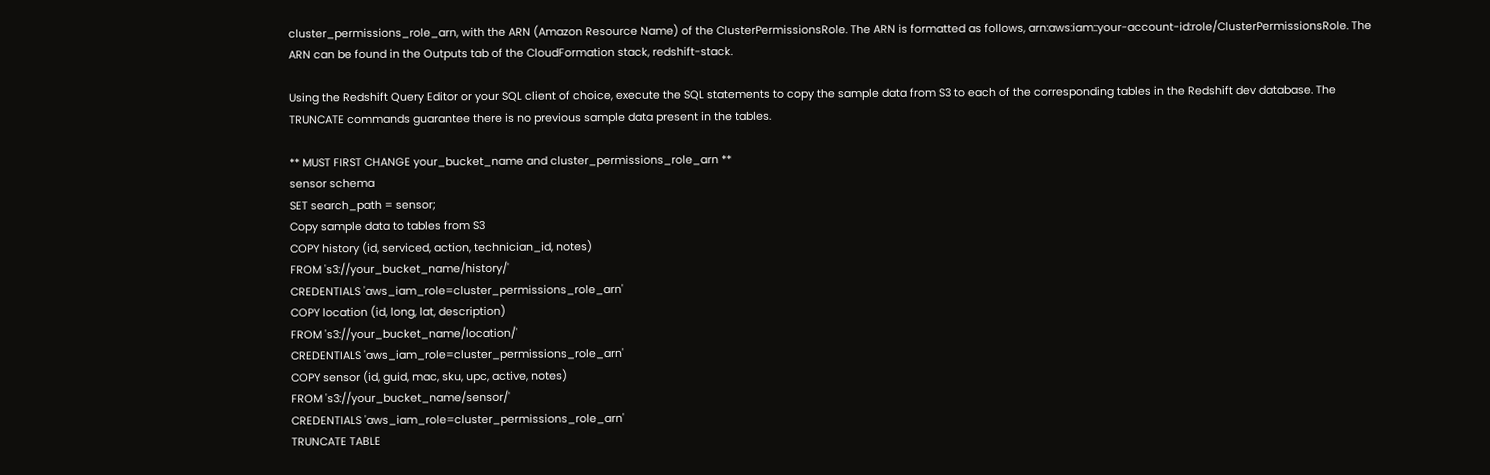cluster_permissions_role_arn, with the ARN (Amazon Resource Name) of the ClusterPermissionsRole. The ARN is formatted as follows, arn:aws:iam::your-account-id:role/ClusterPermissionsRole. The ARN can be found in the Outputs tab of the CloudFormation stack, redshift-stack.

Using the Redshift Query Editor or your SQL client of choice, execute the SQL statements to copy the sample data from S3 to each of the corresponding tables in the Redshift dev database. The TRUNCATE commands guarantee there is no previous sample data present in the tables.

** MUST FIRST CHANGE your_bucket_name and cluster_permissions_role_arn **
sensor schema
SET search_path = sensor;
Copy sample data to tables from S3
COPY history (id, serviced, action, technician_id, notes)
FROM 's3://your_bucket_name/history/'
CREDENTIALS 'aws_iam_role=cluster_permissions_role_arn'
COPY location (id, long, lat, description)
FROM 's3://your_bucket_name/location/'
CREDENTIALS 'aws_iam_role=cluster_permissions_role_arn'
COPY sensor (id, guid, mac, sku, upc, active, notes)
FROM 's3://your_bucket_name/sensor/'
CREDENTIALS 'aws_iam_role=cluster_permissions_role_arn'
TRUNCATE TABLE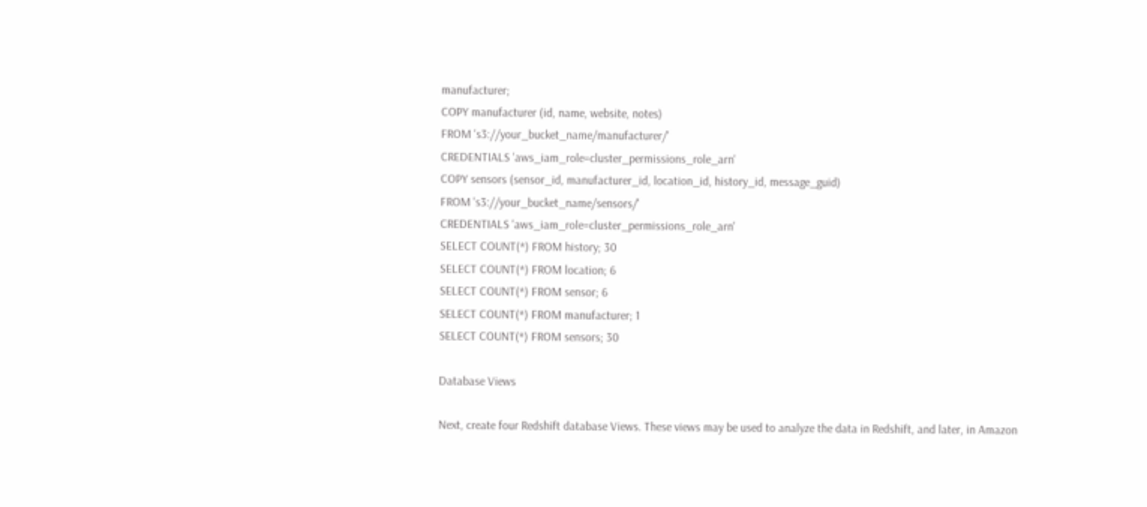manufacturer;
COPY manufacturer (id, name, website, notes)
FROM 's3://your_bucket_name/manufacturer/'
CREDENTIALS 'aws_iam_role=cluster_permissions_role_arn'
COPY sensors (sensor_id, manufacturer_id, location_id, history_id, message_guid)
FROM 's3://your_bucket_name/sensors/'
CREDENTIALS 'aws_iam_role=cluster_permissions_role_arn'
SELECT COUNT(*) FROM history; 30
SELECT COUNT(*) FROM location; 6
SELECT COUNT(*) FROM sensor; 6
SELECT COUNT(*) FROM manufacturer; 1
SELECT COUNT(*) FROM sensors; 30

Database Views

Next, create four Redshift database Views. These views may be used to analyze the data in Redshift, and later, in Amazon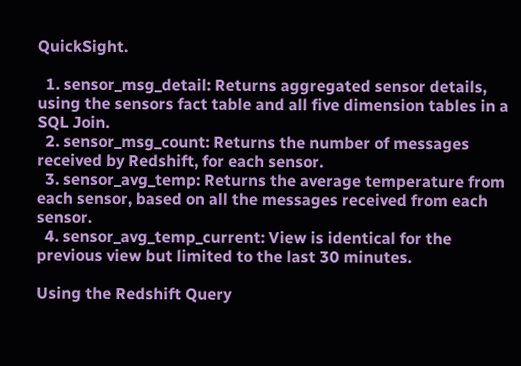QuickSight.

  1. sensor_msg_detail: Returns aggregated sensor details, using the sensors fact table and all five dimension tables in a SQL Join.
  2. sensor_msg_count: Returns the number of messages received by Redshift, for each sensor.
  3. sensor_avg_temp: Returns the average temperature from each sensor, based on all the messages received from each sensor.
  4. sensor_avg_temp_current: View is identical for the previous view but limited to the last 30 minutes.

Using the Redshift Query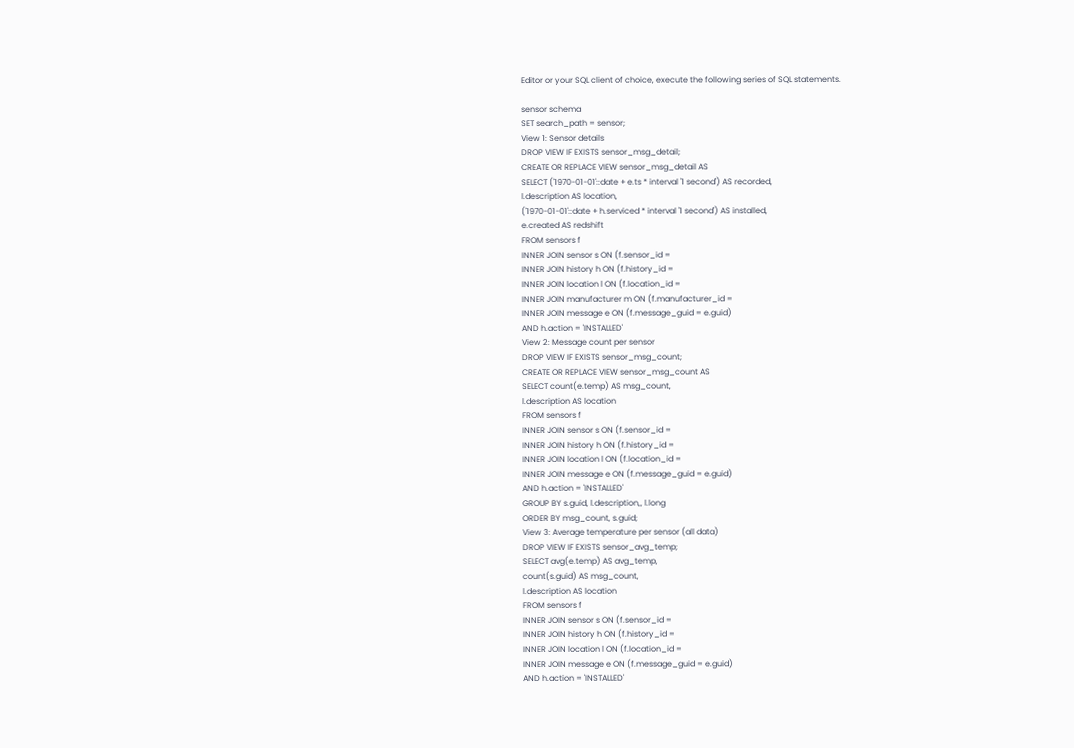Editor or your SQL client of choice, execute the following series of SQL statements.

sensor schema
SET search_path = sensor;
View 1: Sensor details
DROP VIEW IF EXISTS sensor_msg_detail;
CREATE OR REPLACE VIEW sensor_msg_detail AS
SELECT ('1970-01-01'::date + e.ts * interval '1 second') AS recorded,
l.description AS location,
('1970-01-01'::date + h.serviced * interval '1 second') AS installed,
e.created AS redshift
FROM sensors f
INNER JOIN sensor s ON (f.sensor_id =
INNER JOIN history h ON (f.history_id =
INNER JOIN location l ON (f.location_id =
INNER JOIN manufacturer m ON (f.manufacturer_id =
INNER JOIN message e ON (f.message_guid = e.guid)
AND h.action = 'INSTALLED'
View 2: Message count per sensor
DROP VIEW IF EXISTS sensor_msg_count;
CREATE OR REPLACE VIEW sensor_msg_count AS
SELECT count(e.temp) AS msg_count,
l.description AS location
FROM sensors f
INNER JOIN sensor s ON (f.sensor_id =
INNER JOIN history h ON (f.history_id =
INNER JOIN location l ON (f.location_id =
INNER JOIN message e ON (f.message_guid = e.guid)
AND h.action = 'INSTALLED'
GROUP BY s.guid, l.description,, l.long
ORDER BY msg_count, s.guid;
View 3: Average temperature per sensor (all data)
DROP VIEW IF EXISTS sensor_avg_temp;
SELECT avg(e.temp) AS avg_temp,
count(s.guid) AS msg_count,
l.description AS location
FROM sensors f
INNER JOIN sensor s ON (f.sensor_id =
INNER JOIN history h ON (f.history_id =
INNER JOIN location l ON (f.location_id =
INNER JOIN message e ON (f.message_guid = e.guid)
AND h.action = 'INSTALLED'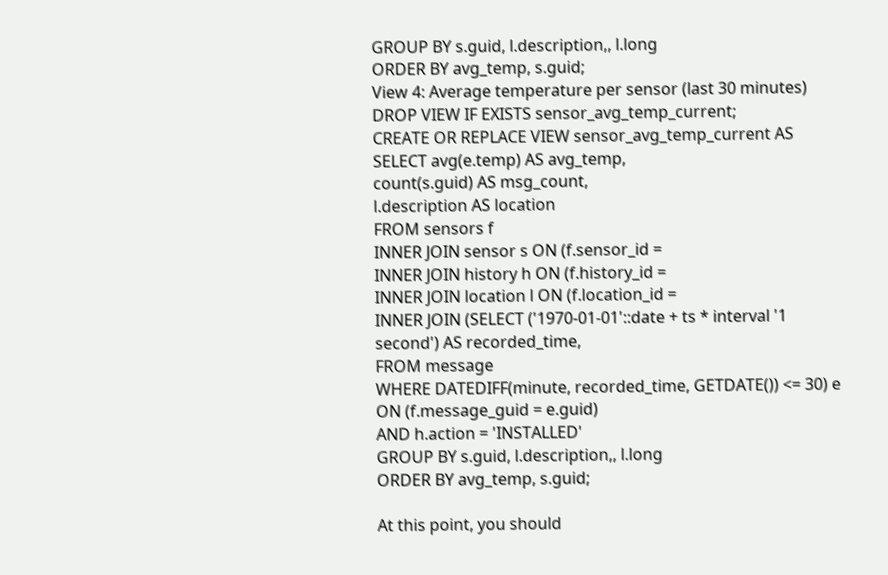GROUP BY s.guid, l.description,, l.long
ORDER BY avg_temp, s.guid;
View 4: Average temperature per sensor (last 30 minutes)
DROP VIEW IF EXISTS sensor_avg_temp_current;
CREATE OR REPLACE VIEW sensor_avg_temp_current AS
SELECT avg(e.temp) AS avg_temp,
count(s.guid) AS msg_count,
l.description AS location
FROM sensors f
INNER JOIN sensor s ON (f.sensor_id =
INNER JOIN history h ON (f.history_id =
INNER JOIN location l ON (f.location_id =
INNER JOIN (SELECT ('1970-01-01'::date + ts * interval '1 second') AS recorded_time,
FROM message
WHERE DATEDIFF(minute, recorded_time, GETDATE()) <= 30) e ON (f.message_guid = e.guid)
AND h.action = 'INSTALLED'
GROUP BY s.guid, l.description,, l.long
ORDER BY avg_temp, s.guid;

At this point, you should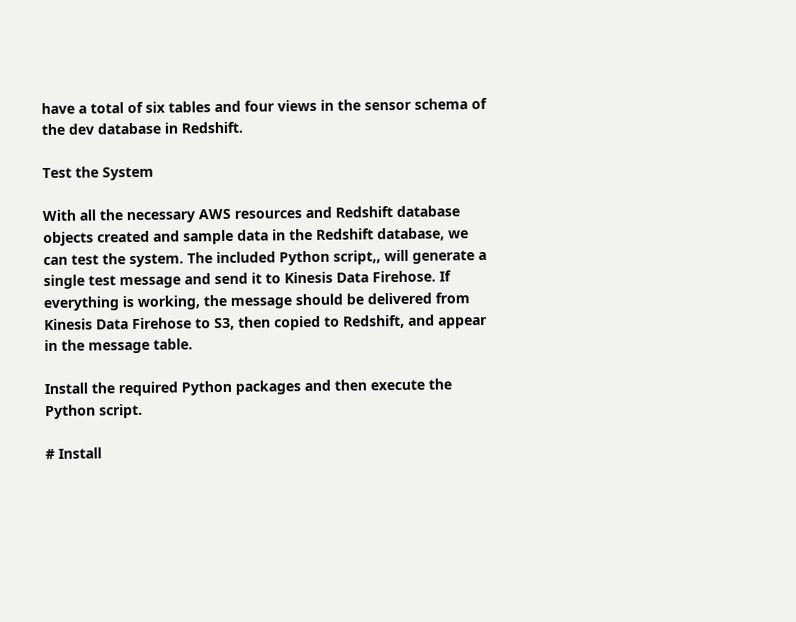have a total of six tables and four views in the sensor schema of the dev database in Redshift.

Test the System

With all the necessary AWS resources and Redshift database objects created and sample data in the Redshift database, we can test the system. The included Python script,, will generate a single test message and send it to Kinesis Data Firehose. If everything is working, the message should be delivered from Kinesis Data Firehose to S3, then copied to Redshift, and appear in the message table.

Install the required Python packages and then execute the Python script.

# Install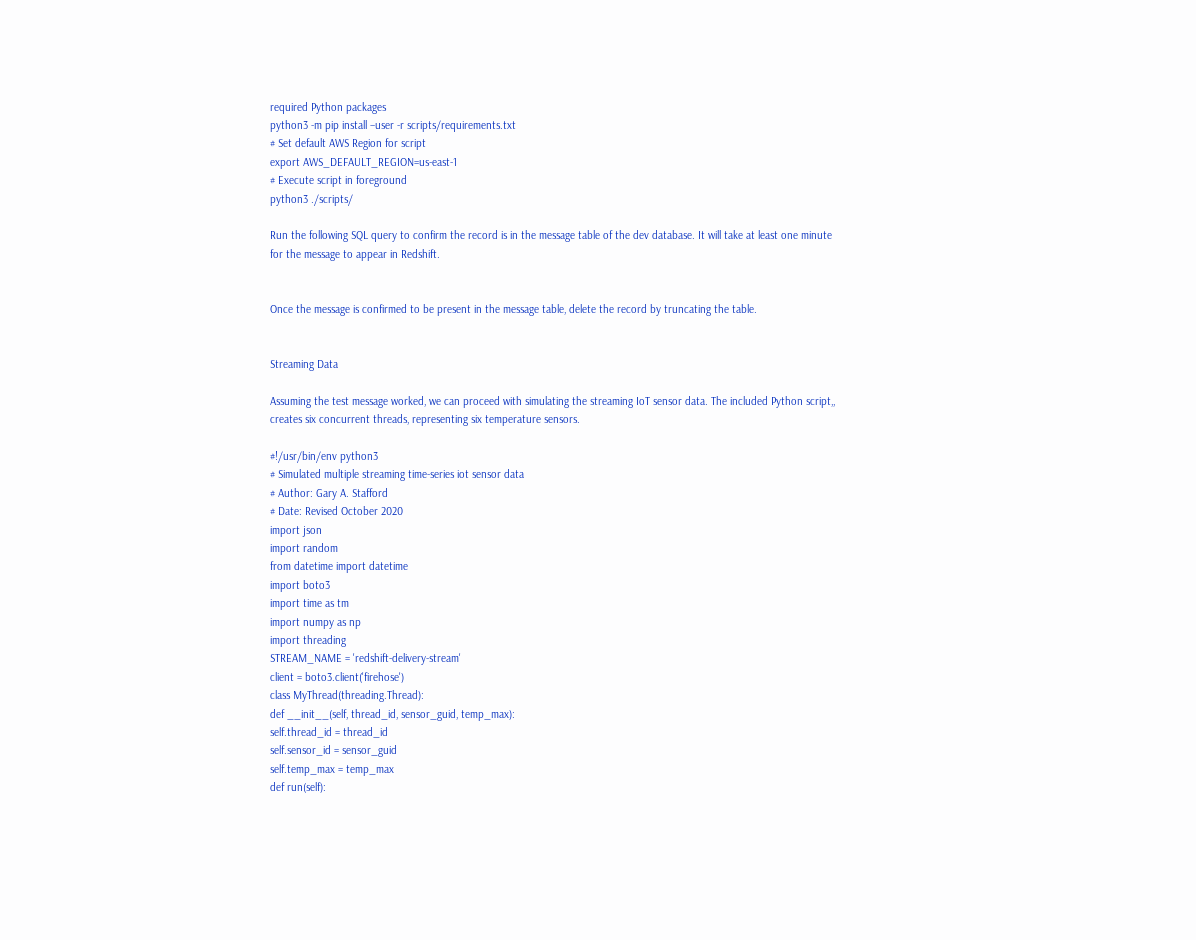required Python packages
python3 -m pip install –user -r scripts/requirements.txt
# Set default AWS Region for script
export AWS_DEFAULT_REGION=us-east-1
# Execute script in foreground
python3 ./scripts/

Run the following SQL query to confirm the record is in the message table of the dev database. It will take at least one minute for the message to appear in Redshift.


Once the message is confirmed to be present in the message table, delete the record by truncating the table.


Streaming Data

Assuming the test message worked, we can proceed with simulating the streaming IoT sensor data. The included Python script,, creates six concurrent threads, representing six temperature sensors.

#!/usr/bin/env python3
# Simulated multiple streaming time-series iot sensor data
# Author: Gary A. Stafford
# Date: Revised October 2020
import json
import random
from datetime import datetime
import boto3
import time as tm
import numpy as np
import threading
STREAM_NAME = 'redshift-delivery-stream'
client = boto3.client('firehose')
class MyThread(threading.Thread):
def __init__(self, thread_id, sensor_guid, temp_max):
self.thread_id = thread_id
self.sensor_id = sensor_guid
self.temp_max = temp_max
def run(self):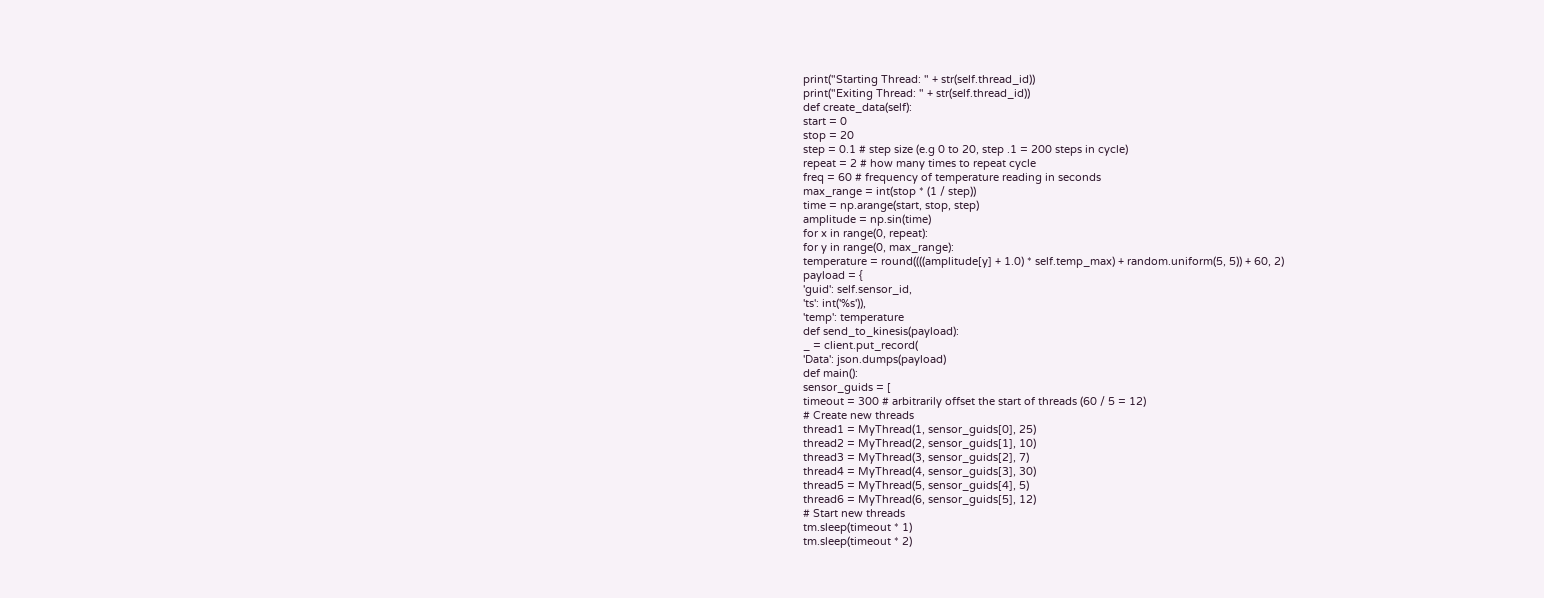print("Starting Thread: " + str(self.thread_id))
print("Exiting Thread: " + str(self.thread_id))
def create_data(self):
start = 0
stop = 20
step = 0.1 # step size (e.g 0 to 20, step .1 = 200 steps in cycle)
repeat = 2 # how many times to repeat cycle
freq = 60 # frequency of temperature reading in seconds
max_range = int(stop * (1 / step))
time = np.arange(start, stop, step)
amplitude = np.sin(time)
for x in range(0, repeat):
for y in range(0, max_range):
temperature = round((((amplitude[y] + 1.0) * self.temp_max) + random.uniform(5, 5)) + 60, 2)
payload = {
'guid': self.sensor_id,
'ts': int('%s')),
'temp': temperature
def send_to_kinesis(payload):
_ = client.put_record(
'Data': json.dumps(payload)
def main():
sensor_guids = [
timeout = 300 # arbitrarily offset the start of threads (60 / 5 = 12)
# Create new threads
thread1 = MyThread(1, sensor_guids[0], 25)
thread2 = MyThread(2, sensor_guids[1], 10)
thread3 = MyThread(3, sensor_guids[2], 7)
thread4 = MyThread(4, sensor_guids[3], 30)
thread5 = MyThread(5, sensor_guids[4], 5)
thread6 = MyThread(6, sensor_guids[5], 12)
# Start new threads
tm.sleep(timeout * 1)
tm.sleep(timeout * 2)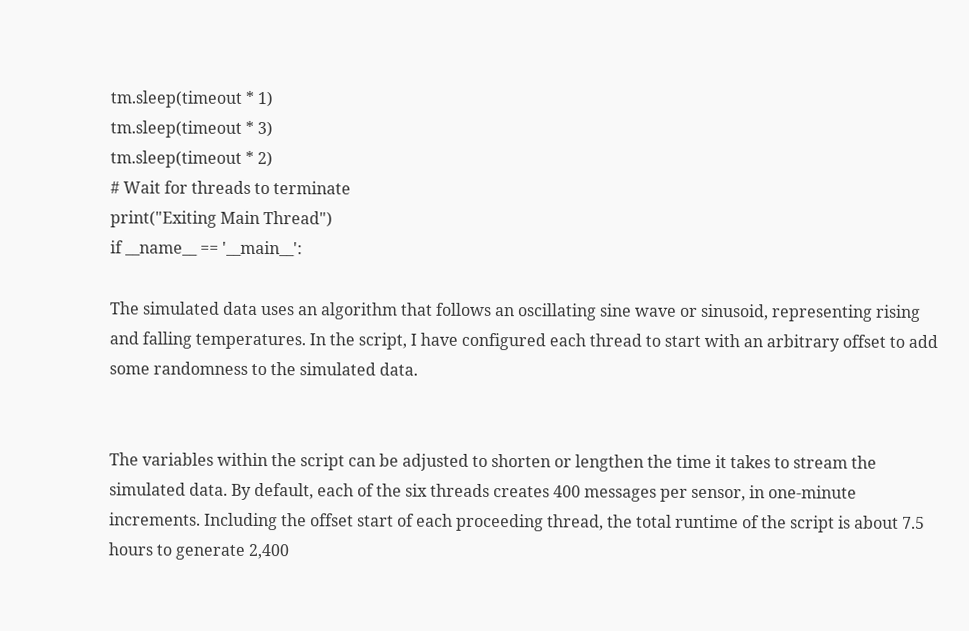tm.sleep(timeout * 1)
tm.sleep(timeout * 3)
tm.sleep(timeout * 2)
# Wait for threads to terminate
print("Exiting Main Thread")
if __name__ == '__main__':

The simulated data uses an algorithm that follows an oscillating sine wave or sinusoid, representing rising and falling temperatures. In the script, I have configured each thread to start with an arbitrary offset to add some randomness to the simulated data.


The variables within the script can be adjusted to shorten or lengthen the time it takes to stream the simulated data. By default, each of the six threads creates 400 messages per sensor, in one-minute increments. Including the offset start of each proceeding thread, the total runtime of the script is about 7.5 hours to generate 2,400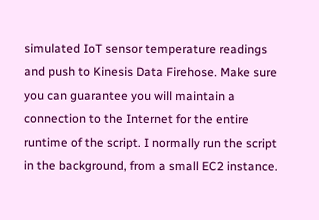simulated IoT sensor temperature readings and push to Kinesis Data Firehose. Make sure you can guarantee you will maintain a connection to the Internet for the entire runtime of the script. I normally run the script in the background, from a small EC2 instance.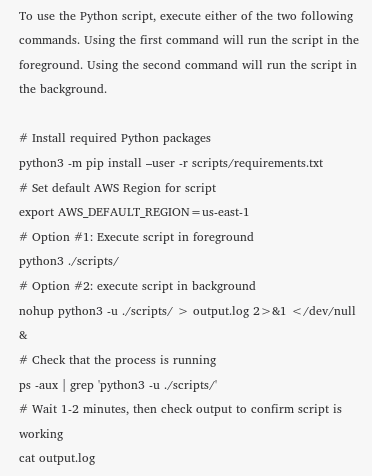To use the Python script, execute either of the two following commands. Using the first command will run the script in the foreground. Using the second command will run the script in the background.

# Install required Python packages
python3 -m pip install –user -r scripts/requirements.txt
# Set default AWS Region for script
export AWS_DEFAULT_REGION=us-east-1
# Option #1: Execute script in foreground
python3 ./scripts/
# Option #2: execute script in background
nohup python3 -u ./scripts/ > output.log 2>&1 </dev/null &
# Check that the process is running
ps -aux | grep 'python3 -u ./scripts/'
# Wait 1-2 minutes, then check output to confirm script is working
cat output.log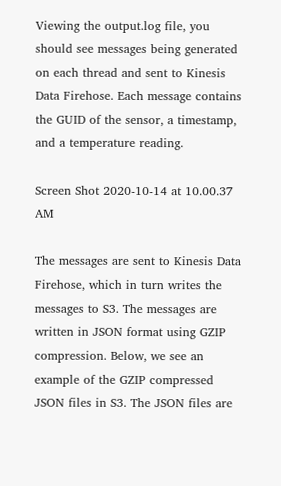Viewing the output.log file, you should see messages being generated on each thread and sent to Kinesis Data Firehose. Each message contains the GUID of the sensor, a timestamp, and a temperature reading.

Screen Shot 2020-10-14 at 10.00.37 AM

The messages are sent to Kinesis Data Firehose, which in turn writes the messages to S3. The messages are written in JSON format using GZIP compression. Below, we see an example of the GZIP compressed JSON files in S3. The JSON files are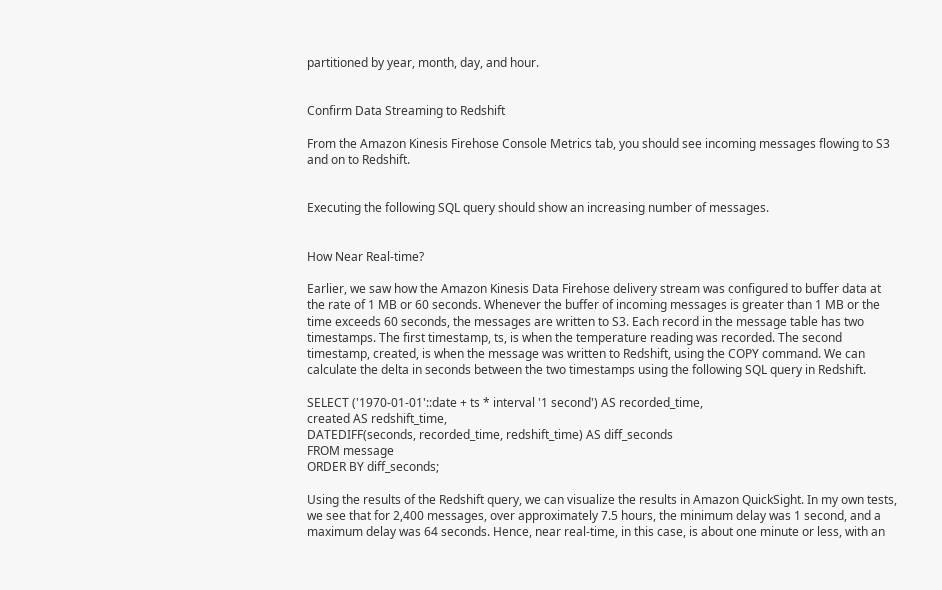partitioned by year, month, day, and hour.


Confirm Data Streaming to Redshift

From the Amazon Kinesis Firehose Console Metrics tab, you should see incoming messages flowing to S3 and on to Redshift.


Executing the following SQL query should show an increasing number of messages.


How Near Real-time?

Earlier, we saw how the Amazon Kinesis Data Firehose delivery stream was configured to buffer data at the rate of 1 MB or 60 seconds. Whenever the buffer of incoming messages is greater than 1 MB or the time exceeds 60 seconds, the messages are written to S3. Each record in the message table has two timestamps. The first timestamp, ts, is when the temperature reading was recorded. The second timestamp, created, is when the message was written to Redshift, using the COPY command. We can calculate the delta in seconds between the two timestamps using the following SQL query in Redshift.

SELECT ('1970-01-01'::date + ts * interval '1 second') AS recorded_time,
created AS redshift_time,
DATEDIFF(seconds, recorded_time, redshift_time) AS diff_seconds
FROM message
ORDER BY diff_seconds;

Using the results of the Redshift query, we can visualize the results in Amazon QuickSight. In my own tests, we see that for 2,400 messages, over approximately 7.5 hours, the minimum delay was 1 second, and a maximum delay was 64 seconds. Hence, near real-time, in this case, is about one minute or less, with an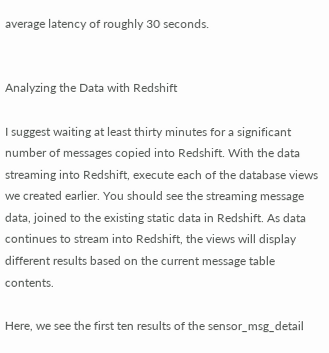average latency of roughly 30 seconds.


Analyzing the Data with Redshift

I suggest waiting at least thirty minutes for a significant number of messages copied into Redshift. With the data streaming into Redshift, execute each of the database views we created earlier. You should see the streaming message data, joined to the existing static data in Redshift. As data continues to stream into Redshift, the views will display different results based on the current message table contents.

Here, we see the first ten results of the sensor_msg_detail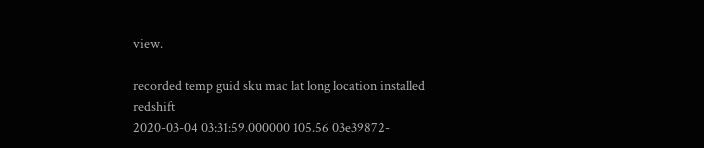view.

recorded temp guid sku mac lat long location installed redshift
2020-03-04 03:31:59.000000 105.56 03e39872-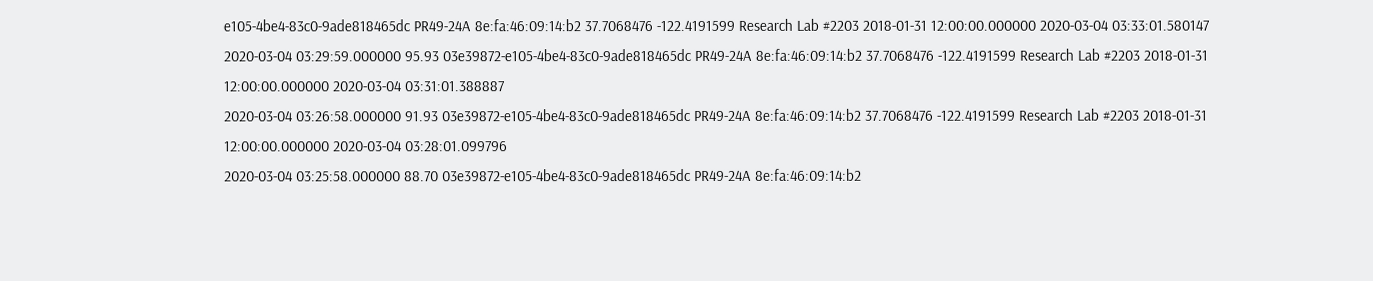e105-4be4-83c0-9ade818465dc PR49-24A 8e:fa:46:09:14:b2 37.7068476 -122.4191599 Research Lab #2203 2018-01-31 12:00:00.000000 2020-03-04 03:33:01.580147
2020-03-04 03:29:59.000000 95.93 03e39872-e105-4be4-83c0-9ade818465dc PR49-24A 8e:fa:46:09:14:b2 37.7068476 -122.4191599 Research Lab #2203 2018-01-31 12:00:00.000000 2020-03-04 03:31:01.388887
2020-03-04 03:26:58.000000 91.93 03e39872-e105-4be4-83c0-9ade818465dc PR49-24A 8e:fa:46:09:14:b2 37.7068476 -122.4191599 Research Lab #2203 2018-01-31 12:00:00.000000 2020-03-04 03:28:01.099796
2020-03-04 03:25:58.000000 88.70 03e39872-e105-4be4-83c0-9ade818465dc PR49-24A 8e:fa:46:09:14:b2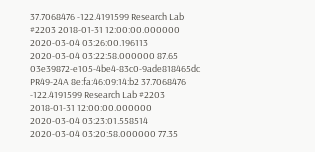37.7068476 -122.4191599 Research Lab #2203 2018-01-31 12:00:00.000000 2020-03-04 03:26:00.196113
2020-03-04 03:22:58.000000 87.65 03e39872-e105-4be4-83c0-9ade818465dc PR49-24A 8e:fa:46:09:14:b2 37.7068476 -122.4191599 Research Lab #2203 2018-01-31 12:00:00.000000 2020-03-04 03:23:01.558514
2020-03-04 03:20:58.000000 77.35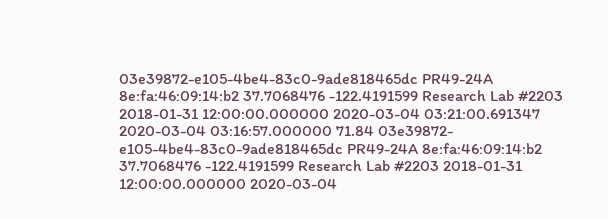03e39872-e105-4be4-83c0-9ade818465dc PR49-24A 8e:fa:46:09:14:b2 37.7068476 -122.4191599 Research Lab #2203 2018-01-31 12:00:00.000000 2020-03-04 03:21:00.691347
2020-03-04 03:16:57.000000 71.84 03e39872-e105-4be4-83c0-9ade818465dc PR49-24A 8e:fa:46:09:14:b2 37.7068476 -122.4191599 Research Lab #2203 2018-01-31 12:00:00.000000 2020-03-04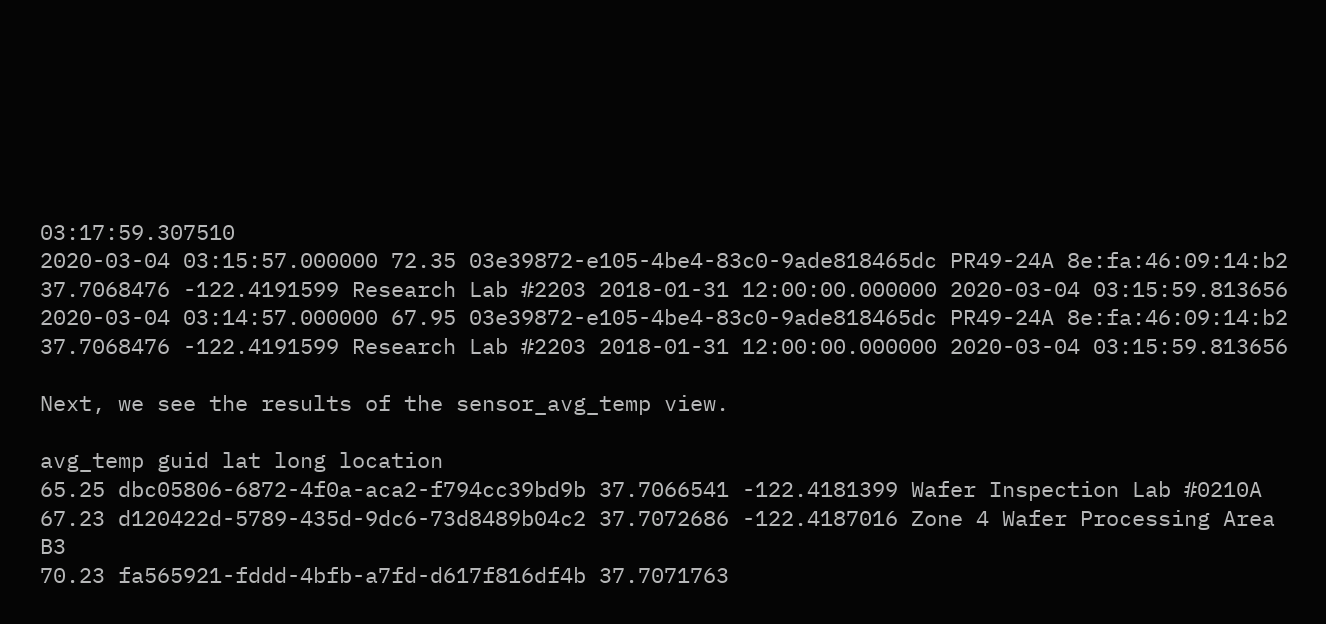03:17:59.307510
2020-03-04 03:15:57.000000 72.35 03e39872-e105-4be4-83c0-9ade818465dc PR49-24A 8e:fa:46:09:14:b2 37.7068476 -122.4191599 Research Lab #2203 2018-01-31 12:00:00.000000 2020-03-04 03:15:59.813656
2020-03-04 03:14:57.000000 67.95 03e39872-e105-4be4-83c0-9ade818465dc PR49-24A 8e:fa:46:09:14:b2 37.7068476 -122.4191599 Research Lab #2203 2018-01-31 12:00:00.000000 2020-03-04 03:15:59.813656

Next, we see the results of the sensor_avg_temp view.

avg_temp guid lat long location
65.25 dbc05806-6872-4f0a-aca2-f794cc39bd9b 37.7066541 -122.4181399 Wafer Inspection Lab #0210A
67.23 d120422d-5789-435d-9dc6-73d8489b04c2 37.7072686 -122.4187016 Zone 4 Wafer Processing Area B3
70.23 fa565921-fddd-4bfb-a7fd-d617f816df4b 37.7071763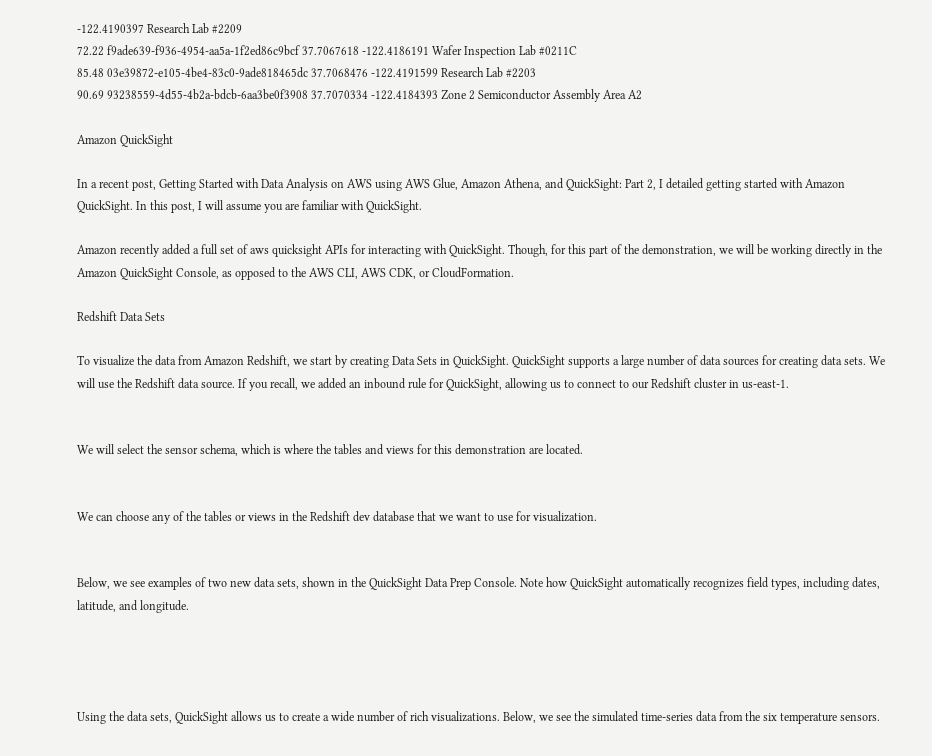-122.4190397 Research Lab #2209
72.22 f9ade639-f936-4954-aa5a-1f2ed86c9bcf 37.7067618 -122.4186191 Wafer Inspection Lab #0211C
85.48 03e39872-e105-4be4-83c0-9ade818465dc 37.7068476 -122.4191599 Research Lab #2203
90.69 93238559-4d55-4b2a-bdcb-6aa3be0f3908 37.7070334 -122.4184393 Zone 2 Semiconductor Assembly Area A2

Amazon QuickSight

In a recent post, Getting Started with Data Analysis on AWS using AWS Glue, Amazon Athena, and QuickSight: Part 2, I detailed getting started with Amazon QuickSight. In this post, I will assume you are familiar with QuickSight.

Amazon recently added a full set of aws quicksight APIs for interacting with QuickSight. Though, for this part of the demonstration, we will be working directly in the Amazon QuickSight Console, as opposed to the AWS CLI, AWS CDK, or CloudFormation.

Redshift Data Sets

To visualize the data from Amazon Redshift, we start by creating Data Sets in QuickSight. QuickSight supports a large number of data sources for creating data sets. We will use the Redshift data source. If you recall, we added an inbound rule for QuickSight, allowing us to connect to our Redshift cluster in us-east-1.


We will select the sensor schema, which is where the tables and views for this demonstration are located.


We can choose any of the tables or views in the Redshift dev database that we want to use for visualization.


Below, we see examples of two new data sets, shown in the QuickSight Data Prep Console. Note how QuickSight automatically recognizes field types, including dates, latitude, and longitude.




Using the data sets, QuickSight allows us to create a wide number of rich visualizations. Below, we see the simulated time-series data from the six temperature sensors.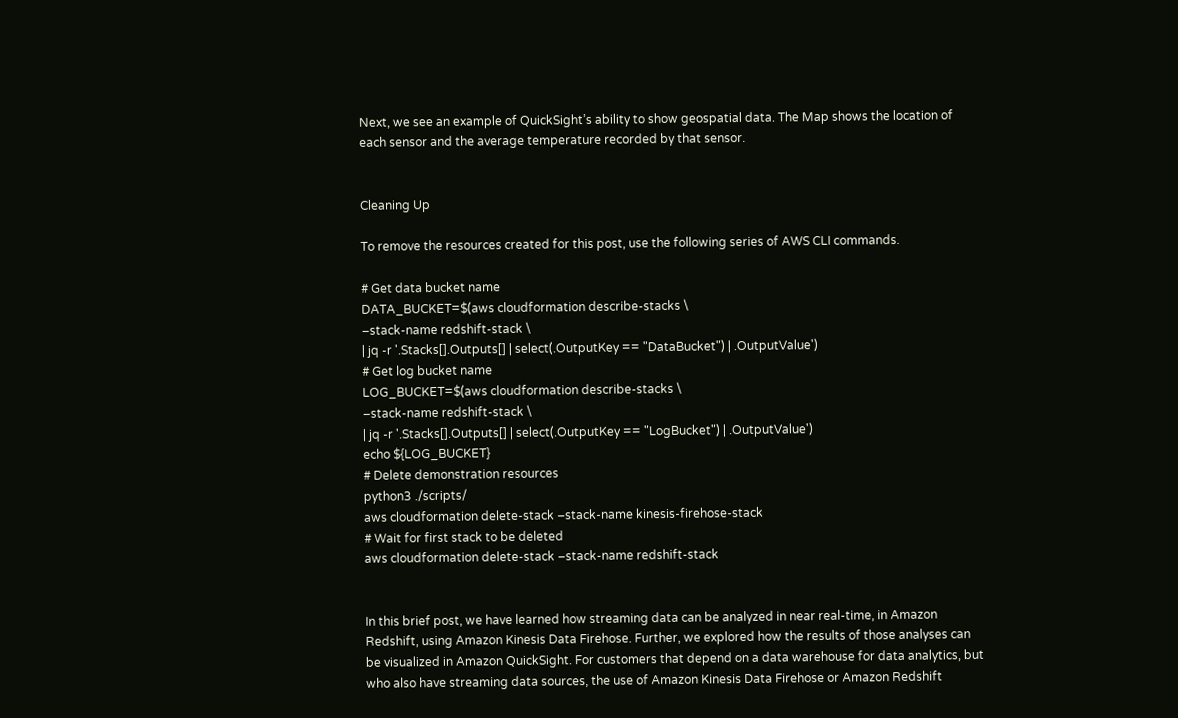Next, we see an example of QuickSight’s ability to show geospatial data. The Map shows the location of each sensor and the average temperature recorded by that sensor.


Cleaning Up

To remove the resources created for this post, use the following series of AWS CLI commands.

# Get data bucket name
DATA_BUCKET=$(aws cloudformation describe-stacks \
–stack-name redshift-stack \
| jq -r '.Stacks[].Outputs[] | select(.OutputKey == "DataBucket") | .OutputValue')
# Get log bucket name
LOG_BUCKET=$(aws cloudformation describe-stacks \
–stack-name redshift-stack \
| jq -r '.Stacks[].Outputs[] | select(.OutputKey == "LogBucket") | .OutputValue')
echo ${LOG_BUCKET}
# Delete demonstration resources
python3 ./scripts/
aws cloudformation delete-stack –stack-name kinesis-firehose-stack
# Wait for first stack to be deleted
aws cloudformation delete-stack –stack-name redshift-stack


In this brief post, we have learned how streaming data can be analyzed in near real-time, in Amazon Redshift, using Amazon Kinesis Data Firehose. Further, we explored how the results of those analyses can be visualized in Amazon QuickSight. For customers that depend on a data warehouse for data analytics, but who also have streaming data sources, the use of Amazon Kinesis Data Firehose or Amazon Redshift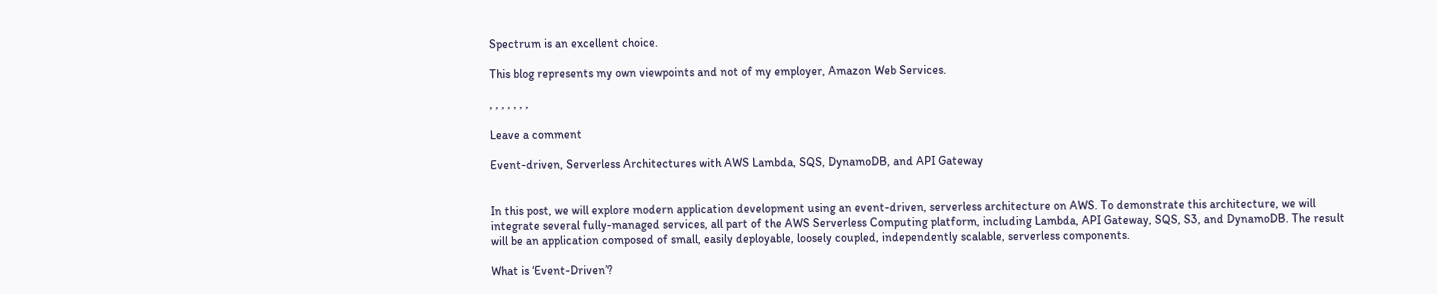Spectrum is an excellent choice.

This blog represents my own viewpoints and not of my employer, Amazon Web Services.

, , , , , , ,

Leave a comment

Event-driven, Serverless Architectures with AWS Lambda, SQS, DynamoDB, and API Gateway


In this post, we will explore modern application development using an event-driven, serverless architecture on AWS. To demonstrate this architecture, we will integrate several fully-managed services, all part of the AWS Serverless Computing platform, including Lambda, API Gateway, SQS, S3, and DynamoDB. The result will be an application composed of small, easily deployable, loosely coupled, independently scalable, serverless components.

What is ‘Event-Driven’?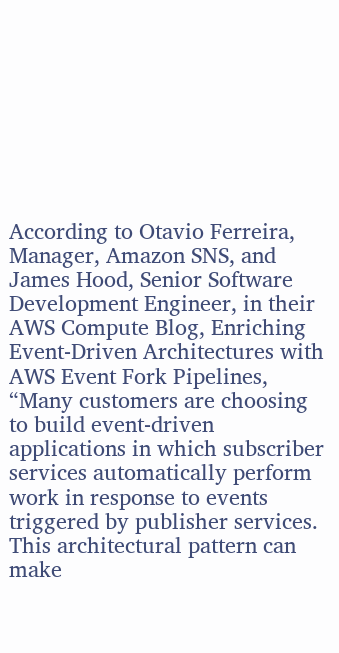According to Otavio Ferreira, Manager, Amazon SNS, and James Hood, Senior Software Development Engineer, in their AWS Compute Blog, Enriching Event-Driven Architectures with AWS Event Fork Pipelines, “Many customers are choosing to build event-driven applications in which subscriber services automatically perform work in response to events triggered by publisher services. This architectural pattern can make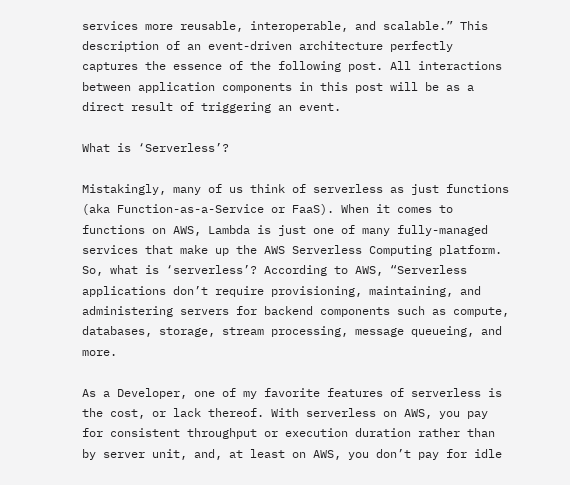services more reusable, interoperable, and scalable.” This description of an event-driven architecture perfectly captures the essence of the following post. All interactions between application components in this post will be as a direct result of triggering an event.

What is ‘Serverless’?

Mistakingly, many of us think of serverless as just functions (aka Function-as-a-Service or FaaS). When it comes to functions on AWS, Lambda is just one of many fully-managed services that make up the AWS Serverless Computing platform. So, what is ‘serverless’? According to AWS, “Serverless applications don’t require provisioning, maintaining, and administering servers for backend components such as compute, databases, storage, stream processing, message queueing, and more.

As a Developer, one of my favorite features of serverless is the cost, or lack thereof. With serverless on AWS, you pay for consistent throughput or execution duration rather than by server unit, and, at least on AWS, you don’t pay for idle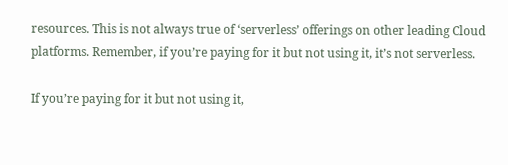resources. This is not always true of ‘serverless’ offerings on other leading Cloud platforms. Remember, if you’re paying for it but not using it, it’s not serverless.

If you’re paying for it but not using it,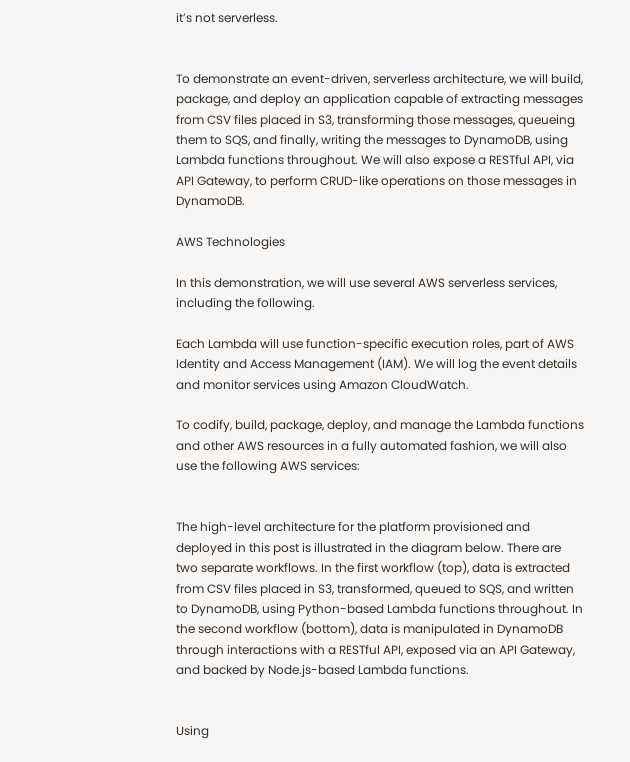it’s not serverless.


To demonstrate an event-driven, serverless architecture, we will build, package, and deploy an application capable of extracting messages from CSV files placed in S3, transforming those messages, queueing them to SQS, and finally, writing the messages to DynamoDB, using Lambda functions throughout. We will also expose a RESTful API, via API Gateway, to perform CRUD-like operations on those messages in DynamoDB.

AWS Technologies

In this demonstration, we will use several AWS serverless services, including the following.

Each Lambda will use function-specific execution roles, part of AWS Identity and Access Management (IAM). We will log the event details and monitor services using Amazon CloudWatch.

To codify, build, package, deploy, and manage the Lambda functions and other AWS resources in a fully automated fashion, we will also use the following AWS services:


The high-level architecture for the platform provisioned and deployed in this post is illustrated in the diagram below. There are two separate workflows. In the first workflow (top), data is extracted from CSV files placed in S3, transformed, queued to SQS, and written to DynamoDB, using Python-based Lambda functions throughout. In the second workflow (bottom), data is manipulated in DynamoDB through interactions with a RESTful API, exposed via an API Gateway, and backed by Node.js-based Lambda functions.


Using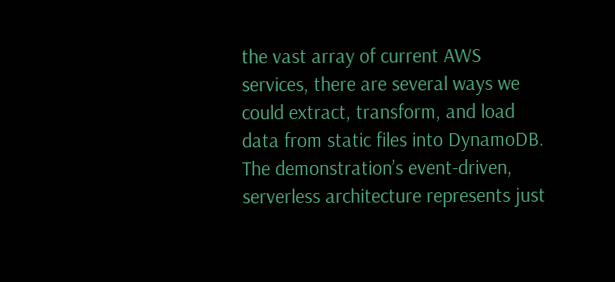the vast array of current AWS services, there are several ways we could extract, transform, and load data from static files into DynamoDB. The demonstration’s event-driven, serverless architecture represents just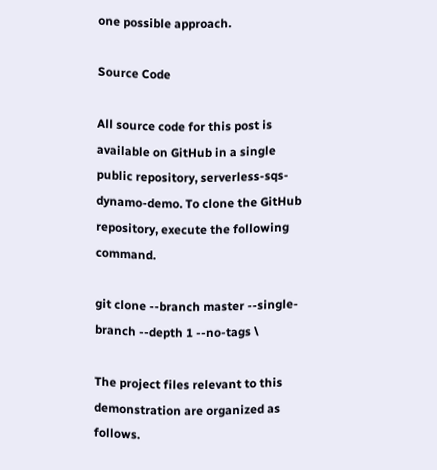one possible approach.

Source Code

All source code for this post is available on GitHub in a single public repository, serverless-sqs-dynamo-demo. To clone the GitHub repository, execute the following command.

git clone --branch master --single-branch --depth 1 --no-tags \

The project files relevant to this demonstration are organized as follows.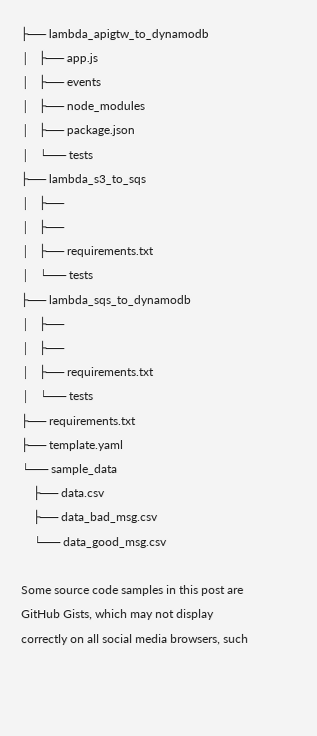├── lambda_apigtw_to_dynamodb
│   ├── app.js
│   ├── events
│   ├── node_modules
│   ├── package.json
│   └── tests
├── lambda_s3_to_sqs
│   ├──
│   ├──
│   ├── requirements.txt
│   └── tests
├── lambda_sqs_to_dynamodb
│   ├──
│   ├──
│   ├── requirements.txt
│   └── tests
├── requirements.txt
├── template.yaml
└── sample_data
    ├── data.csv
    ├── data_bad_msg.csv
    └── data_good_msg.csv

Some source code samples in this post are GitHub Gists, which may not display correctly on all social media browsers, such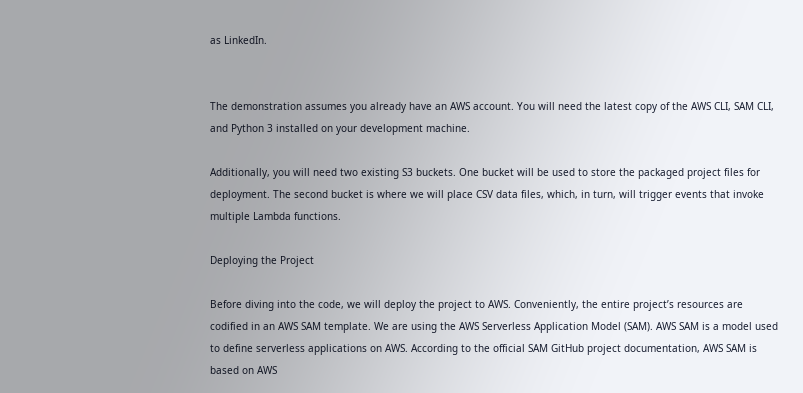as LinkedIn.


The demonstration assumes you already have an AWS account. You will need the latest copy of the AWS CLI, SAM CLI, and Python 3 installed on your development machine.

Additionally, you will need two existing S3 buckets. One bucket will be used to store the packaged project files for deployment. The second bucket is where we will place CSV data files, which, in turn, will trigger events that invoke multiple Lambda functions.

Deploying the Project

Before diving into the code, we will deploy the project to AWS. Conveniently, the entire project’s resources are codified in an AWS SAM template. We are using the AWS Serverless Application Model (SAM). AWS SAM is a model used to define serverless applications on AWS. According to the official SAM GitHub project documentation, AWS SAM is based on AWS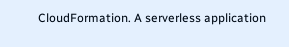CloudFormation. A serverless application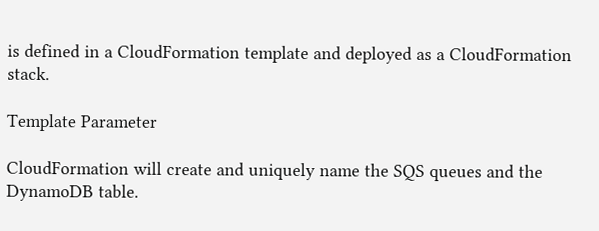is defined in a CloudFormation template and deployed as a CloudFormation stack.

Template Parameter

CloudFormation will create and uniquely name the SQS queues and the DynamoDB table.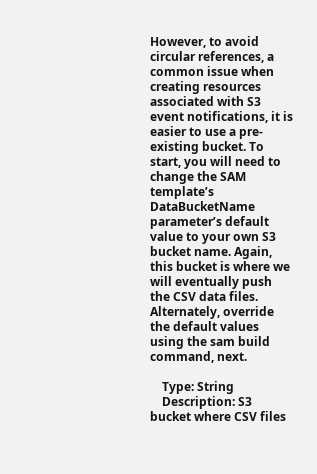However, to avoid circular references, a common issue when creating resources associated with S3 event notifications, it is easier to use a pre-existing bucket. To start, you will need to change the SAM template’s DataBucketName parameter’s default value to your own S3 bucket name. Again, this bucket is where we will eventually push the CSV data files. Alternately, override the default values using the sam build command, next.

    Type: String
    Description: S3 bucket where CSV files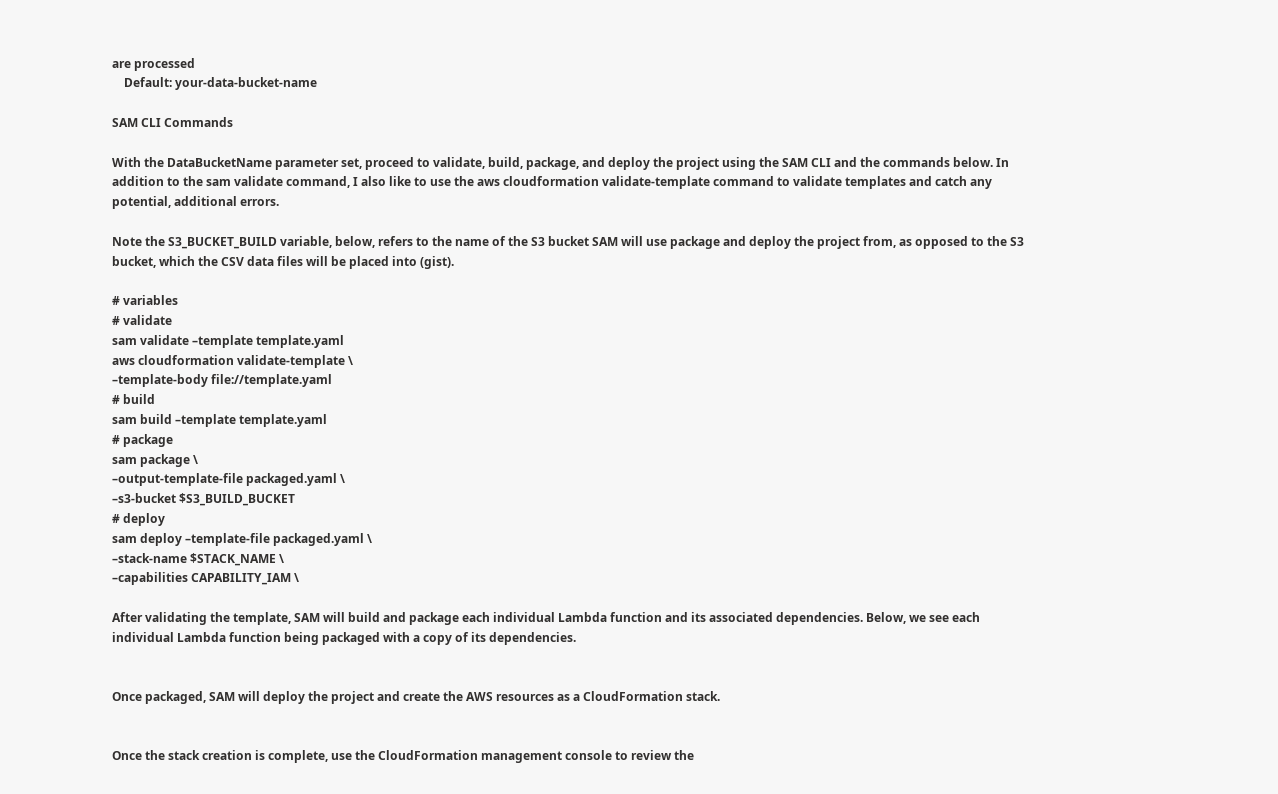are processed
    Default: your-data-bucket-name

SAM CLI Commands

With the DataBucketName parameter set, proceed to validate, build, package, and deploy the project using the SAM CLI and the commands below. In addition to the sam validate command, I also like to use the aws cloudformation validate-template command to validate templates and catch any potential, additional errors.

Note the S3_BUCKET_BUILD variable, below, refers to the name of the S3 bucket SAM will use package and deploy the project from, as opposed to the S3 bucket, which the CSV data files will be placed into (gist).

# variables
# validate
sam validate –template template.yaml
aws cloudformation validate-template \
–template-body file://template.yaml
# build
sam build –template template.yaml
# package
sam package \
–output-template-file packaged.yaml \
–s3-bucket $S3_BUILD_BUCKET
# deploy
sam deploy –template-file packaged.yaml \
–stack-name $STACK_NAME \
–capabilities CAPABILITY_IAM \

After validating the template, SAM will build and package each individual Lambda function and its associated dependencies. Below, we see each individual Lambda function being packaged with a copy of its dependencies.


Once packaged, SAM will deploy the project and create the AWS resources as a CloudFormation stack.


Once the stack creation is complete, use the CloudFormation management console to review the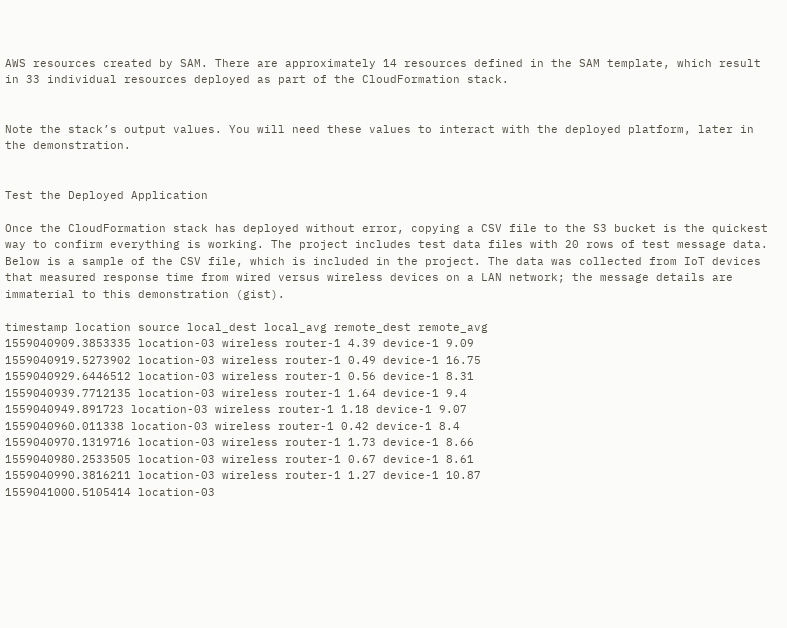AWS resources created by SAM. There are approximately 14 resources defined in the SAM template, which result in 33 individual resources deployed as part of the CloudFormation stack.


Note the stack’s output values. You will need these values to interact with the deployed platform, later in the demonstration.


Test the Deployed Application

Once the CloudFormation stack has deployed without error, copying a CSV file to the S3 bucket is the quickest way to confirm everything is working. The project includes test data files with 20 rows of test message data. Below is a sample of the CSV file, which is included in the project. The data was collected from IoT devices that measured response time from wired versus wireless devices on a LAN network; the message details are immaterial to this demonstration (gist).

timestamp location source local_dest local_avg remote_dest remote_avg
1559040909.3853335 location-03 wireless router-1 4.39 device-1 9.09
1559040919.5273902 location-03 wireless router-1 0.49 device-1 16.75
1559040929.6446512 location-03 wireless router-1 0.56 device-1 8.31
1559040939.7712135 location-03 wireless router-1 1.64 device-1 9.4
1559040949.891723 location-03 wireless router-1 1.18 device-1 9.07
1559040960.011338 location-03 wireless router-1 0.42 device-1 8.4
1559040970.1319716 location-03 wireless router-1 1.73 device-1 8.66
1559040980.2533505 location-03 wireless router-1 0.67 device-1 8.61
1559040990.3816211 location-03 wireless router-1 1.27 device-1 10.87
1559041000.5105414 location-03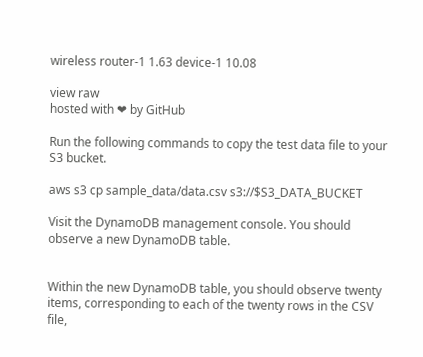wireless router-1 1.63 device-1 10.08

view raw
hosted with ❤ by GitHub

Run the following commands to copy the test data file to your S3 bucket.

aws s3 cp sample_data/data.csv s3://$S3_DATA_BUCKET

Visit the DynamoDB management console. You should observe a new DynamoDB table.


Within the new DynamoDB table, you should observe twenty items, corresponding to each of the twenty rows in the CSV file,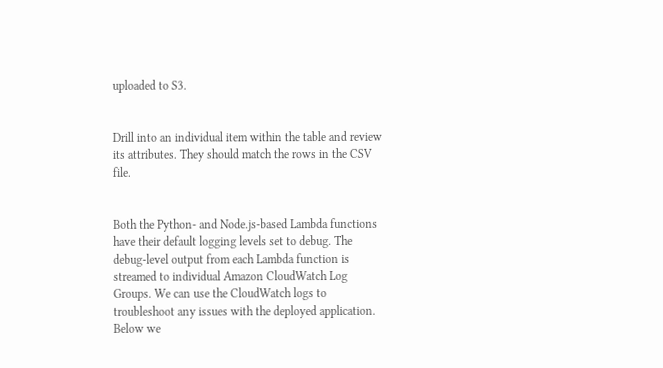uploaded to S3.


Drill into an individual item within the table and review its attributes. They should match the rows in the CSV file.


Both the Python- and Node.js-based Lambda functions have their default logging levels set to debug. The debug-level output from each Lambda function is streamed to individual Amazon CloudWatch Log Groups. We can use the CloudWatch logs to troubleshoot any issues with the deployed application. Below we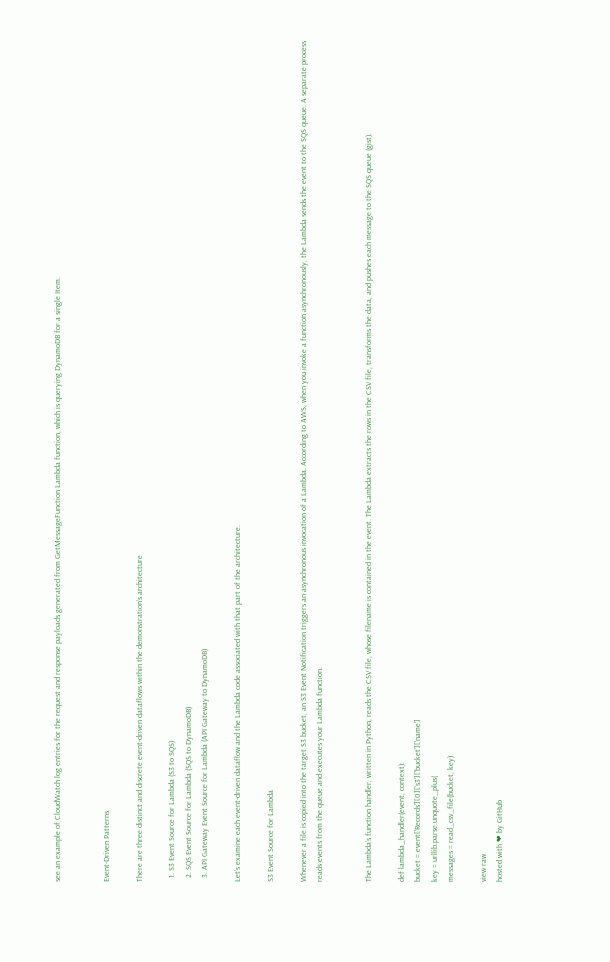see an example of CloudWatch log entries for the request and response payloads generated from GetMessageFunction Lambda function, which is querying DynamoDB for a single Item.


Event-Driven Patterns

There are three distinct and discrete event-driven dataflows within the demonstration’s architecture

  1. S3 Event Source for Lambda (S3 to SQS)
  2. SQS Event Source for Lambda (SQS to DynamoDB)
  3. API Gateway Event Source for Lambda (API Gateway to DynamoDB)

Let’s examine each event-driven dataflow and the Lambda code associated with that part of the architecture.

S3 Event Source for Lambda

Whenever a file is copied into the target S3 bucket, an S3 Event Notification triggers an asynchronous invocation of a Lambda. According to AWS, when you invoke a function asynchronously, the Lambda sends the event to the SQS queue. A separate process reads events from the queue and executes your Lambda function.


The Lambda’s function handler, written in Python, reads the CSV file, whose filename is contained in the event. The Lambda extracts the rows in the CSV file, transforms the data, and pushes each message to the SQS queue (gist).

def lambda_handler(event, context):
bucket = event['Records'][0]['s3']['bucket']['name']
key = urllib.parse.unquote_plus(
messages = read_csv_file(bucket, key)

view raw
hosted with ❤ by GitHub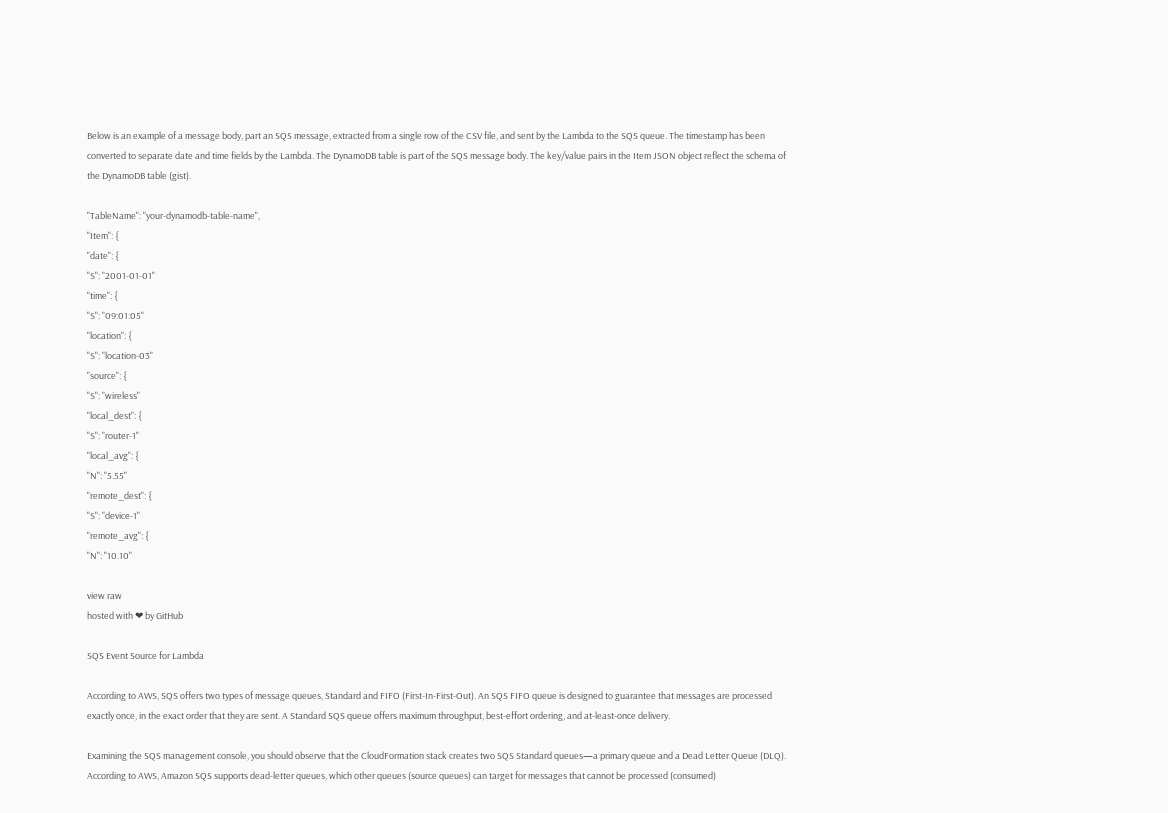Below is an example of a message body, part an SQS message, extracted from a single row of the CSV file, and sent by the Lambda to the SQS queue. The timestamp has been converted to separate date and time fields by the Lambda. The DynamoDB table is part of the SQS message body. The key/value pairs in the Item JSON object reflect the schema of the DynamoDB table (gist).

"TableName": "your-dynamodb-table-name",
"Item": {
"date": {
"S": "2001-01-01"
"time": {
"S": "09:01:05"
"location": {
"S": "location-03"
"source": {
"S": "wireless"
"local_dest": {
"S": "router-1"
"local_avg": {
"N": "5.55"
"remote_dest": {
"S": "device-1"
"remote_avg": {
"N": "10.10"

view raw
hosted with ❤ by GitHub

SQS Event Source for Lambda

According to AWS, SQS offers two types of message queues, Standard and FIFO (First-In-First-Out). An SQS FIFO queue is designed to guarantee that messages are processed exactly once, in the exact order that they are sent. A Standard SQS queue offers maximum throughput, best-effort ordering, and at-least-once delivery.

Examining the SQS management console, you should observe that the CloudFormation stack creates two SQS Standard queues—a primary queue and a Dead Letter Queue (DLQ). According to AWS, Amazon SQS supports dead-letter queues, which other queues (source queues) can target for messages that cannot be processed (consumed)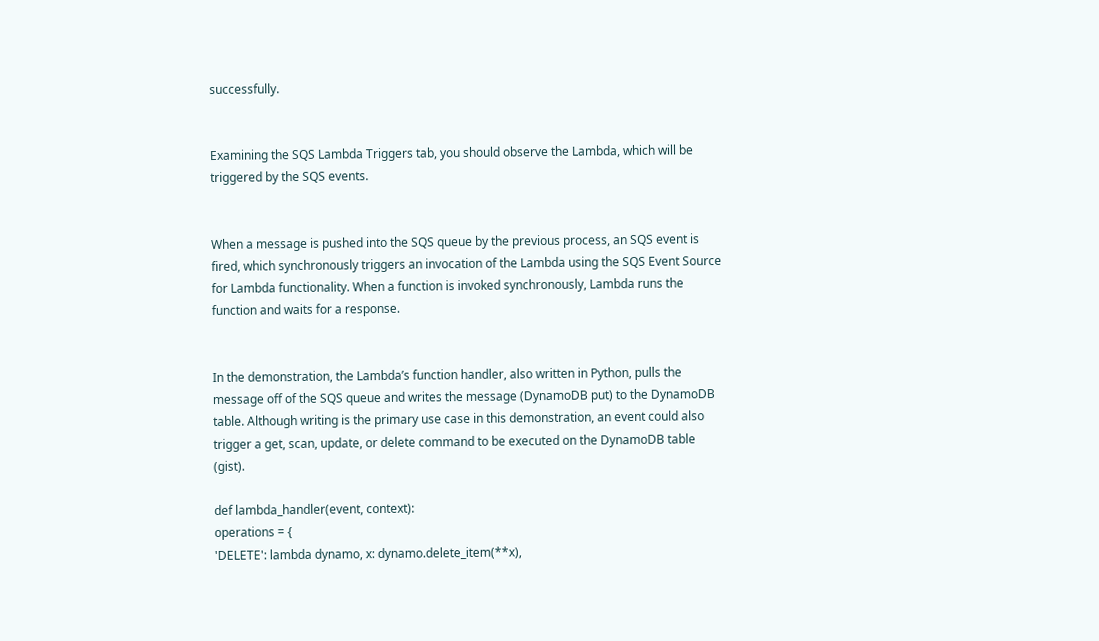successfully.


Examining the SQS Lambda Triggers tab, you should observe the Lambda, which will be triggered by the SQS events.


When a message is pushed into the SQS queue by the previous process, an SQS event is fired, which synchronously triggers an invocation of the Lambda using the SQS Event Source for Lambda functionality. When a function is invoked synchronously, Lambda runs the function and waits for a response.


In the demonstration, the Lambda’s function handler, also written in Python, pulls the message off of the SQS queue and writes the message (DynamoDB put) to the DynamoDB table. Although writing is the primary use case in this demonstration, an event could also trigger a get, scan, update, or delete command to be executed on the DynamoDB table (gist).

def lambda_handler(event, context):
operations = {
'DELETE': lambda dynamo, x: dynamo.delete_item(**x),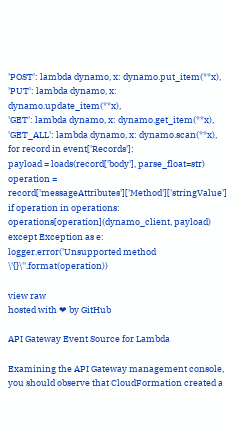'POST': lambda dynamo, x: dynamo.put_item(**x),
'PUT': lambda dynamo, x: dynamo.update_item(**x),
'GET': lambda dynamo, x: dynamo.get_item(**x),
'GET_ALL': lambda dynamo, x: dynamo.scan(**x),
for record in event['Records']:
payload = loads(record['body'], parse_float=str)
operation = record['messageAttributes']['Method']['stringValue']
if operation in operations:
operations[operation](dynamo_client, payload)
except Exception as e:
logger.error('Unsupported method \'{}\''.format(operation))

view raw
hosted with ❤ by GitHub

API Gateway Event Source for Lambda

Examining the API Gateway management console, you should observe that CloudFormation created a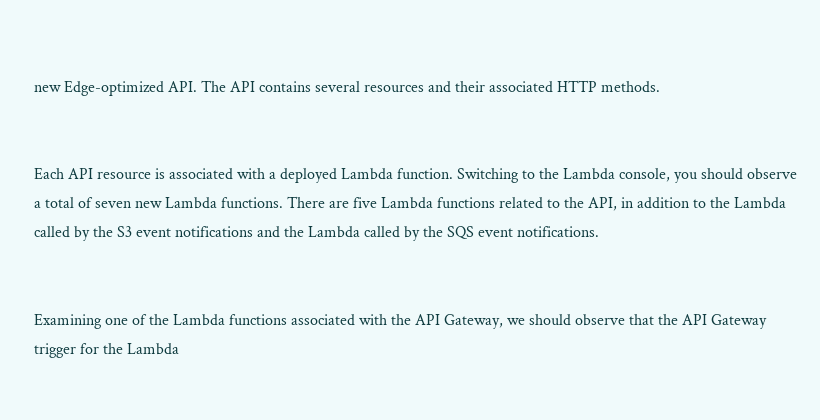new Edge-optimized API. The API contains several resources and their associated HTTP methods.


Each API resource is associated with a deployed Lambda function. Switching to the Lambda console, you should observe a total of seven new Lambda functions. There are five Lambda functions related to the API, in addition to the Lambda called by the S3 event notifications and the Lambda called by the SQS event notifications.


Examining one of the Lambda functions associated with the API Gateway, we should observe that the API Gateway trigger for the Lambda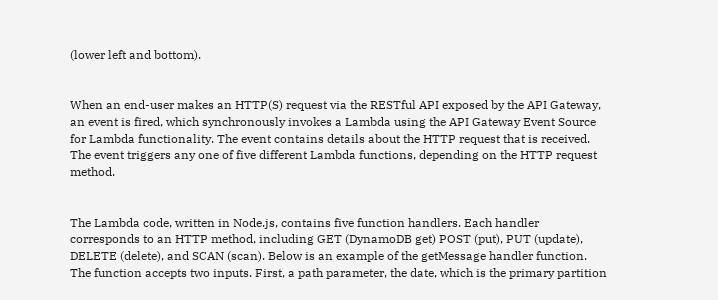(lower left and bottom).


When an end-user makes an HTTP(S) request via the RESTful API exposed by the API Gateway, an event is fired, which synchronously invokes a Lambda using the API Gateway Event Source for Lambda functionality. The event contains details about the HTTP request that is received. The event triggers any one of five different Lambda functions, depending on the HTTP request method.


The Lambda code, written in Node.js, contains five function handlers. Each handler corresponds to an HTTP method, including GET (DynamoDB get) POST (put), PUT (update), DELETE (delete), and SCAN (scan). Below is an example of the getMessage handler function. The function accepts two inputs. First, a path parameter, the date, which is the primary partition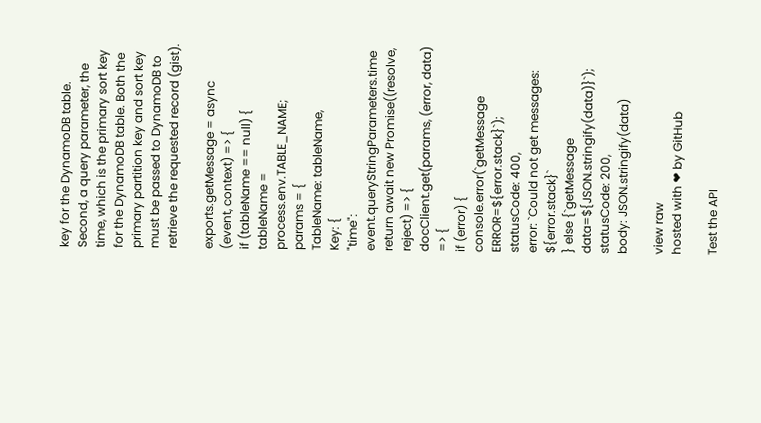key for the DynamoDB table. Second, a query parameter, the time, which is the primary sort key for the DynamoDB table. Both the primary partition key and sort key must be passed to DynamoDB to retrieve the requested record (gist).

exports.getMessage = async (event, context) => {
if (tableName == null) {
tableName = process.env.TABLE_NAME;
params = {
TableName: tableName,
Key: {
"time": event.queryStringParameters.time
return await new Promise((resolve, reject) => {
docClient.get(params, (error, data) => {
if (error) {
console.error(`getMessage ERROR=${error.stack}`);
statusCode: 400,
error: `Could not get messages: ${error.stack}`
} else {`getMessage data=${JSON.stringify(data)}`);
statusCode: 200,
body: JSON.stringify(data)

view raw
hosted with ❤ by GitHub

Test the API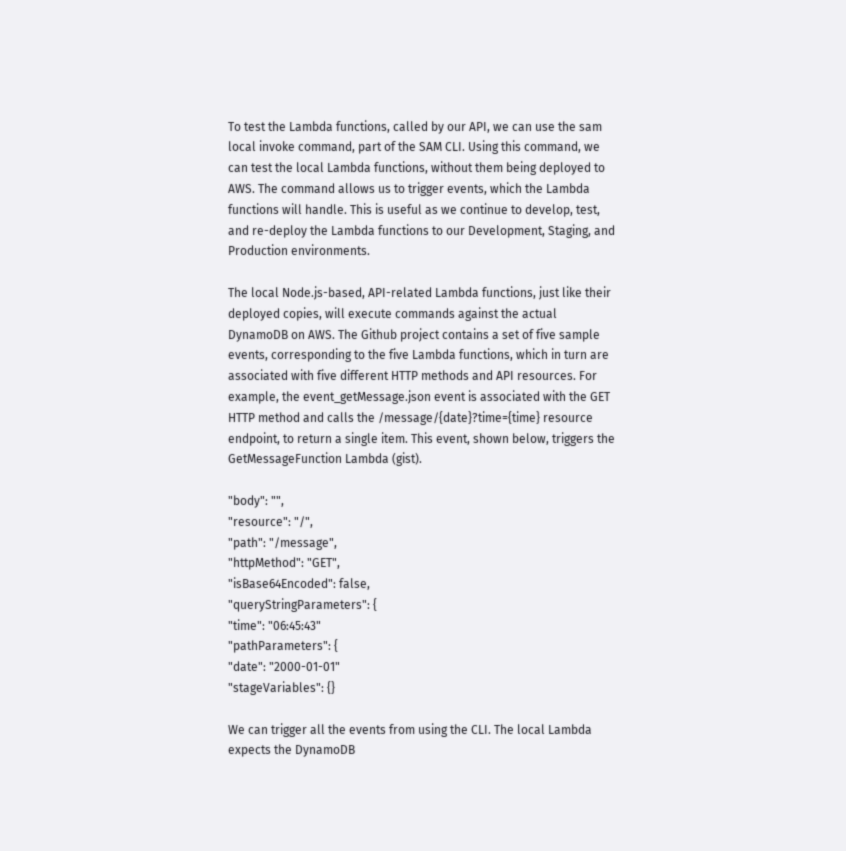To test the Lambda functions, called by our API, we can use the sam local invoke command, part of the SAM CLI. Using this command, we can test the local Lambda functions, without them being deployed to AWS. The command allows us to trigger events, which the Lambda functions will handle. This is useful as we continue to develop, test, and re-deploy the Lambda functions to our Development, Staging, and Production environments.

The local Node.js-based, API-related Lambda functions, just like their deployed copies, will execute commands against the actual DynamoDB on AWS. The Github project contains a set of five sample events, corresponding to the five Lambda functions, which in turn are associated with five different HTTP methods and API resources. For example, the event_getMessage.json event is associated with the GET HTTP method and calls the /message/{date}?time={time} resource endpoint, to return a single item. This event, shown below, triggers the GetMessageFunction Lambda (gist).

"body": "",
"resource": "/",
"path": "/message",
"httpMethod": "GET",
"isBase64Encoded": false,
"queryStringParameters": {
"time": "06:45:43"
"pathParameters": {
"date": "2000-01-01"
"stageVariables": {}

We can trigger all the events from using the CLI. The local Lambda expects the DynamoDB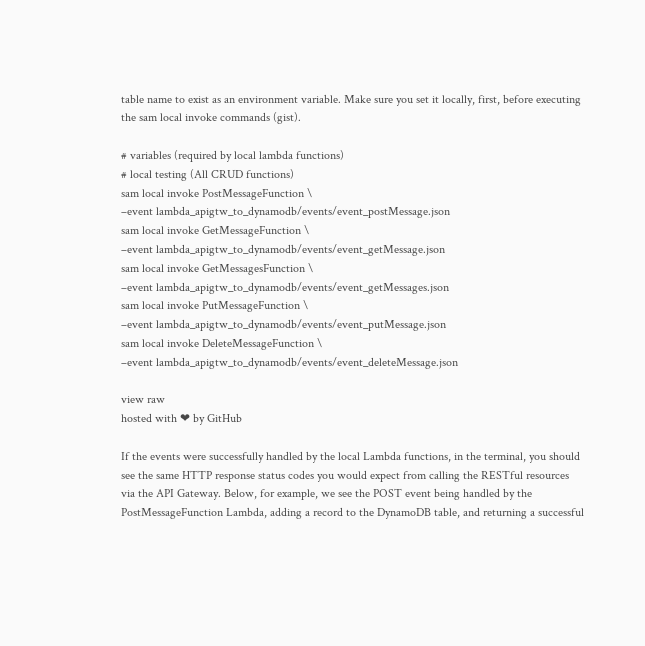table name to exist as an environment variable. Make sure you set it locally, first, before executing the sam local invoke commands (gist).

# variables (required by local lambda functions)
# local testing (All CRUD functions)
sam local invoke PostMessageFunction \
–event lambda_apigtw_to_dynamodb/events/event_postMessage.json
sam local invoke GetMessageFunction \
–event lambda_apigtw_to_dynamodb/events/event_getMessage.json
sam local invoke GetMessagesFunction \
–event lambda_apigtw_to_dynamodb/events/event_getMessages.json
sam local invoke PutMessageFunction \
–event lambda_apigtw_to_dynamodb/events/event_putMessage.json
sam local invoke DeleteMessageFunction \
–event lambda_apigtw_to_dynamodb/events/event_deleteMessage.json

view raw
hosted with ❤ by GitHub

If the events were successfully handled by the local Lambda functions, in the terminal, you should see the same HTTP response status codes you would expect from calling the RESTful resources via the API Gateway. Below, for example, we see the POST event being handled by the PostMessageFunction Lambda, adding a record to the DynamoDB table, and returning a successful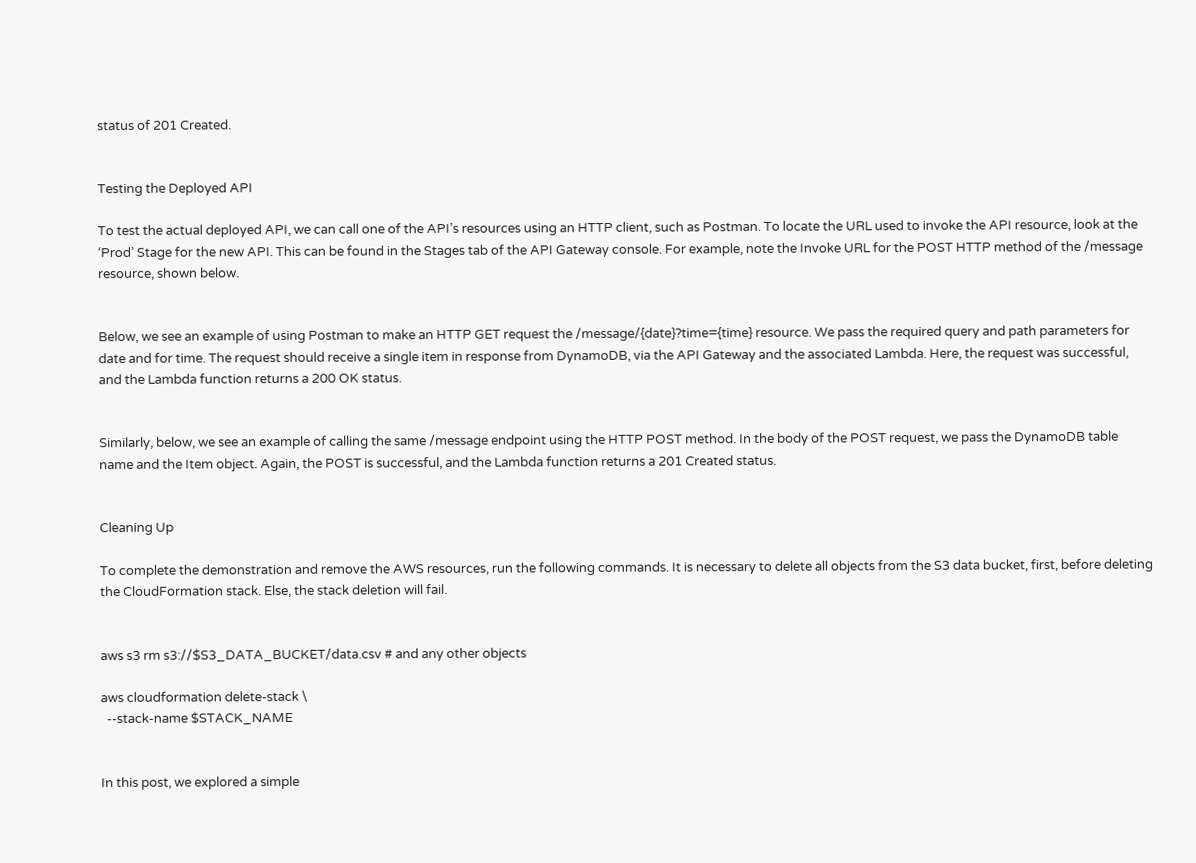status of 201 Created.


Testing the Deployed API

To test the actual deployed API, we can call one of the API’s resources using an HTTP client, such as Postman. To locate the URL used to invoke the API resource, look at the ‘Prod’ Stage for the new API. This can be found in the Stages tab of the API Gateway console. For example, note the Invoke URL for the POST HTTP method of the /message resource, shown below.


Below, we see an example of using Postman to make an HTTP GET request the /message/{date}?time={time} resource. We pass the required query and path parameters for date and for time. The request should receive a single item in response from DynamoDB, via the API Gateway and the associated Lambda. Here, the request was successful, and the Lambda function returns a 200 OK status.


Similarly, below, we see an example of calling the same /message endpoint using the HTTP POST method. In the body of the POST request, we pass the DynamoDB table name and the Item object. Again, the POST is successful, and the Lambda function returns a 201 Created status.


Cleaning Up

To complete the demonstration and remove the AWS resources, run the following commands. It is necessary to delete all objects from the S3 data bucket, first, before deleting the CloudFormation stack. Else, the stack deletion will fail.


aws s3 rm s3://$S3_DATA_BUCKET/data.csv # and any other objects

aws cloudformation delete-stack \
  --stack-name $STACK_NAME


In this post, we explored a simple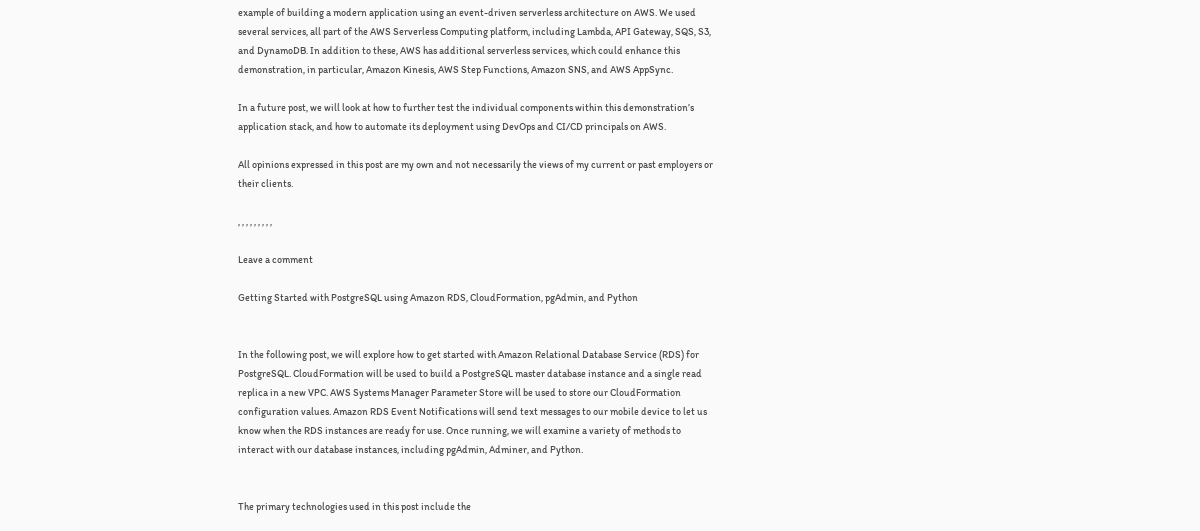example of building a modern application using an event-driven serverless architecture on AWS. We used several services, all part of the AWS Serverless Computing platform, including Lambda, API Gateway, SQS, S3, and DynamoDB. In addition to these, AWS has additional serverless services, which could enhance this demonstration, in particular, Amazon Kinesis, AWS Step Functions, Amazon SNS, and AWS AppSync.

In a future post, we will look at how to further test the individual components within this demonstration’s application stack, and how to automate its deployment using DevOps and CI/CD principals on AWS.

All opinions expressed in this post are my own and not necessarily the views of my current or past employers or their clients.

, , , , , , , , ,

Leave a comment

Getting Started with PostgreSQL using Amazon RDS, CloudFormation, pgAdmin, and Python


In the following post, we will explore how to get started with Amazon Relational Database Service (RDS) for PostgreSQL. CloudFormation will be used to build a PostgreSQL master database instance and a single read replica in a new VPC. AWS Systems Manager Parameter Store will be used to store our CloudFormation configuration values. Amazon RDS Event Notifications will send text messages to our mobile device to let us know when the RDS instances are ready for use. Once running, we will examine a variety of methods to interact with our database instances, including pgAdmin, Adminer, and Python.


The primary technologies used in this post include the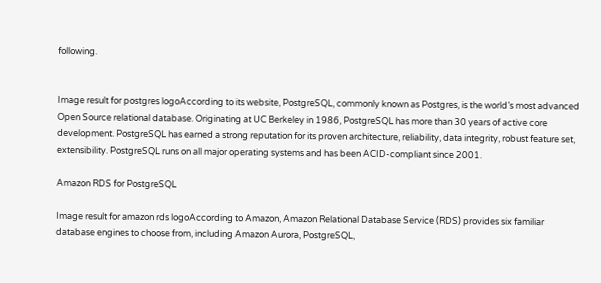following.


Image result for postgres logoAccording to its website, PostgreSQL, commonly known as Postgres, is the world’s most advanced Open Source relational database. Originating at UC Berkeley in 1986, PostgreSQL has more than 30 years of active core development. PostgreSQL has earned a strong reputation for its proven architecture, reliability, data integrity, robust feature set, extensibility. PostgreSQL runs on all major operating systems and has been ACID-compliant since 2001.

Amazon RDS for PostgreSQL

Image result for amazon rds logoAccording to Amazon, Amazon Relational Database Service (RDS) provides six familiar database engines to choose from, including Amazon Aurora, PostgreSQL,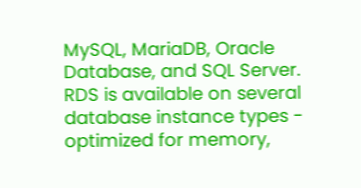MySQL, MariaDB, Oracle Database, and SQL Server. RDS is available on several database instance types - optimized for memory,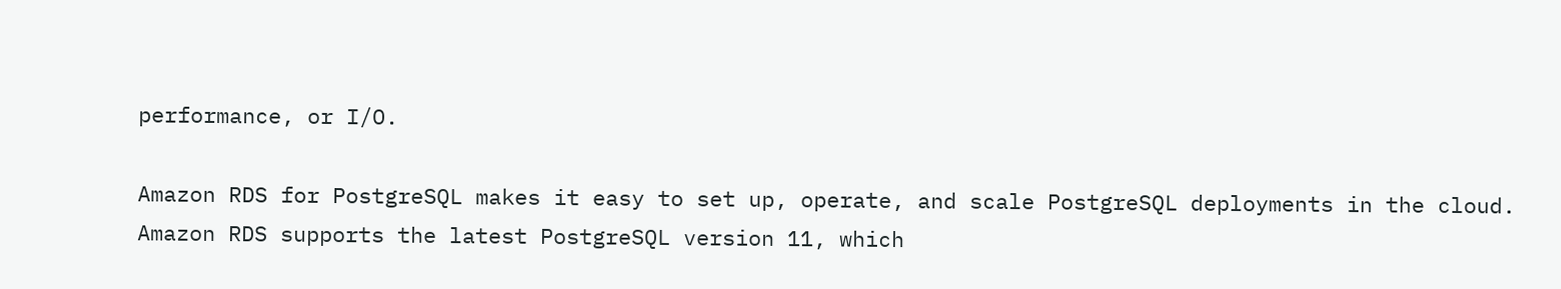performance, or I/O.

Amazon RDS for PostgreSQL makes it easy to set up, operate, and scale PostgreSQL deployments in the cloud. Amazon RDS supports the latest PostgreSQL version 11, which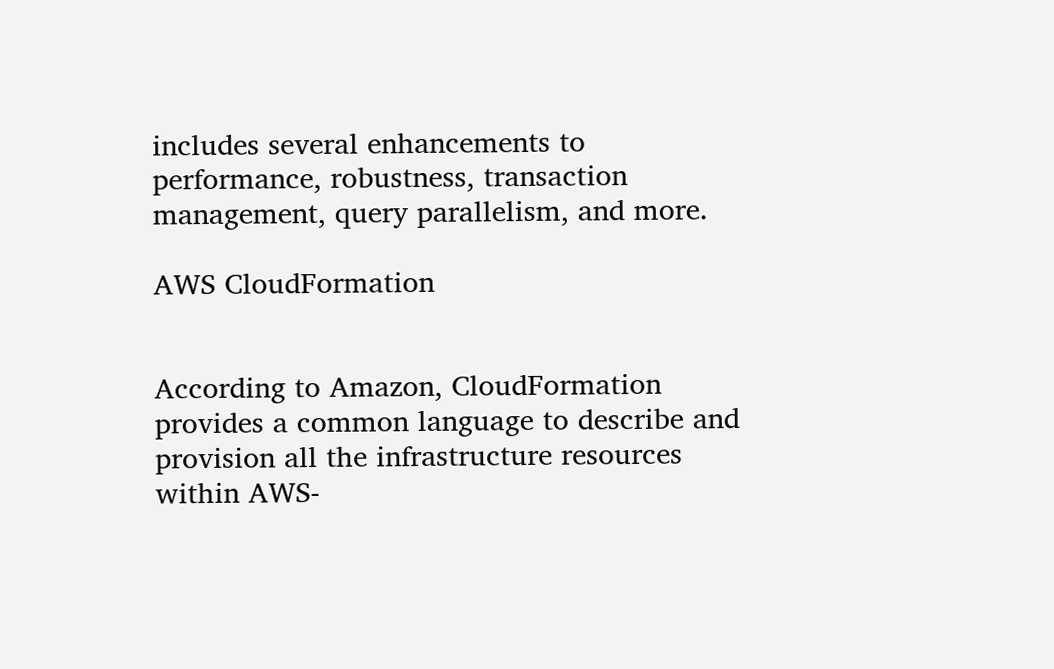includes several enhancements to performance, robustness, transaction management, query parallelism, and more.

AWS CloudFormation


According to Amazon, CloudFormation provides a common language to describe and provision all the infrastructure resources within AWS-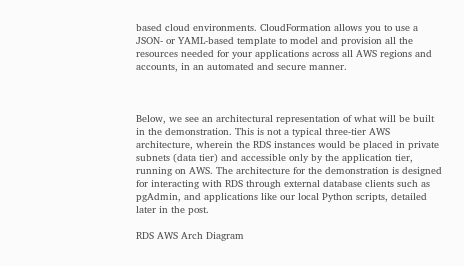based cloud environments. CloudFormation allows you to use a JSON- or YAML-based template to model and provision all the resources needed for your applications across all AWS regions and accounts, in an automated and secure manner.



Below, we see an architectural representation of what will be built in the demonstration. This is not a typical three-tier AWS architecture, wherein the RDS instances would be placed in private subnets (data tier) and accessible only by the application tier, running on AWS. The architecture for the demonstration is designed for interacting with RDS through external database clients such as pgAdmin, and applications like our local Python scripts, detailed later in the post.

RDS AWS Arch Diagram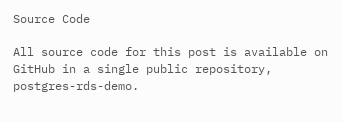Source Code

All source code for this post is available on GitHub in a single public repository, postgres-rds-demo.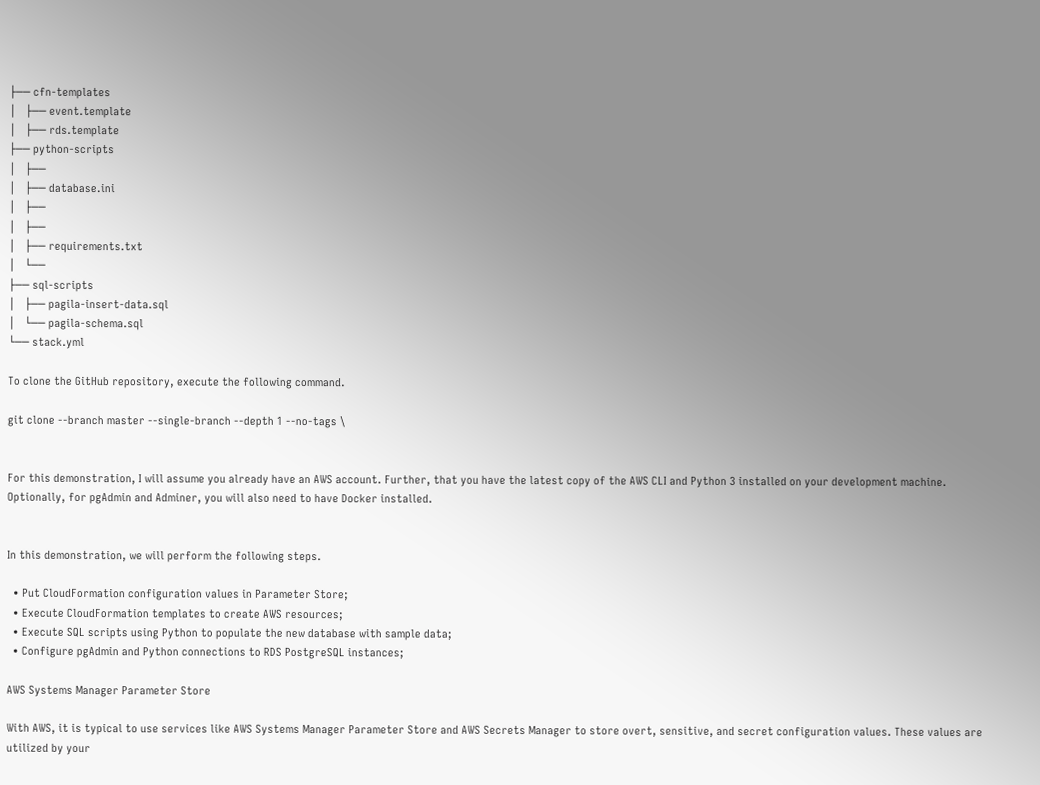├── cfn-templates
│   ├── event.template
│   ├── rds.template
├── python-scripts
│   ├──
│   ├── database.ini
│   ├──
│   ├──
│   ├── requirements.txt
│   └──
├── sql-scripts
│   ├── pagila-insert-data.sql
│   └── pagila-schema.sql
└── stack.yml

To clone the GitHub repository, execute the following command.

git clone --branch master --single-branch --depth 1 --no-tags \


For this demonstration, I will assume you already have an AWS account. Further, that you have the latest copy of the AWS CLI and Python 3 installed on your development machine. Optionally, for pgAdmin and Adminer, you will also need to have Docker installed.


In this demonstration, we will perform the following steps.

  • Put CloudFormation configuration values in Parameter Store;
  • Execute CloudFormation templates to create AWS resources;
  • Execute SQL scripts using Python to populate the new database with sample data;
  • Configure pgAdmin and Python connections to RDS PostgreSQL instances;

AWS Systems Manager Parameter Store

With AWS, it is typical to use services like AWS Systems Manager Parameter Store and AWS Secrets Manager to store overt, sensitive, and secret configuration values. These values are utilized by your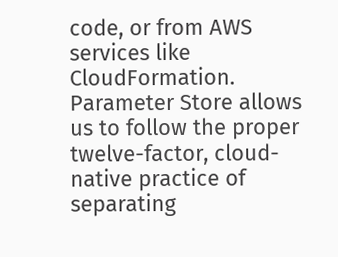code, or from AWS services like CloudFormation. Parameter Store allows us to follow the proper twelve-factor, cloud-native practice of separating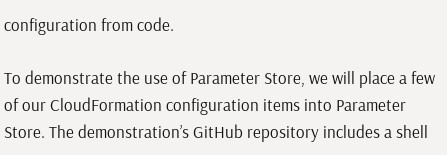configuration from code.

To demonstrate the use of Parameter Store, we will place a few of our CloudFormation configuration items into Parameter Store. The demonstration’s GitHub repository includes a shell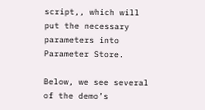script,, which will put the necessary parameters into Parameter Store.

Below, we see several of the demo’s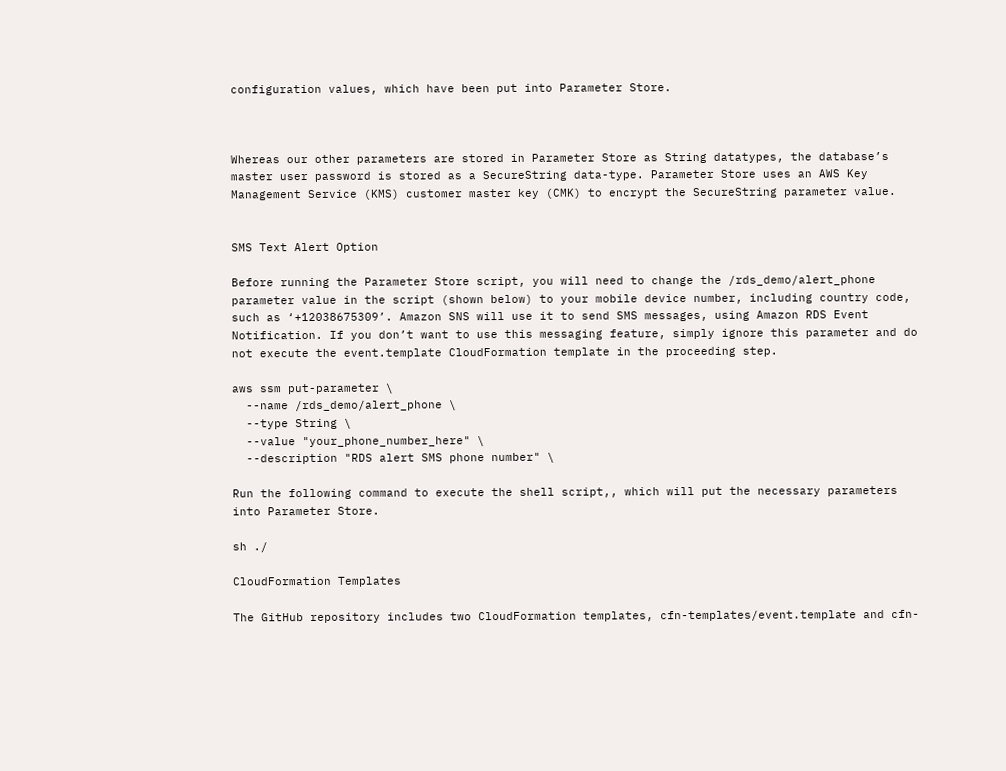configuration values, which have been put into Parameter Store.



Whereas our other parameters are stored in Parameter Store as String datatypes, the database’s master user password is stored as a SecureString data-type. Parameter Store uses an AWS Key Management Service (KMS) customer master key (CMK) to encrypt the SecureString parameter value.


SMS Text Alert Option

Before running the Parameter Store script, you will need to change the /rds_demo/alert_phone parameter value in the script (shown below) to your mobile device number, including country code, such as ‘+12038675309’. Amazon SNS will use it to send SMS messages, using Amazon RDS Event Notification. If you don’t want to use this messaging feature, simply ignore this parameter and do not execute the event.template CloudFormation template in the proceeding step.

aws ssm put-parameter \
  --name /rds_demo/alert_phone \
  --type String \
  --value "your_phone_number_here" \
  --description "RDS alert SMS phone number" \

Run the following command to execute the shell script,, which will put the necessary parameters into Parameter Store.

sh ./

CloudFormation Templates

The GitHub repository includes two CloudFormation templates, cfn-templates/event.template and cfn-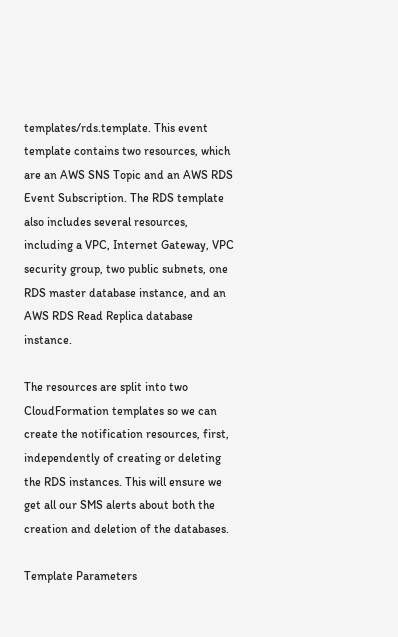templates/rds.template. This event template contains two resources, which are an AWS SNS Topic and an AWS RDS Event Subscription. The RDS template also includes several resources, including a VPC, Internet Gateway, VPC security group, two public subnets, one RDS master database instance, and an AWS RDS Read Replica database instance.

The resources are split into two CloudFormation templates so we can create the notification resources, first, independently of creating or deleting the RDS instances. This will ensure we get all our SMS alerts about both the creation and deletion of the databases.

Template Parameters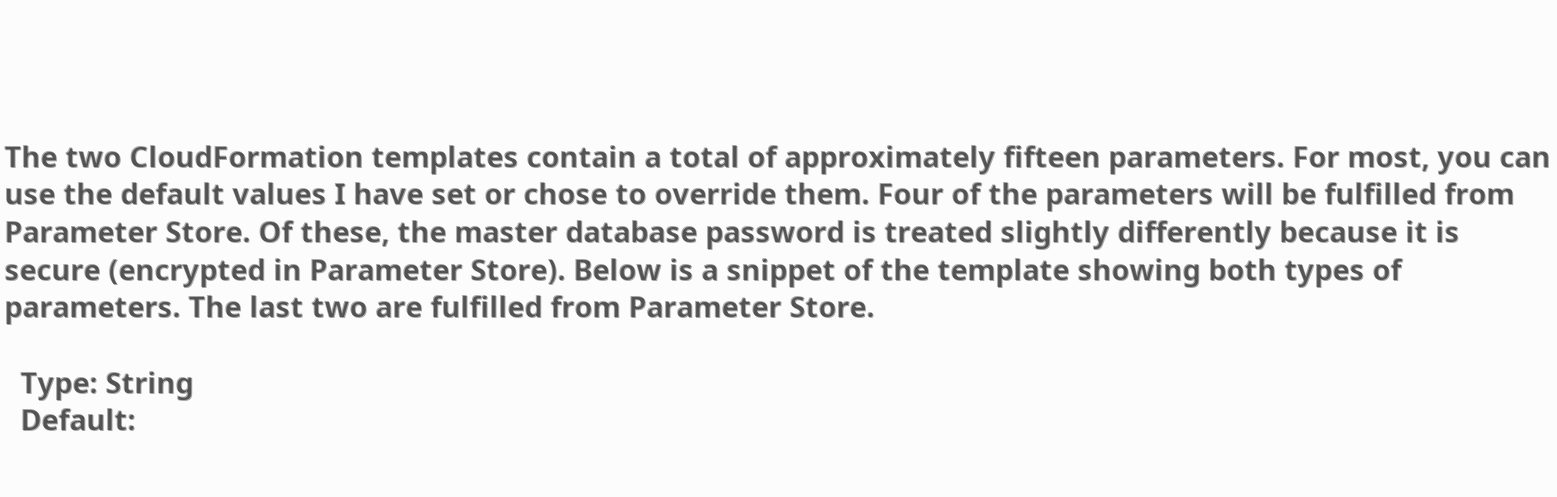The two CloudFormation templates contain a total of approximately fifteen parameters. For most, you can use the default values I have set or chose to override them. Four of the parameters will be fulfilled from Parameter Store. Of these, the master database password is treated slightly differently because it is secure (encrypted in Parameter Store). Below is a snippet of the template showing both types of parameters. The last two are fulfilled from Parameter Store.

  Type: String
  Default: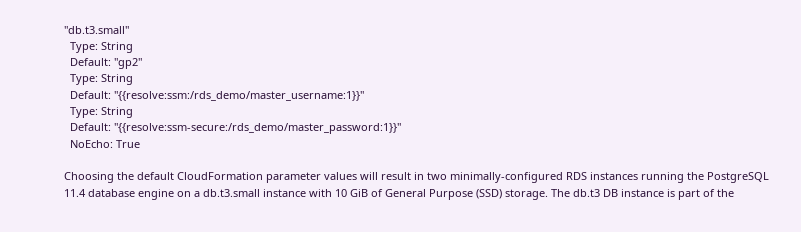"db.t3.small"
  Type: String
  Default: "gp2"
  Type: String
  Default: "{{resolve:ssm:/rds_demo/master_username:1}}"
  Type: String
  Default: "{{resolve:ssm-secure:/rds_demo/master_password:1}}"
  NoEcho: True

Choosing the default CloudFormation parameter values will result in two minimally-configured RDS instances running the PostgreSQL 11.4 database engine on a db.t3.small instance with 10 GiB of General Purpose (SSD) storage. The db.t3 DB instance is part of the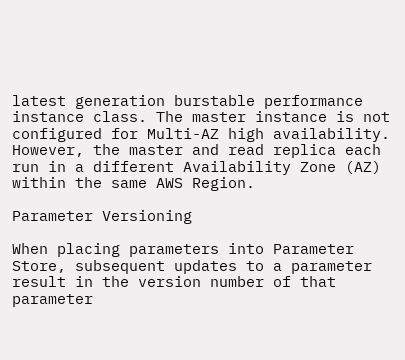latest generation burstable performance instance class. The master instance is not configured for Multi-AZ high availability. However, the master and read replica each run in a different Availability Zone (AZ) within the same AWS Region.

Parameter Versioning

When placing parameters into Parameter Store, subsequent updates to a parameter result in the version number of that parameter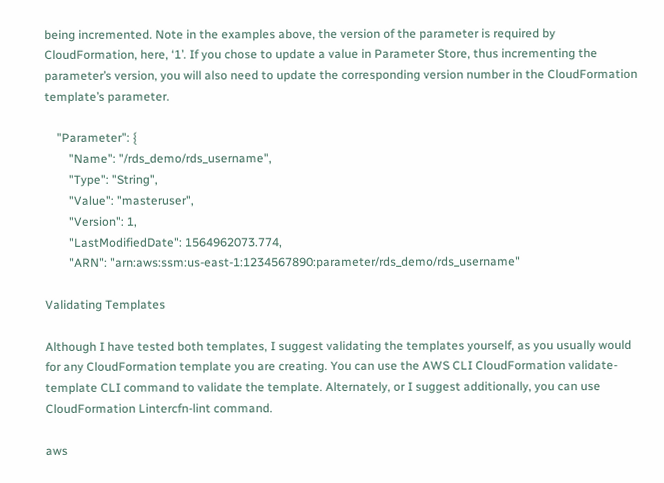being incremented. Note in the examples above, the version of the parameter is required by CloudFormation, here, ‘1’. If you chose to update a value in Parameter Store, thus incrementing the parameter’s version, you will also need to update the corresponding version number in the CloudFormation template’s parameter.

    "Parameter": {
        "Name": "/rds_demo/rds_username",
        "Type": "String",
        "Value": "masteruser",
        "Version": 1,
        "LastModifiedDate": 1564962073.774,
        "ARN": "arn:aws:ssm:us-east-1:1234567890:parameter/rds_demo/rds_username"

Validating Templates

Although I have tested both templates, I suggest validating the templates yourself, as you usually would for any CloudFormation template you are creating. You can use the AWS CLI CloudFormation validate-template CLI command to validate the template. Alternately, or I suggest additionally, you can use CloudFormation Lintercfn-lint command.

aws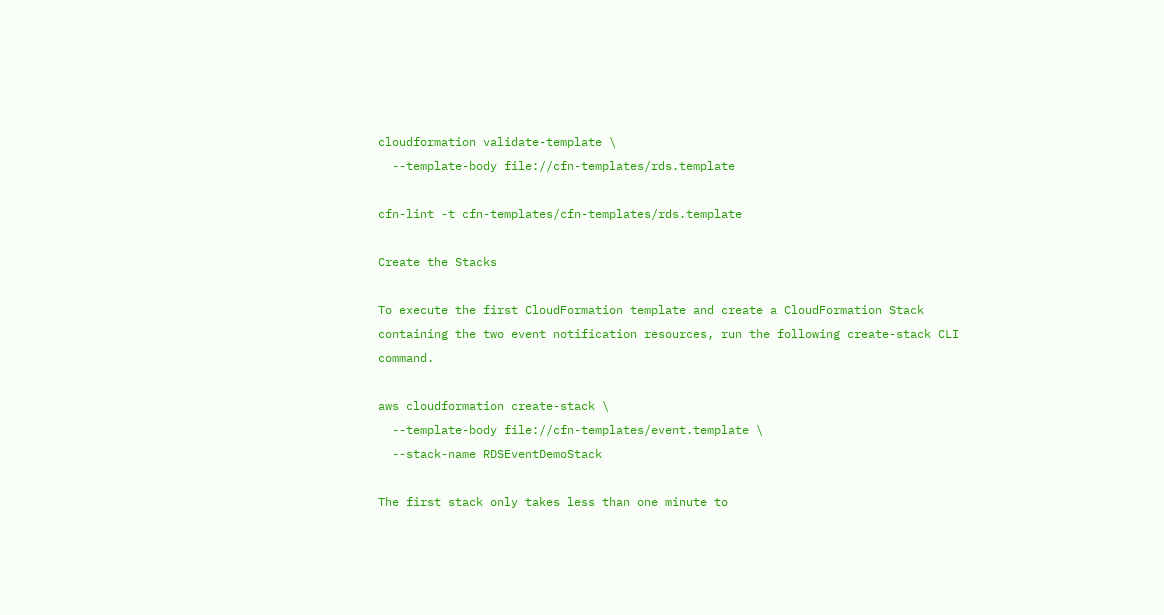cloudformation validate-template \
  --template-body file://cfn-templates/rds.template

cfn-lint -t cfn-templates/cfn-templates/rds.template

Create the Stacks

To execute the first CloudFormation template and create a CloudFormation Stack containing the two event notification resources, run the following create-stack CLI command.

aws cloudformation create-stack \
  --template-body file://cfn-templates/event.template \
  --stack-name RDSEventDemoStack

The first stack only takes less than one minute to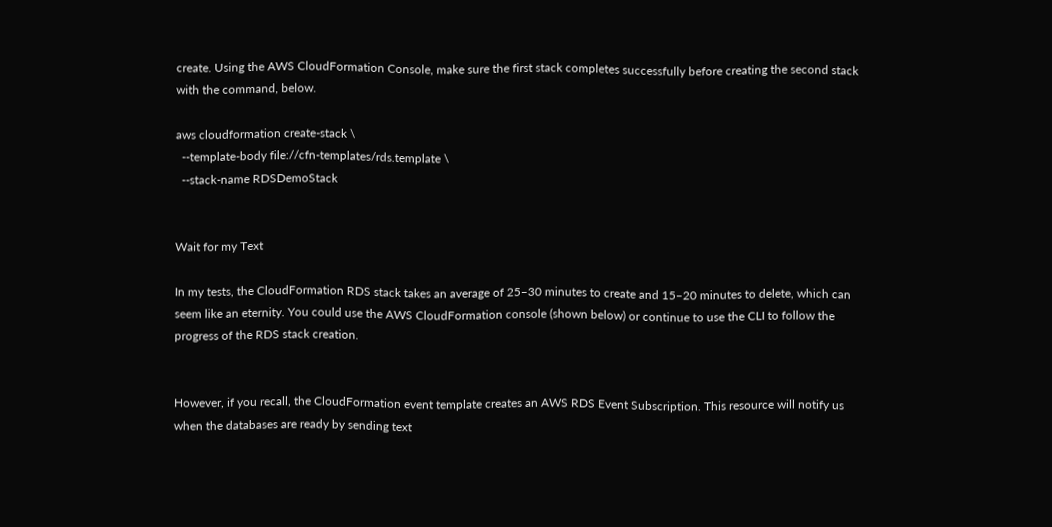create. Using the AWS CloudFormation Console, make sure the first stack completes successfully before creating the second stack with the command, below.

aws cloudformation create-stack \
  --template-body file://cfn-templates/rds.template \
  --stack-name RDSDemoStack


Wait for my Text

In my tests, the CloudFormation RDS stack takes an average of 25–30 minutes to create and 15–20 minutes to delete, which can seem like an eternity. You could use the AWS CloudFormation console (shown below) or continue to use the CLI to follow the progress of the RDS stack creation.


However, if you recall, the CloudFormation event template creates an AWS RDS Event Subscription. This resource will notify us when the databases are ready by sending text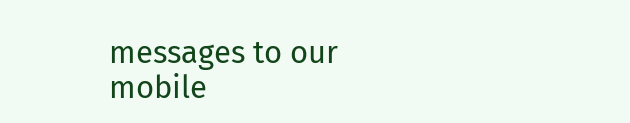messages to our mobile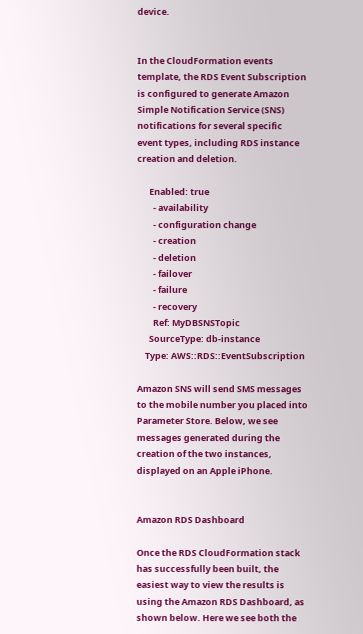device.


In the CloudFormation events template, the RDS Event Subscription is configured to generate Amazon Simple Notification Service (SNS) notifications for several specific event types, including RDS instance creation and deletion.

      Enabled: true
        - availability
        - configuration change
        - creation
        - deletion
        - failover
        - failure
        - recovery
        Ref: MyDBSNSTopic
      SourceType: db-instance
    Type: AWS::RDS::EventSubscription

Amazon SNS will send SMS messages to the mobile number you placed into Parameter Store. Below, we see messages generated during the creation of the two instances, displayed on an Apple iPhone.


Amazon RDS Dashboard

Once the RDS CloudFormation stack has successfully been built, the easiest way to view the results is using the Amazon RDS Dashboard, as shown below. Here we see both the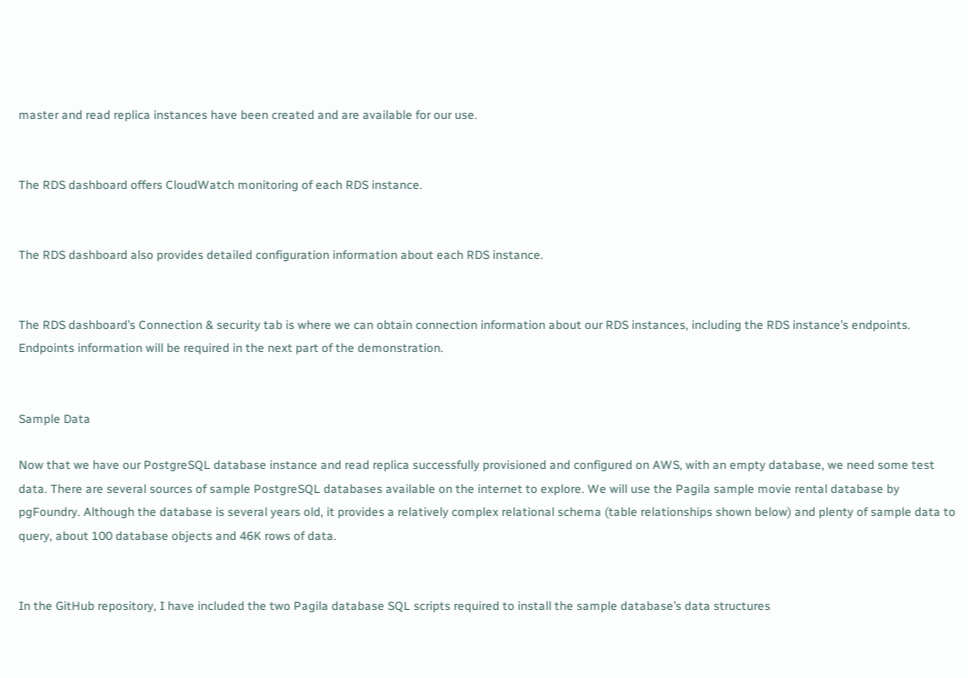master and read replica instances have been created and are available for our use.


The RDS dashboard offers CloudWatch monitoring of each RDS instance.


The RDS dashboard also provides detailed configuration information about each RDS instance.


The RDS dashboard’s Connection & security tab is where we can obtain connection information about our RDS instances, including the RDS instance’s endpoints. Endpoints information will be required in the next part of the demonstration.


Sample Data

Now that we have our PostgreSQL database instance and read replica successfully provisioned and configured on AWS, with an empty database, we need some test data. There are several sources of sample PostgreSQL databases available on the internet to explore. We will use the Pagila sample movie rental database by pgFoundry. Although the database is several years old, it provides a relatively complex relational schema (table relationships shown below) and plenty of sample data to query, about 100 database objects and 46K rows of data.


In the GitHub repository, I have included the two Pagila database SQL scripts required to install the sample database’s data structures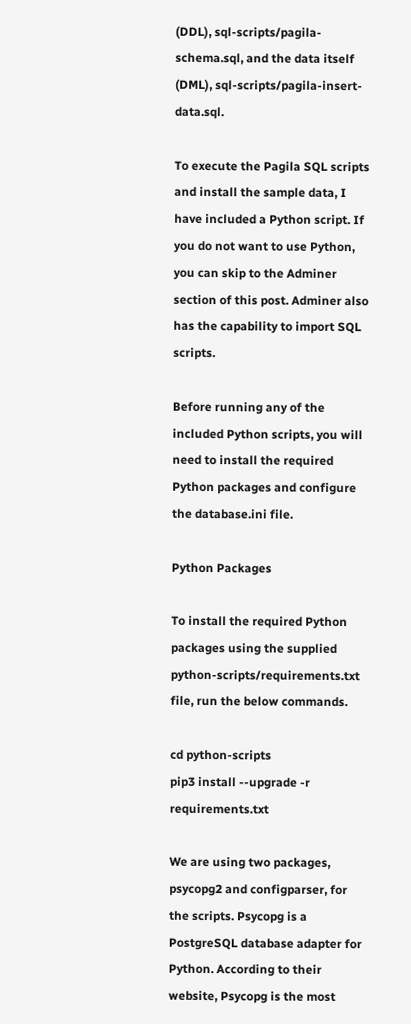(DDL), sql-scripts/pagila-schema.sql, and the data itself (DML), sql-scripts/pagila-insert-data.sql.

To execute the Pagila SQL scripts and install the sample data, I have included a Python script. If you do not want to use Python, you can skip to the Adminer section of this post. Adminer also has the capability to import SQL scripts.

Before running any of the included Python scripts, you will need to install the required Python packages and configure the database.ini file.

Python Packages

To install the required Python packages using the supplied python-scripts/requirements.txt file, run the below commands.

cd python-scripts
pip3 install --upgrade -r requirements.txt

We are using two packages, psycopg2 and configparser, for the scripts. Psycopg is a PostgreSQL database adapter for Python. According to their website, Psycopg is the most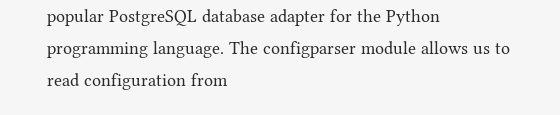popular PostgreSQL database adapter for the Python programming language. The configparser module allows us to read configuration from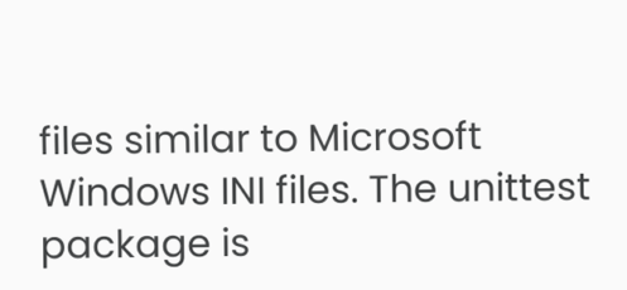files similar to Microsoft Windows INI files. The unittest package is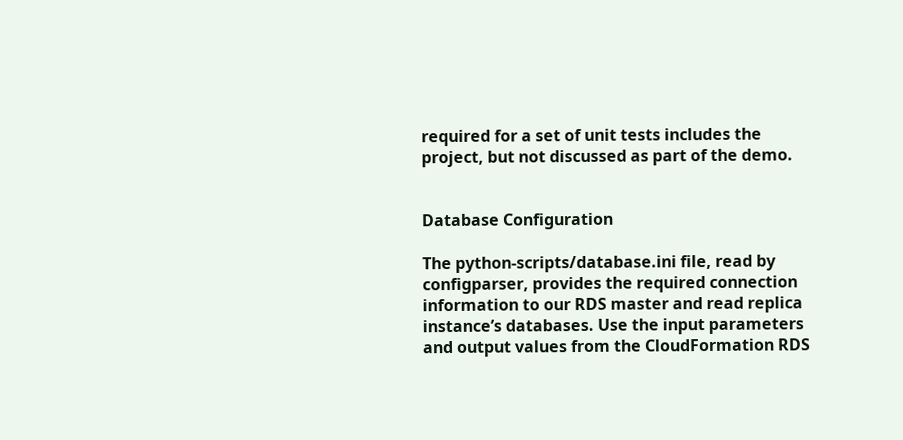required for a set of unit tests includes the project, but not discussed as part of the demo.


Database Configuration

The python-scripts/database.ini file, read by configparser, provides the required connection information to our RDS master and read replica instance’s databases. Use the input parameters and output values from the CloudFormation RDS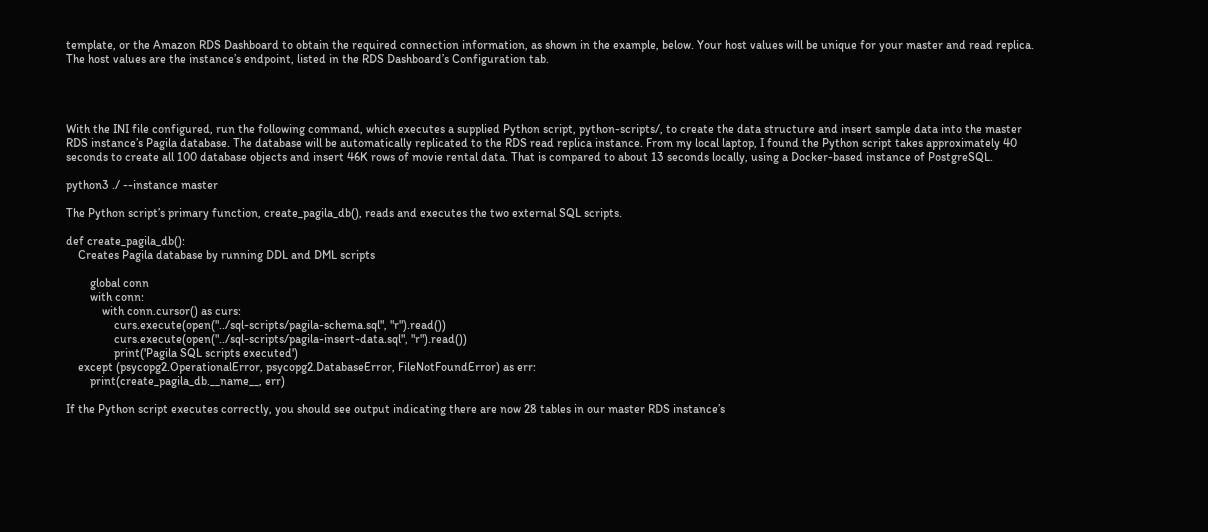template, or the Amazon RDS Dashboard to obtain the required connection information, as shown in the example, below. Your host values will be unique for your master and read replica. The host values are the instance’s endpoint, listed in the RDS Dashboard’s Configuration tab.




With the INI file configured, run the following command, which executes a supplied Python script, python-scripts/, to create the data structure and insert sample data into the master RDS instance’s Pagila database. The database will be automatically replicated to the RDS read replica instance. From my local laptop, I found the Python script takes approximately 40 seconds to create all 100 database objects and insert 46K rows of movie rental data. That is compared to about 13 seconds locally, using a Docker-based instance of PostgreSQL.

python3 ./ --instance master

The Python script’s primary function, create_pagila_db(), reads and executes the two external SQL scripts.

def create_pagila_db():
    Creates Pagila database by running DDL and DML scripts

        global conn
        with conn:
            with conn.cursor() as curs:
                curs.execute(open("../sql-scripts/pagila-schema.sql", "r").read())
                curs.execute(open("../sql-scripts/pagila-insert-data.sql", "r").read())
                print('Pagila SQL scripts executed')
    except (psycopg2.OperationalError, psycopg2.DatabaseError, FileNotFoundError) as err:
        print(create_pagila_db.__name__, err)

If the Python script executes correctly, you should see output indicating there are now 28 tables in our master RDS instance’s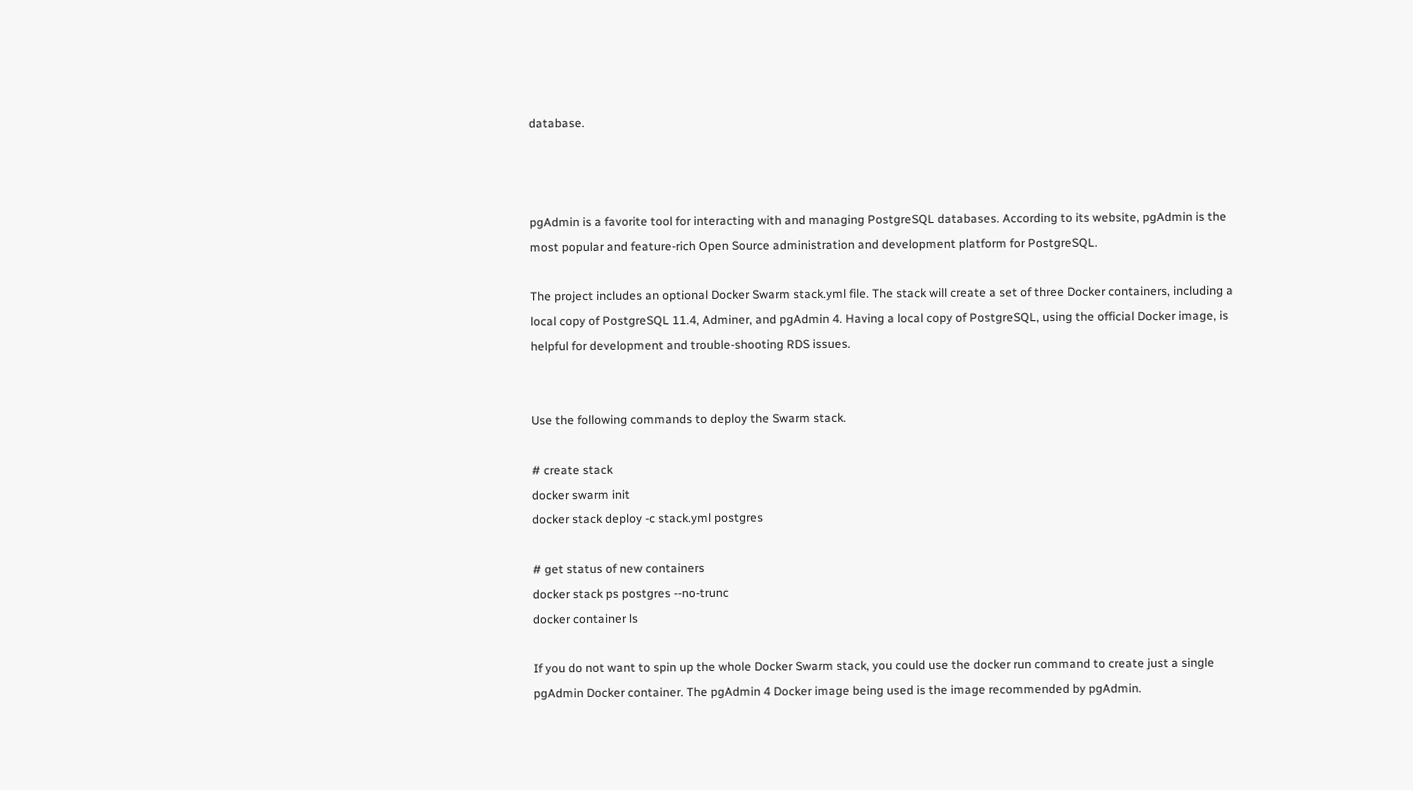database.



pgAdmin is a favorite tool for interacting with and managing PostgreSQL databases. According to its website, pgAdmin is the most popular and feature-rich Open Source administration and development platform for PostgreSQL.

The project includes an optional Docker Swarm stack.yml file. The stack will create a set of three Docker containers, including a local copy of PostgreSQL 11.4, Adminer, and pgAdmin 4. Having a local copy of PostgreSQL, using the official Docker image, is helpful for development and trouble-shooting RDS issues.


Use the following commands to deploy the Swarm stack.

# create stack
docker swarm init
docker stack deploy -c stack.yml postgres

# get status of new containers
docker stack ps postgres --no-trunc
docker container ls

If you do not want to spin up the whole Docker Swarm stack, you could use the docker run command to create just a single pgAdmin Docker container. The pgAdmin 4 Docker image being used is the image recommended by pgAdmin.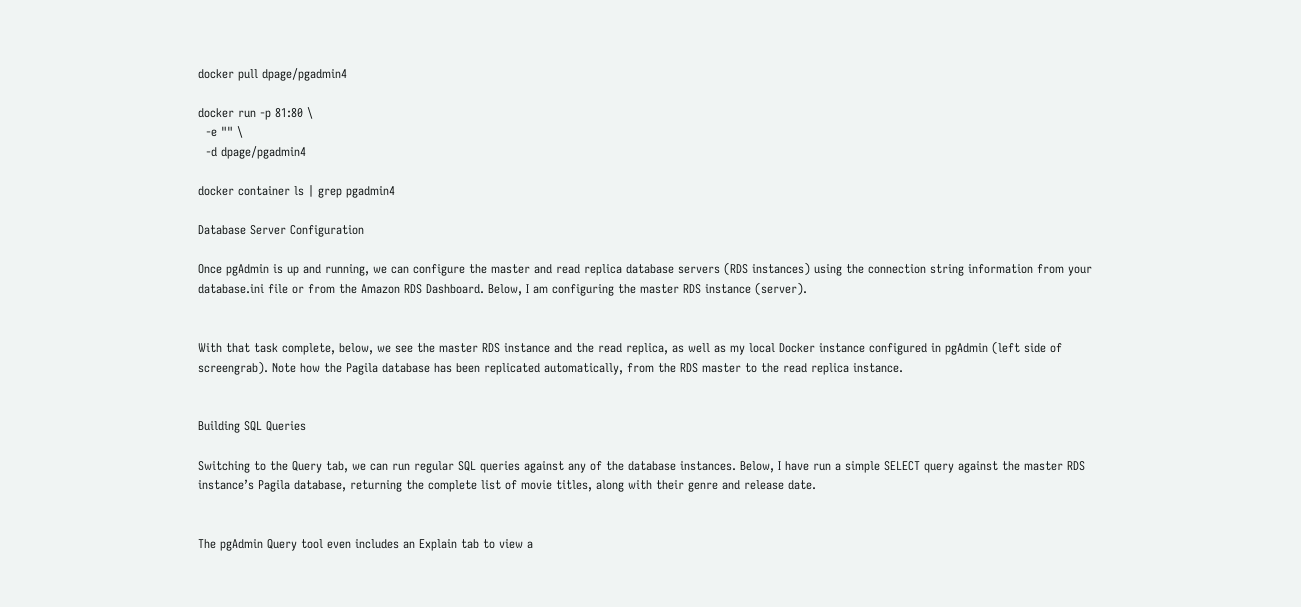docker pull dpage/pgadmin4

docker run -p 81:80 \
  -e "" \
  -d dpage/pgadmin4

docker container ls | grep pgadmin4

Database Server Configuration

Once pgAdmin is up and running, we can configure the master and read replica database servers (RDS instances) using the connection string information from your database.ini file or from the Amazon RDS Dashboard. Below, I am configuring the master RDS instance (server).


With that task complete, below, we see the master RDS instance and the read replica, as well as my local Docker instance configured in pgAdmin (left side of screengrab). Note how the Pagila database has been replicated automatically, from the RDS master to the read replica instance.


Building SQL Queries

Switching to the Query tab, we can run regular SQL queries against any of the database instances. Below, I have run a simple SELECT query against the master RDS instance’s Pagila database, returning the complete list of movie titles, along with their genre and release date.


The pgAdmin Query tool even includes an Explain tab to view a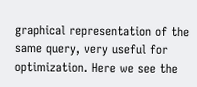graphical representation of the same query, very useful for optimization. Here we see the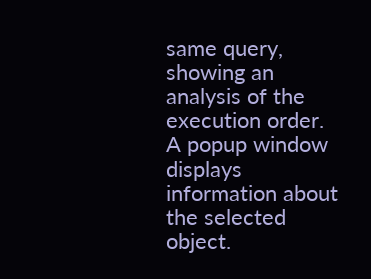same query, showing an analysis of the execution order. A popup window displays information about the selected object.